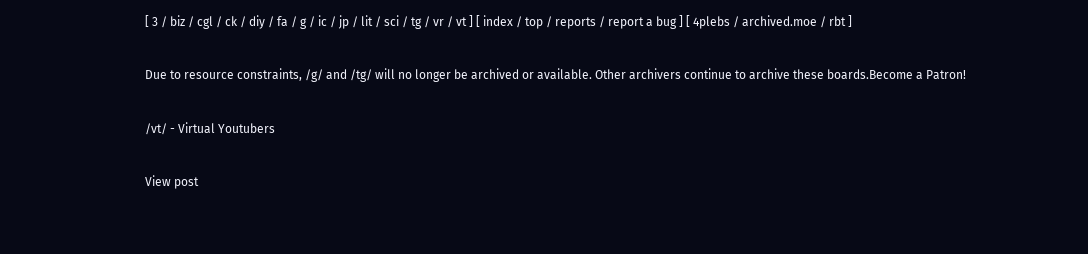[ 3 / biz / cgl / ck / diy / fa / g / ic / jp / lit / sci / tg / vr / vt ] [ index / top / reports / report a bug ] [ 4plebs / archived.moe / rbt ]

Due to resource constraints, /g/ and /tg/ will no longer be archived or available. Other archivers continue to archive these boards.Become a Patron!

/vt/ - Virtual Youtubers

View post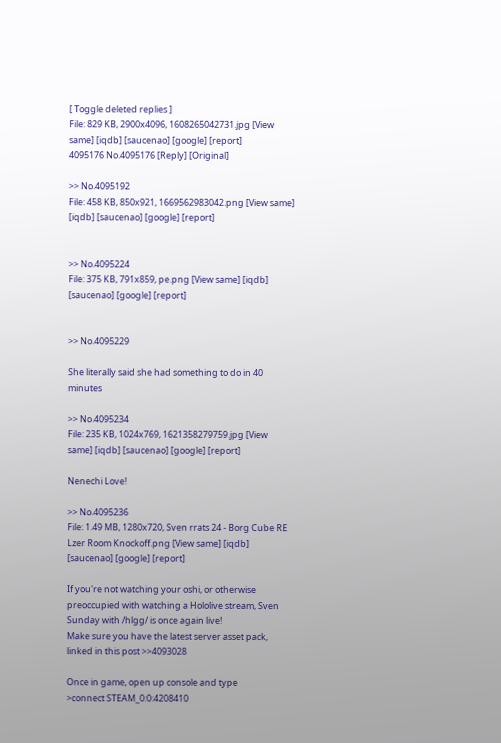[ Toggle deleted replies ]
File: 829 KB, 2900x4096, 1608265042731.jpg [View same] [iqdb] [saucenao] [google] [report]
4095176 No.4095176 [Reply] [Original]

>> No.4095192
File: 458 KB, 850x921, 1669562983042.png [View same] [iqdb] [saucenao] [google] [report]


>> No.4095224
File: 375 KB, 791x859, pe.png [View same] [iqdb] [saucenao] [google] [report]


>> No.4095229

She literally said she had something to do in 40 minutes

>> No.4095234
File: 235 KB, 1024x769, 1621358279759.jpg [View same] [iqdb] [saucenao] [google] [report]

Nenechi Love!

>> No.4095236
File: 1.49 MB, 1280x720, Sven rrats 24 - Borg Cube RE Lzer Room Knockoff.png [View same] [iqdb] [saucenao] [google] [report]

If you're not watching your oshi, or otherwise preoccupied with watching a Hololive stream, Sven Sunday with /hlgg/ is once again live!
Make sure you have the latest server asset pack, linked in this post >>4093028

Once in game, open up console and type
>connect STEAM_0:0:4208410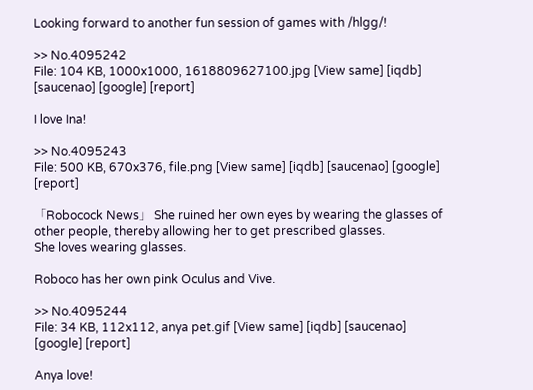Looking forward to another fun session of games with /hlgg/!

>> No.4095242
File: 104 KB, 1000x1000, 1618809627100.jpg [View same] [iqdb] [saucenao] [google] [report]

I love Ina!

>> No.4095243
File: 500 KB, 670x376, file.png [View same] [iqdb] [saucenao] [google] [report]

「Robocock News」 She ruined her own eyes by wearing the glasses of other people, thereby allowing her to get prescribed glasses.
She loves wearing glasses.

Roboco has her own pink Oculus and Vive.

>> No.4095244
File: 34 KB, 112x112, anya pet.gif [View same] [iqdb] [saucenao] [google] [report]

Anya love!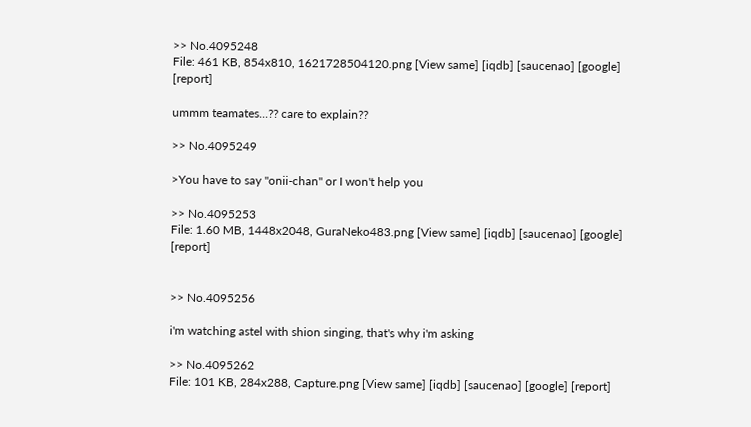>> No.4095248
File: 461 KB, 854x810, 1621728504120.png [View same] [iqdb] [saucenao] [google] [report]

ummm teamates...?? care to explain??

>> No.4095249

>You have to say "onii-chan" or I won't help you

>> No.4095253
File: 1.60 MB, 1448x2048, GuraNeko483.png [View same] [iqdb] [saucenao] [google] [report]


>> No.4095256

i'm watching astel with shion singing, that's why i'm asking

>> No.4095262
File: 101 KB, 284x288, Capture.png [View same] [iqdb] [saucenao] [google] [report]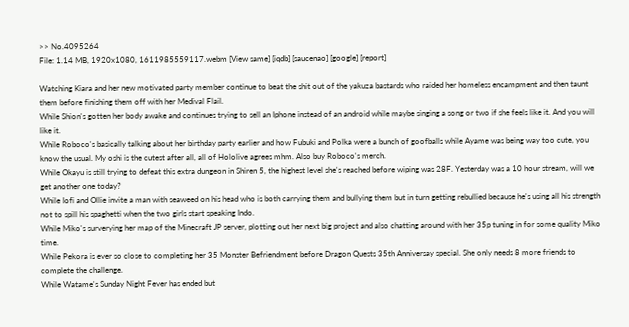>> No.4095264
File: 1.14 MB, 1920x1080, 1611985559117.webm [View same] [iqdb] [saucenao] [google] [report]

Watching Kiara and her new motivated party member continue to beat the shit out of the yakuza bastards who raided her homeless encampment and then taunt them before finishing them off with her Medival Flail.
While Shion's gotten her body awake and continues trying to sell an Iphone instead of an android while maybe singing a song or two if she feels like it. And you will like it.
While Roboco's basically talking about her birthday party earlier and how Fubuki and Polka were a bunch of goofballs while Ayame was being way too cute, you know the usual. My oshi is the cutest after all, all of Hololive agrees mhm. Also buy Roboco's merch.
While Okayu is still trying to defeat this extra dungeon in Shiren 5, the highest level she's reached before wiping was 28F. Yesterday was a 10 hour stream, will we get another one today?
While Iofi and Ollie invite a man with seaweed on his head who is both carrying them and bullying them but in turn getting rebullied because he's using all his strength not to spill his spaghetti when the two girls start speaking Indo.
While Miko's surverying her map of the Minecraft JP server, plotting out her next big project and also chatting around with her 35p tuning in for some quality Miko time.
While Pekora is ever so close to completing her 35 Monster Befriendment before Dragon Quests 35th Anniversay special. She only needs 8 more friends to complete the challenge.
While Watame's Sunday Night Fever has ended but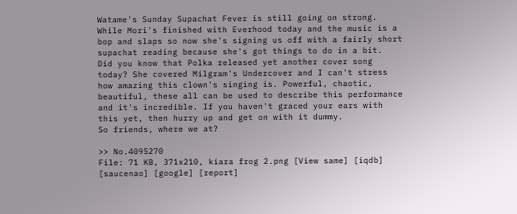Watame's Sunday Supachat Fever is still going on strong.
While Mori's finished with Everhood today and the music is a bop and slaps so now she's signing us off with a fairly short supachat reading because she's got things to do in a bit.
Did you know that Polka released yet another cover song today? She covered Milgram's Undercover and I can't stress how amazing this clown's singing is. Powerful, chaotic, beautiful, these all can be used to describe this performance and it's incredible. If you haven't graced your ears with this yet, then hurry up and get on with it dummy.
So friends, where we at?

>> No.4095270
File: 71 KB, 371x210, kiara frog 2.png [View same] [iqdb] [saucenao] [google] [report]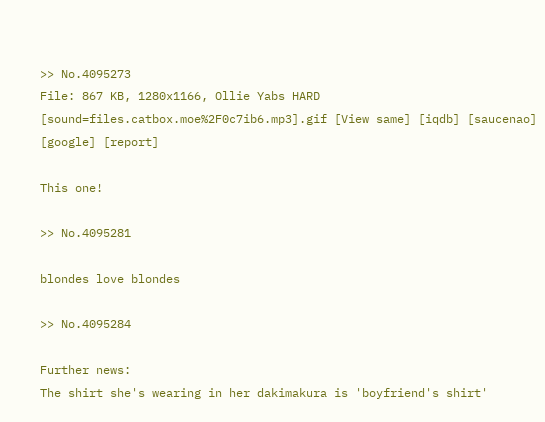>> No.4095273
File: 867 KB, 1280x1166, Ollie Yabs HARD [sound=files.catbox.moe%2F0c7ib6.mp3].gif [View same] [iqdb] [saucenao] [google] [report]

This one!

>> No.4095281

blondes love blondes

>> No.4095284

Further news:
The shirt she's wearing in her dakimakura is 'boyfriend's shirt'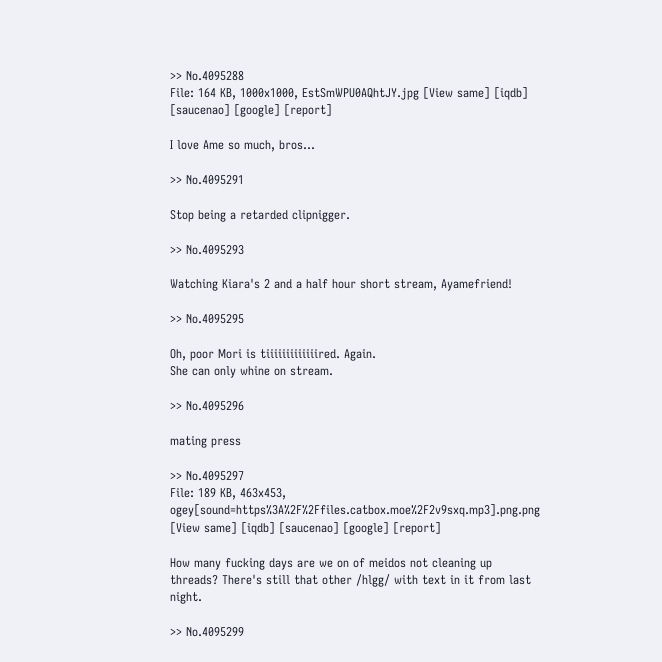>> No.4095288
File: 164 KB, 1000x1000, EstSmWPU0AQhtJY.jpg [View same] [iqdb] [saucenao] [google] [report]

I love Ame so much, bros...

>> No.4095291

Stop being a retarded clipnigger.

>> No.4095293

Watching Kiara's 2 and a half hour short stream, Ayamefriend!

>> No.4095295

Oh, poor Mori is tiiiiiiiiiiiiired. Again.
She can only whine on stream.

>> No.4095296

mating press

>> No.4095297
File: 189 KB, 463x453, ogey[sound=https%3A%2F%2Ffiles.catbox.moe%2F2v9sxq.mp3].png.png [View same] [iqdb] [saucenao] [google] [report]

How many fucking days are we on of meidos not cleaning up threads? There's still that other /hlgg/ with text in it from last night.

>> No.4095299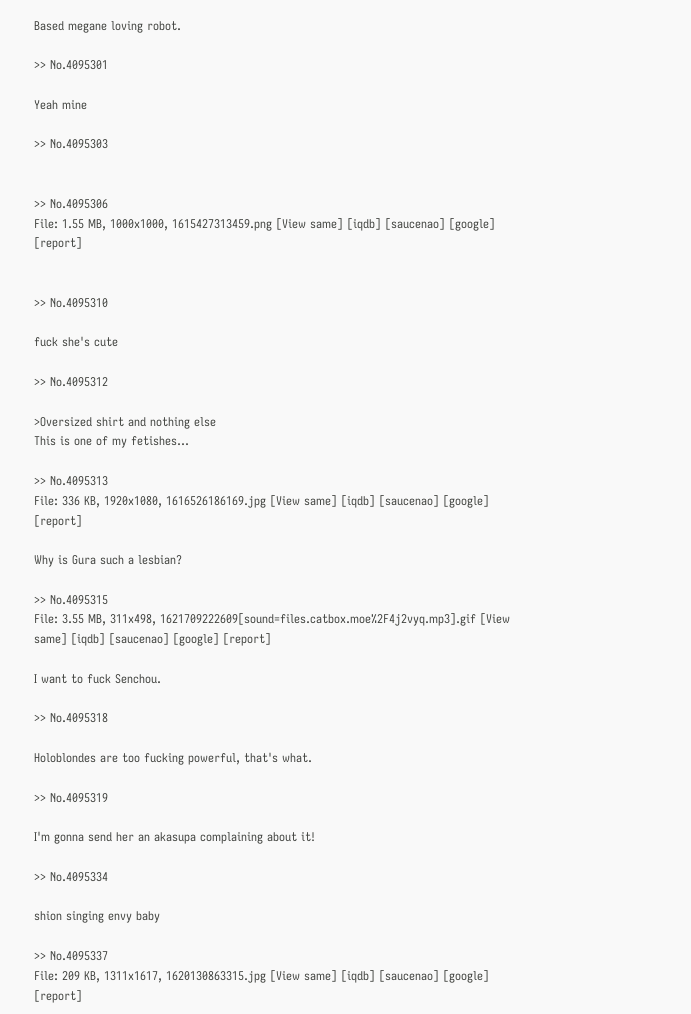Based megane loving robot.

>> No.4095301

Yeah mine

>> No.4095303


>> No.4095306
File: 1.55 MB, 1000x1000, 1615427313459.png [View same] [iqdb] [saucenao] [google] [report]


>> No.4095310

fuck she's cute

>> No.4095312

>Oversized shirt and nothing else
This is one of my fetishes...

>> No.4095313
File: 336 KB, 1920x1080, 1616526186169.jpg [View same] [iqdb] [saucenao] [google] [report]

Why is Gura such a lesbian?

>> No.4095315
File: 3.55 MB, 311x498, 1621709222609[sound=files.catbox.moe%2F4j2vyq.mp3].gif [View same] [iqdb] [saucenao] [google] [report]

I want to fuck Senchou.

>> No.4095318

Holoblondes are too fucking powerful, that's what.

>> No.4095319

I'm gonna send her an akasupa complaining about it!

>> No.4095334

shion singing envy baby

>> No.4095337
File: 209 KB, 1311x1617, 1620130863315.jpg [View same] [iqdb] [saucenao] [google] [report]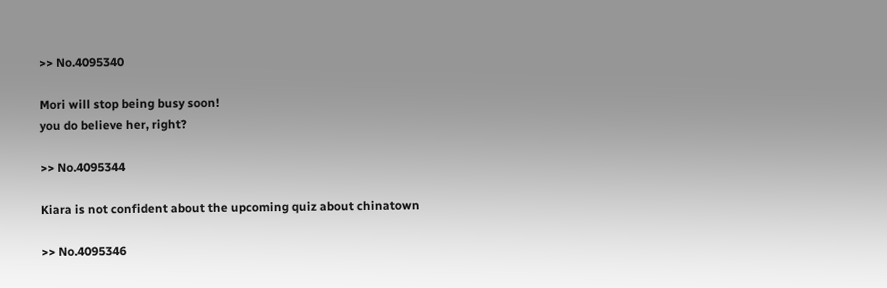>> No.4095340

Mori will stop being busy soon!
you do believe her, right?

>> No.4095344

Kiara is not confident about the upcoming quiz about chinatown

>> No.4095346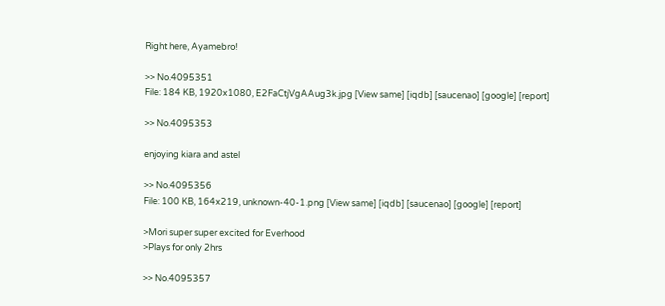Right here, Ayamebro!

>> No.4095351
File: 184 KB, 1920x1080, E2FaCtjVgAAug3k.jpg [View same] [iqdb] [saucenao] [google] [report]

>> No.4095353

enjoying kiara and astel

>> No.4095356
File: 100 KB, 164x219, unknown-40-1.png [View same] [iqdb] [saucenao] [google] [report]

>Mori super super excited for Everhood
>Plays for only 2hrs

>> No.4095357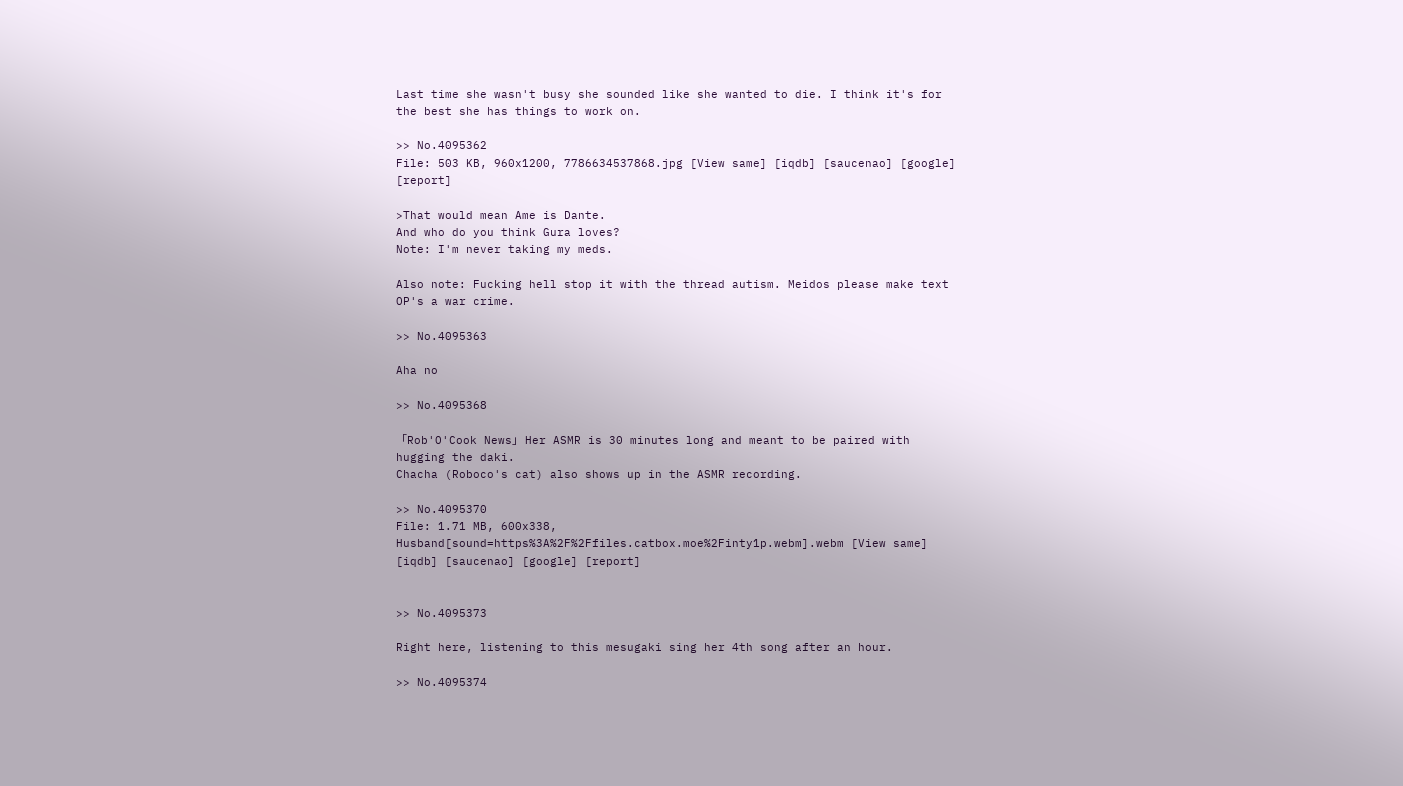Last time she wasn't busy she sounded like she wanted to die. I think it's for the best she has things to work on.

>> No.4095362
File: 503 KB, 960x1200, 7786634537868.jpg [View same] [iqdb] [saucenao] [google] [report]

>That would mean Ame is Dante.
And who do you think Gura loves?
Note: I'm never taking my meds.

Also note: Fucking hell stop it with the thread autism. Meidos please make text OP's a war crime.

>> No.4095363

Aha no

>> No.4095368

「Rob'O'Cook News」 Her ASMR is 30 minutes long and meant to be paired with hugging the daki.
Chacha (Roboco's cat) also shows up in the ASMR recording.

>> No.4095370
File: 1.71 MB, 600x338, Husband[sound=https%3A%2F%2Ffiles.catbox.moe%2Finty1p.webm].webm [View same] [iqdb] [saucenao] [google] [report]


>> No.4095373

Right here, listening to this mesugaki sing her 4th song after an hour.

>> No.4095374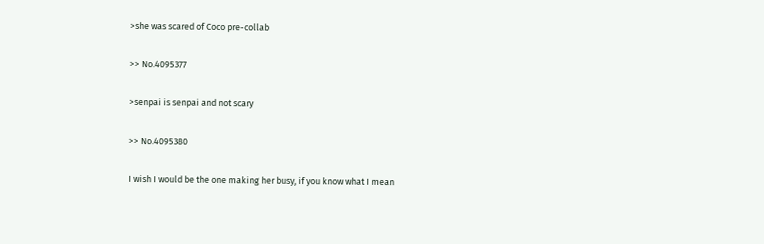>she was scared of Coco pre-collab

>> No.4095377

>senpai is senpai and not scary

>> No.4095380

I wish I would be the one making her busy, if you know what I mean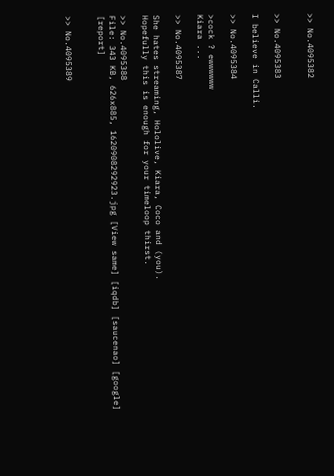>> No.4095382


>> No.4095383

I believe in Calli.

>> No.4095384

>cock ? ewwwwww
Kiara ...

>> No.4095387

She hates streaming, Hololive, Kiara, Coco and (you).
Hopefully this is enough for your timeloop thirst.

>> No.4095388
File: 343 KB, 626x885, 1620908292923.jpg [View same] [iqdb] [saucenao] [google] [report]


>> No.4095389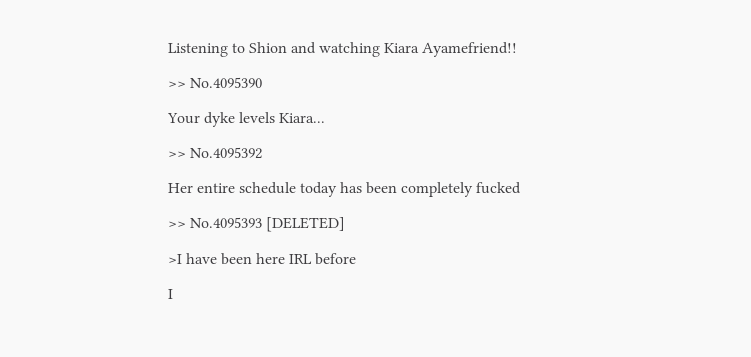Listening to Shion and watching Kiara Ayamefriend!!

>> No.4095390

Your dyke levels Kiara...

>> No.4095392

Her entire schedule today has been completely fucked

>> No.4095393 [DELETED]

>I have been here IRL before

I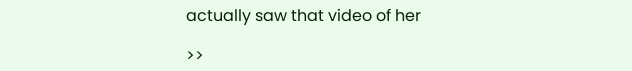actually saw that video of her

>>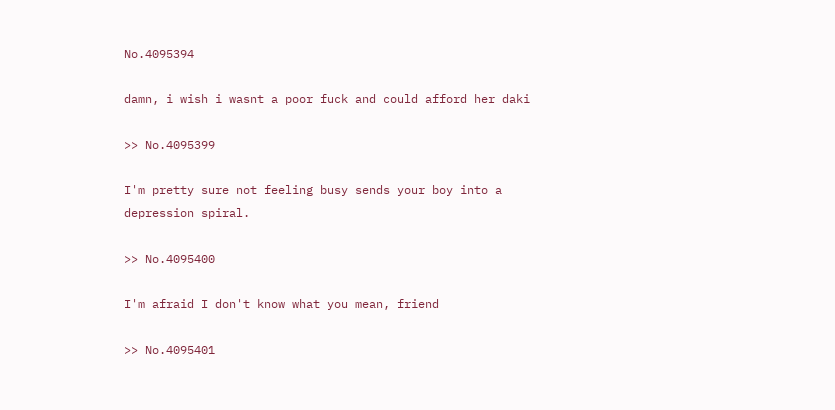No.4095394

damn, i wish i wasnt a poor fuck and could afford her daki

>> No.4095399

I'm pretty sure not feeling busy sends your boy into a depression spiral.

>> No.4095400

I'm afraid I don't know what you mean, friend

>> No.4095401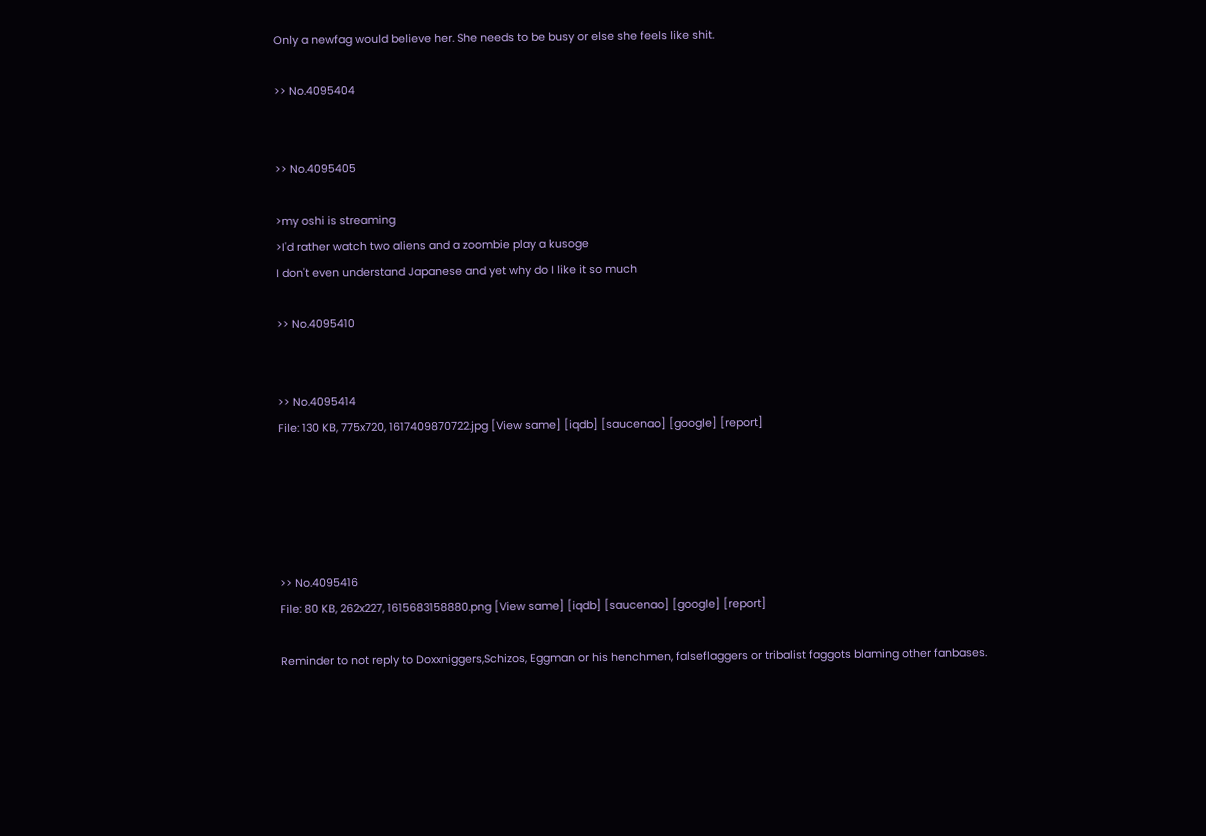Only a newfag would believe her. She needs to be busy or else she feels like shit.

>> No.4095404


>> No.4095405

>my oshi is streaming
>I'd rather watch two aliens and a zoombie play a kusoge
I don't even understand Japanese and yet why do I like it so much

>> No.4095410


>> No.4095414
File: 130 KB, 775x720, 1617409870722.jpg [View same] [iqdb] [saucenao] [google] [report]





>> No.4095416
File: 80 KB, 262x227, 1615683158880.png [View same] [iqdb] [saucenao] [google] [report]

Reminder to not reply to Doxxniggers,Schizos, Eggman or his henchmen, falseflaggers or tribalist faggots blaming other fanbases.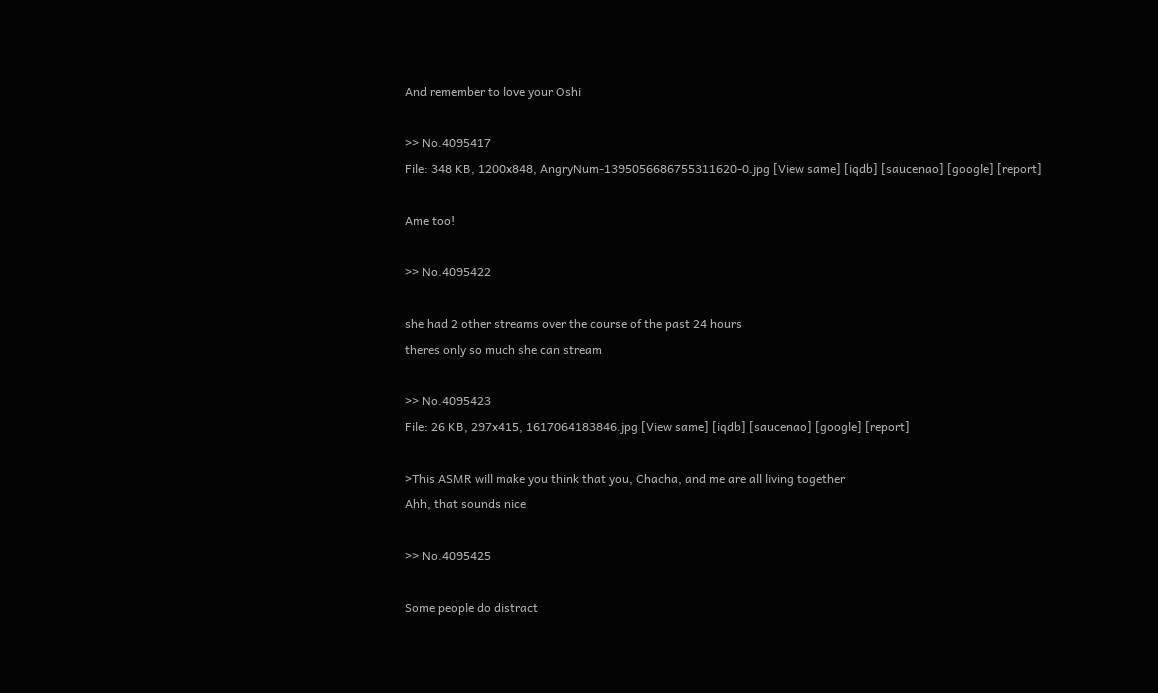And remember to love your Oshi

>> No.4095417
File: 348 KB, 1200x848, AngryNum-1395056686755311620-0.jpg [View same] [iqdb] [saucenao] [google] [report]

Ame too!

>> No.4095422

she had 2 other streams over the course of the past 24 hours
theres only so much she can stream

>> No.4095423
File: 26 KB, 297x415, 1617064183846.jpg [View same] [iqdb] [saucenao] [google] [report]

>This ASMR will make you think that you, Chacha, and me are all living together
Ahh, that sounds nice

>> No.4095425

Some people do distract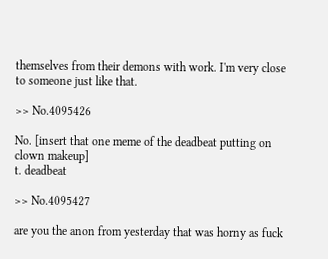themselves from their demons with work. I'm very close to someone just like that.

>> No.4095426

No. [insert that one meme of the deadbeat putting on clown makeup]
t. deadbeat

>> No.4095427

are you the anon from yesterday that was horny as fuck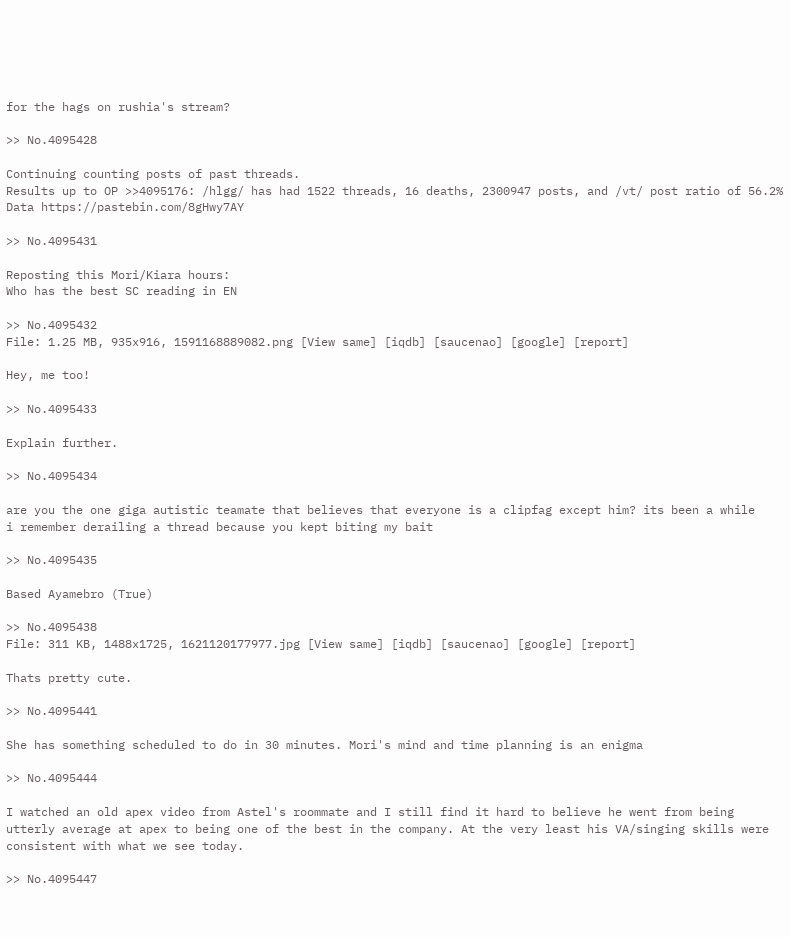for the hags on rushia's stream?

>> No.4095428

Continuing counting posts of past threads.
Results up to OP >>4095176: /hlgg/ has had 1522 threads, 16 deaths, 2300947 posts, and /vt/ post ratio of 56.2%
Data https://pastebin.com/8gHwy7AY

>> No.4095431

Reposting this Mori/Kiara hours:
Who has the best SC reading in EN

>> No.4095432
File: 1.25 MB, 935x916, 1591168889082.png [View same] [iqdb] [saucenao] [google] [report]

Hey, me too!

>> No.4095433

Explain further.

>> No.4095434

are you the one giga autistic teamate that believes that everyone is a clipfag except him? its been a while
i remember derailing a thread because you kept biting my bait

>> No.4095435

Based Ayamebro (True)

>> No.4095438
File: 311 KB, 1488x1725, 1621120177977.jpg [View same] [iqdb] [saucenao] [google] [report]

Thats pretty cute.

>> No.4095441

She has something scheduled to do in 30 minutes. Mori's mind and time planning is an enigma

>> No.4095444

I watched an old apex video from Astel's roommate and I still find it hard to believe he went from being utterly average at apex to being one of the best in the company. At the very least his VA/singing skills were consistent with what we see today.

>> No.4095447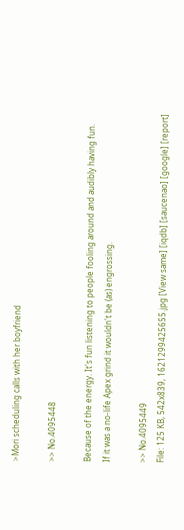>Mori scheduling calls with her boyfriend

>> No.4095448

Because of the energy. It's fun listening to people fooling around and audibly having fun.
If it was a no-life Apex grind it wouldn't be (as) engrossing.

>> No.4095449
File: 125 KB, 542x839, 1621299425655.jpg [View same] [iqdb] [saucenao] [google] [report]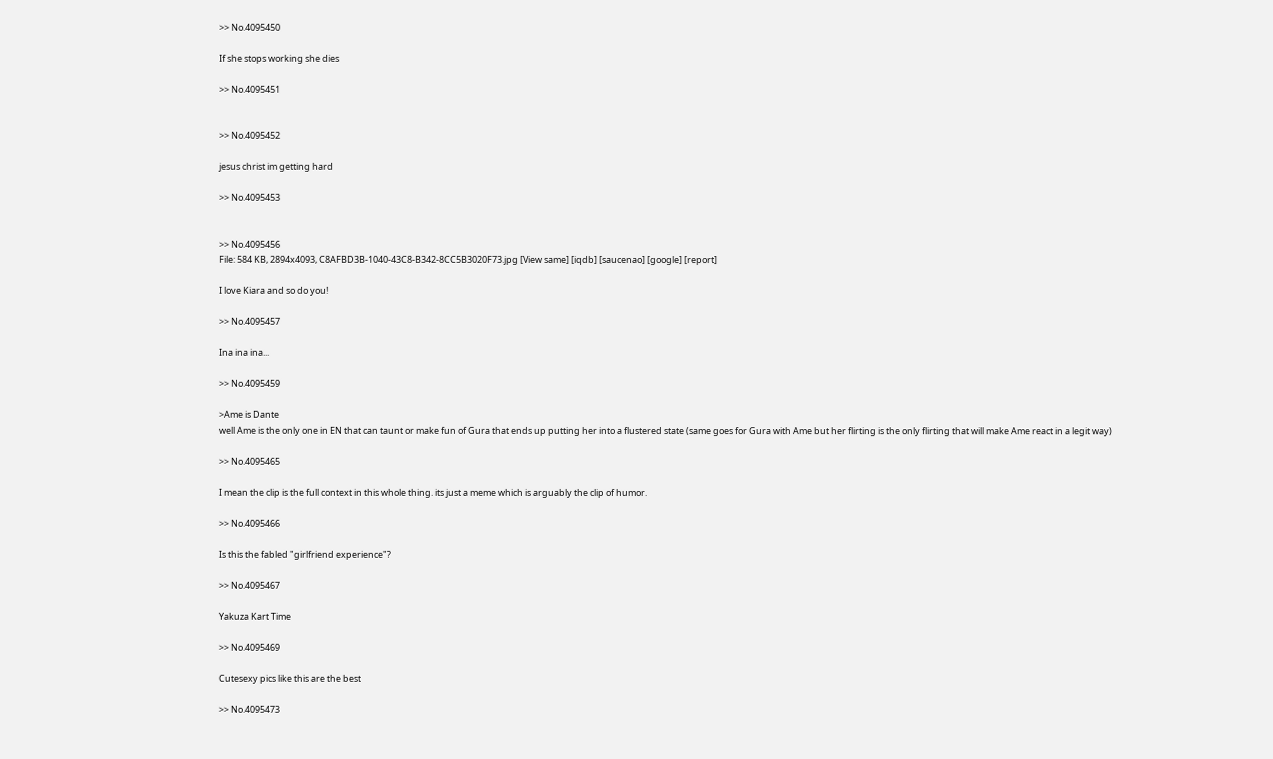>> No.4095450

If she stops working she dies

>> No.4095451


>> No.4095452

jesus christ im getting hard

>> No.4095453


>> No.4095456
File: 584 KB, 2894x4093, C8AFBD3B-1040-43C8-B342-8CC5B3020F73.jpg [View same] [iqdb] [saucenao] [google] [report]

I love Kiara and so do you!

>> No.4095457

Ina ina ina...

>> No.4095459

>Ame is Dante
well Ame is the only one in EN that can taunt or make fun of Gura that ends up putting her into a flustered state (same goes for Gura with Ame but her flirting is the only flirting that will make Ame react in a legit way)

>> No.4095465

I mean the clip is the full context in this whole thing. its just a meme which is arguably the clip of humor.

>> No.4095466

Is this the fabled "girlfriend experience"?

>> No.4095467

Yakuza Kart Time

>> No.4095469

Cutesexy pics like this are the best

>> No.4095473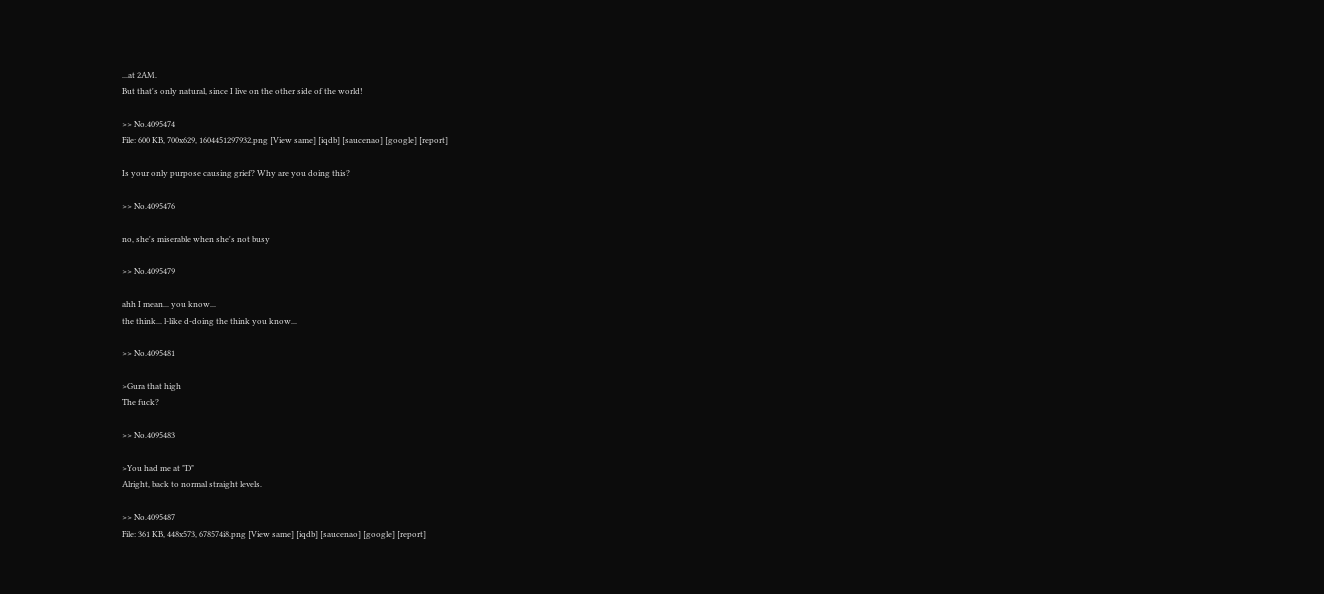...at 2AM.
But that's only natural, since I live on the other side of the world!

>> No.4095474
File: 600 KB, 700x629, 1604451297932.png [View same] [iqdb] [saucenao] [google] [report]

Is your only purpose causing grief? Why are you doing this?

>> No.4095476

no, she's miserable when she's not busy

>> No.4095479

ahh I mean... you know...
the think... l-like d-doing the think you know...

>> No.4095481

>Gura that high
The fuck?

>> No.4095483

>You had me at "D"
Alright, back to normal straight levels.

>> No.4095487
File: 361 KB, 448x573, 678574i8.png [View same] [iqdb] [saucenao] [google] [report]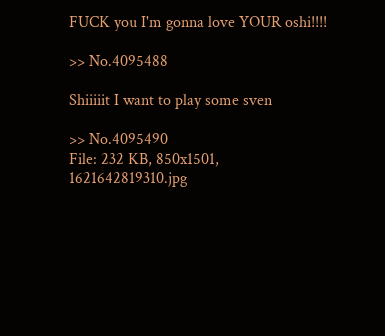FUCK you I'm gonna love YOUR oshi!!!!

>> No.4095488

Shiiiiit I want to play some sven

>> No.4095490
File: 232 KB, 850x1501, 1621642819310.jpg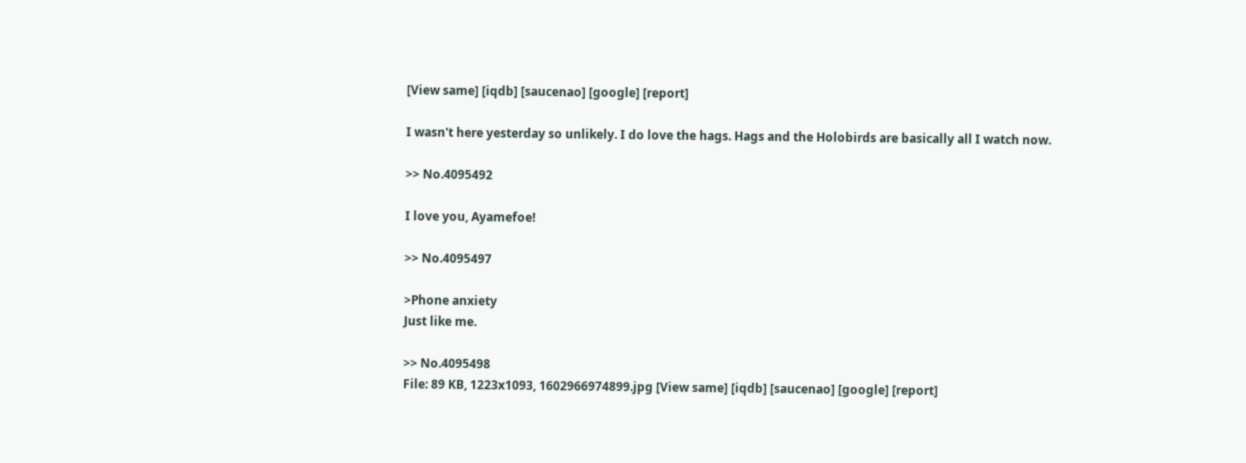[View same] [iqdb] [saucenao] [google] [report]

I wasn't here yesterday so unlikely. I do love the hags. Hags and the Holobirds are basically all I watch now.

>> No.4095492

I love you, Ayamefoe!

>> No.4095497

>Phone anxiety
Just like me.

>> No.4095498
File: 89 KB, 1223x1093, 1602966974899.jpg [View same] [iqdb] [saucenao] [google] [report]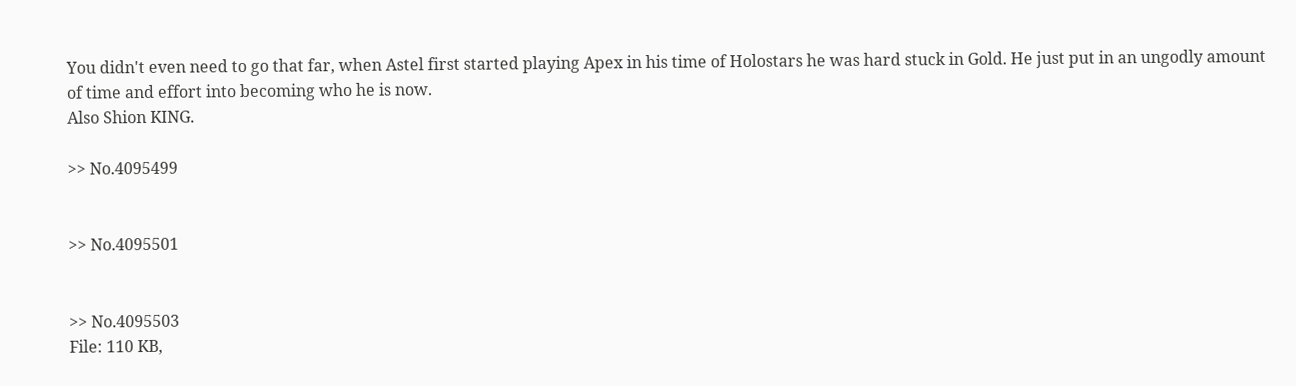You didn't even need to go that far, when Astel first started playing Apex in his time of Holostars he was hard stuck in Gold. He just put in an ungodly amount of time and effort into becoming who he is now.
Also Shion KING.

>> No.4095499


>> No.4095501


>> No.4095503
File: 110 KB,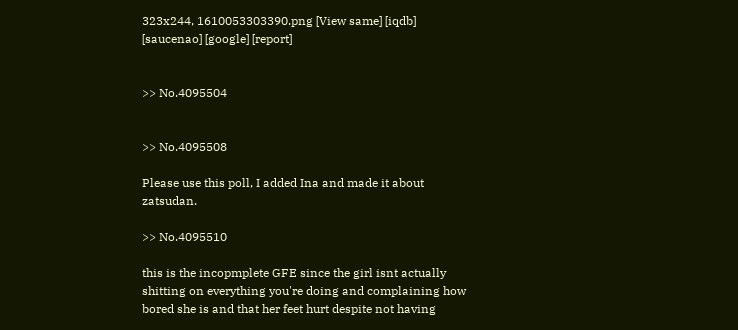323x244, 1610053303390.png [View same] [iqdb] [saucenao] [google] [report]


>> No.4095504


>> No.4095508

Please use this poll, I added Ina and made it about zatsudan.

>> No.4095510

this is the incopmplete GFE since the girl isnt actually shitting on everything you're doing and complaining how bored she is and that her feet hurt despite not having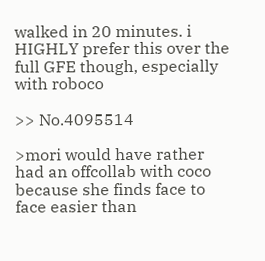walked in 20 minutes. i HIGHLY prefer this over the full GFE though, especially with roboco

>> No.4095514

>mori would have rather had an offcollab with coco because she finds face to face easier than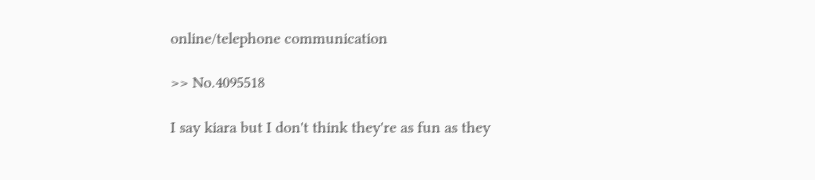online/telephone communication

>> No.4095518

I say kiara but I don't think they're as fun as they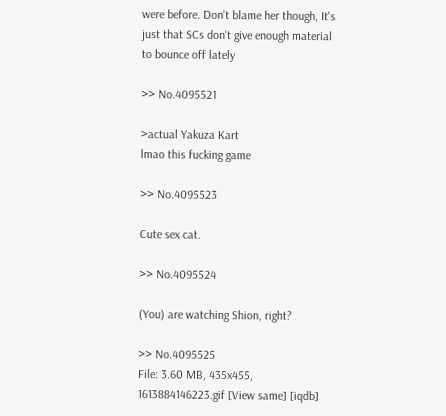were before. Don't blame her though, It's just that SCs don't give enough material to bounce off lately

>> No.4095521

>actual Yakuza Kart
lmao this fucking game

>> No.4095523

Cute sex cat.

>> No.4095524

(You) are watching Shion, right?

>> No.4095525
File: 3.60 MB, 435x455, 1613884146223.gif [View same] [iqdb]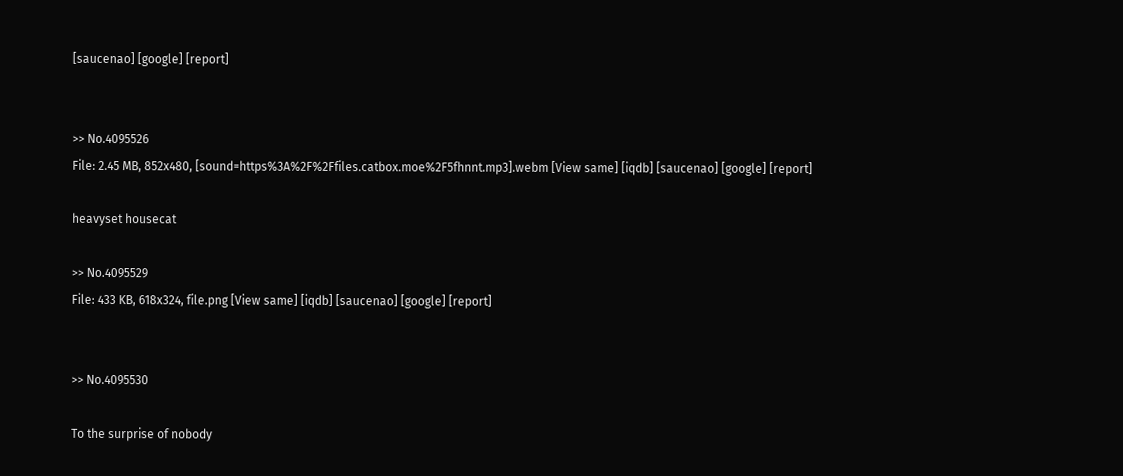[saucenao] [google] [report]


>> No.4095526
File: 2.45 MB, 852x480, [sound=https%3A%2F%2Ffiles.catbox.moe%2F5fhnnt.mp3].webm [View same] [iqdb] [saucenao] [google] [report]

heavyset housecat

>> No.4095529
File: 433 KB, 618x324, file.png [View same] [iqdb] [saucenao] [google] [report]


>> No.4095530

To the surprise of nobody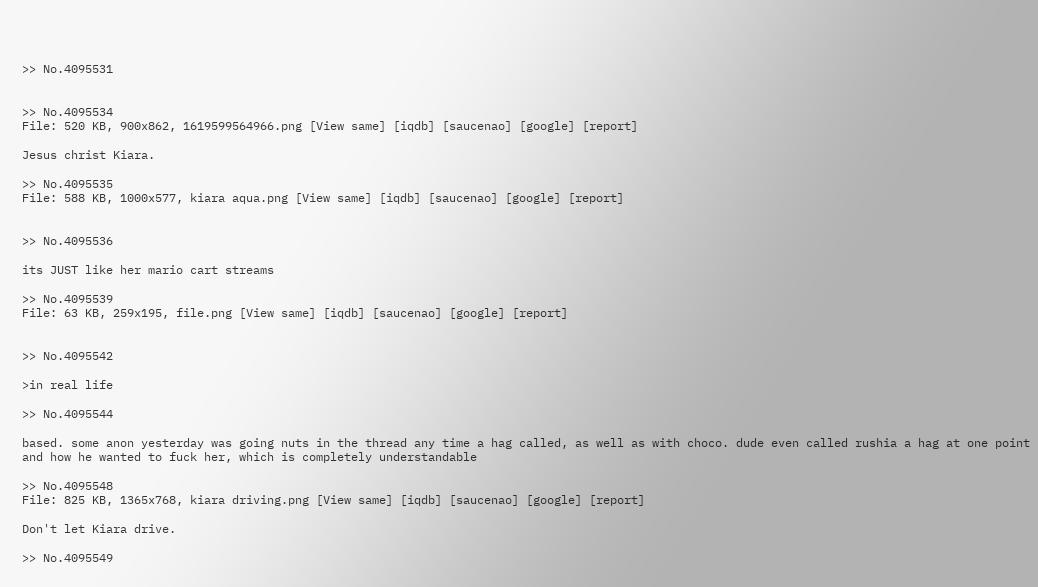>> No.4095531


>> No.4095534
File: 520 KB, 900x862, 1619599564966.png [View same] [iqdb] [saucenao] [google] [report]

Jesus christ Kiara.

>> No.4095535
File: 588 KB, 1000x577, kiara aqua.png [View same] [iqdb] [saucenao] [google] [report]


>> No.4095536

its JUST like her mario cart streams

>> No.4095539
File: 63 KB, 259x195, file.png [View same] [iqdb] [saucenao] [google] [report]


>> No.4095542

>in real life

>> No.4095544

based. some anon yesterday was going nuts in the thread any time a hag called, as well as with choco. dude even called rushia a hag at one point and how he wanted to fuck her, which is completely understandable

>> No.4095548
File: 825 KB, 1365x768, kiara driving.png [View same] [iqdb] [saucenao] [google] [report]

Don't let Kiara drive.

>> No.4095549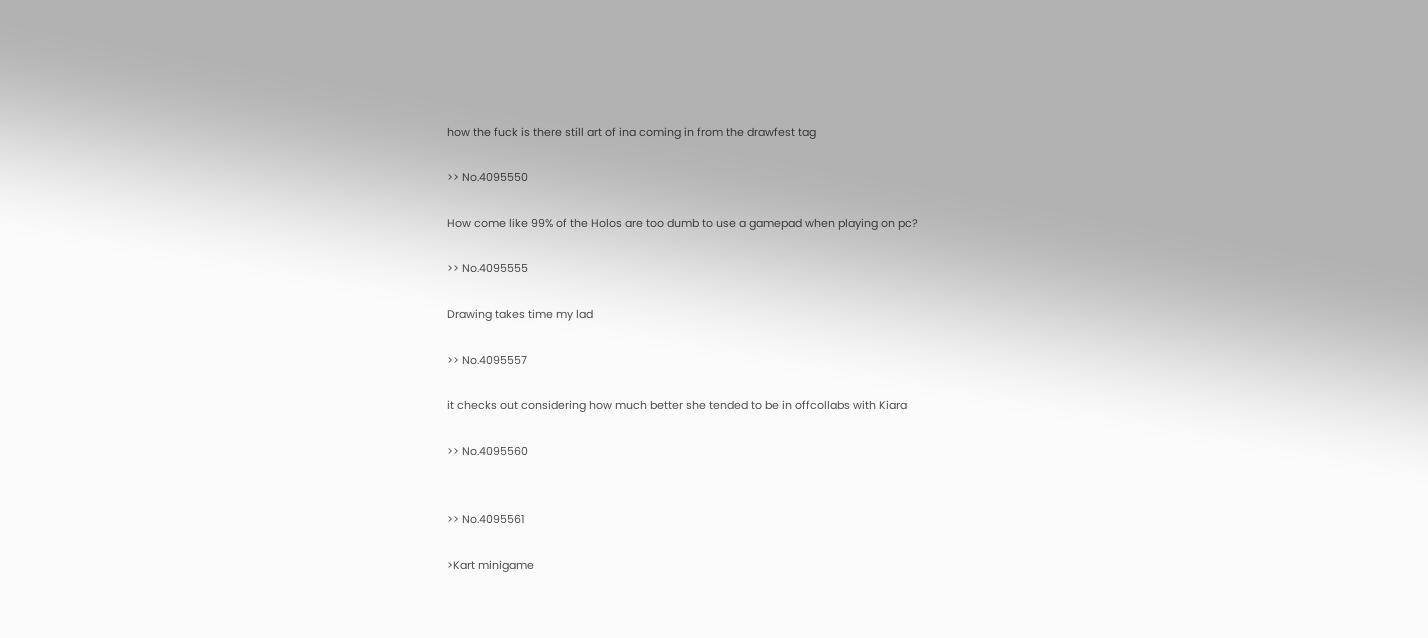how the fuck is there still art of ina coming in from the drawfest tag

>> No.4095550

How come like 99% of the Holos are too dumb to use a gamepad when playing on pc?

>> No.4095555

Drawing takes time my lad

>> No.4095557

it checks out considering how much better she tended to be in offcollabs with Kiara

>> No.4095560


>> No.4095561

>Kart minigame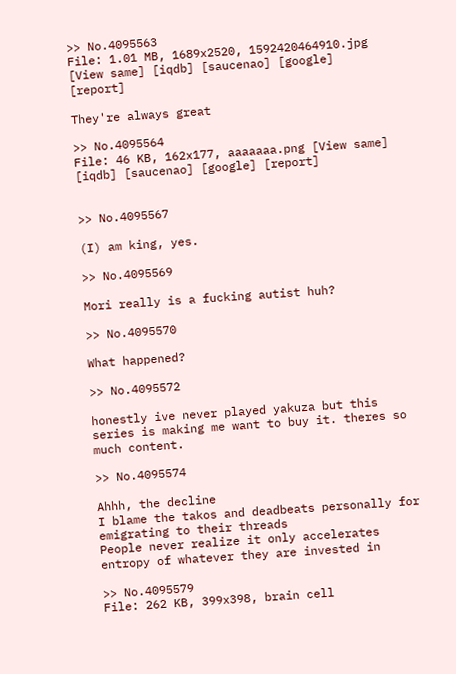>> No.4095563
File: 1.01 MB, 1689x2520, 1592420464910.jpg [View same] [iqdb] [saucenao] [google] [report]

They're always great

>> No.4095564
File: 46 KB, 162x177, aaaaaaa.png [View same] [iqdb] [saucenao] [google] [report]


>> No.4095567

(I) am king, yes.

>> No.4095569

Mori really is a fucking autist huh?

>> No.4095570

What happened?

>> No.4095572

honestly ive never played yakuza but this series is making me want to buy it. theres so much content.

>> No.4095574

Ahhh, the decline
I blame the takos and deadbeats personally for emigrating to their threads
People never realize it only accelerates entropy of whatever they are invested in

>> No.4095579
File: 262 KB, 399x398, brain cell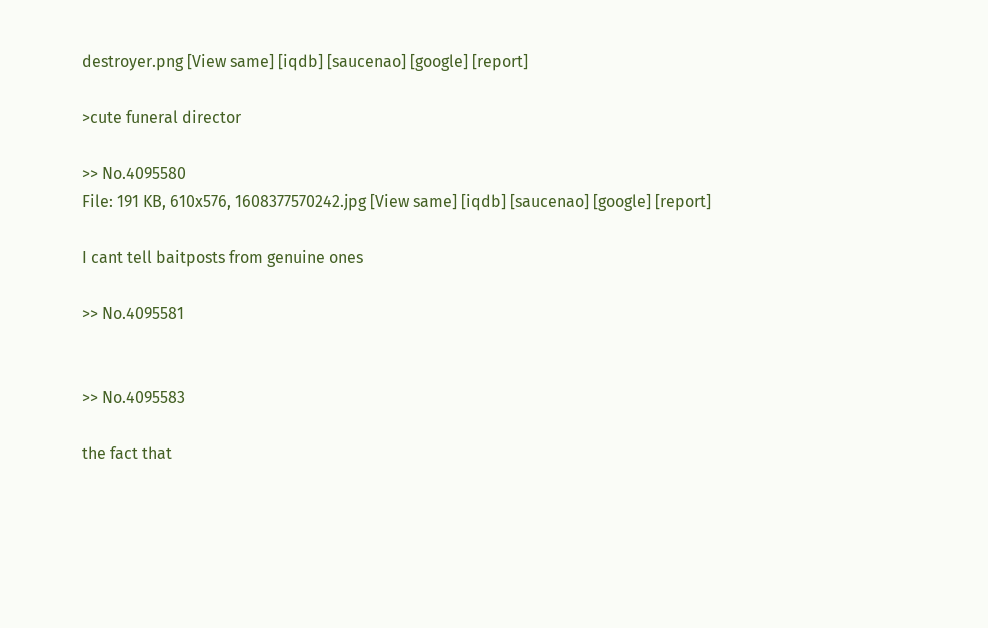destroyer.png [View same] [iqdb] [saucenao] [google] [report]

>cute funeral director

>> No.4095580
File: 191 KB, 610x576, 1608377570242.jpg [View same] [iqdb] [saucenao] [google] [report]

I cant tell baitposts from genuine ones

>> No.4095581


>> No.4095583

the fact that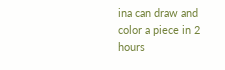ina can draw and color a piece in 2 hours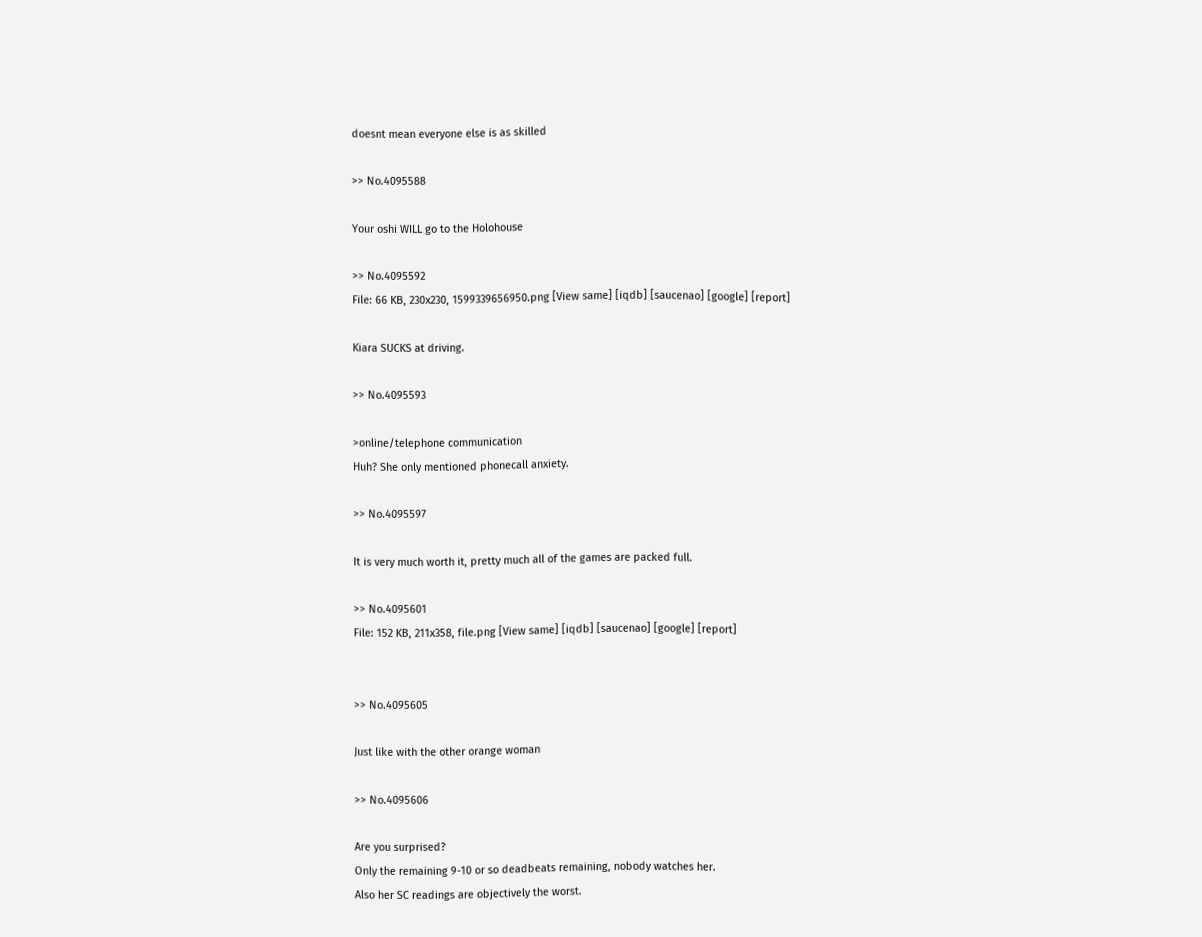doesnt mean everyone else is as skilled

>> No.4095588

Your oshi WILL go to the Holohouse

>> No.4095592
File: 66 KB, 230x230, 1599339656950.png [View same] [iqdb] [saucenao] [google] [report]

Kiara SUCKS at driving.

>> No.4095593

>online/telephone communication
Huh? She only mentioned phonecall anxiety.

>> No.4095597

It is very much worth it, pretty much all of the games are packed full.

>> No.4095601
File: 152 KB, 211x358, file.png [View same] [iqdb] [saucenao] [google] [report]


>> No.4095605

Just like with the other orange woman

>> No.4095606

Are you surprised?
Only the remaining 9-10 or so deadbeats remaining, nobody watches her.
Also her SC readings are objectively the worst.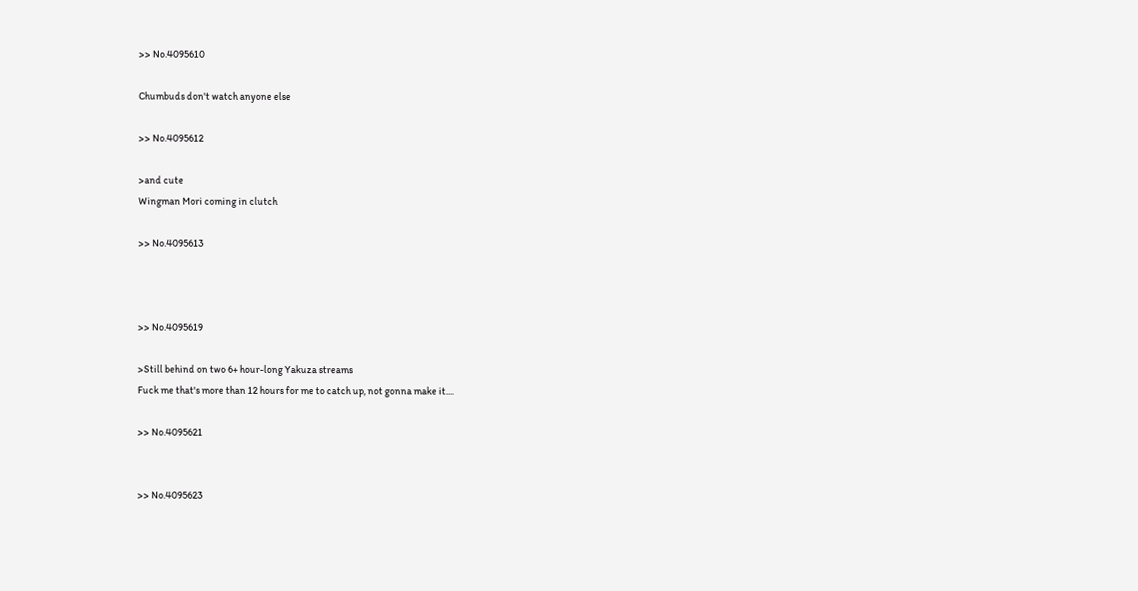>> No.4095610

Chumbuds don't watch anyone else

>> No.4095612

>and cute
Wingman Mori coming in clutch

>> No.4095613



>> No.4095619

>Still behind on two 6+ hour-long Yakuza streams
Fuck me that's more than 12 hours for me to catch up, not gonna make it....

>> No.4095621


>> No.4095623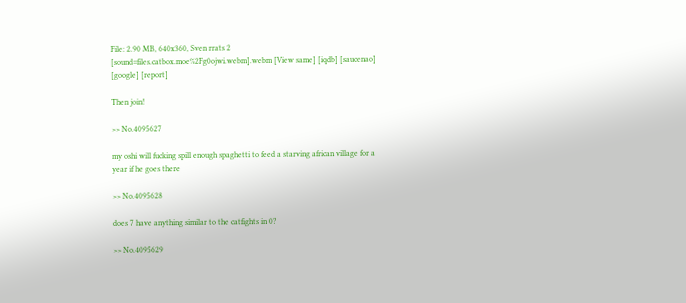File: 2.90 MB, 640x360, Sven rrats 2 [sound=files.catbox.moe%2Fg0ojwi.webm].webm [View same] [iqdb] [saucenao] [google] [report]

Then join!

>> No.4095627

my oshi will fucking spill enough spaghetti to feed a starving african village for a year if he goes there

>> No.4095628

does 7 have anything similar to the catfights in 0?

>> No.4095629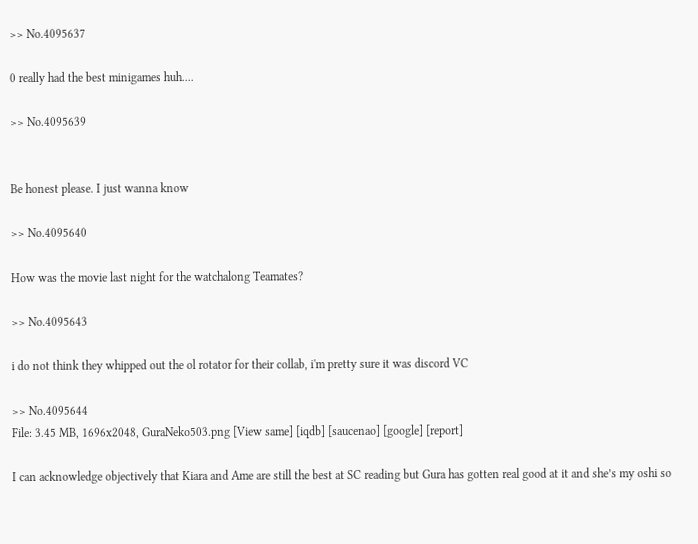>> No.4095637

0 really had the best minigames huh....

>> No.4095639


Be honest please. I just wanna know

>> No.4095640

How was the movie last night for the watchalong Teamates?

>> No.4095643

i do not think they whipped out the ol rotator for their collab, i'm pretty sure it was discord VC

>> No.4095644
File: 3.45 MB, 1696x2048, GuraNeko503.png [View same] [iqdb] [saucenao] [google] [report]

I can acknowledge objectively that Kiara and Ame are still the best at SC reading but Gura has gotten real good at it and she’s my oshi so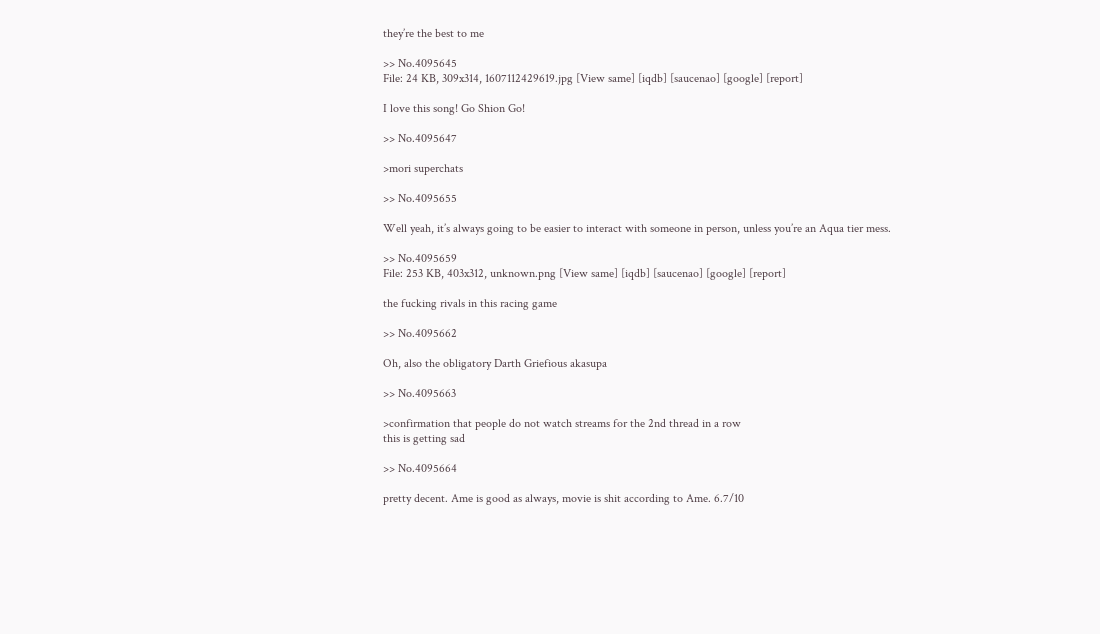they’re the best to me

>> No.4095645
File: 24 KB, 309x314, 1607112429619.jpg [View same] [iqdb] [saucenao] [google] [report]

I love this song! Go Shion Go!

>> No.4095647

>mori superchats

>> No.4095655

Well yeah, it’s always going to be easier to interact with someone in person, unless you’re an Aqua tier mess.

>> No.4095659
File: 253 KB, 403x312, unknown.png [View same] [iqdb] [saucenao] [google] [report]

the fucking rivals in this racing game

>> No.4095662

Oh, also the obligatory Darth Griefious akasupa

>> No.4095663

>confirmation that people do not watch streams for the 2nd thread in a row
this is getting sad

>> No.4095664

pretty decent. Ame is good as always, movie is shit according to Ame. 6.7/10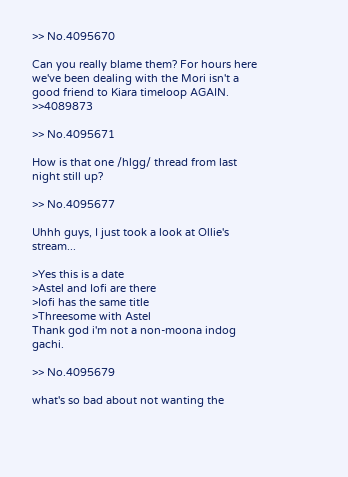>> No.4095670

Can you really blame them? For hours here we've been dealing with the Mori isn't a good friend to Kiara timeloop AGAIN. >>4089873

>> No.4095671

How is that one /hlgg/ thread from last night still up?

>> No.4095677

Uhhh guys, I just took a look at Ollie's stream...

>Yes this is a date
>Astel and Iofi are there
>Iofi has the same title
>Threesome with Astel
Thank god i'm not a non-moona indog gachi.

>> No.4095679

what's so bad about not wanting the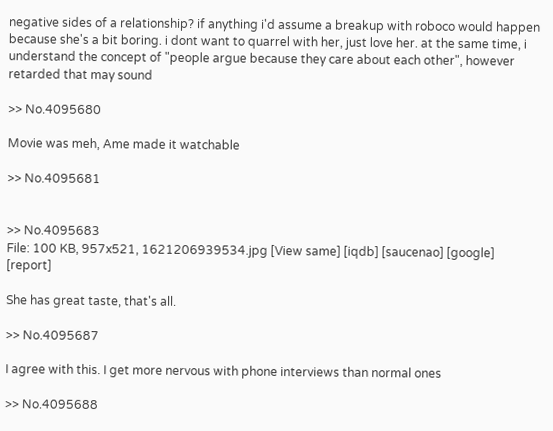negative sides of a relationship? if anything i'd assume a breakup with roboco would happen because she's a bit boring. i dont want to quarrel with her, just love her. at the same time, i understand the concept of "people argue because they care about each other", however retarded that may sound

>> No.4095680

Movie was meh, Ame made it watchable

>> No.4095681


>> No.4095683
File: 100 KB, 957x521, 1621206939534.jpg [View same] [iqdb] [saucenao] [google] [report]

She has great taste, that's all.

>> No.4095687

I agree with this. I get more nervous with phone interviews than normal ones

>> No.4095688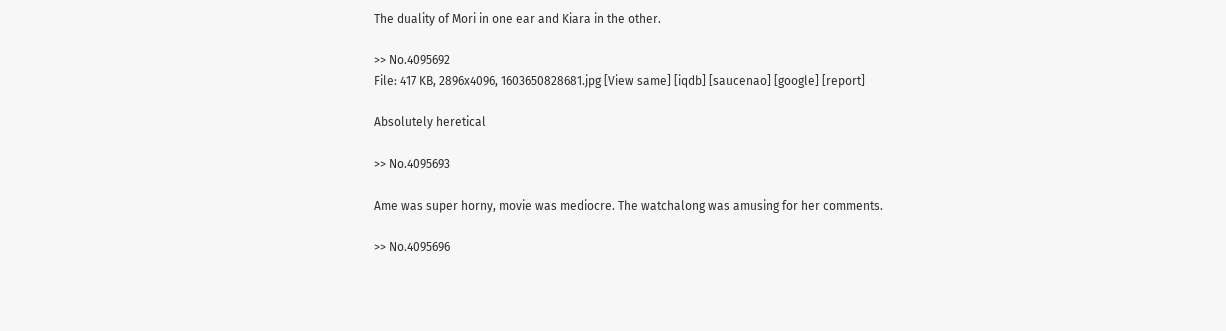The duality of Mori in one ear and Kiara in the other.

>> No.4095692
File: 417 KB, 2896x4096, 1603650828681.jpg [View same] [iqdb] [saucenao] [google] [report]

Absolutely heretical

>> No.4095693

Ame was super horny, movie was mediocre. The watchalong was amusing for her comments.

>> No.4095696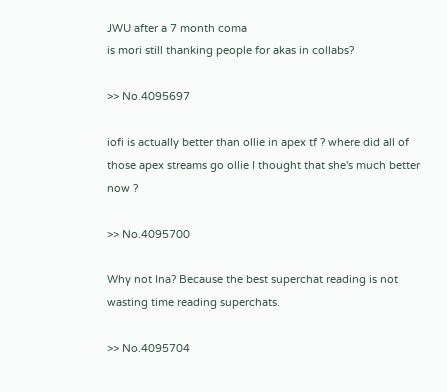JWU after a 7 month coma
is mori still thanking people for akas in collabs?

>> No.4095697

iofi is actually better than ollie in apex tf ? where did all of those apex streams go ollie I thought that she's much better now ?

>> No.4095700

Why not Ina? Because the best superchat reading is not wasting time reading superchats.

>> No.4095704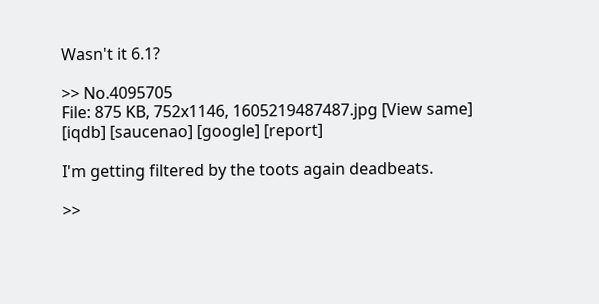Wasn't it 6.1?

>> No.4095705
File: 875 KB, 752x1146, 1605219487487.jpg [View same] [iqdb] [saucenao] [google] [report]

I'm getting filtered by the toots again deadbeats.

>>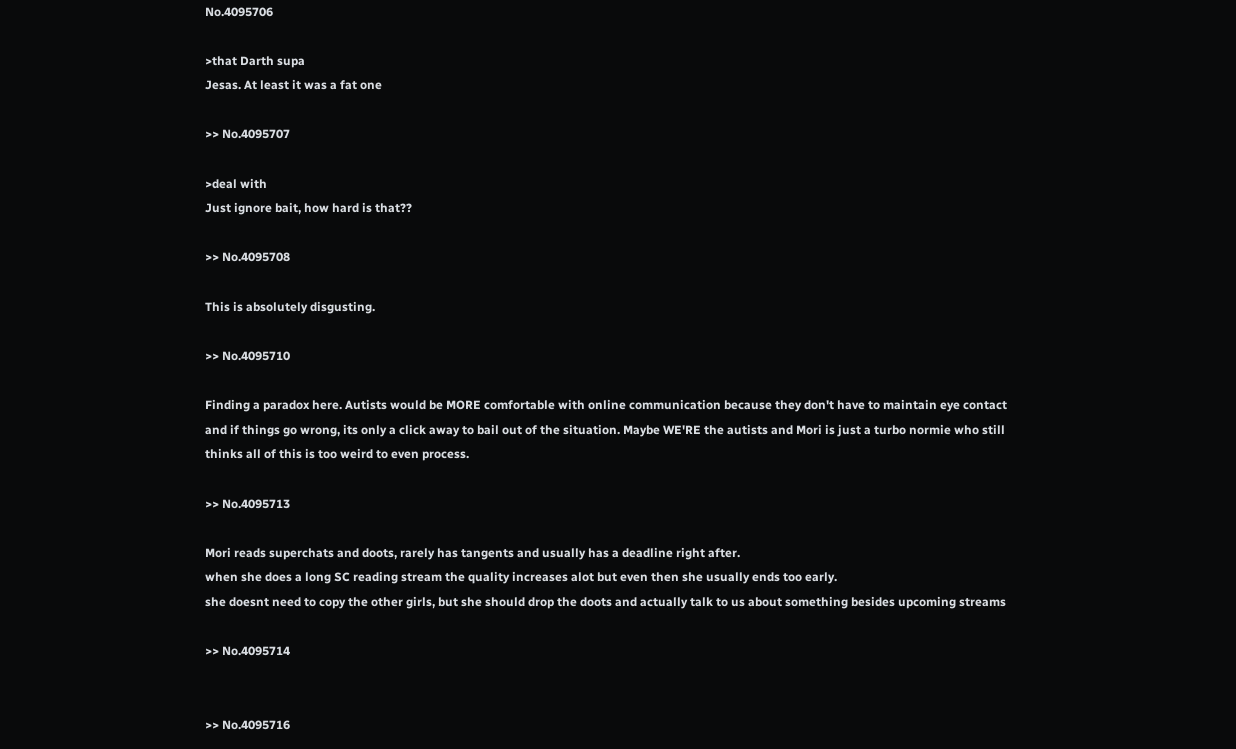No.4095706

>that Darth supa
Jesas. At least it was a fat one

>> No.4095707

>deal with
Just ignore bait, how hard is that??

>> No.4095708

This is absolutely disgusting.

>> No.4095710

Finding a paradox here. Autists would be MORE comfortable with online communication because they don't have to maintain eye contact and if things go wrong, its only a click away to bail out of the situation. Maybe WE'RE the autists and Mori is just a turbo normie who still thinks all of this is too weird to even process.

>> No.4095713

Mori reads superchats and doots, rarely has tangents and usually has a deadline right after.
when she does a long SC reading stream the quality increases alot but even then she usually ends too early.
she doesnt need to copy the other girls, but she should drop the doots and actually talk to us about something besides upcoming streams

>> No.4095714


>> No.4095716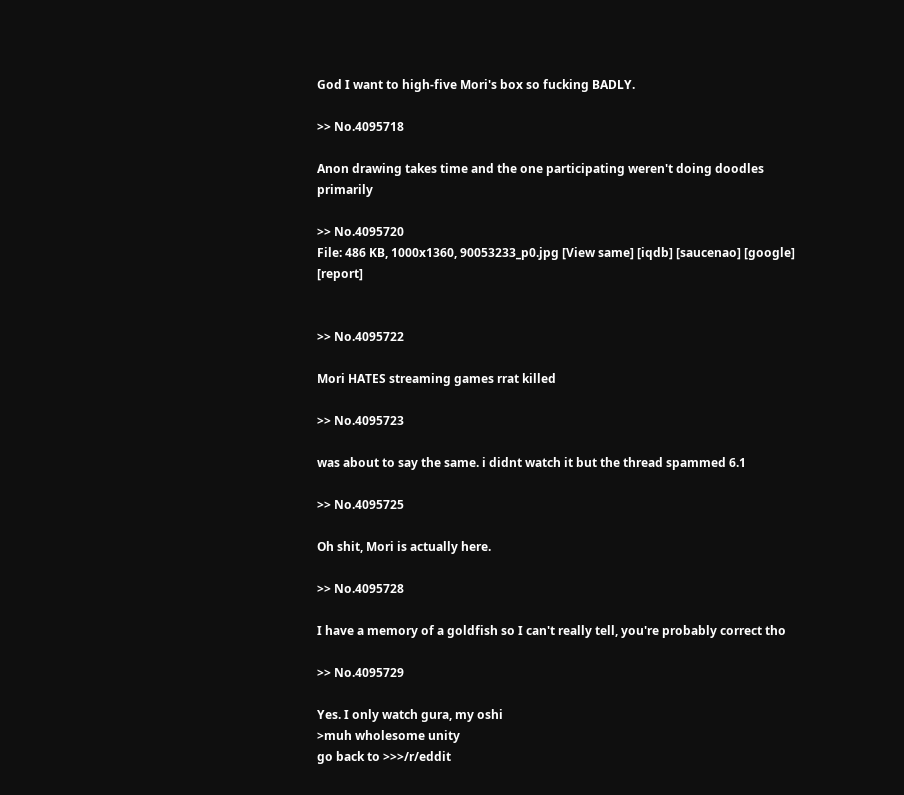God I want to high-five Mori's box so fucking BADLY.

>> No.4095718

Anon drawing takes time and the one participating weren't doing doodles primarily

>> No.4095720
File: 486 KB, 1000x1360, 90053233_p0.jpg [View same] [iqdb] [saucenao] [google] [report]


>> No.4095722

Mori HATES streaming games rrat killed

>> No.4095723

was about to say the same. i didnt watch it but the thread spammed 6.1

>> No.4095725

Oh shit, Mori is actually here.

>> No.4095728

I have a memory of a goldfish so I can't really tell, you're probably correct tho

>> No.4095729

Yes. I only watch gura, my oshi
>muh wholesome unity
go back to >>>/r/eddit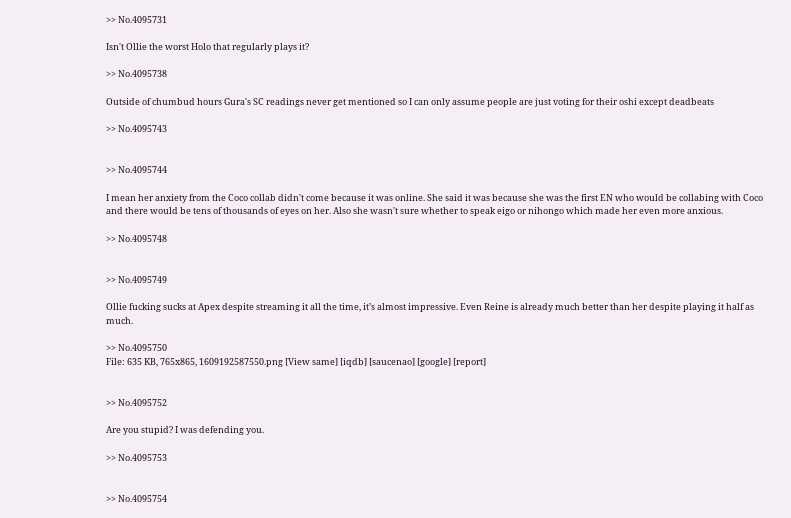>> No.4095731

Isn't Ollie the worst Holo that regularly plays it?

>> No.4095738

Outside of chumbud hours Gura's SC readings never get mentioned so I can only assume people are just voting for their oshi except deadbeats

>> No.4095743


>> No.4095744

I mean her anxiety from the Coco collab didn't come because it was online. She said it was because she was the first EN who would be collabing with Coco and there would be tens of thousands of eyes on her. Also she wasn't sure whether to speak eigo or nihongo which made her even more anxious.

>> No.4095748


>> No.4095749

Ollie fucking sucks at Apex despite streaming it all the time, it’s almost impressive. Even Reine is already much better than her despite playing it half as much.

>> No.4095750
File: 635 KB, 765x865, 1609192587550.png [View same] [iqdb] [saucenao] [google] [report]


>> No.4095752

Are you stupid? I was defending you.

>> No.4095753


>> No.4095754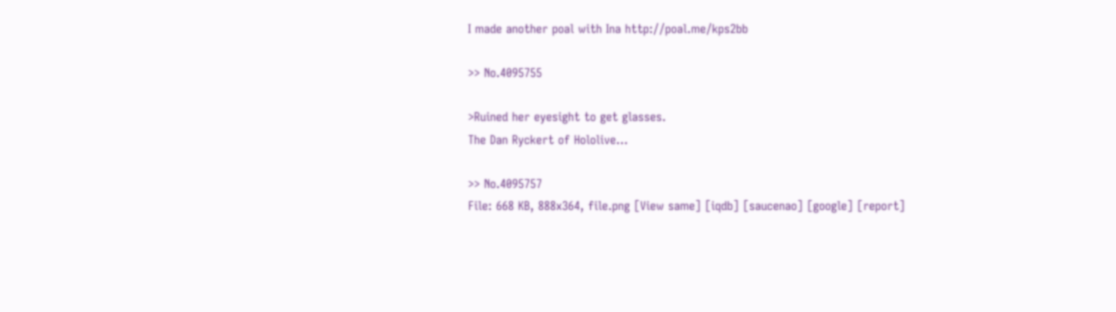I made another poal with Ina http://poal.me/kps2bb

>> No.4095755

>Ruined her eyesight to get glasses.
The Dan Ryckert of Hololive...

>> No.4095757
File: 668 KB, 888x364, file.png [View same] [iqdb] [saucenao] [google] [report]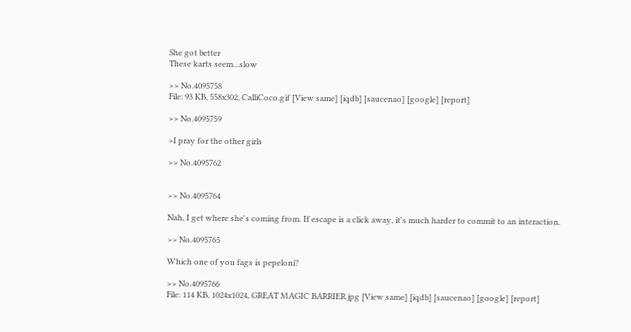She got better
These karts seem...slow

>> No.4095758
File: 93 KB, 558x302, CalliCoco.gif [View same] [iqdb] [saucenao] [google] [report]

>> No.4095759

>I pray for the other girls

>> No.4095762


>> No.4095764

Nah, I get where she's coming from. If escape is a click away, it's much harder to commit to an interaction.

>> No.4095765

Which one of you fags is pepeloni?

>> No.4095766
File: 114 KB, 1024x1024, GREAT MAGIC BARRIER.jpg [View same] [iqdb] [saucenao] [google] [report]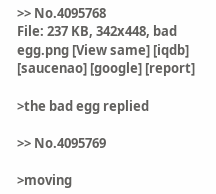>> No.4095768
File: 237 KB, 342x448, bad egg.png [View same] [iqdb] [saucenao] [google] [report]

>the bad egg replied

>> No.4095769

>moving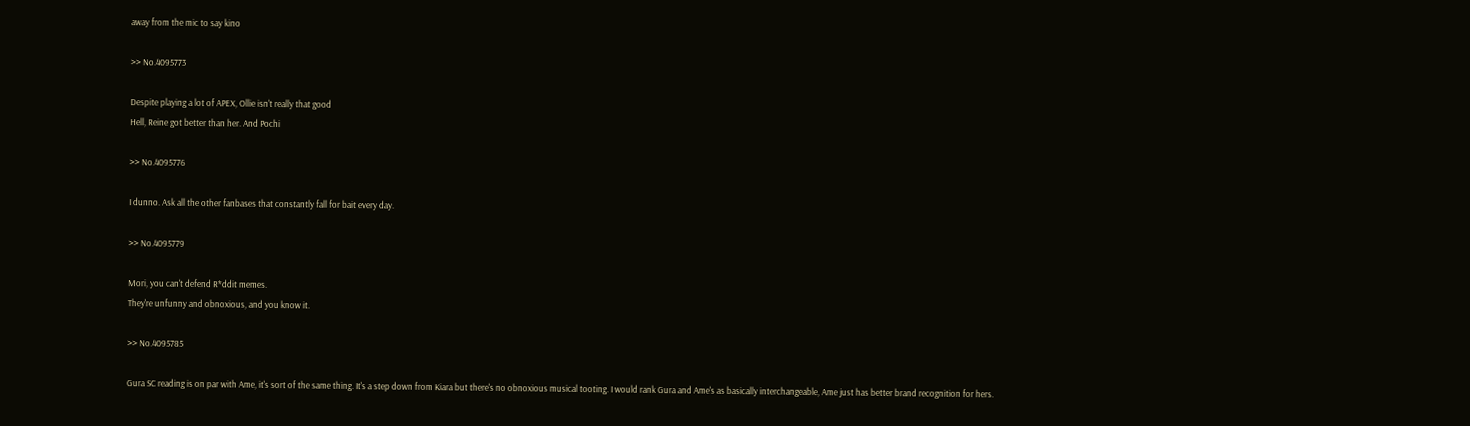away from the mic to say kino

>> No.4095773

Despite playing a lot of APEX, Ollie isn't really that good
Hell, Reine got better than her. And Pochi

>> No.4095776

I dunno. Ask all the other fanbases that constantly fall for bait every day.

>> No.4095779

Mori, you can't defend R*ddit memes.
They're unfunny and obnoxious, and you know it.

>> No.4095785

Gura SC reading is on par with Ame, it's sort of the same thing. It's a step down from Kiara but there's no obnoxious musical tooting. I would rank Gura and Ame's as basically interchangeable, Ame just has better brand recognition for hers.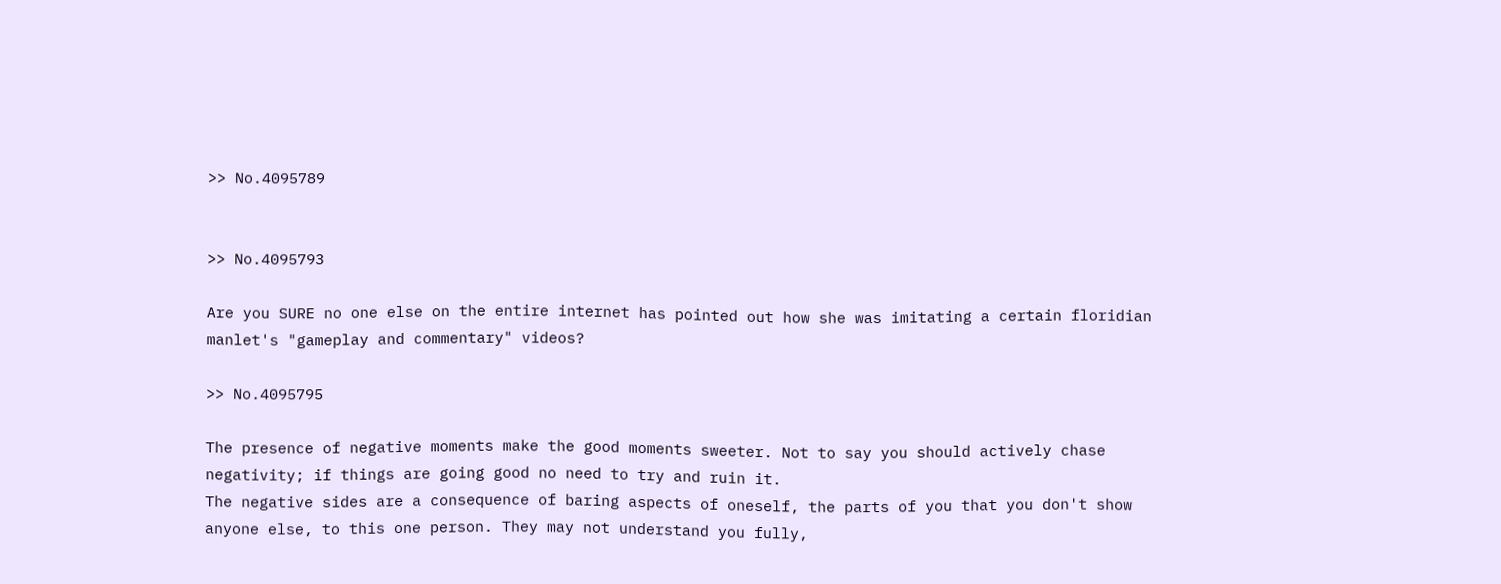>> No.4095789


>> No.4095793

Are you SURE no one else on the entire internet has pointed out how she was imitating a certain floridian manlet's "gameplay and commentary" videos?

>> No.4095795

The presence of negative moments make the good moments sweeter. Not to say you should actively chase negativity; if things are going good no need to try and ruin it.
The negative sides are a consequence of baring aspects of oneself, the parts of you that you don't show anyone else, to this one person. They may not understand you fully,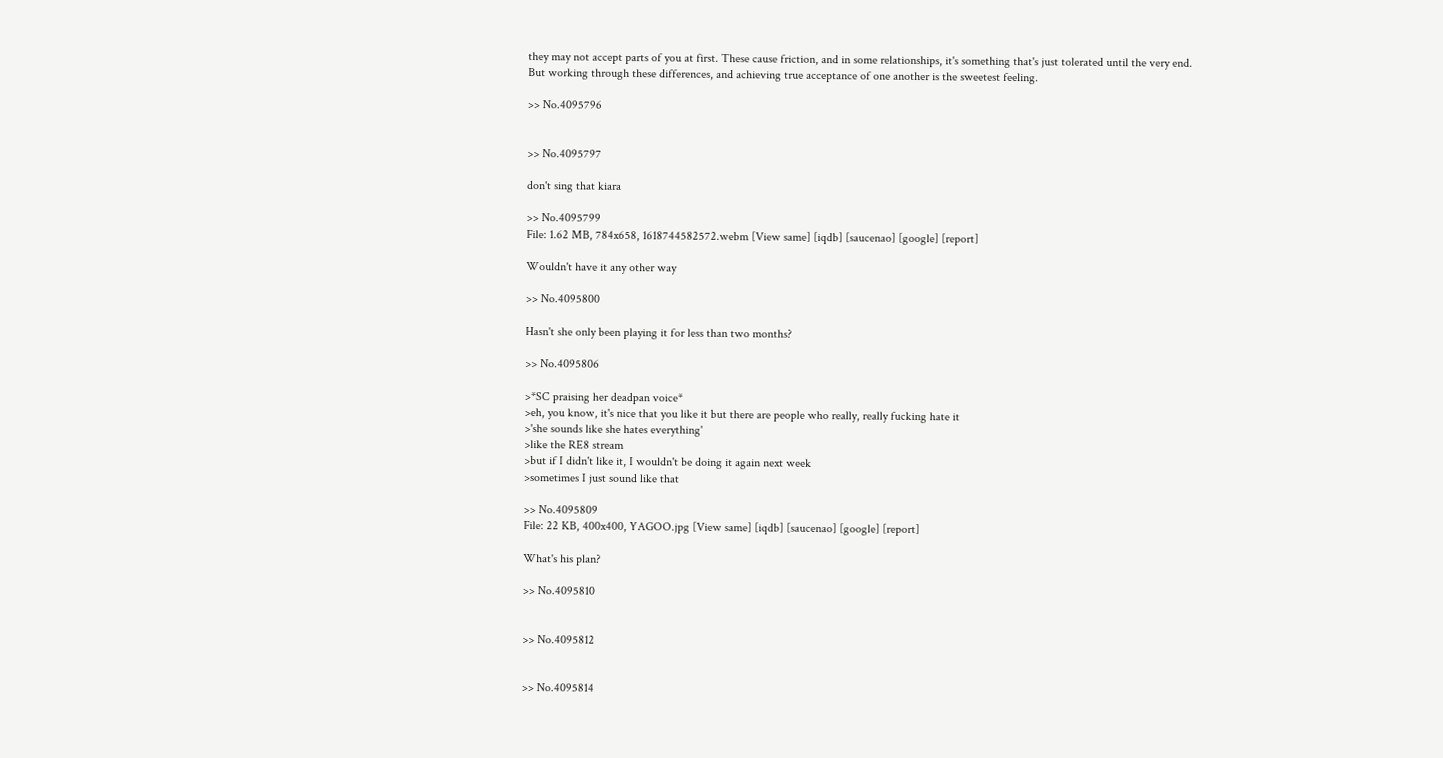they may not accept parts of you at first. These cause friction, and in some relationships, it's something that's just tolerated until the very end.
But working through these differences, and achieving true acceptance of one another is the sweetest feeling.

>> No.4095796


>> No.4095797

don't sing that kiara

>> No.4095799
File: 1.62 MB, 784x658, 1618744582572.webm [View same] [iqdb] [saucenao] [google] [report]

Wouldn't have it any other way

>> No.4095800

Hasn't she only been playing it for less than two months?

>> No.4095806

>*SC praising her deadpan voice*
>eh, you know, it's nice that you like it but there are people who really, really fucking hate it
>'she sounds like she hates everything'
>like the RE8 stream
>but if I didn't like it, I wouldn't be doing it again next week
>sometimes I just sound like that

>> No.4095809
File: 22 KB, 400x400, YAGOO.jpg [View same] [iqdb] [saucenao] [google] [report]

What's his plan?

>> No.4095810


>> No.4095812


>> No.4095814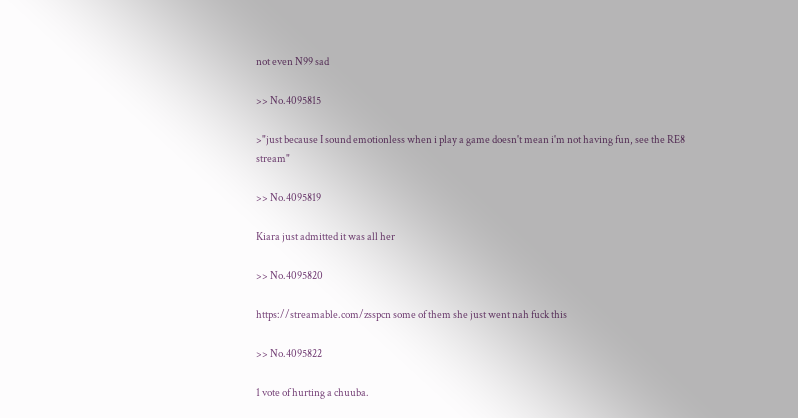not even N99 sad

>> No.4095815

>"just because I sound emotionless when i play a game doesn't mean i'm not having fun, see the RE8 stream"

>> No.4095819

Kiara just admitted it was all her

>> No.4095820

https://streamable.com/zsspcn some of them she just went nah fuck this

>> No.4095822

1 vote of hurting a chuuba.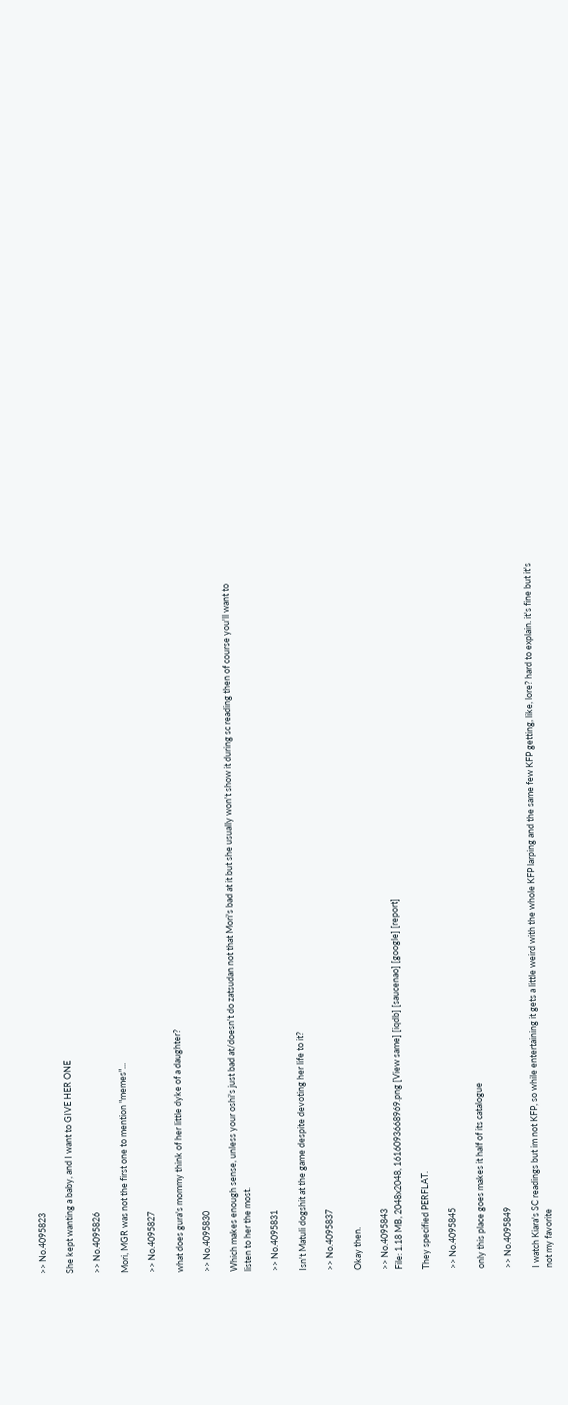>> No.4095823

She kept wanting a baby, and I want to GIVE HER ONE

>> No.4095826

Mori, MGR was not the first one to mention "memes"...

>> No.4095827

what does gura's mommy think of her little dyke of a daughter?

>> No.4095830

Which makes enough sense, unless your oshi's just bad at/doesn't do zatsudan not that Mori's bad at it but she usually won't show it during sc reading then of course you'll want to listen to her the most.

>> No.4095831

Isn't Matuli dogshit at the game despite devoting her life to it?

>> No.4095837

Okay then.

>> No.4095843
File: 1.18 MB, 2048x2048, 1616093668969.png [View same] [iqdb] [saucenao] [google] [report]

They specified PERFLAT.

>> No.4095845

only this place goes makes it half of its catalogue

>> No.4095849

I watch Kiara's SC readings but im not KFP, so while entertaining it gets a little weird with the whole KFP larping and the same few KFP getting, like, lore? hard to explain. it's fine but it's not my favorite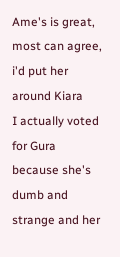Ame's is great, most can agree, i'd put her around Kiara
I actually voted for Gura because she's dumb and strange and her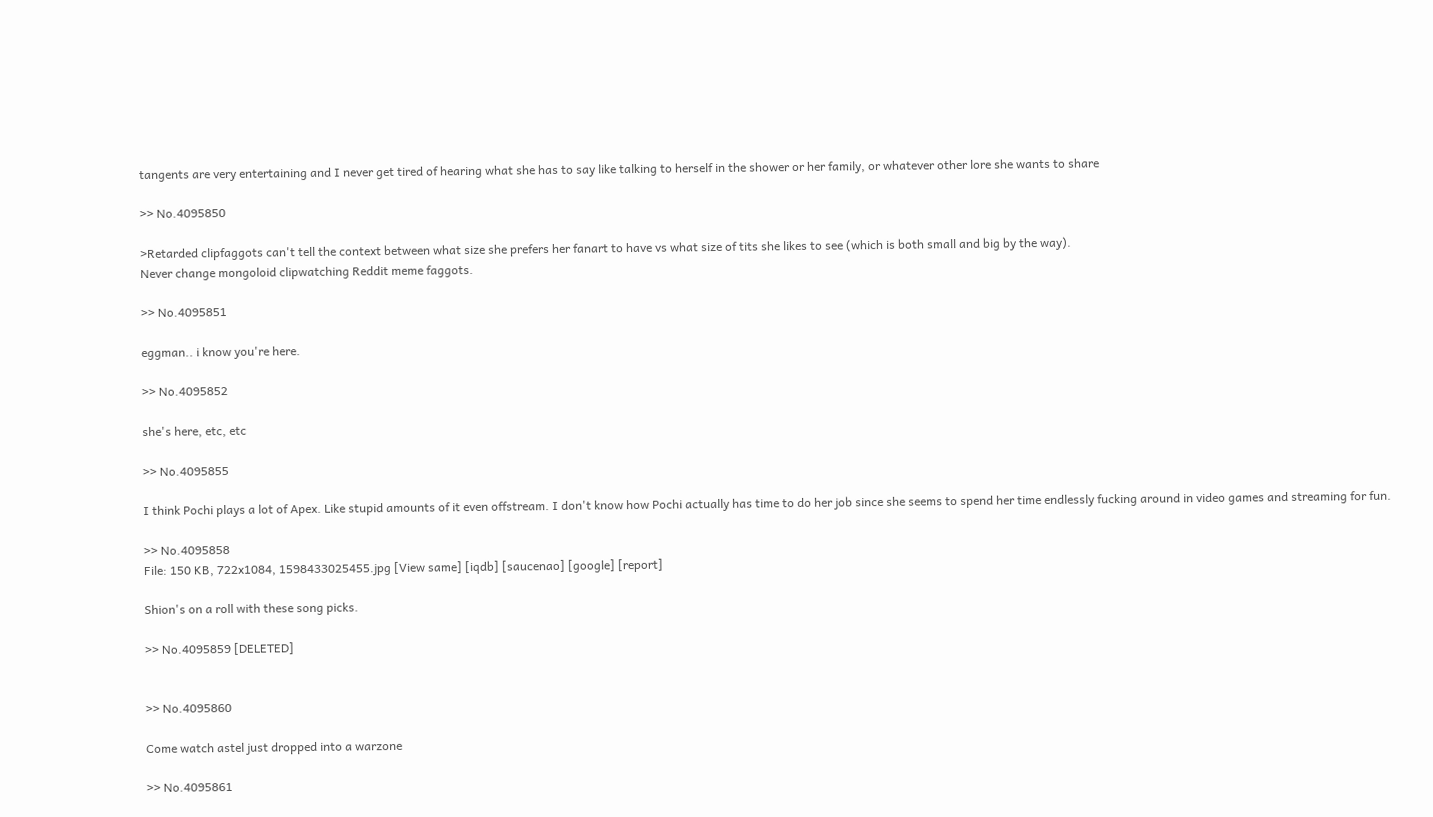tangents are very entertaining and I never get tired of hearing what she has to say like talking to herself in the shower or her family, or whatever other lore she wants to share

>> No.4095850

>Retarded clipfaggots can't tell the context between what size she prefers her fanart to have vs what size of tits she likes to see (which is both small and big by the way).
Never change mongoloid clipwatching Reddit meme faggots.

>> No.4095851

eggman.. i know you're here.

>> No.4095852

she's here, etc, etc

>> No.4095855

I think Pochi plays a lot of Apex. Like stupid amounts of it even offstream. I don't know how Pochi actually has time to do her job since she seems to spend her time endlessly fucking around in video games and streaming for fun.

>> No.4095858
File: 150 KB, 722x1084, 1598433025455.jpg [View same] [iqdb] [saucenao] [google] [report]

Shion's on a roll with these song picks.

>> No.4095859 [DELETED]


>> No.4095860

Come watch astel just dropped into a warzone

>> No.4095861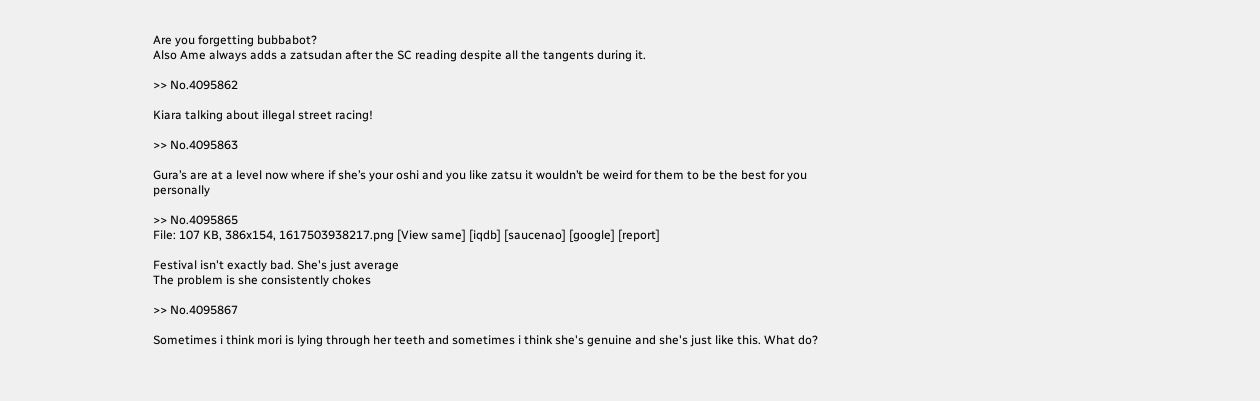Are you forgetting bubbabot?
Also Ame always adds a zatsudan after the SC reading despite all the tangents during it.

>> No.4095862

Kiara talking about illegal street racing!

>> No.4095863

Gura’s are at a level now where if she’s your oshi and you like zatsu it wouldn’t be weird for them to be the best for you personally

>> No.4095865
File: 107 KB, 386x154, 1617503938217.png [View same] [iqdb] [saucenao] [google] [report]

Festival isn't exactly bad. She's just average
The problem is she consistently chokes

>> No.4095867

Sometimes i think mori is lying through her teeth and sometimes i think she's genuine and she's just like this. What do?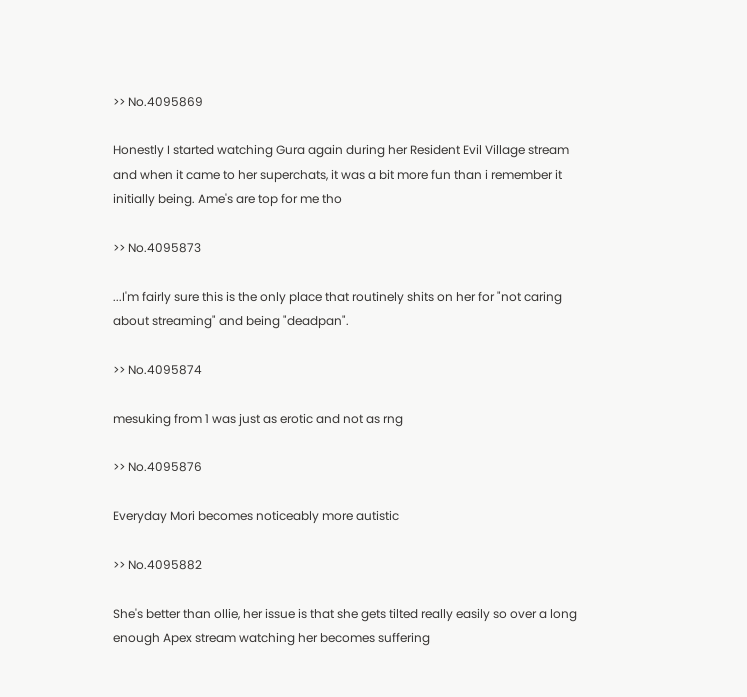>> No.4095869

Honestly I started watching Gura again during her Resident Evil Village stream and when it came to her superchats, it was a bit more fun than i remember it initially being. Ame's are top for me tho

>> No.4095873

...I'm fairly sure this is the only place that routinely shits on her for "not caring about streaming" and being "deadpan".

>> No.4095874

mesuking from 1 was just as erotic and not as rng

>> No.4095876

Everyday Mori becomes noticeably more autistic

>> No.4095882

She's better than ollie, her issue is that she gets tilted really easily so over a long enough Apex stream watching her becomes suffering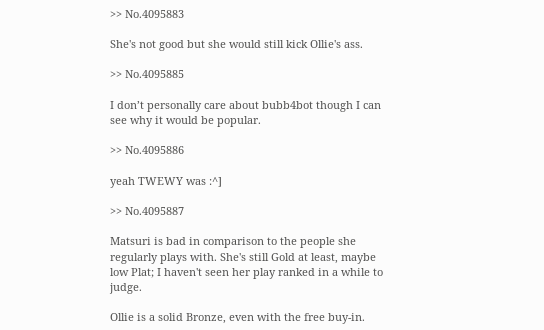>> No.4095883

She's not good but she would still kick Ollie's ass.

>> No.4095885

I don’t personally care about bubb4bot though I can see why it would be popular.

>> No.4095886

yeah TWEWY was :^]

>> No.4095887

Matsuri is bad in comparison to the people she regularly plays with. She's still Gold at least, maybe low Plat; I haven't seen her play ranked in a while to judge.

Ollie is a solid Bronze, even with the free buy-in.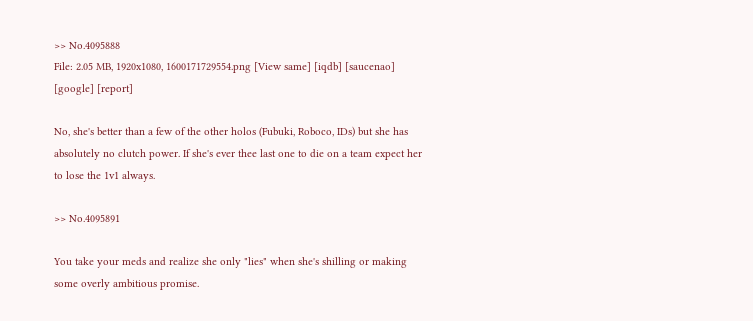>> No.4095888
File: 2.05 MB, 1920x1080, 1600171729554.png [View same] [iqdb] [saucenao] [google] [report]

No, she's better than a few of the other holos (Fubuki, Roboco, IDs) but she has absolutely no clutch power. If she's ever thee last one to die on a team expect her to lose the 1v1 always.

>> No.4095891

You take your meds and realize she only "lies" when she's shilling or making some overly ambitious promise.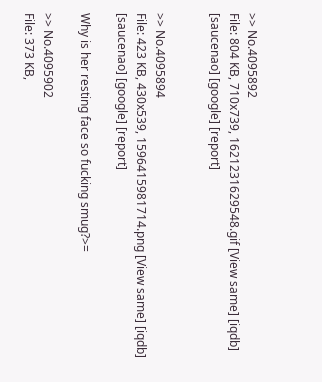>> No.4095892
File: 804 KB, 710x739, 1621231629548.gif [View same] [iqdb] [saucenao] [google] [report]


>> No.4095894
File: 423 KB, 430x539, 1596415981714.png [View same] [iqdb] [saucenao] [google] [report]

Why is her resting face so fucking smug?>=

>> No.4095902
File: 373 KB,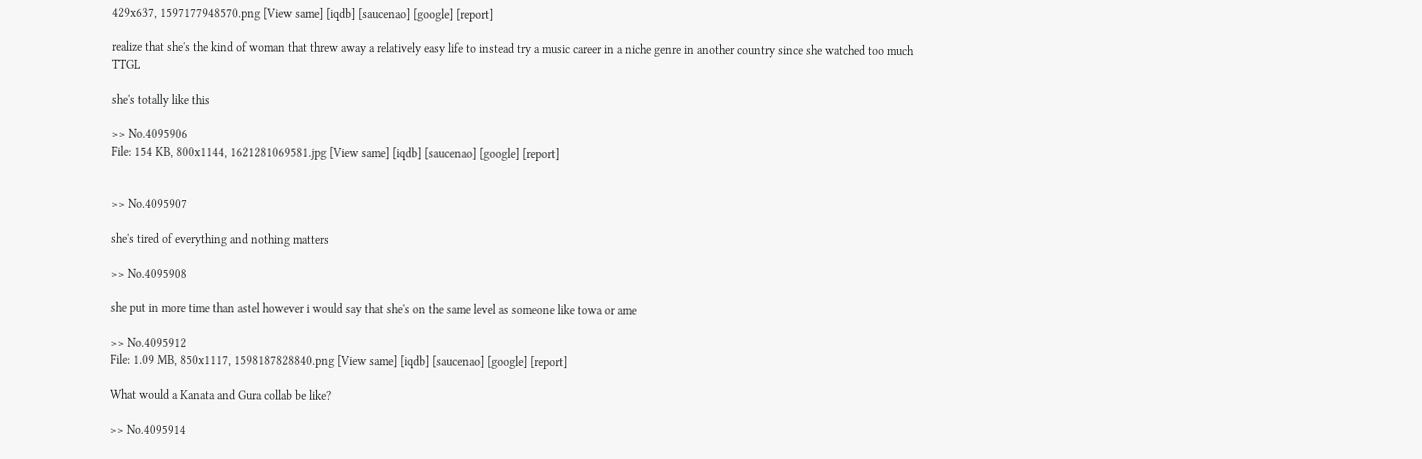429x637, 1597177948570.png [View same] [iqdb] [saucenao] [google] [report]

realize that she's the kind of woman that threw away a relatively easy life to instead try a music career in a niche genre in another country since she watched too much TTGL

she's totally like this

>> No.4095906
File: 154 KB, 800x1144, 1621281069581.jpg [View same] [iqdb] [saucenao] [google] [report]


>> No.4095907

she's tired of everything and nothing matters

>> No.4095908

she put in more time than astel however i would say that she's on the same level as someone like towa or ame

>> No.4095912
File: 1.09 MB, 850x1117, 1598187828840.png [View same] [iqdb] [saucenao] [google] [report]

What would a Kanata and Gura collab be like?

>> No.4095914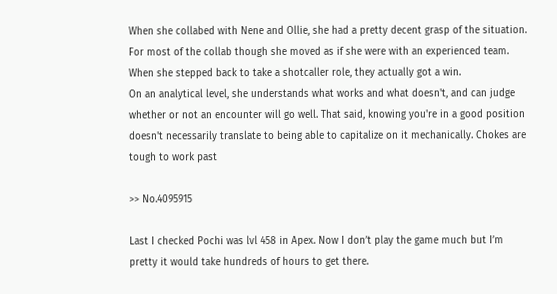When she collabed with Nene and Ollie, she had a pretty decent grasp of the situation. For most of the collab though she moved as if she were with an experienced team. When she stepped back to take a shotcaller role, they actually got a win.
On an analytical level, she understands what works and what doesn't, and can judge whether or not an encounter will go well. That said, knowing you're in a good position doesn't necessarily translate to being able to capitalize on it mechanically. Chokes are tough to work past

>> No.4095915

Last I checked Pochi was lvl 458 in Apex. Now I don’t play the game much but I’m pretty it would take hundreds of hours to get there.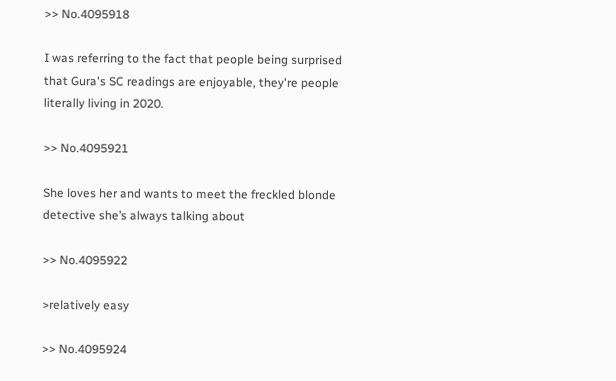>> No.4095918

I was referring to the fact that people being surprised that Gura's SC readings are enjoyable, they're people literally living in 2020.

>> No.4095921

She loves her and wants to meet the freckled blonde detective she’s always talking about

>> No.4095922

>relatively easy

>> No.4095924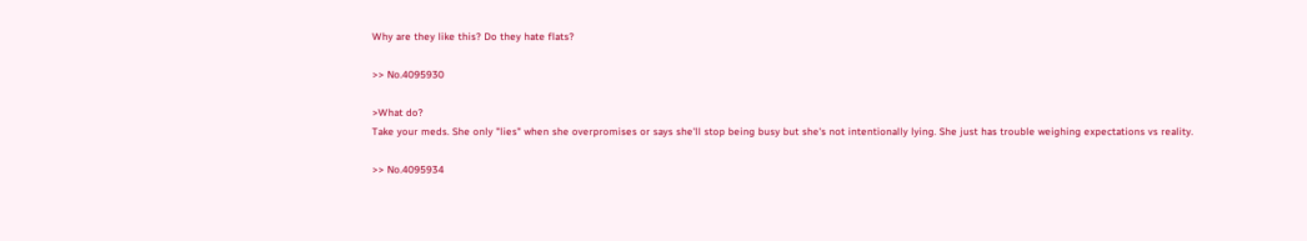Why are they like this? Do they hate flats?

>> No.4095930

>What do?
Take your meds. She only "lies" when she overpromises or says she'll stop being busy but she's not intentionally lying. She just has trouble weighing expectations vs reality.

>> No.4095934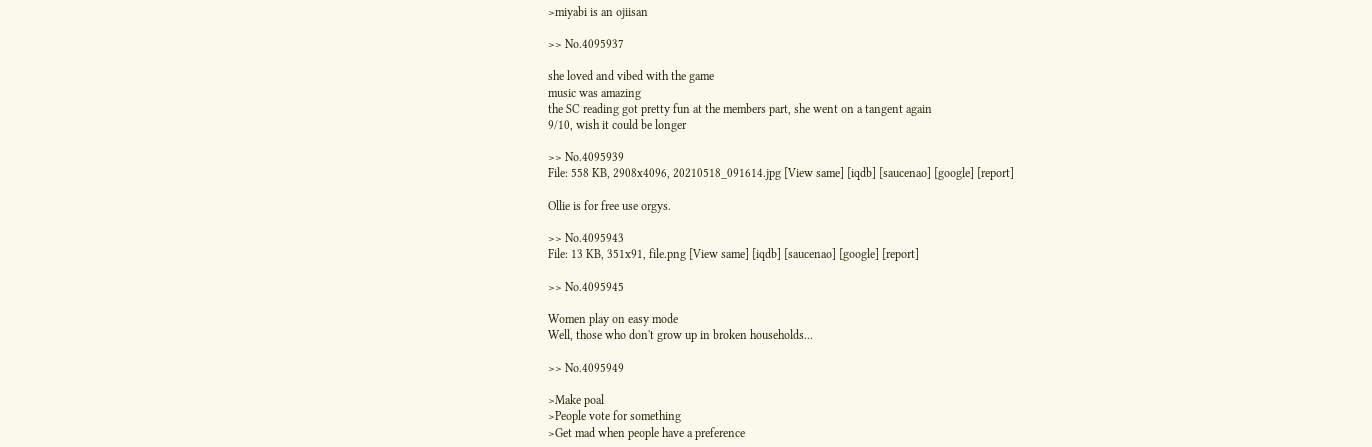>miyabi is an ojiisan

>> No.4095937

she loved and vibed with the game
music was amazing
the SC reading got pretty fun at the members part, she went on a tangent again
9/10, wish it could be longer

>> No.4095939
File: 558 KB, 2908x4096, 20210518_091614.jpg [View same] [iqdb] [saucenao] [google] [report]

Ollie is for free use orgys.

>> No.4095943
File: 13 KB, 351x91, file.png [View same] [iqdb] [saucenao] [google] [report]

>> No.4095945

Women play on easy mode
Well, those who don't grow up in broken households...

>> No.4095949

>Make poal
>People vote for something
>Get mad when people have a preference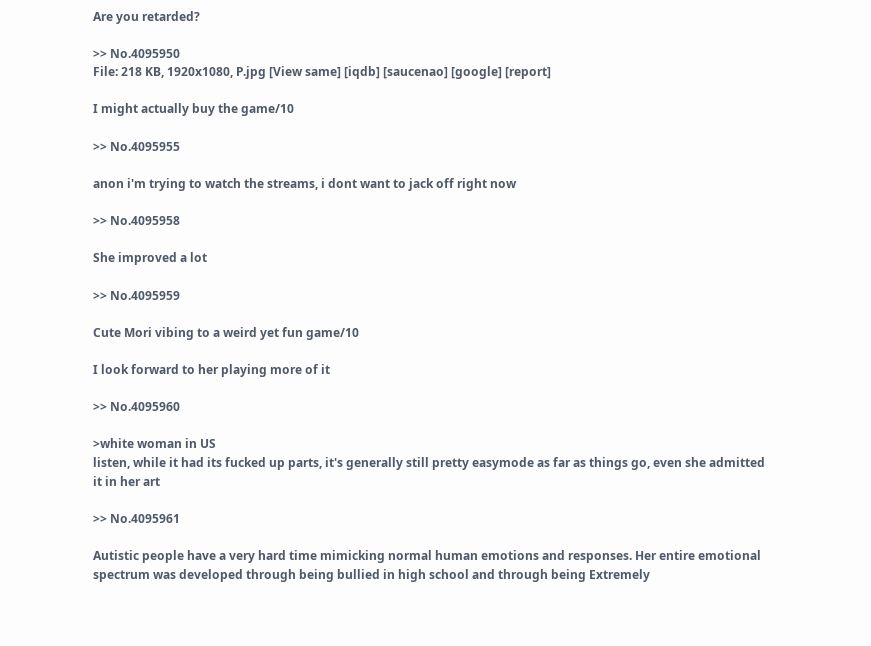Are you retarded?

>> No.4095950
File: 218 KB, 1920x1080, P.jpg [View same] [iqdb] [saucenao] [google] [report]

I might actually buy the game/10

>> No.4095955

anon i'm trying to watch the streams, i dont want to jack off right now

>> No.4095958

She improved a lot

>> No.4095959

Cute Mori vibing to a weird yet fun game/10

I look forward to her playing more of it

>> No.4095960

>white woman in US
listen, while it had its fucked up parts, it's generally still pretty easymode as far as things go, even she admitted it in her art

>> No.4095961

Autistic people have a very hard time mimicking normal human emotions and responses. Her entire emotional spectrum was developed through being bullied in high school and through being Extremely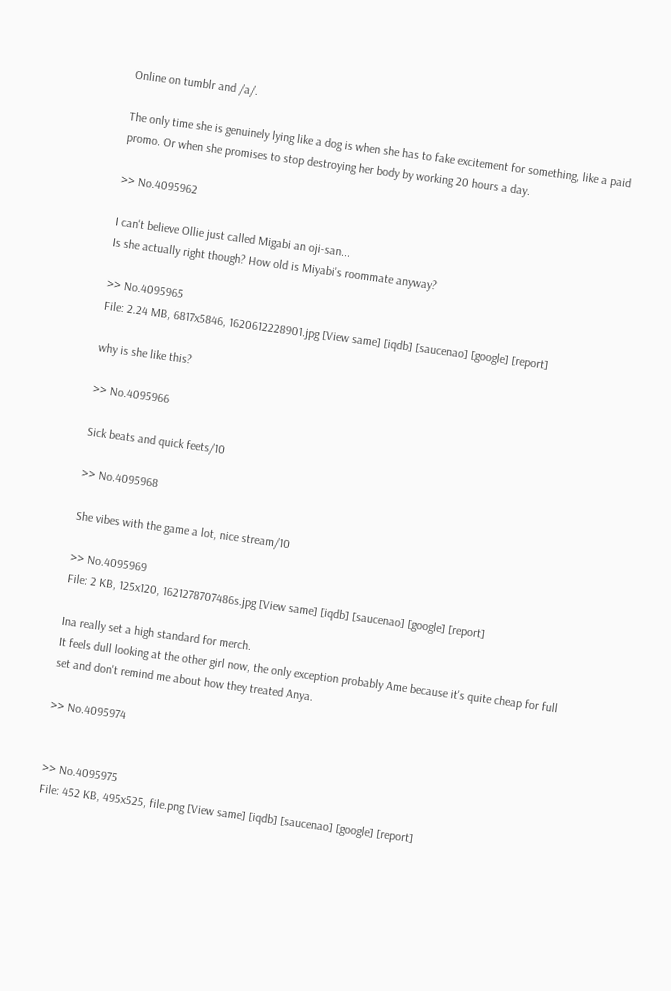Online on tumblr and /a/.

The only time she is genuinely lying like a dog is when she has to fake excitement for something, like a paid promo. Or when she promises to stop destroying her body by working 20 hours a day.

>> No.4095962

I can't believe Ollie just called Migabi an oji-san...
Is she actually right though? How old is Miyabi's roommate anyway?

>> No.4095965
File: 2.24 MB, 6817x5846, 1620612228901.jpg [View same] [iqdb] [saucenao] [google] [report]

why is she like this?

>> No.4095966

Sick beats and quick feets/10

>> No.4095968

She vibes with the game a lot, nice stream/10

>> No.4095969
File: 2 KB, 125x120, 1621278707486s.jpg [View same] [iqdb] [saucenao] [google] [report]

Ina really set a high standard for merch.
It feels dull looking at the other girl now, the only exception probably Ame because it's quite cheap for full set and don't remind me about how they treated Anya.

>> No.4095974


>> No.4095975
File: 452 KB, 495x525, file.png [View same] [iqdb] [saucenao] [google] [report]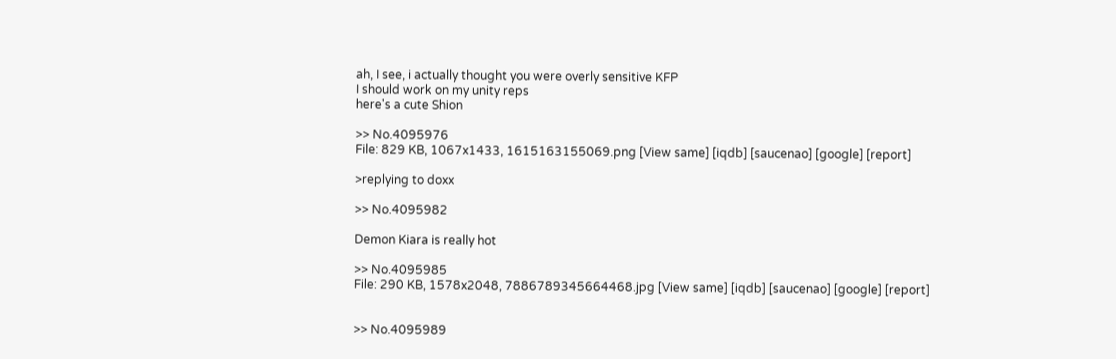ah, I see, i actually thought you were overly sensitive KFP
I should work on my unity reps
here's a cute Shion

>> No.4095976
File: 829 KB, 1067x1433, 1615163155069.png [View same] [iqdb] [saucenao] [google] [report]

>replying to doxx

>> No.4095982

Demon Kiara is really hot

>> No.4095985
File: 290 KB, 1578x2048, 7886789345664468.jpg [View same] [iqdb] [saucenao] [google] [report]


>> No.4095989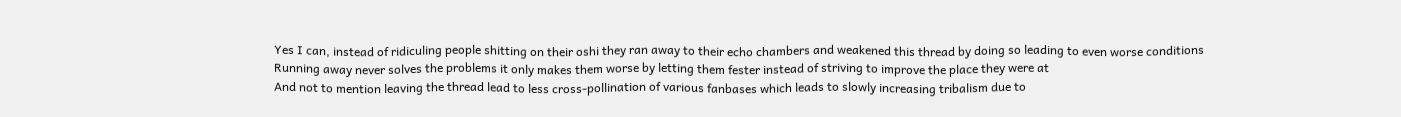Yes I can, instead of ridiculing people shitting on their oshi they ran away to their echo chambers and weakened this thread by doing so leading to even worse conditions
Running away never solves the problems it only makes them worse by letting them fester instead of striving to improve the place they were at
And not to mention leaving the thread lead to less cross-pollination of various fanbases which leads to slowly increasing tribalism due to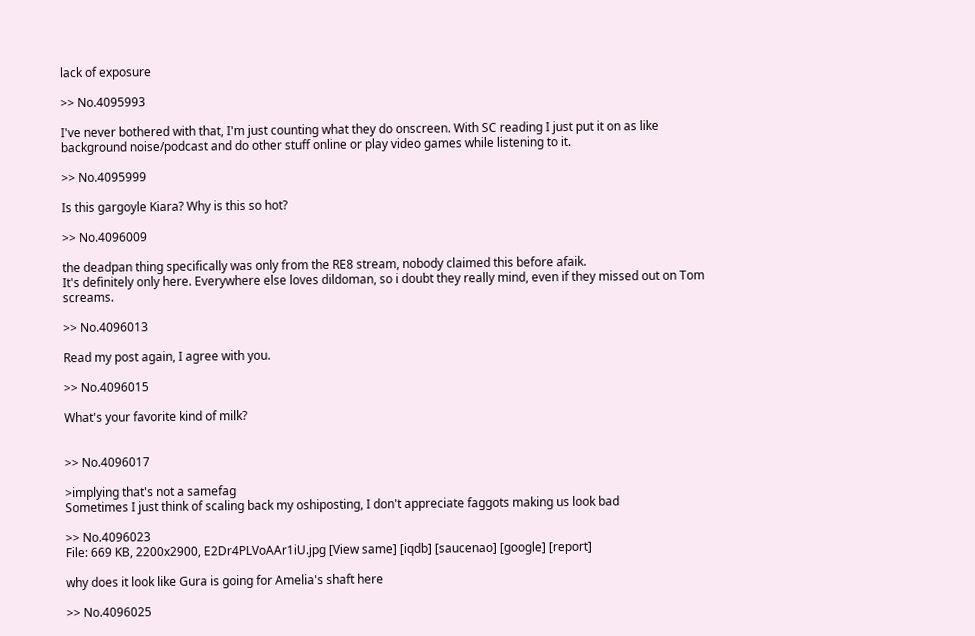lack of exposure

>> No.4095993

I've never bothered with that, I'm just counting what they do onscreen. With SC reading I just put it on as like background noise/podcast and do other stuff online or play video games while listening to it.

>> No.4095999

Is this gargoyle Kiara? Why is this so hot?

>> No.4096009

the deadpan thing specifically was only from the RE8 stream, nobody claimed this before afaik.
It's definitely only here. Everywhere else loves dildoman, so i doubt they really mind, even if they missed out on Tom screams.

>> No.4096013

Read my post again, I agree with you.

>> No.4096015

What's your favorite kind of milk?


>> No.4096017

>implying that's not a samefag
Sometimes I just think of scaling back my oshiposting, I don't appreciate faggots making us look bad

>> No.4096023
File: 669 KB, 2200x2900, E2Dr4PLVoAAr1iU.jpg [View same] [iqdb] [saucenao] [google] [report]

why does it look like Gura is going for Amelia's shaft here

>> No.4096025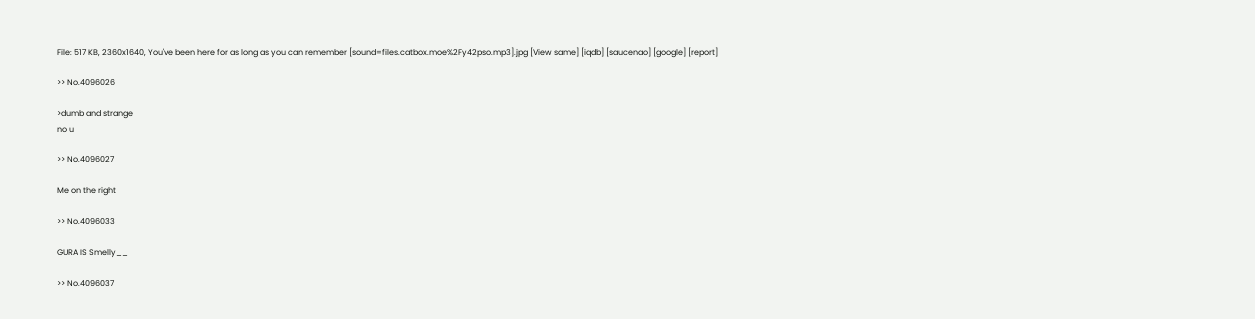File: 517 KB, 2360x1640, You've been here for as long as you can remember [sound=files.catbox.moe%2Fy42pso.mp3].jpg [View same] [iqdb] [saucenao] [google] [report]

>> No.4096026

>dumb and strange
no u

>> No.4096027

Me on the right

>> No.4096033

GURA IS Smelly__

>> No.4096037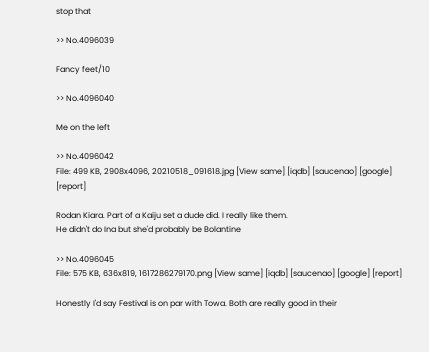stop that

>> No.4096039

Fancy feet/10

>> No.4096040

Me on the left

>> No.4096042
File: 499 KB, 2908x4096, 20210518_091618.jpg [View same] [iqdb] [saucenao] [google] [report]

Rodan Kiara. Part of a Kaiju set a dude did. I really like them.
He didn't do Ina but she'd probably be Bolantine

>> No.4096045
File: 575 KB, 636x819, 1617286279170.png [View same] [iqdb] [saucenao] [google] [report]

Honestly I'd say Festival is on par with Towa. Both are really good in their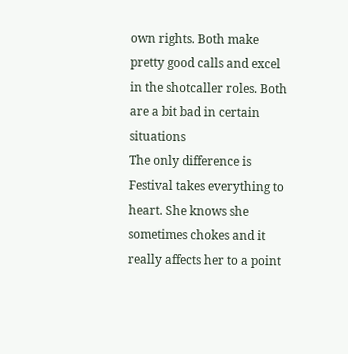own rights. Both make pretty good calls and excel in the shotcaller roles. Both are a bit bad in certain situations
The only difference is Festival takes everything to heart. She knows she sometimes chokes and it really affects her to a point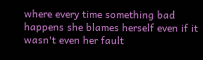where every time something bad happens she blames herself even if it wasn't even her fault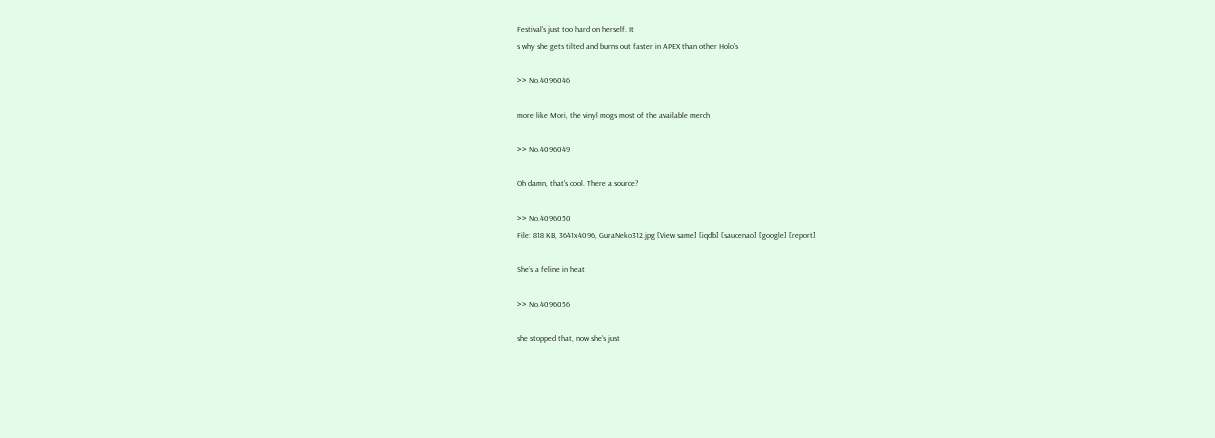Festival's just too hard on herself. It
s why she gets tilted and burns out faster in APEX than other Holo's

>> No.4096046

more like Mori, the vinyl mogs most of the available merch

>> No.4096049

Oh damn, that's cool. There a source?

>> No.4096050
File: 818 KB, 3641x4096, GuraNeko312.jpg [View same] [iqdb] [saucenao] [google] [report]

She’s a feline in heat

>> No.4096056

she stopped that, now she's just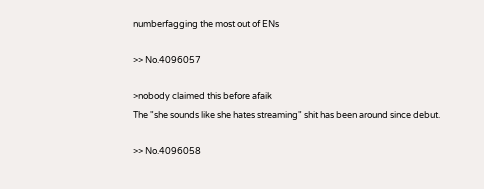numberfagging the most out of ENs

>> No.4096057

>nobody claimed this before afaik
The "she sounds like she hates streaming" shit has been around since debut.

>> No.4096058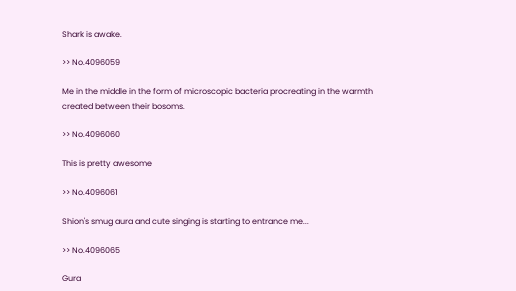Shark is awake.

>> No.4096059

Me in the middle in the form of microscopic bacteria procreating in the warmth created between their bosoms.

>> No.4096060

This is pretty awesome

>> No.4096061

Shion's smug aura and cute singing is starting to entrance me...

>> No.4096065

Gura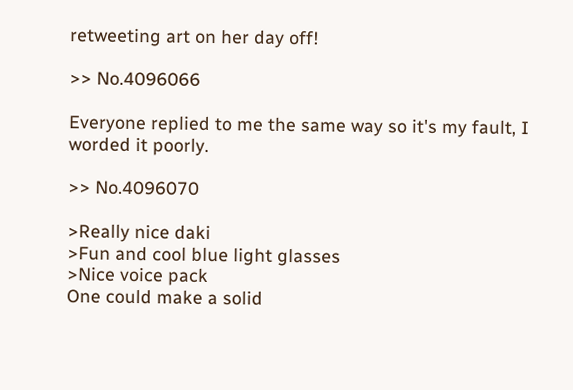retweeting art on her day off!

>> No.4096066

Everyone replied to me the same way so it's my fault, I worded it poorly.

>> No.4096070

>Really nice daki
>Fun and cool blue light glasses
>Nice voice pack
One could make a solid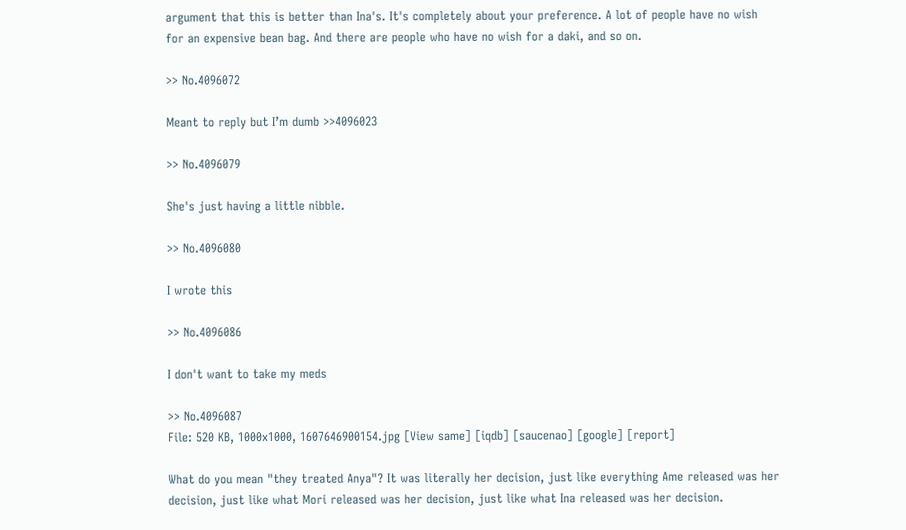argument that this is better than Ina's. It's completely about your preference. A lot of people have no wish for an expensive bean bag. And there are people who have no wish for a daki, and so on.

>> No.4096072

Meant to reply but I’m dumb >>4096023

>> No.4096079

She's just having a little nibble.

>> No.4096080

I wrote this

>> No.4096086

I don't want to take my meds

>> No.4096087
File: 520 KB, 1000x1000, 1607646900154.jpg [View same] [iqdb] [saucenao] [google] [report]

What do you mean "they treated Anya"? It was literally her decision, just like everything Ame released was her decision, just like what Mori released was her decision, just like what Ina released was her decision.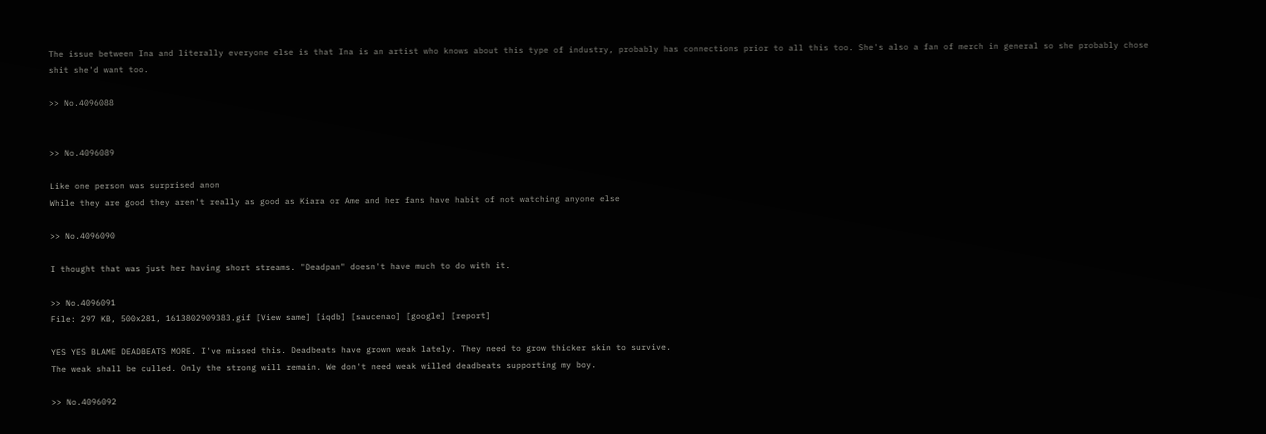The issue between Ina and literally everyone else is that Ina is an artist who knows about this type of industry, probably has connections prior to all this too. She's also a fan of merch in general so she probably chose shit she'd want too.

>> No.4096088


>> No.4096089

Like one person was surprised anon
While they are good they aren't really as good as Kiara or Ame and her fans have habit of not watching anyone else

>> No.4096090

I thought that was just her having short streams. "Deadpan" doesn't have much to do with it.

>> No.4096091
File: 297 KB, 500x281, 1613802909383.gif [View same] [iqdb] [saucenao] [google] [report]

YES YES BLAME DEADBEATS MORE. I've missed this. Deadbeats have grown weak lately. They need to grow thicker skin to survive.
The weak shall be culled. Only the strong will remain. We don't need weak willed deadbeats supporting my boy.

>> No.4096092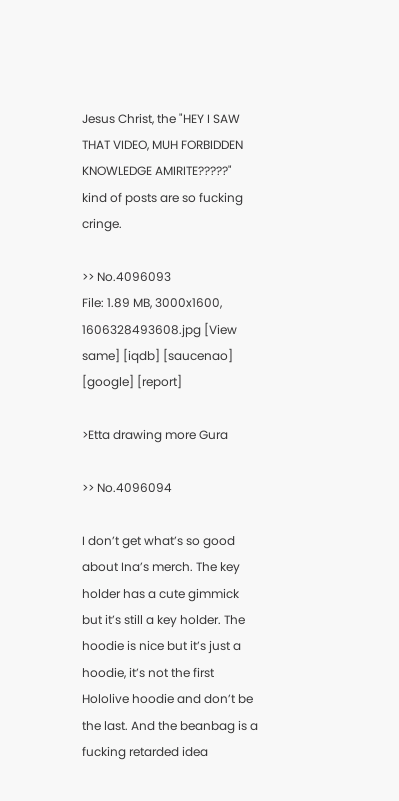Jesus Christ, the "HEY I SAW THAT VIDEO, MUH FORBIDDEN KNOWLEDGE AMIRITE?????" kind of posts are so fucking cringe.

>> No.4096093
File: 1.89 MB, 3000x1600, 1606328493608.jpg [View same] [iqdb] [saucenao] [google] [report]

>Etta drawing more Gura

>> No.4096094

I don’t get what’s so good about Ina’s merch. The key holder has a cute gimmick but it’s still a key holder. The hoodie is nice but it’s just a hoodie, it’s not the first Hololive hoodie and don’t be the last. And the beanbag is a fucking retarded idea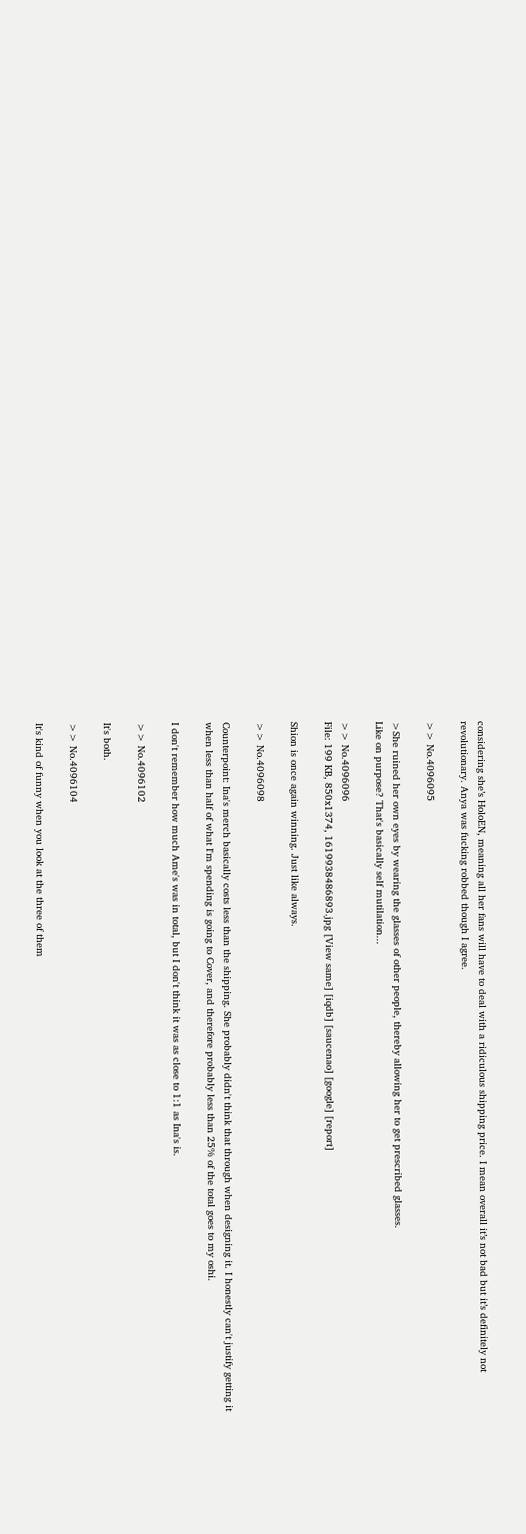considering she’s HoloEN, meaning all her fans will have to deal with a ridiculous shipping price. I mean overall it’s not bad but it’s definitely not revolutionary. Anya was fucking robbed though I agree.

>> No.4096095

>She ruined her own eyes by wearing the glasses of other people, thereby allowing her to get prescribed glasses.
Like on purpose? That's basically self mutilation...

>> No.4096096
File: 199 KB, 850x1374, 1619938486893.jpg [View same] [iqdb] [saucenao] [google] [report]

Shion is once again winning. Just like always.

>> No.4096098

Counterpoint: Ina's merch basically costs less than the shipping. She probably didn't think that through when designing it. I honestly can't justify getting it when less than half of what I'm spending is going to Cover, and therefore probably less than 25% of the total goes to my oshi.

I don't remember how much Ame's was in total, but I don't think it was as close to 1:1 as Ina's is.

>> No.4096102

It's both.

>> No.4096104

It's kind of funny when you look at the three of them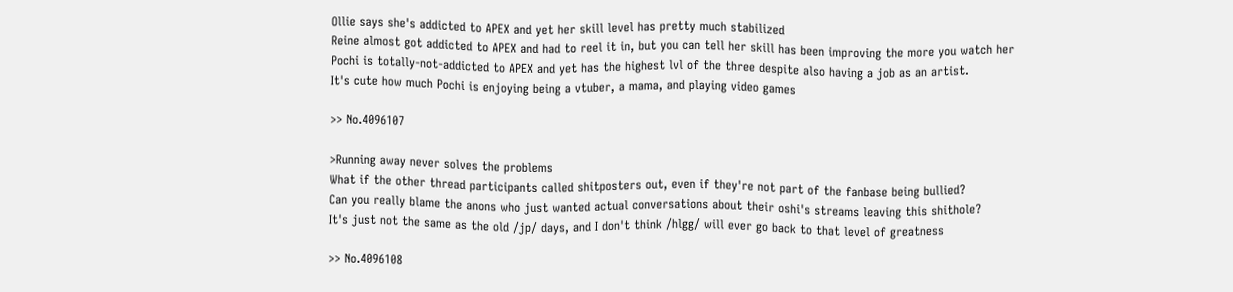Ollie says she's addicted to APEX and yet her skill level has pretty much stabilized
Reine almost got addicted to APEX and had to reel it in, but you can tell her skill has been improving the more you watch her
Pochi is totally-not-addicted to APEX and yet has the highest lvl of the three despite also having a job as an artist.
It's cute how much Pochi is enjoying being a vtuber, a mama, and playing video games

>> No.4096107

>Running away never solves the problems
What if the other thread participants called shitposters out, even if they're not part of the fanbase being bullied?
Can you really blame the anons who just wanted actual conversations about their oshi's streams leaving this shithole?
It's just not the same as the old /jp/ days, and I don't think /hlgg/ will ever go back to that level of greatness

>> No.4096108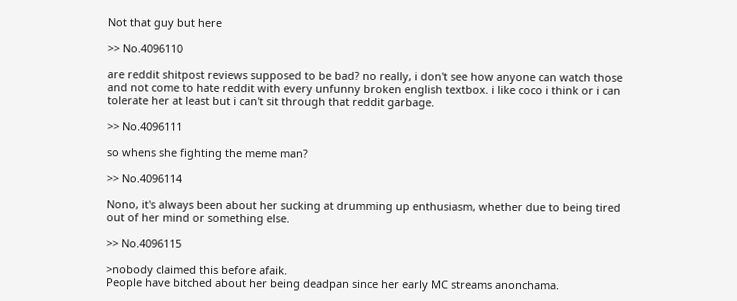Not that guy but here

>> No.4096110

are reddit shitpost reviews supposed to be bad? no really, i don't see how anyone can watch those and not come to hate reddit with every unfunny broken english textbox. i like coco i think or i can tolerate her at least but i can't sit through that reddit garbage.

>> No.4096111

so whens she fighting the meme man?

>> No.4096114

Nono, it's always been about her sucking at drumming up enthusiasm, whether due to being tired out of her mind or something else.

>> No.4096115

>nobody claimed this before afaik.
People have bitched about her being deadpan since her early MC streams anonchama.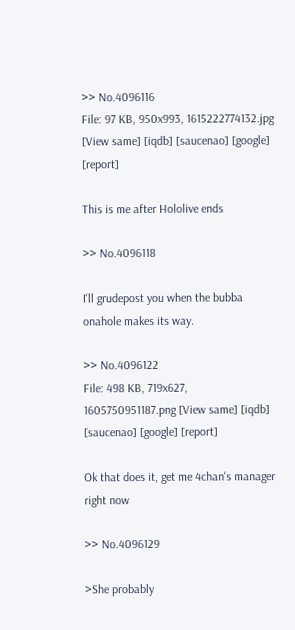>> No.4096116
File: 97 KB, 950x993, 1615222774132.jpg [View same] [iqdb] [saucenao] [google] [report]

This is me after Hololive ends

>> No.4096118

I'll grudepost you when the bubba onahole makes its way.

>> No.4096122
File: 498 KB, 719x627, 1605750951187.png [View same] [iqdb] [saucenao] [google] [report]

Ok that does it, get me 4chan's manager right now

>> No.4096129

>She probably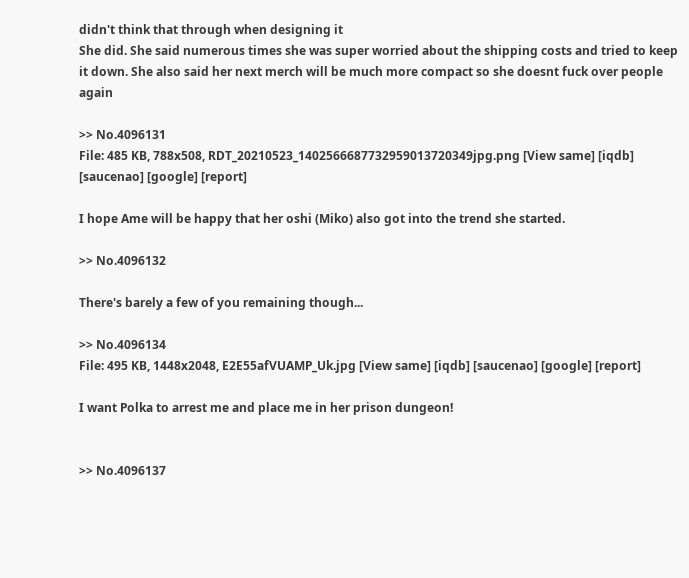didn't think that through when designing it
She did. She said numerous times she was super worried about the shipping costs and tried to keep it down. She also said her next merch will be much more compact so she doesnt fuck over people again

>> No.4096131
File: 485 KB, 788x508, RDT_20210523_1402566687732959013720349jpg.png [View same] [iqdb] [saucenao] [google] [report]

I hope Ame will be happy that her oshi (Miko) also got into the trend she started.

>> No.4096132

There's barely a few of you remaining though...

>> No.4096134
File: 495 KB, 1448x2048, E2E55afVUAMP_Uk.jpg [View same] [iqdb] [saucenao] [google] [report]

I want Polka to arrest me and place me in her prison dungeon!


>> No.4096137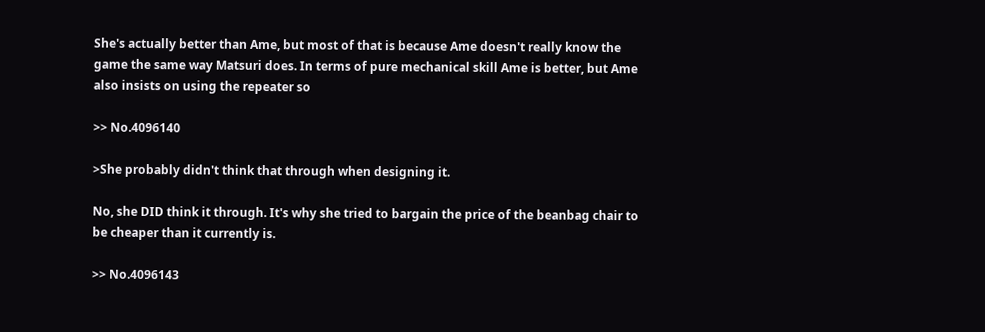She's actually better than Ame, but most of that is because Ame doesn't really know the game the same way Matsuri does. In terms of pure mechanical skill Ame is better, but Ame also insists on using the repeater so

>> No.4096140

>She probably didn't think that through when designing it.

No, she DID think it through. It's why she tried to bargain the price of the beanbag chair to be cheaper than it currently is.

>> No.4096143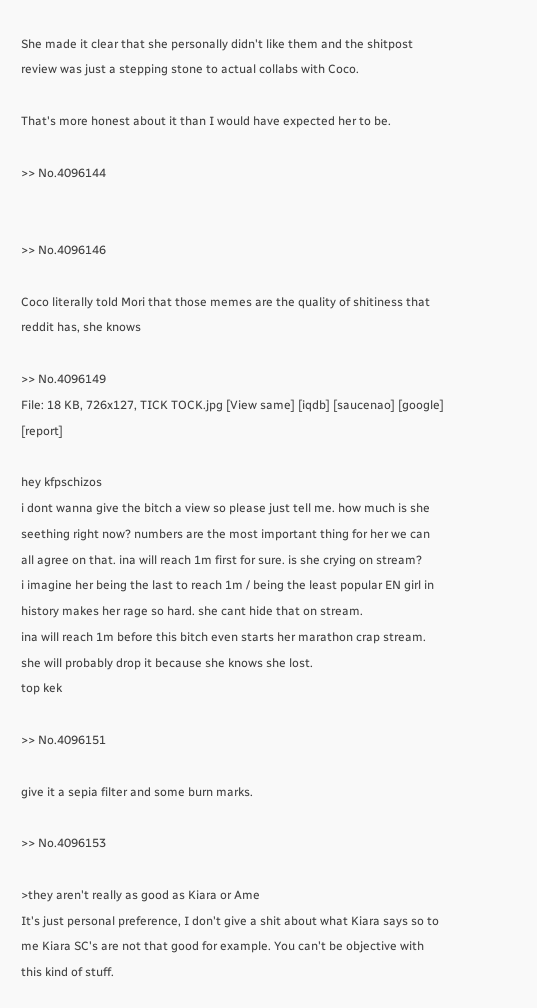She made it clear that she personally didn't like them and the shitpost review was just a stepping stone to actual collabs with Coco.

That's more honest about it than I would have expected her to be.

>> No.4096144


>> No.4096146

Coco literally told Mori that those memes are the quality of shitiness that reddit has, she knows

>> No.4096149
File: 18 KB, 726x127, TICK TOCK.jpg [View same] [iqdb] [saucenao] [google] [report]

hey kfpschizos
i dont wanna give the bitch a view so please just tell me. how much is she seething right now? numbers are the most important thing for her we can all agree on that. ina will reach 1m first for sure. is she crying on stream?
i imagine her being the last to reach 1m / being the least popular EN girl in history makes her rage so hard. she cant hide that on stream.
ina will reach 1m before this bitch even starts her marathon crap stream. she will probably drop it because she knows she lost.
top kek

>> No.4096151

give it a sepia filter and some burn marks.

>> No.4096153

>they aren't really as good as Kiara or Ame
It's just personal preference, I don't give a shit about what Kiara says so to me Kiara SC's are not that good for example. You can't be objective with this kind of stuff.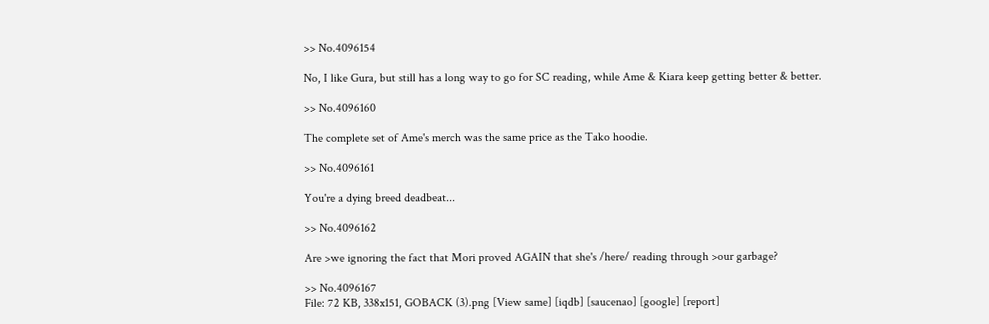>> No.4096154

No, I like Gura, but still has a long way to go for SC reading, while Ame & Kiara keep getting better & better.

>> No.4096160

The complete set of Ame's merch was the same price as the Tako hoodie.

>> No.4096161

You're a dying breed deadbeat...

>> No.4096162

Are >we ignoring the fact that Mori proved AGAIN that she's /here/ reading through >our garbage?

>> No.4096167
File: 72 KB, 338x151, GOBACK (3).png [View same] [iqdb] [saucenao] [google] [report]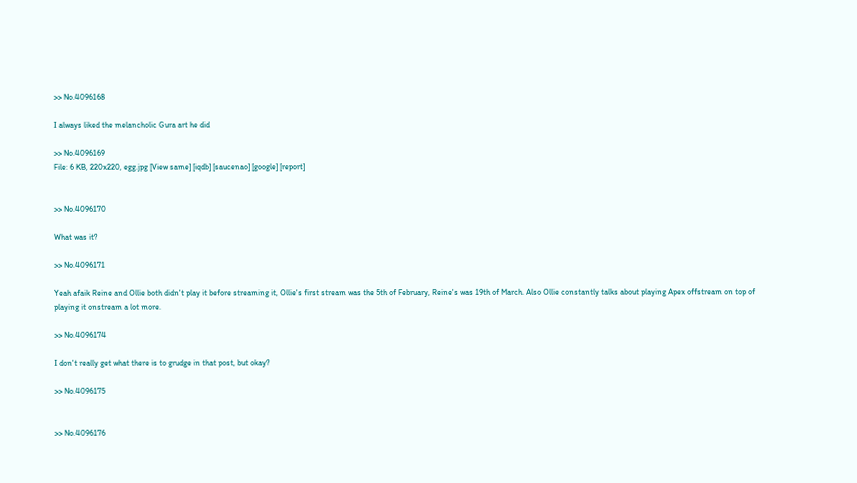>> No.4096168

I always liked the melancholic Gura art he did

>> No.4096169
File: 6 KB, 220x220, egg.jpg [View same] [iqdb] [saucenao] [google] [report]


>> No.4096170

What was it?

>> No.4096171

Yeah afaik Reine and Ollie both didn't play it before streaming it, Ollie's first stream was the 5th of February, Reine's was 19th of March. Also Ollie constantly talks about playing Apex offstream on top of playing it onstream a lot more.

>> No.4096174

I don't really get what there is to grudge in that post, but okay?

>> No.4096175


>> No.4096176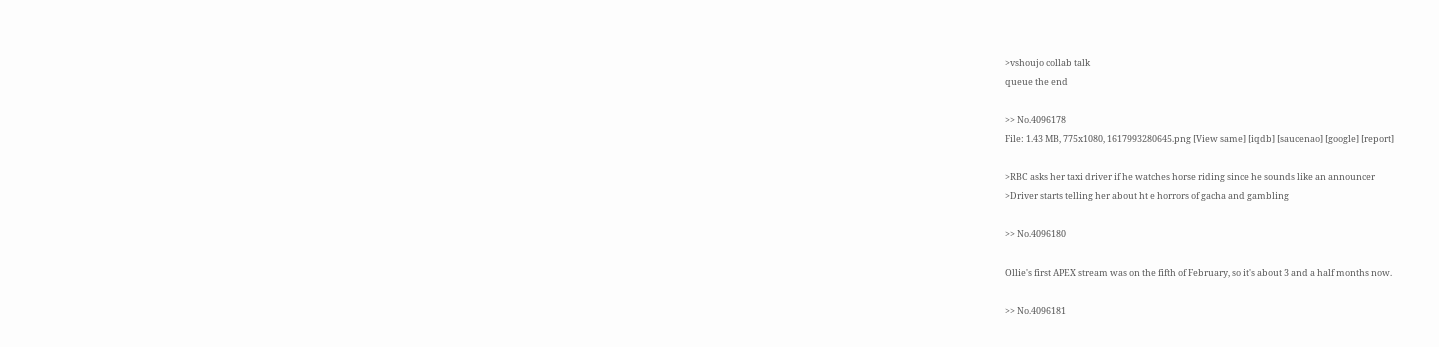>vshoujo collab talk
queue the end

>> No.4096178
File: 1.43 MB, 775x1080, 1617993280645.png [View same] [iqdb] [saucenao] [google] [report]

>RBC asks her taxi driver if he watches horse riding since he sounds like an announcer
>Driver starts telling her about ht e horrors of gacha and gambling

>> No.4096180

Ollie's first APEX stream was on the fifth of February, so it's about 3 and a half months now.

>> No.4096181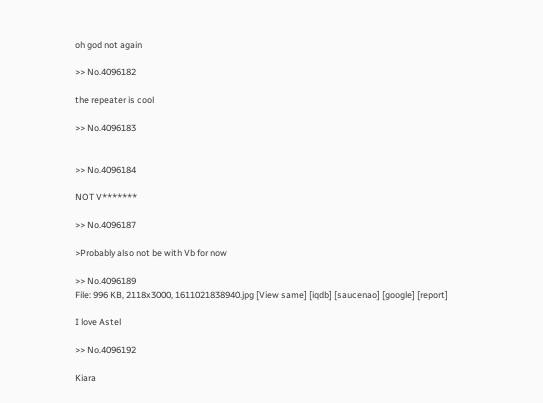oh god not again

>> No.4096182

the repeater is cool

>> No.4096183


>> No.4096184

NOT V*******

>> No.4096187

>Probably also not be with Vb for now

>> No.4096189
File: 996 KB, 2118x3000, 1611021838940.jpg [View same] [iqdb] [saucenao] [google] [report]

I love Astel

>> No.4096192

Kiara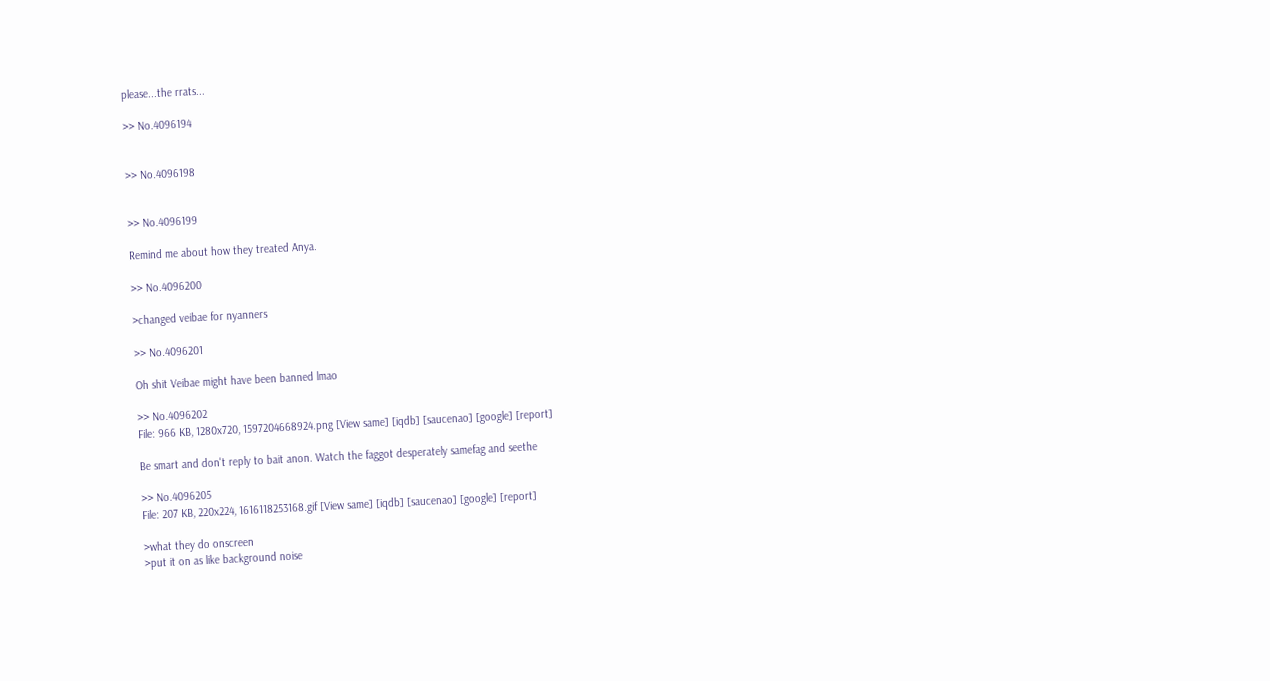please...the rrats...

>> No.4096194


>> No.4096198


>> No.4096199

Remind me about how they treated Anya.

>> No.4096200

>changed veibae for nyanners

>> No.4096201

Oh shit Veibae might have been banned lmao

>> No.4096202
File: 966 KB, 1280x720, 1597204668924.png [View same] [iqdb] [saucenao] [google] [report]

Be smart and don't reply to bait anon. Watch the faggot desperately samefag and seethe

>> No.4096205
File: 207 KB, 220x224, 1616118253168.gif [View same] [iqdb] [saucenao] [google] [report]

>what they do onscreen
>put it on as like background noise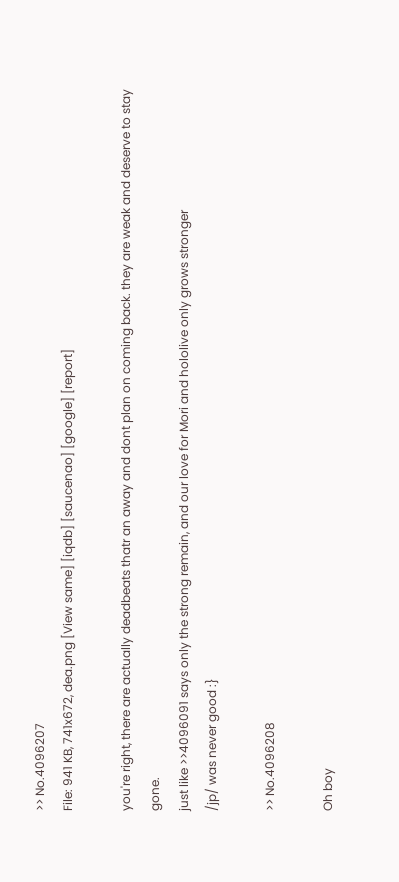>> No.4096207
File: 941 KB, 741x672, dea.png [View same] [iqdb] [saucenao] [google] [report]

you're right, there are actually deadbeats thatr an away and dont plan on coming back. they are weak and deserve to stay gone.
just like >>4096091 says only the strong remain, and our love for Mori and hololive only grows stronger
/jp/ was never good :}

>> No.4096208

Oh boy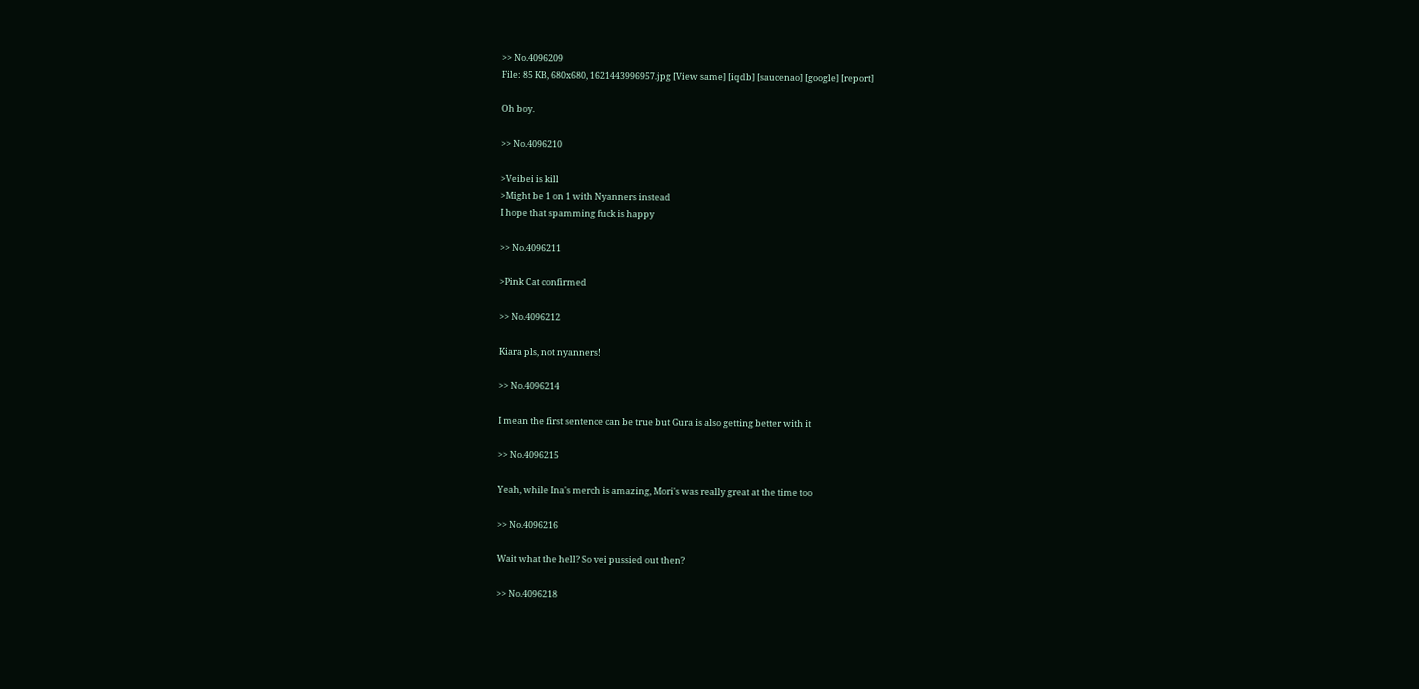>> No.4096209
File: 85 KB, 680x680, 1621443996957.jpg [View same] [iqdb] [saucenao] [google] [report]

Oh boy.

>> No.4096210

>Veibei is kill
>Might be 1 on 1 with Nyanners instead
I hope that spamming fuck is happy

>> No.4096211

>Pink Cat confirmed

>> No.4096212

Kiara pls, not nyanners!

>> No.4096214

I mean the first sentence can be true but Gura is also getting better with it

>> No.4096215

Yeah, while Ina's merch is amazing, Mori's was really great at the time too

>> No.4096216

Wait what the hell? So vei pussied out then?

>> No.4096218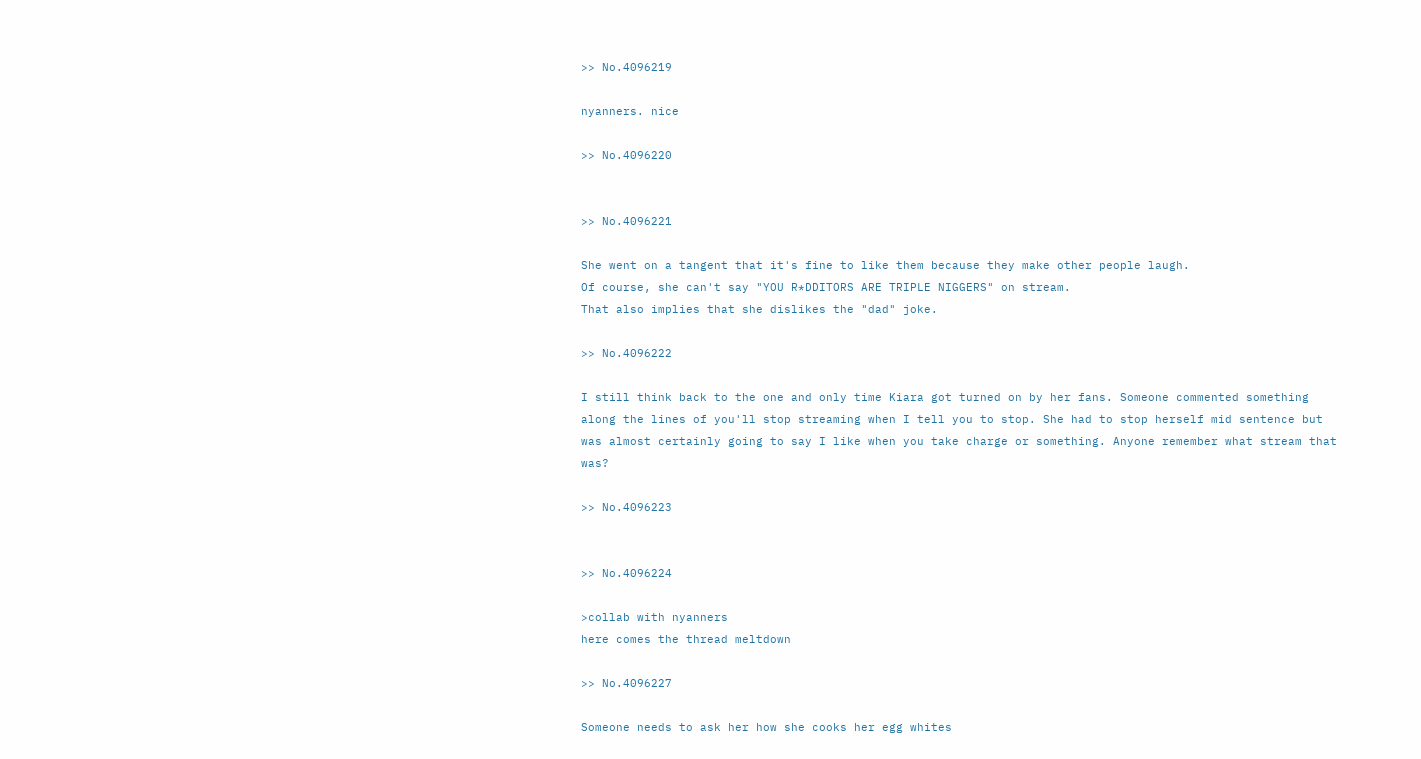>> No.4096219

nyanners. nice

>> No.4096220


>> No.4096221

She went on a tangent that it's fine to like them because they make other people laugh.
Of course, she can't say "YOU R*DDITORS ARE TRIPLE NIGGERS" on stream.
That also implies that she dislikes the "dad" joke.

>> No.4096222

I still think back to the one and only time Kiara got turned on by her fans. Someone commented something along the lines of you'll stop streaming when I tell you to stop. She had to stop herself mid sentence but was almost certainly going to say I like when you take charge or something. Anyone remember what stream that was?

>> No.4096223


>> No.4096224

>collab with nyanners
here comes the thread meltdown

>> No.4096227

Someone needs to ask her how she cooks her egg whites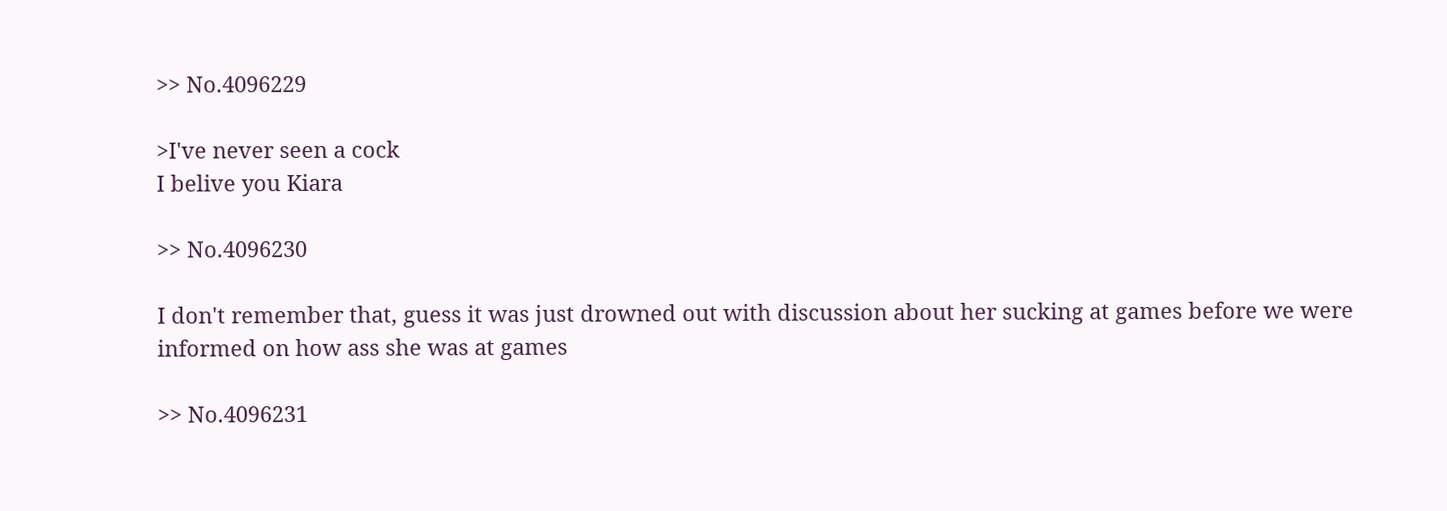>> No.4096229

>I've never seen a cock
I belive you Kiara

>> No.4096230

I don't remember that, guess it was just drowned out with discussion about her sucking at games before we were informed on how ass she was at games

>> No.4096231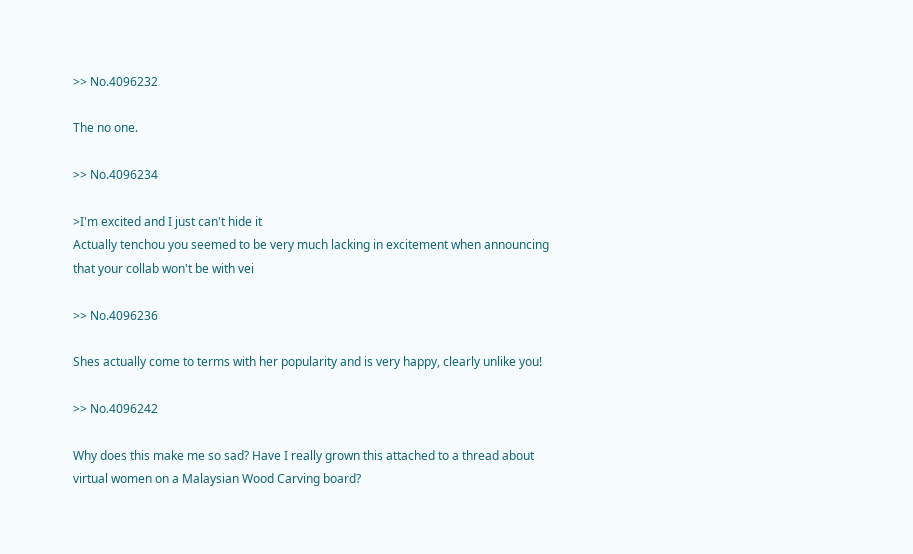>> No.4096232

The no one.

>> No.4096234

>I'm excited and I just can't hide it
Actually tenchou you seemed to be very much lacking in excitement when announcing that your collab won't be with vei

>> No.4096236

Shes actually come to terms with her popularity and is very happy, clearly unlike you!

>> No.4096242

Why does this make me so sad? Have I really grown this attached to a thread about virtual women on a Malaysian Wood Carving board?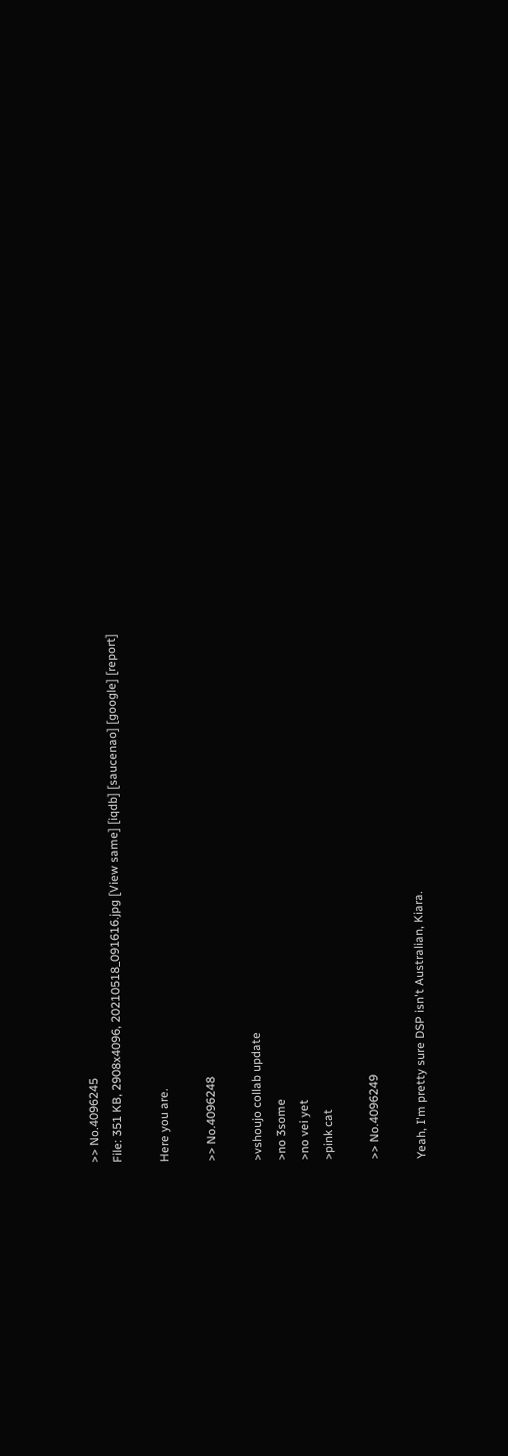>> No.4096245
File: 351 KB, 2908x4096, 20210518_091616.jpg [View same] [iqdb] [saucenao] [google] [report]

Here you are.

>> No.4096248

>vshoujo collab update
>no 3some
>no vei yet
>pink cat

>> No.4096249

Yeah, I'm pretty sure DSP isn't Australian, Kiara.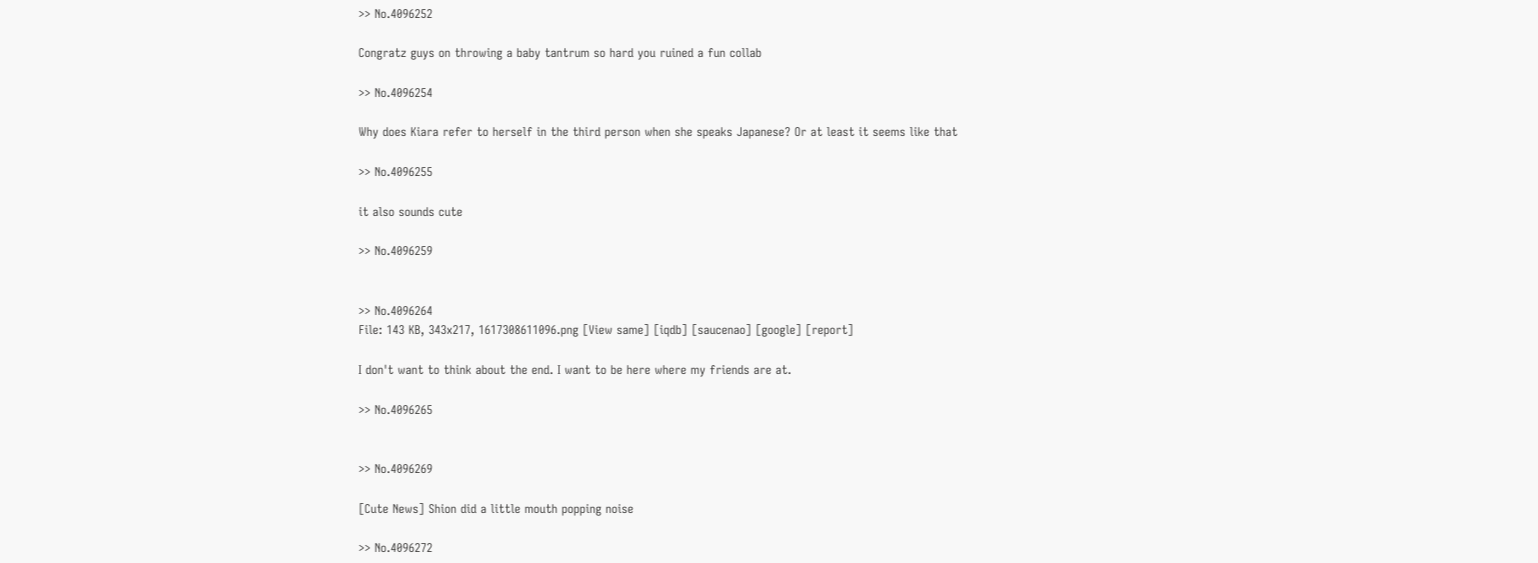>> No.4096252

Congratz guys on throwing a baby tantrum so hard you ruined a fun collab

>> No.4096254

Why does Kiara refer to herself in the third person when she speaks Japanese? Or at least it seems like that

>> No.4096255

it also sounds cute

>> No.4096259


>> No.4096264
File: 143 KB, 343x217, 1617308611096.png [View same] [iqdb] [saucenao] [google] [report]

I don't want to think about the end. I want to be here where my friends are at.

>> No.4096265


>> No.4096269

[Cute News] Shion did a little mouth popping noise

>> No.4096272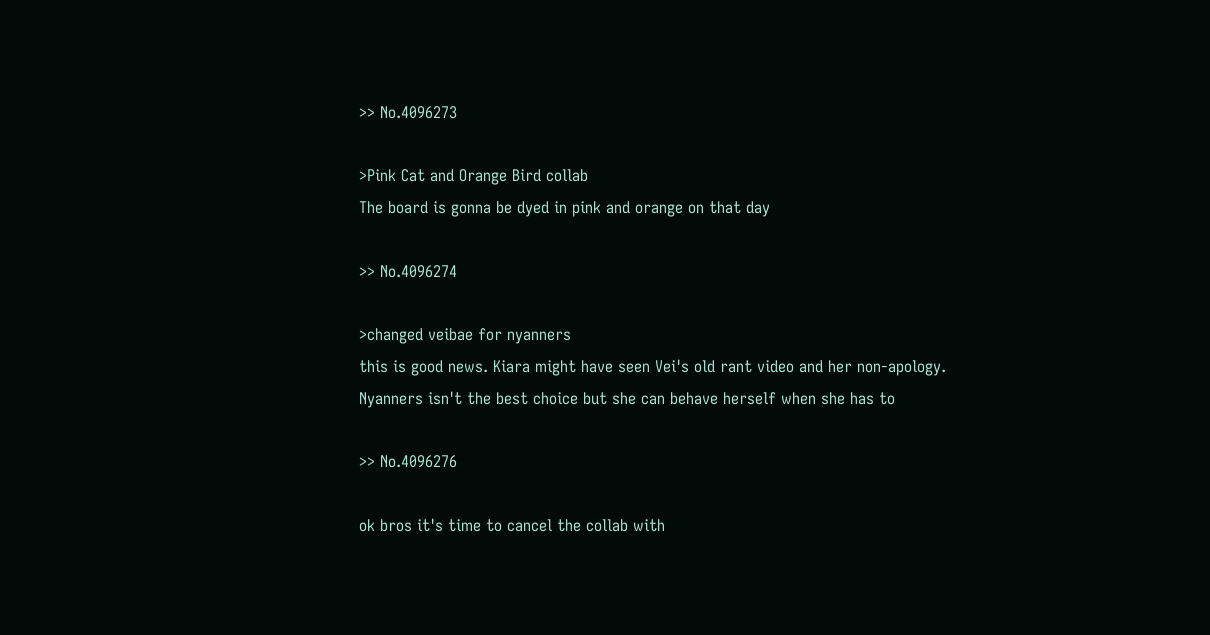>> No.4096273

>Pink Cat and Orange Bird collab
The board is gonna be dyed in pink and orange on that day

>> No.4096274

>changed veibae for nyanners
this is good news. Kiara might have seen Vei's old rant video and her non-apology.
Nyanners isn't the best choice but she can behave herself when she has to

>> No.4096276

ok bros it's time to cancel the collab with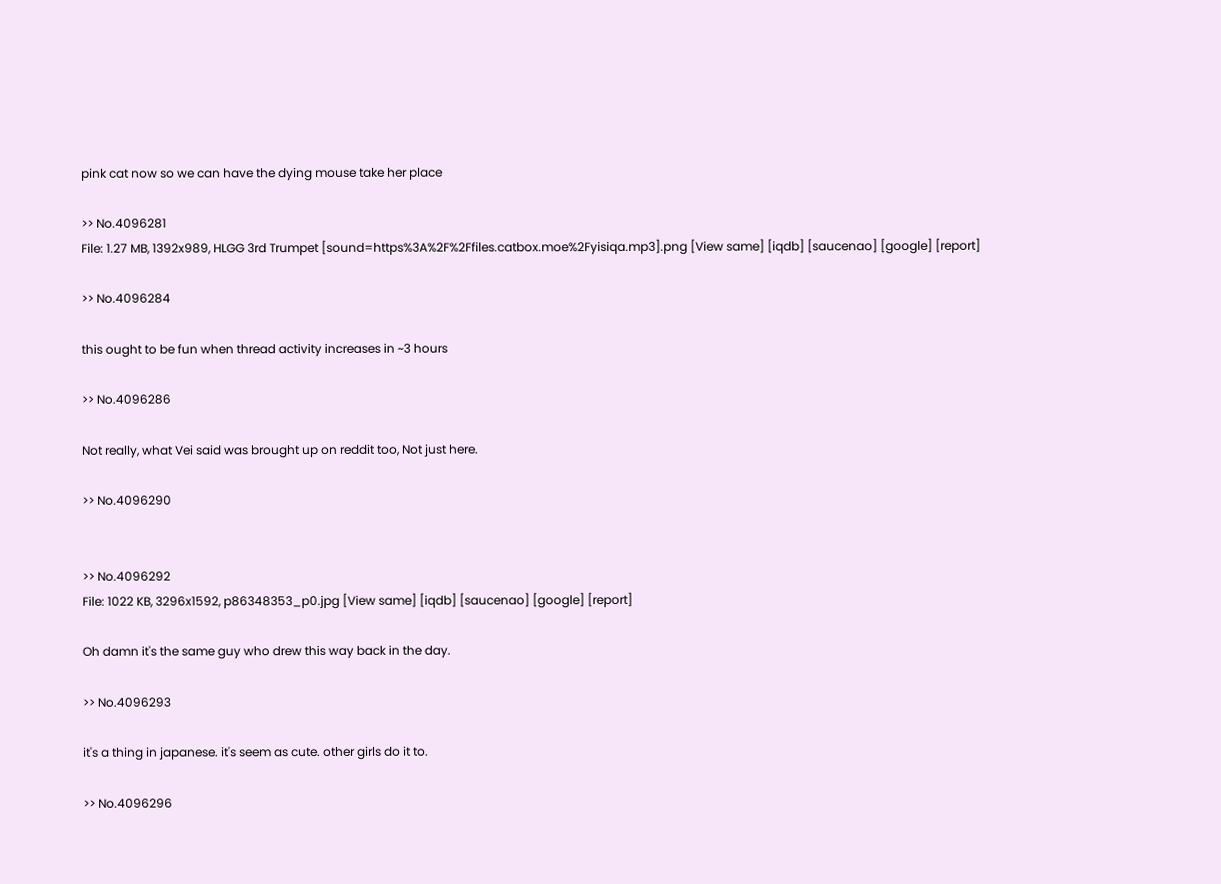pink cat now so we can have the dying mouse take her place

>> No.4096281
File: 1.27 MB, 1392x989, HLGG 3rd Trumpet [sound=https%3A%2F%2Ffiles.catbox.moe%2Fyisiqa.mp3].png [View same] [iqdb] [saucenao] [google] [report]

>> No.4096284

this ought to be fun when thread activity increases in ~3 hours

>> No.4096286

Not really, what Vei said was brought up on reddit too, Not just here.

>> No.4096290


>> No.4096292
File: 1022 KB, 3296x1592, p86348353_p0.jpg [View same] [iqdb] [saucenao] [google] [report]

Oh damn it's the same guy who drew this way back in the day.

>> No.4096293

it's a thing in japanese. it's seem as cute. other girls do it to.

>> No.4096296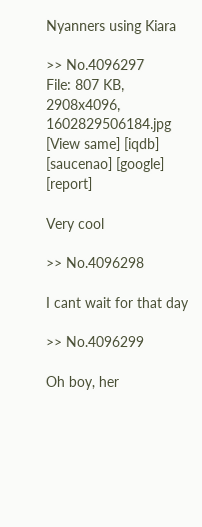Nyanners using Kiara

>> No.4096297
File: 807 KB, 2908x4096, 1602829506184.jpg [View same] [iqdb] [saucenao] [google] [report]

Very cool

>> No.4096298

I cant wait for that day

>> No.4096299

Oh boy, her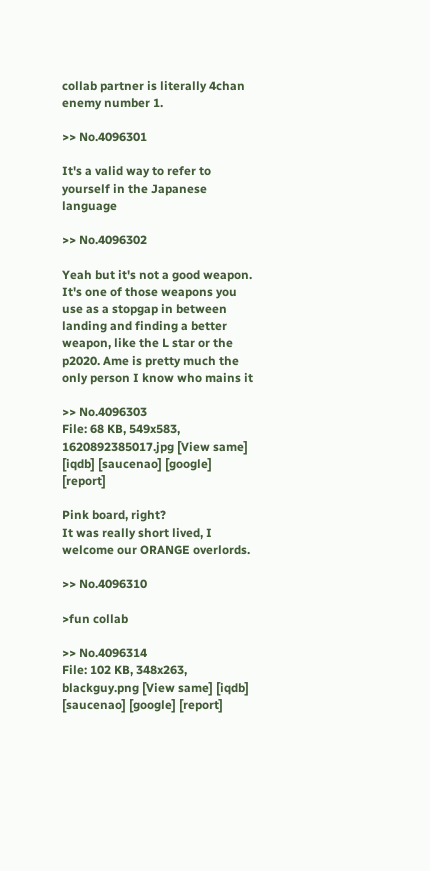collab partner is literally 4chan enemy number 1.

>> No.4096301

It's a valid way to refer to yourself in the Japanese language

>> No.4096302

Yeah but it's not a good weapon. It's one of those weapons you use as a stopgap in between landing and finding a better weapon, like the L star or the p2020. Ame is pretty much the only person I know who mains it

>> No.4096303
File: 68 KB, 549x583, 1620892385017.jpg [View same] [iqdb] [saucenao] [google] [report]

Pink board, right?
It was really short lived, I welcome our ORANGE overlords.

>> No.4096310

>fun collab

>> No.4096314
File: 102 KB, 348x263, blackguy.png [View same] [iqdb] [saucenao] [google] [report]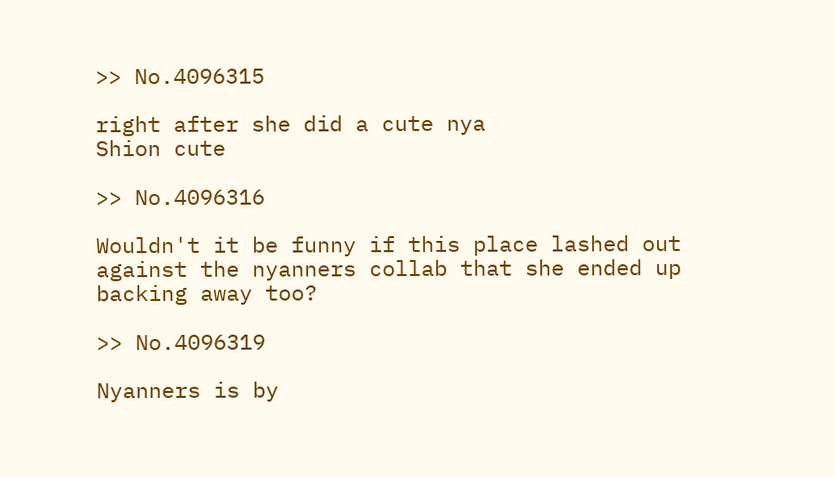>> No.4096315

right after she did a cute nya
Shion cute

>> No.4096316

Wouldn't it be funny if this place lashed out against the nyanners collab that she ended up backing away too?

>> No.4096319

Nyanners is by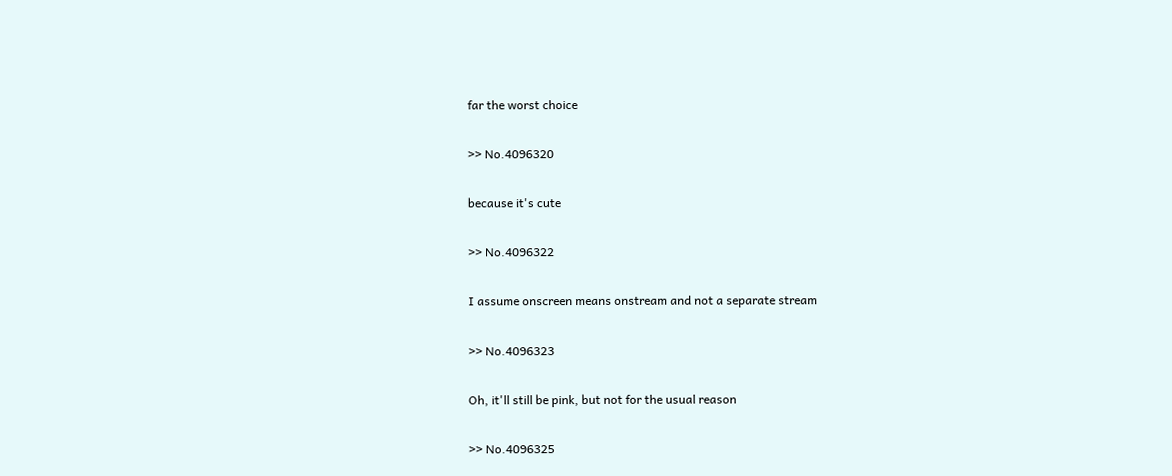far the worst choice

>> No.4096320

because it's cute

>> No.4096322

I assume onscreen means onstream and not a separate stream

>> No.4096323

Oh, it'll still be pink, but not for the usual reason

>> No.4096325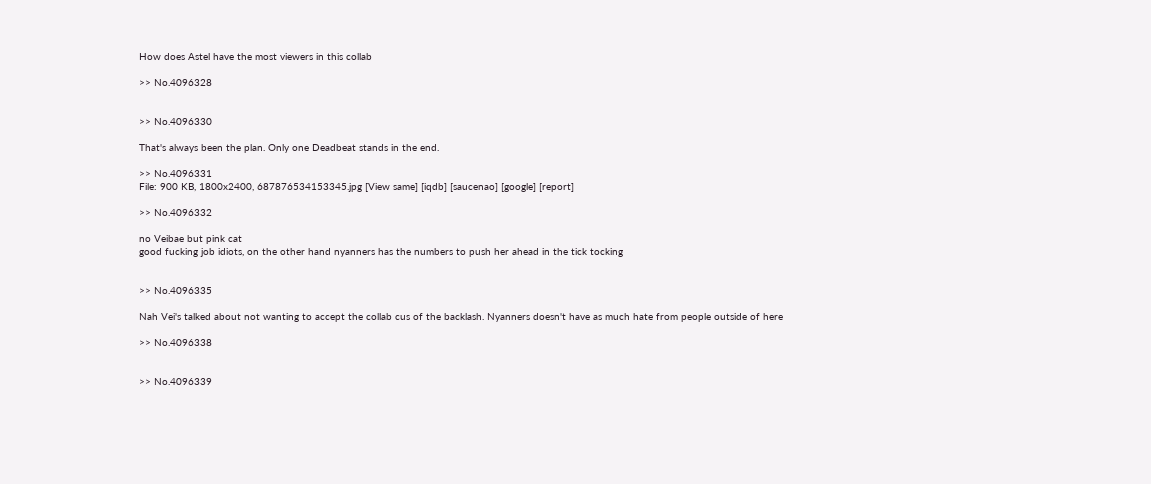How does Astel have the most viewers in this collab

>> No.4096328


>> No.4096330

That's always been the plan. Only one Deadbeat stands in the end.

>> No.4096331
File: 900 KB, 1800x2400, 687876534153345.jpg [View same] [iqdb] [saucenao] [google] [report]

>> No.4096332

no Veibae but pink cat
good fucking job idiots, on the other hand nyanners has the numbers to push her ahead in the tick tocking


>> No.4096335

Nah Vei's talked about not wanting to accept the collab cus of the backlash. Nyanners doesn't have as much hate from people outside of here

>> No.4096338


>> No.4096339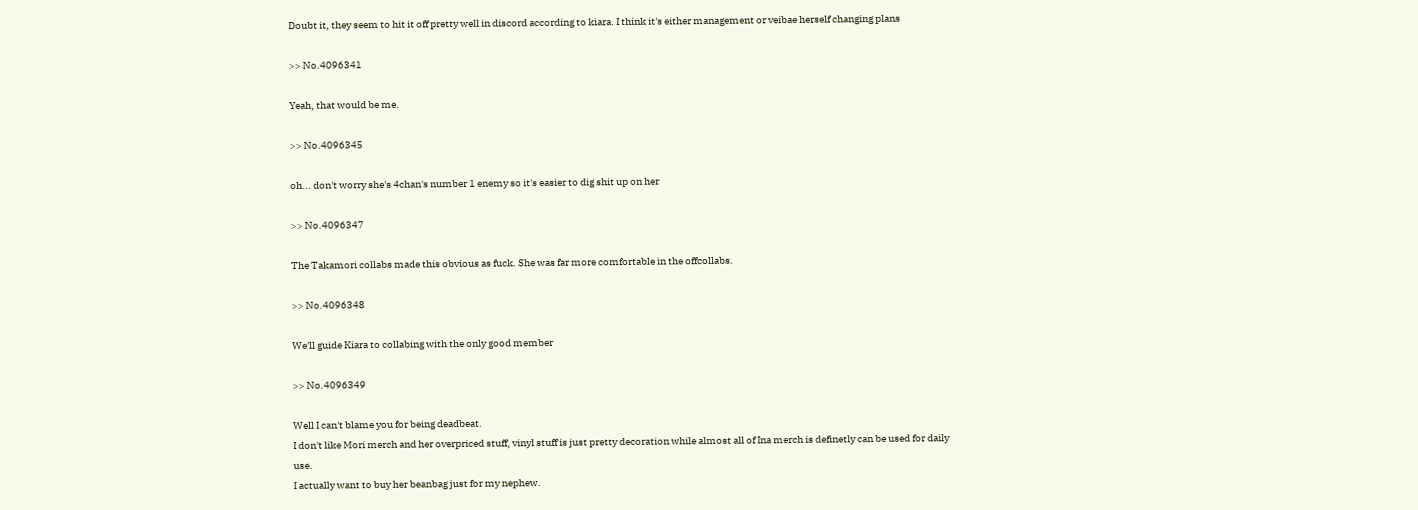Doubt it, they seem to hit it off pretty well in discord according to kiara. I think it's either management or veibae herself changing plans

>> No.4096341

Yeah, that would be me.

>> No.4096345

oh... don't worry she's 4chan's number 1 enemy so it's easier to dig shit up on her

>> No.4096347

The Takamori collabs made this obvious as fuck. She was far more comfortable in the offcollabs.

>> No.4096348

We'll guide Kiara to collabing with the only good member

>> No.4096349

Well I can't blame you for being deadbeat.
I don't like Mori merch and her overpriced stuff, vinyl stuff is just pretty decoration while almost all of Ina merch is definetly can be used for daily use.
I actually want to buy her beanbag just for my nephew.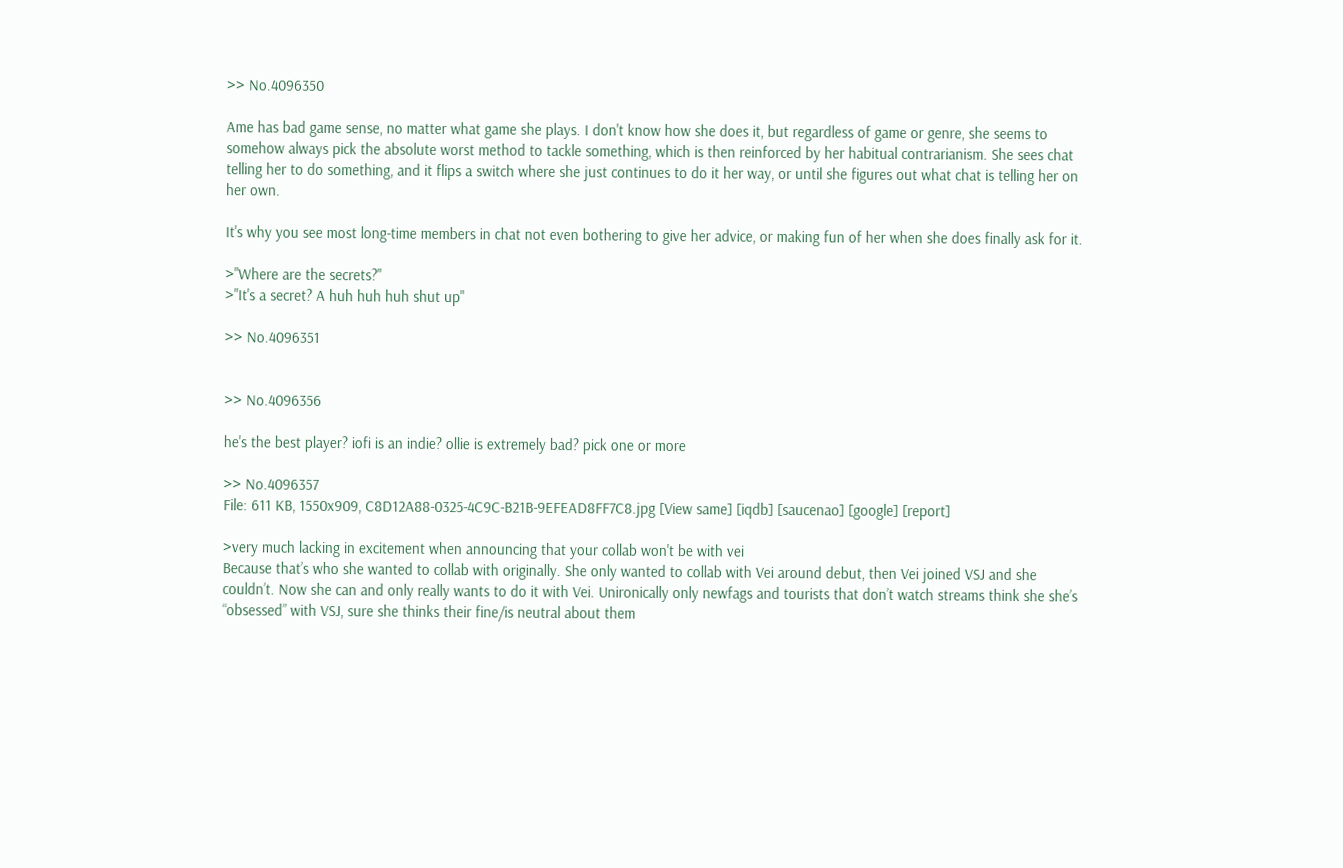>> No.4096350

Ame has bad game sense, no matter what game she plays. I don't know how she does it, but regardless of game or genre, she seems to somehow always pick the absolute worst method to tackle something, which is then reinforced by her habitual contrarianism. She sees chat telling her to do something, and it flips a switch where she just continues to do it her way, or until she figures out what chat is telling her on her own.

It's why you see most long-time members in chat not even bothering to give her advice, or making fun of her when she does finally ask for it.

>"Where are the secrets?"
>"It's a secret? A huh huh huh shut up"

>> No.4096351


>> No.4096356

he's the best player? iofi is an indie? ollie is extremely bad? pick one or more

>> No.4096357
File: 611 KB, 1550x909, C8D12A88-0325-4C9C-B21B-9EFEAD8FF7C8.jpg [View same] [iqdb] [saucenao] [google] [report]

>very much lacking in excitement when announcing that your collab won't be with vei
Because that’s who she wanted to collab with originally. She only wanted to collab with Vei around debut, then Vei joined VSJ and she couldn’t. Now she can and only really wants to do it with Vei. Unironically only newfags and tourists that don’t watch streams think she she’s “obsessed” with VSJ, sure she thinks their fine/is neutral about them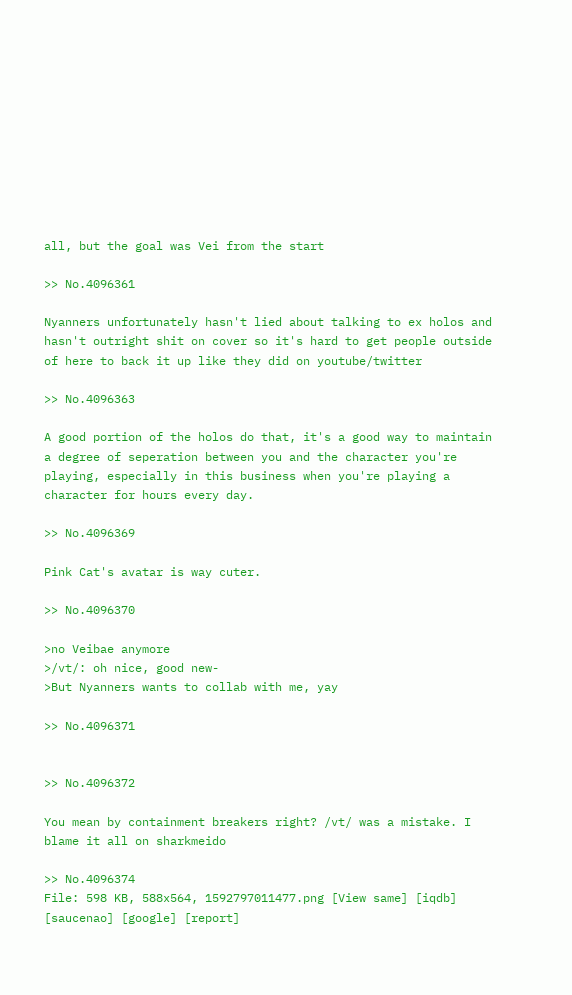all, but the goal was Vei from the start

>> No.4096361

Nyanners unfortunately hasn't lied about talking to ex holos and hasn't outright shit on cover so it's hard to get people outside of here to back it up like they did on youtube/twitter

>> No.4096363

A good portion of the holos do that, it's a good way to maintain a degree of seperation between you and the character you're playing, especially in this business when you're playing a character for hours every day.

>> No.4096369

Pink Cat's avatar is way cuter.

>> No.4096370

>no Veibae anymore
>/vt/: oh nice, good new-
>But Nyanners wants to collab with me, yay

>> No.4096371


>> No.4096372

You mean by containment breakers right? /vt/ was a mistake. I blame it all on sharkmeido

>> No.4096374
File: 598 KB, 588x564, 1592797011477.png [View same] [iqdb] [saucenao] [google] [report]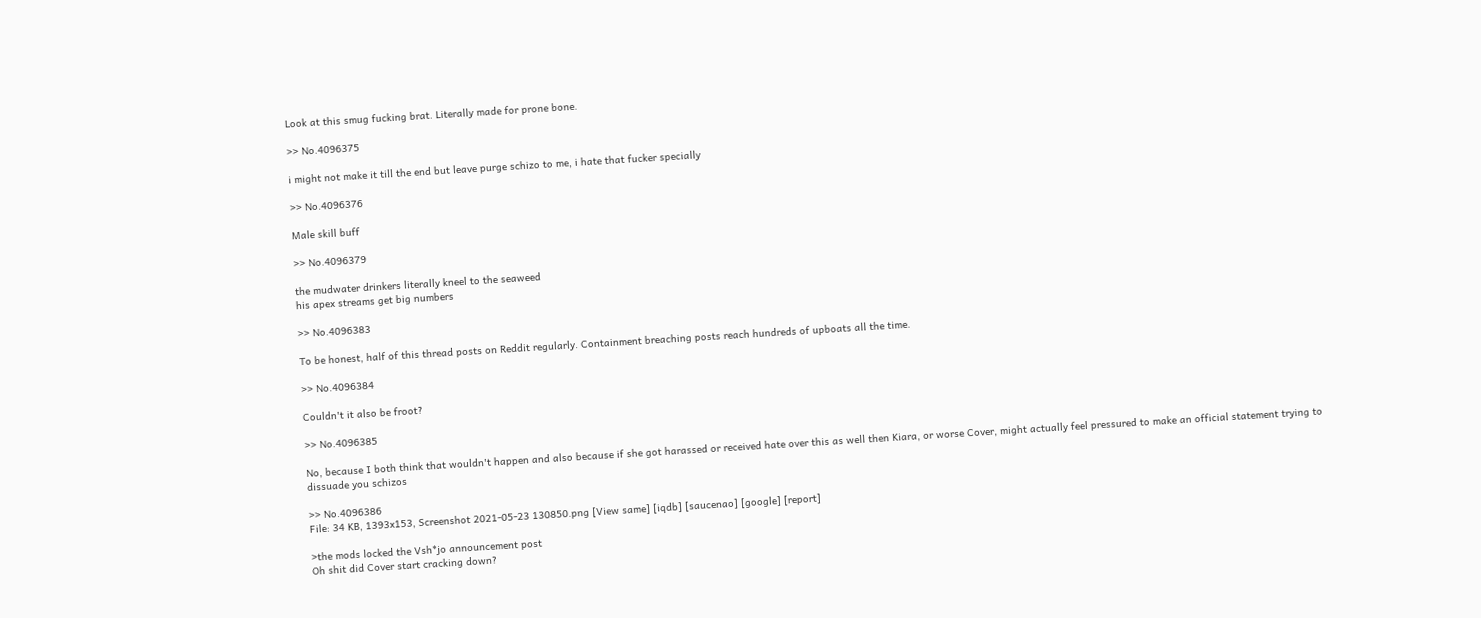Look at this smug fucking brat. Literally made for prone bone.

>> No.4096375

i might not make it till the end but leave purge schizo to me, i hate that fucker specially

>> No.4096376

Male skill buff

>> No.4096379

the mudwater drinkers literally kneel to the seaweed
his apex streams get big numbers

>> No.4096383

To be honest, half of this thread posts on Reddit regularly. Containment breaching posts reach hundreds of upboats all the time.

>> No.4096384

Couldn't it also be froot?

>> No.4096385

No, because I both think that wouldn't happen and also because if she got harassed or received hate over this as well then Kiara, or worse Cover, might actually feel pressured to make an official statement trying to dissuade you schizos

>> No.4096386
File: 34 KB, 1393x153, Screenshot 2021-05-23 130850.png [View same] [iqdb] [saucenao] [google] [report]

>the mods locked the Vsh*jo announcement post
Oh shit did Cover start cracking down?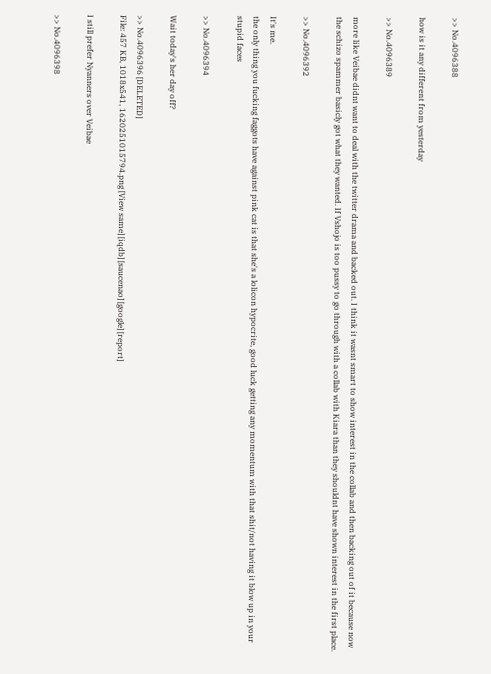>> No.4096388

how is it any different from yesterday

>> No.4096389

more like Veibae didnt want to deal with the twitter drama and backed out. I think it wasnt smart to show interest in the collab and then backing out of it because now the schizo spammer basicly got what they wanted. If Vshojo is too pussy to go through with a collab with Kiara than they shouldnt have shown interest in the first place.

>> No.4096392

It's me.
the only thing you fucking faggots have against pink cat is that she's a lolicon hypocrite, good luck getting any momentum with that shit/not having it blow up in your stupid faces

>> No.4096394

Wait today's her day off?

>> No.4096396 [DELETED]
File: 457 KB, 1018x541, 1620251015794.png [View same] [iqdb] [saucenao] [google] [report]

I still prefer Nyanners over Veibae

>> No.4096398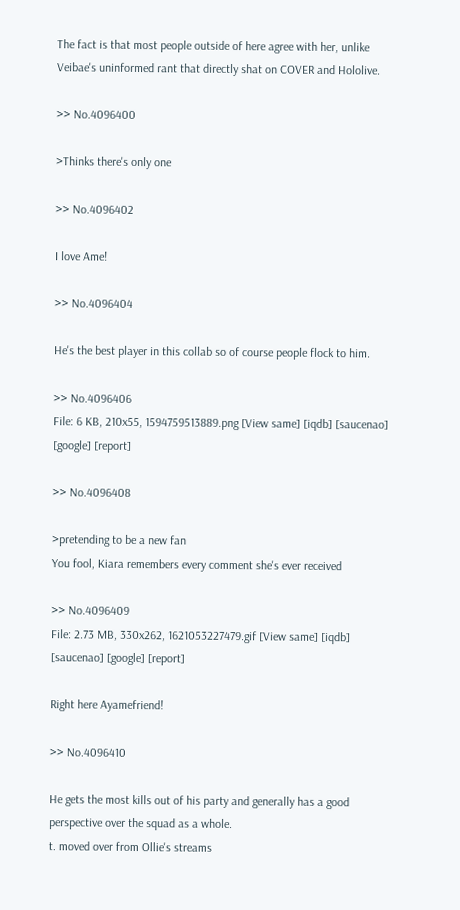The fact is that most people outside of here agree with her, unlike Veibae's uninformed rant that directly shat on COVER and Hololive.

>> No.4096400

>Thinks there's only one

>> No.4096402

I love Ame!

>> No.4096404

He's the best player in this collab so of course people flock to him.

>> No.4096406
File: 6 KB, 210x55, 1594759513889.png [View same] [iqdb] [saucenao] [google] [report]

>> No.4096408

>pretending to be a new fan
You fool, Kiara remembers every comment she's ever received

>> No.4096409
File: 2.73 MB, 330x262, 1621053227479.gif [View same] [iqdb] [saucenao] [google] [report]

Right here Ayamefriend!

>> No.4096410

He gets the most kills out of his party and generally has a good perspective over the squad as a whole.
t. moved over from Ollie's streams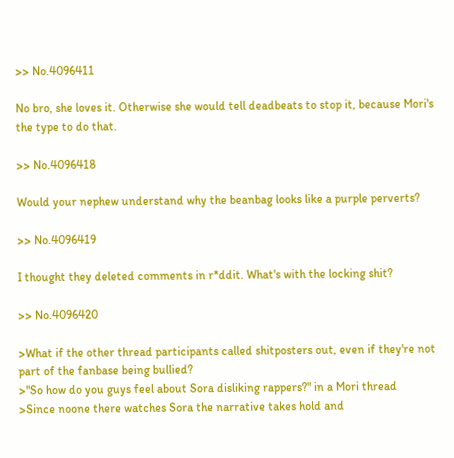>> No.4096411

No bro, she loves it. Otherwise she would tell deadbeats to stop it, because Mori's the type to do that.

>> No.4096418

Would your nephew understand why the beanbag looks like a purple perverts?

>> No.4096419

I thought they deleted comments in r*ddit. What's with the locking shit?

>> No.4096420

>What if the other thread participants called shitposters out, even if they're not part of the fanbase being bullied?
>"So how do you guys feel about Sora disliking rappers?" in a Mori thread
>Since noone there watches Sora the narrative takes hold and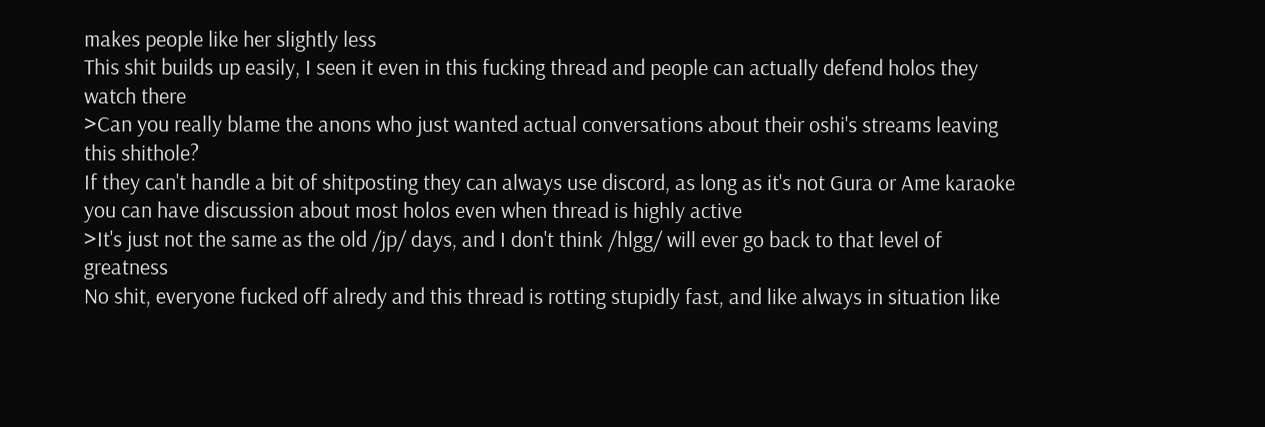makes people like her slightly less
This shit builds up easily, I seen it even in this fucking thread and people can actually defend holos they watch there
>Can you really blame the anons who just wanted actual conversations about their oshi's streams leaving this shithole?
If they can't handle a bit of shitposting they can always use discord, as long as it's not Gura or Ame karaoke you can have discussion about most holos even when thread is highly active
>It's just not the same as the old /jp/ days, and I don't think /hlgg/ will ever go back to that level of greatness
No shit, everyone fucked off alredy and this thread is rotting stupidly fast, and like always in situation like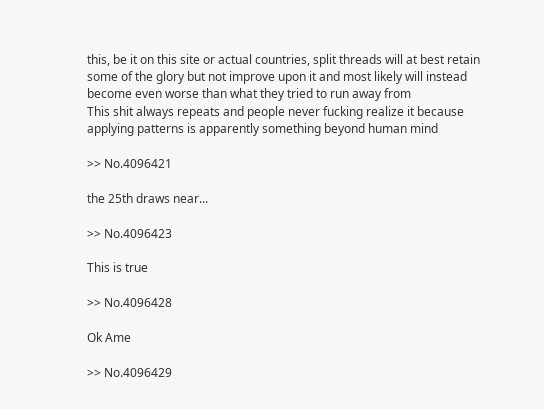this, be it on this site or actual countries, split threads will at best retain some of the glory but not improve upon it and most likely will instead become even worse than what they tried to run away from
This shit always repeats and people never fucking realize it because applying patterns is apparently something beyond human mind

>> No.4096421

the 25th draws near...

>> No.4096423

This is true

>> No.4096428

Ok Ame

>> No.4096429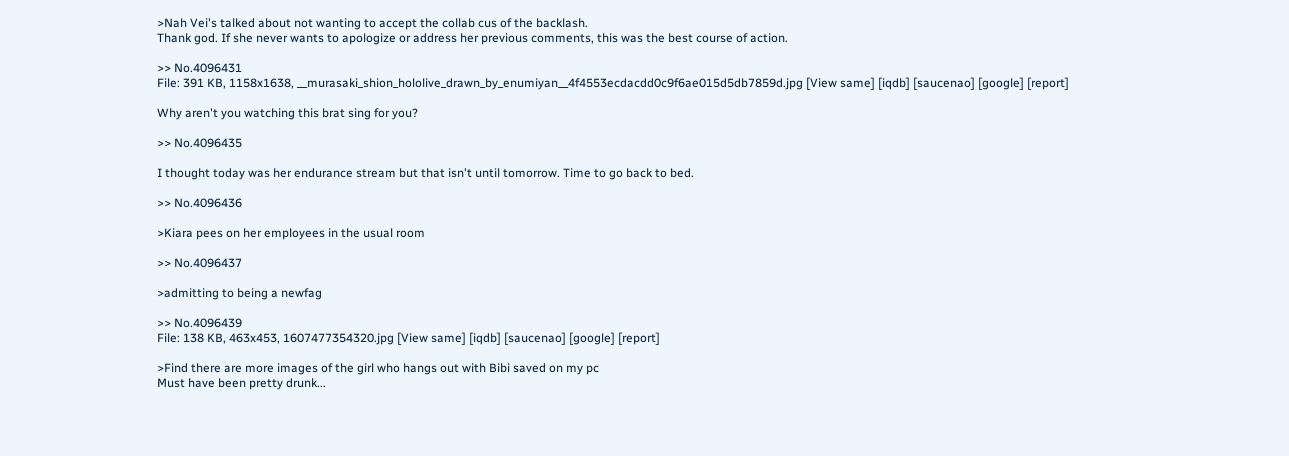>Nah Vei's talked about not wanting to accept the collab cus of the backlash.
Thank god. If she never wants to apologize or address her previous comments, this was the best course of action.

>> No.4096431
File: 391 KB, 1158x1638, __murasaki_shion_hololive_drawn_by_enumiyan__4f4553ecdacdd0c9f6ae015d5db7859d.jpg [View same] [iqdb] [saucenao] [google] [report]

Why aren't you watching this brat sing for you?

>> No.4096435

I thought today was her endurance stream but that isn't until tomorrow. Time to go back to bed.

>> No.4096436

>Kiara pees on her employees in the usual room

>> No.4096437

>admitting to being a newfag

>> No.4096439
File: 138 KB, 463x453, 1607477354320.jpg [View same] [iqdb] [saucenao] [google] [report]

>Find there are more images of the girl who hangs out with Bibi saved on my pc
Must have been pretty drunk...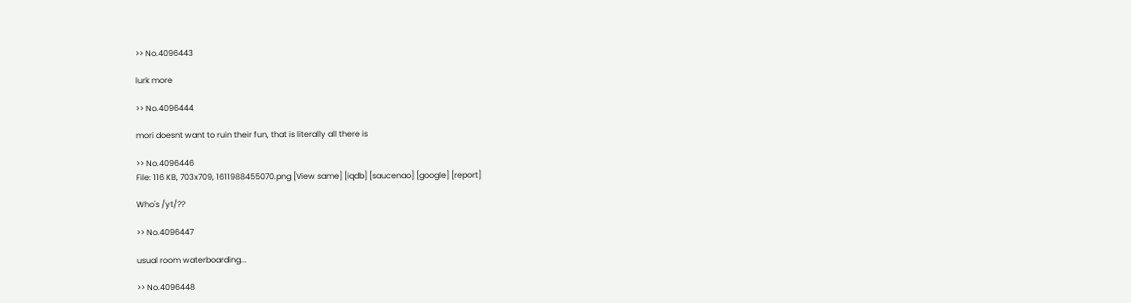>> No.4096443

lurk more

>> No.4096444

mori doesnt want to ruin their fun, that is literally all there is

>> No.4096446
File: 116 KB, 703x709, 1611988455070.png [View same] [iqdb] [saucenao] [google] [report]

Who's /yt/??

>> No.4096447

usual room waterboarding...

>> No.4096448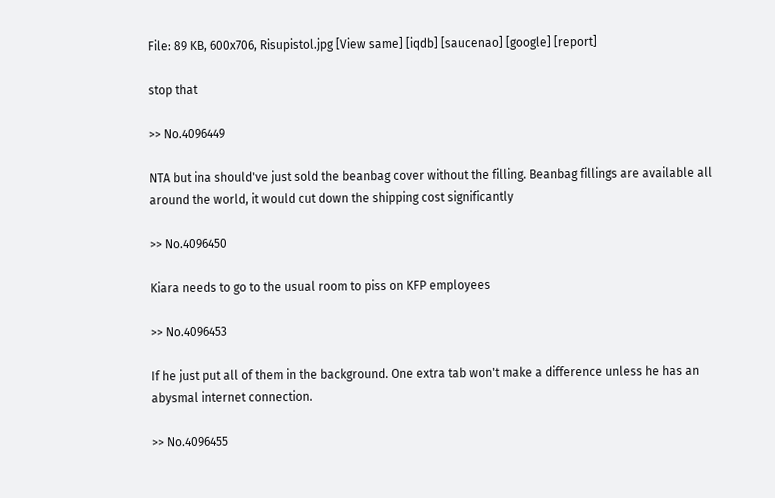File: 89 KB, 600x706, Risupistol.jpg [View same] [iqdb] [saucenao] [google] [report]

stop that

>> No.4096449

NTA but ina should've just sold the beanbag cover without the filling. Beanbag fillings are available all around the world, it would cut down the shipping cost significantly

>> No.4096450

Kiara needs to go to the usual room to piss on KFP employees

>> No.4096453

If he just put all of them in the background. One extra tab won't make a difference unless he has an abysmal internet connection.

>> No.4096455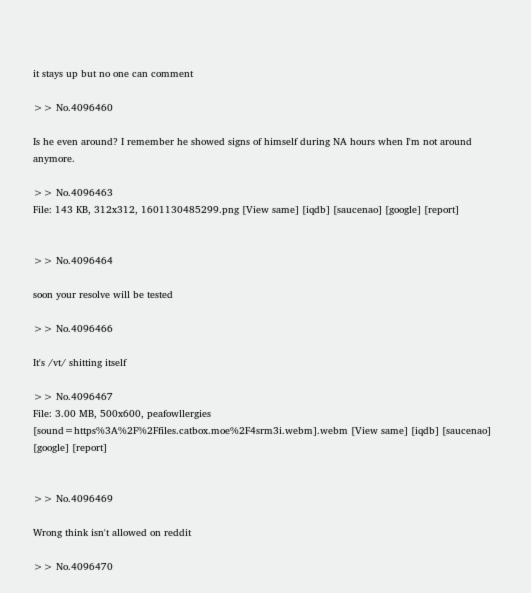it stays up but no one can comment

>> No.4096460

Is he even around? I remember he showed signs of himself during NA hours when I'm not around anymore.

>> No.4096463
File: 143 KB, 312x312, 1601130485299.png [View same] [iqdb] [saucenao] [google] [report]


>> No.4096464

soon your resolve will be tested

>> No.4096466

It's /vt/ shitting itself

>> No.4096467
File: 3.00 MB, 500x600, peafowllergies [sound=https%3A%2F%2Ffiles.catbox.moe%2F4srm3i.webm].webm [View same] [iqdb] [saucenao] [google] [report]


>> No.4096469

Wrong think isn't allowed on reddit

>> No.4096470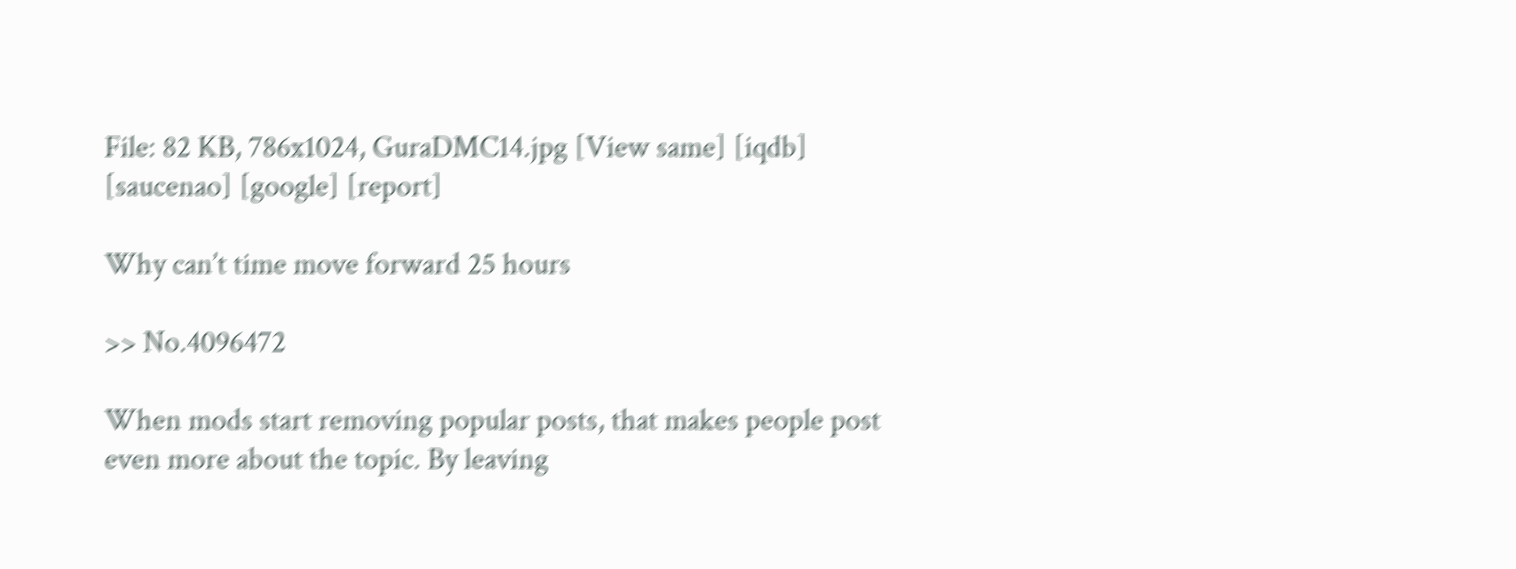File: 82 KB, 786x1024, GuraDMC14.jpg [View same] [iqdb] [saucenao] [google] [report]

Why can’t time move forward 25 hours

>> No.4096472

When mods start removing popular posts, that makes people post even more about the topic. By leaving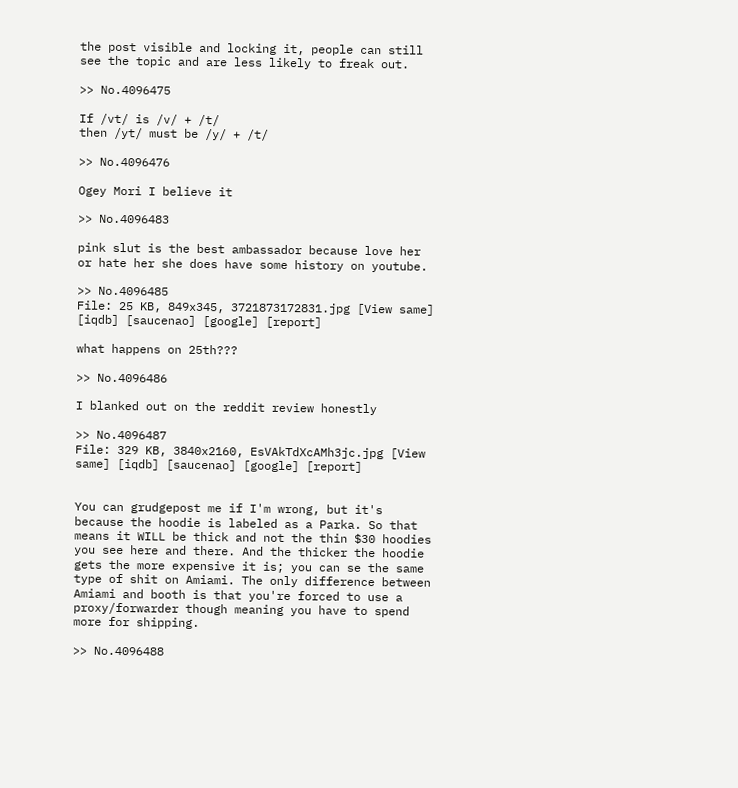the post visible and locking it, people can still see the topic and are less likely to freak out.

>> No.4096475

If /vt/ is /v/ + /t/
then /yt/ must be /y/ + /t/

>> No.4096476

Ogey Mori I believe it

>> No.4096483

pink slut is the best ambassador because love her or hate her she does have some history on youtube.

>> No.4096485
File: 25 KB, 849x345, 3721873172831.jpg [View same] [iqdb] [saucenao] [google] [report]

what happens on 25th???

>> No.4096486

I blanked out on the reddit review honestly

>> No.4096487
File: 329 KB, 3840x2160, EsVAkTdXcAMh3jc.jpg [View same] [iqdb] [saucenao] [google] [report]


You can grudgepost me if I'm wrong, but it's because the hoodie is labeled as a Parka. So that means it WILL be thick and not the thin $30 hoodies you see here and there. And the thicker the hoodie gets the more expensive it is; you can se the same type of shit on Amiami. The only difference between Amiami and booth is that you're forced to use a proxy/forwarder though meaning you have to spend more for shipping.

>> No.4096488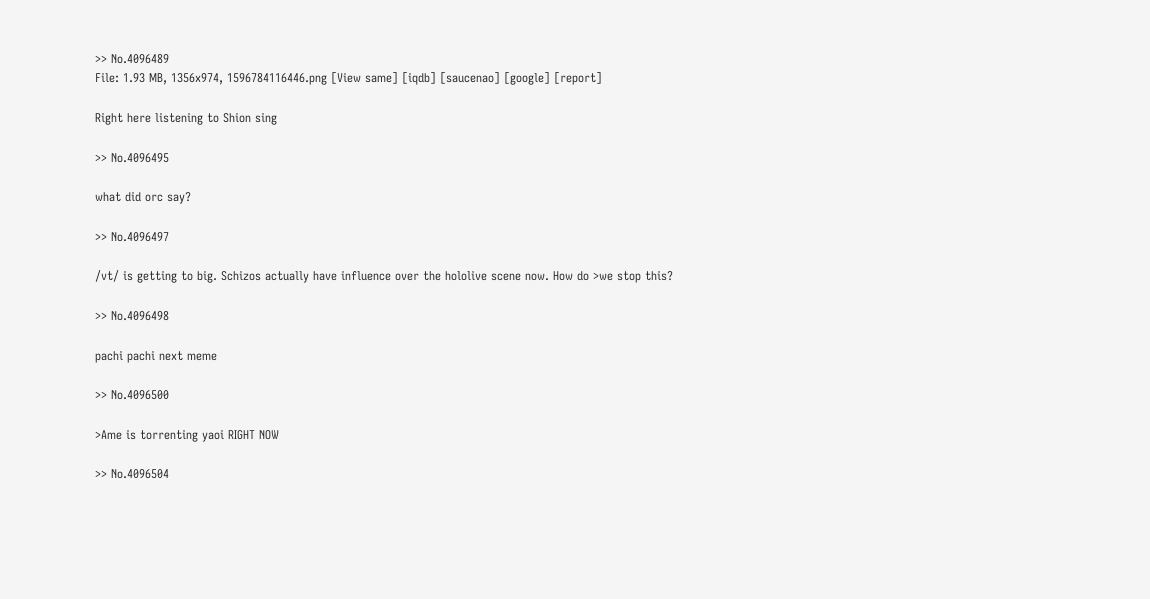>> No.4096489
File: 1.93 MB, 1356x974, 1596784116446.png [View same] [iqdb] [saucenao] [google] [report]

Right here listening to Shion sing

>> No.4096495

what did orc say?

>> No.4096497

/vt/ is getting to big. Schizos actually have influence over the hololive scene now. How do >we stop this?

>> No.4096498

pachi pachi next meme

>> No.4096500

>Ame is torrenting yaoi RIGHT NOW

>> No.4096504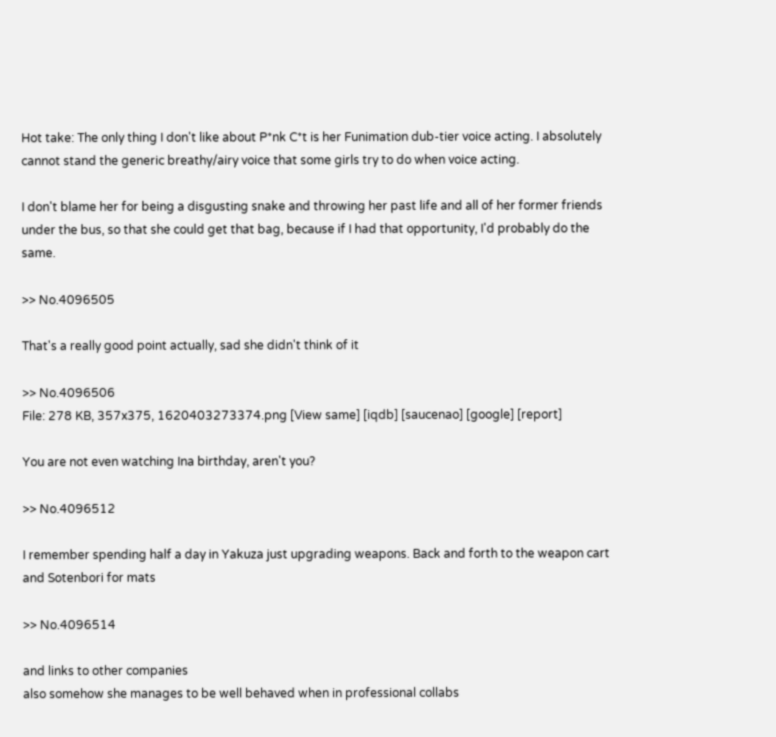Hot take: The only thing I don't like about P*nk C*t is her Funimation dub-tier voice acting. I absolutely cannot stand the generic breathy/airy voice that some girls try to do when voice acting.

I don't blame her for being a disgusting snake and throwing her past life and all of her former friends under the bus, so that she could get that bag, because if I had that opportunity, I'd probably do the same.

>> No.4096505

That's a really good point actually, sad she didn't think of it

>> No.4096506
File: 278 KB, 357x375, 1620403273374.png [View same] [iqdb] [saucenao] [google] [report]

You are not even watching Ina birthday, aren't you?

>> No.4096512

I remember spending half a day in Yakuza just upgrading weapons. Back and forth to the weapon cart and Sotenbori for mats

>> No.4096514

and links to other companies
also somehow she manages to be well behaved when in professional collabs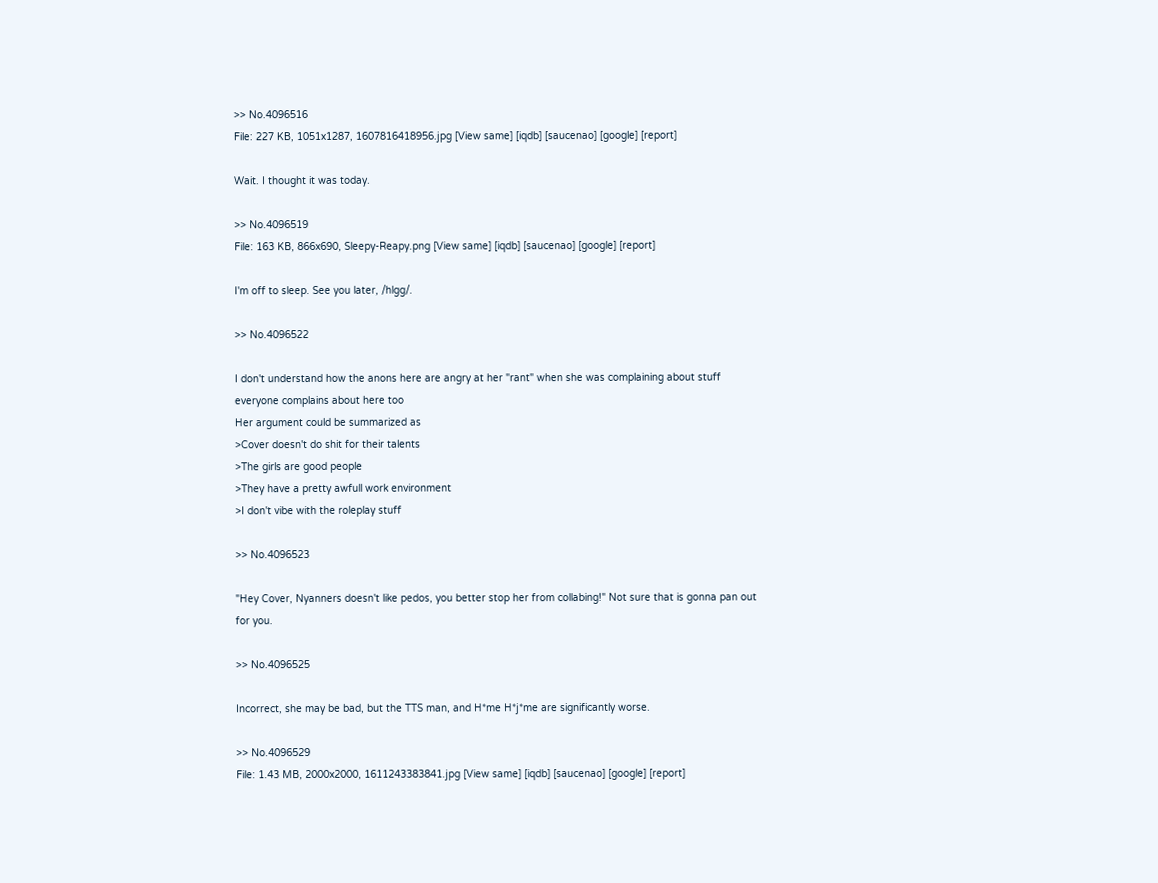>> No.4096516
File: 227 KB, 1051x1287, 1607816418956.jpg [View same] [iqdb] [saucenao] [google] [report]

Wait. I thought it was today.

>> No.4096519
File: 163 KB, 866x690, Sleepy-Reapy.png [View same] [iqdb] [saucenao] [google] [report]

I'm off to sleep. See you later, /hlgg/.

>> No.4096522

I don't understand how the anons here are angry at her "rant" when she was complaining about stuff everyone complains about here too
Her argument could be summarized as
>Cover doesn't do shit for their talents
>The girls are good people
>They have a pretty awfull work environment
>I don't vibe with the roleplay stuff

>> No.4096523

"Hey Cover, Nyanners doesn't like pedos, you better stop her from collabing!" Not sure that is gonna pan out for you.

>> No.4096525

Incorrect, she may be bad, but the TTS man, and H*me H*j*me are significantly worse.

>> No.4096529
File: 1.43 MB, 2000x2000, 1611243383841.jpg [View same] [iqdb] [saucenao] [google] [report]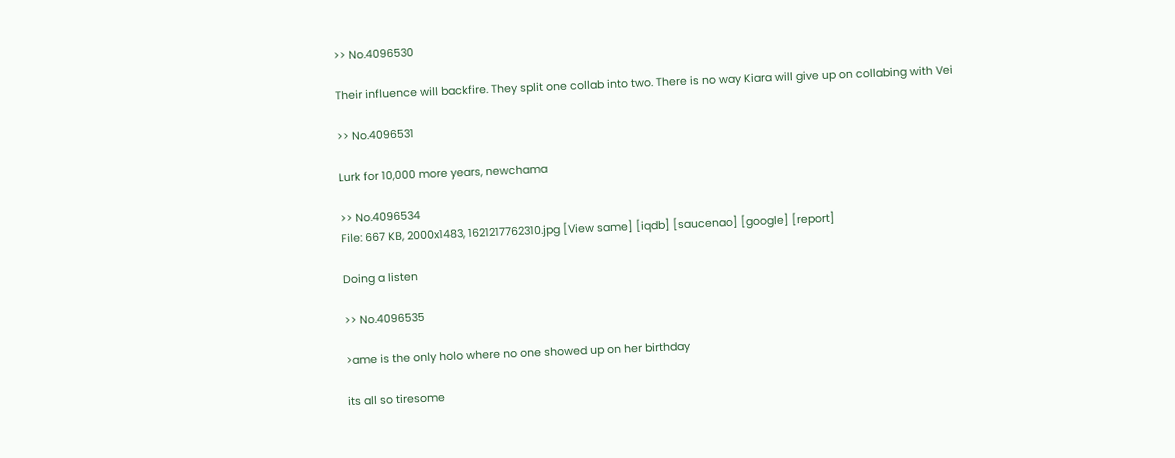>> No.4096530

Their influence will backfire. They split one collab into two. There is no way Kiara will give up on collabing with Vei

>> No.4096531

Lurk for 10,000 more years, newchama

>> No.4096534
File: 667 KB, 2000x1483, 1621217762310.jpg [View same] [iqdb] [saucenao] [google] [report]

Doing a listen

>> No.4096535

>ame is the only holo where no one showed up on her birthday

its all so tiresome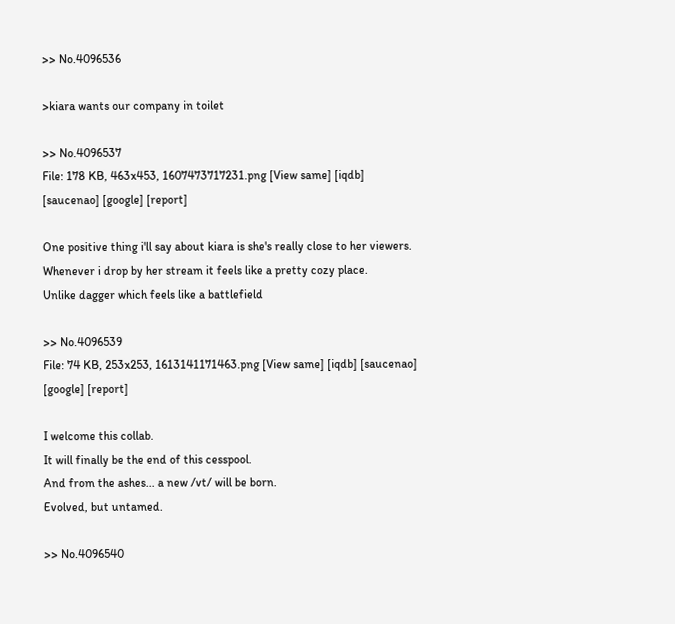>> No.4096536

>kiara wants our company in toilet

>> No.4096537
File: 178 KB, 463x453, 1607473717231.png [View same] [iqdb] [saucenao] [google] [report]

One positive thing i'll say about kiara is she's really close to her viewers. Whenever i drop by her stream it feels like a pretty cozy place.
Unlike dagger which feels like a battlefield

>> No.4096539
File: 74 KB, 253x253, 1613141171463.png [View same] [iqdb] [saucenao] [google] [report]

I welcome this collab.
It will finally be the end of this cesspool.
And from the ashes... a new /vt/ will be born.
Evolved, but untamed.

>> No.4096540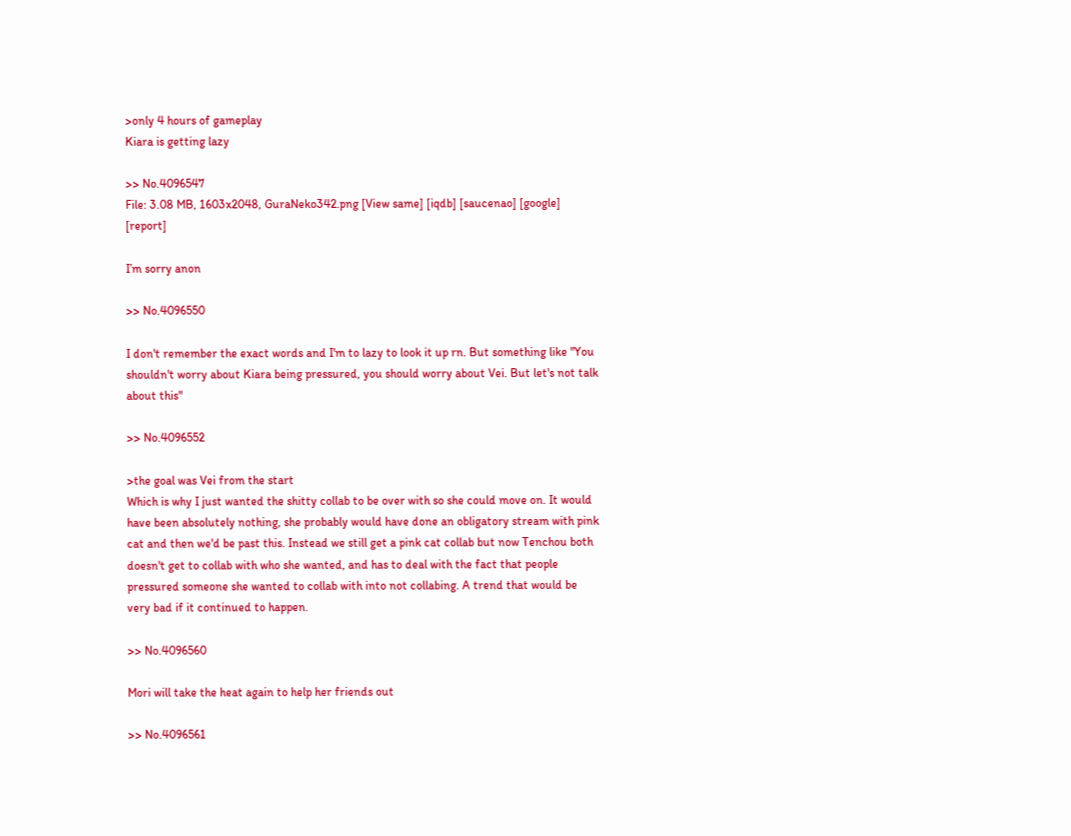>only 4 hours of gameplay
Kiara is getting lazy

>> No.4096547
File: 3.08 MB, 1603x2048, GuraNeko342.png [View same] [iqdb] [saucenao] [google] [report]

I’m sorry anon

>> No.4096550

I don't remember the exact words and I'm to lazy to look it up rn. But something like "You shouldn't worry about Kiara being pressured, you should worry about Vei. But let's not talk about this"

>> No.4096552

>the goal was Vei from the start
Which is why I just wanted the shitty collab to be over with so she could move on. It would have been absolutely nothing, she probably would have done an obligatory stream with pink cat and then we'd be past this. Instead we still get a pink cat collab but now Tenchou both doesn't get to collab with who she wanted, and has to deal with the fact that people pressured someone she wanted to collab with into not collabing. A trend that would be very bad if it continued to happen.

>> No.4096560

Mori will take the heat again to help her friends out

>> No.4096561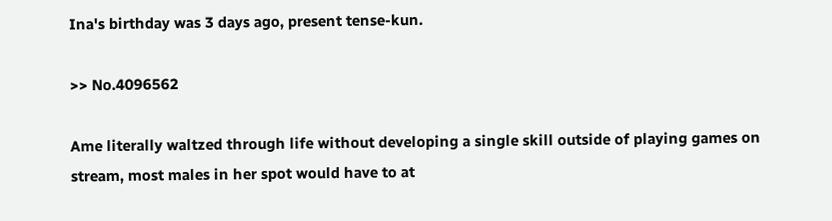Ina's birthday was 3 days ago, present tense-kun.

>> No.4096562

Ame literally waltzed through life without developing a single skill outside of playing games on stream, most males in her spot would have to at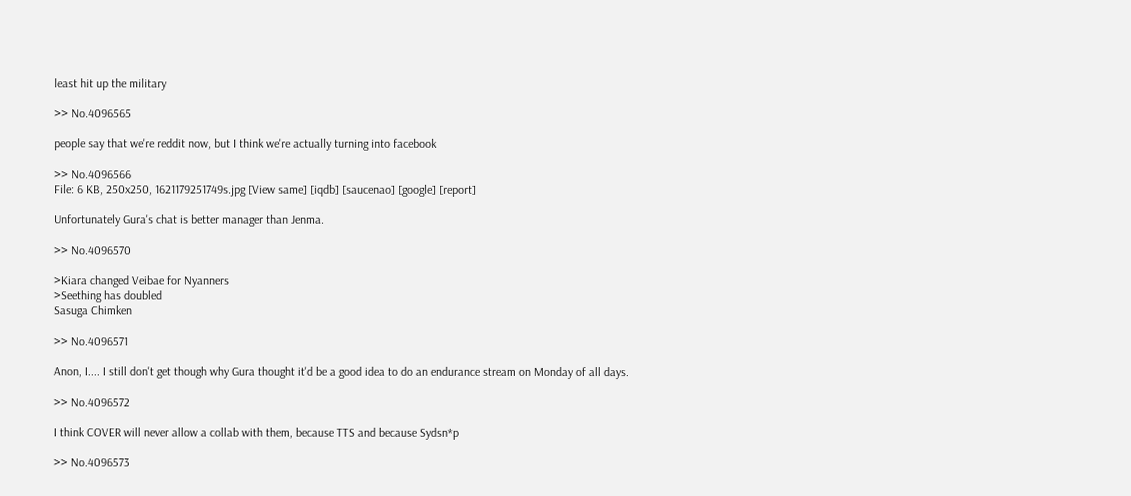least hit up the military

>> No.4096565

people say that we're reddit now, but I think we're actually turning into facebook

>> No.4096566
File: 6 KB, 250x250, 1621179251749s.jpg [View same] [iqdb] [saucenao] [google] [report]

Unfortunately Gura's chat is better manager than Jenma.

>> No.4096570

>Kiara changed Veibae for Nyanners
>Seething has doubled
Sasuga Chimken

>> No.4096571

Anon, I.... I still don't get though why Gura thought it'd be a good idea to do an endurance stream on Monday of all days.

>> No.4096572

I think COVER will never allow a collab with them, because TTS and because Sydsn*p

>> No.4096573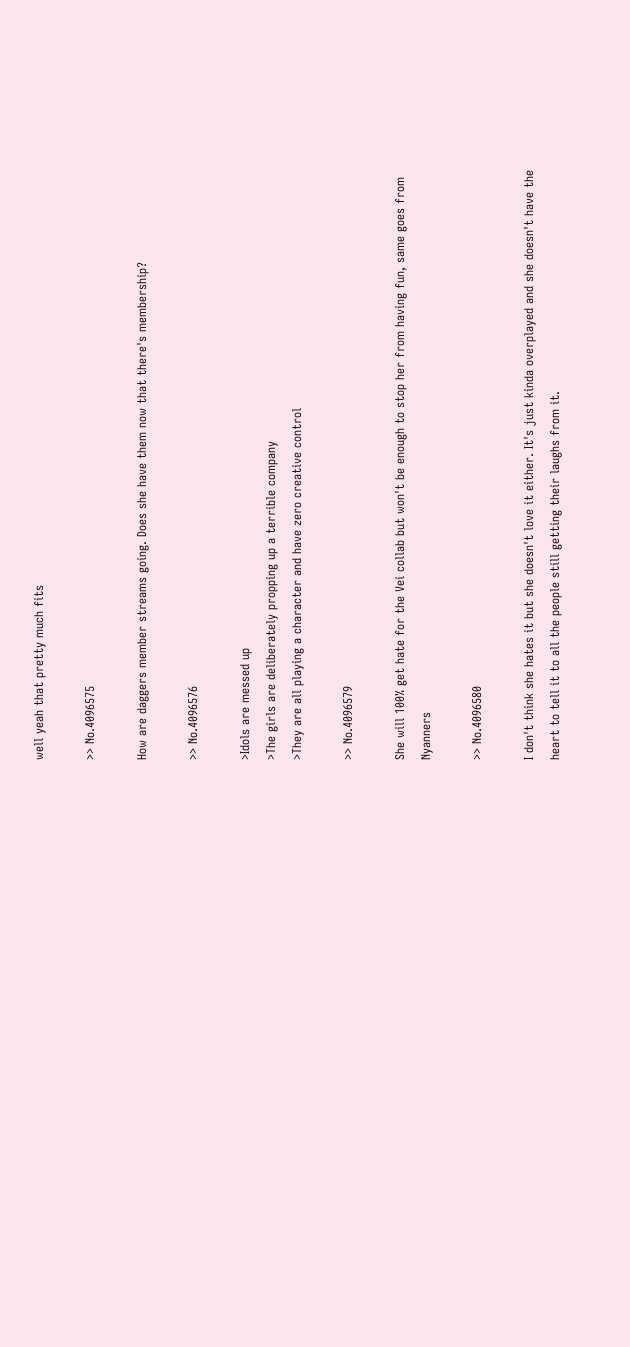well yeah that pretty much fits

>> No.4096575

How are daggers member streams going. Does she have them now that there's membership?

>> No.4096576

>Idols are messed up
>The girls are deliberately propping up a terrible company
>They are all playing a character and have zero creative control

>> No.4096579

She will 100% get hate for the Vei collab but won't be enough to stop her from having fun, same goes from Nyanners

>> No.4096580

I don't think she hates it but she doesn't love it either. It's just kinda overplayed and she doesn't have the heart to tell it to all the people still getting their laughs from it.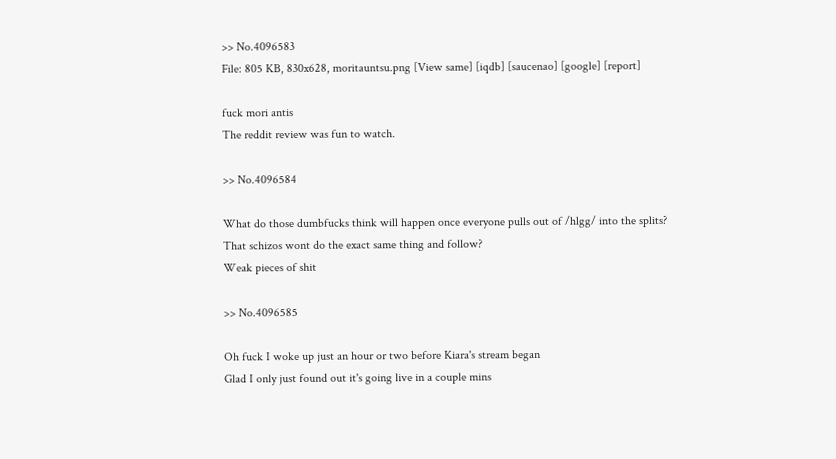>> No.4096583
File: 805 KB, 830x628, moritauntsu.png [View same] [iqdb] [saucenao] [google] [report]

fuck mori antis
The reddit review was fun to watch.

>> No.4096584

What do those dumbfucks think will happen once everyone pulls out of /hlgg/ into the splits?
That schizos wont do the exact same thing and follow?
Weak pieces of shit

>> No.4096585

Oh fuck I woke up just an hour or two before Kiara's stream began
Glad I only just found out it's going live in a couple mins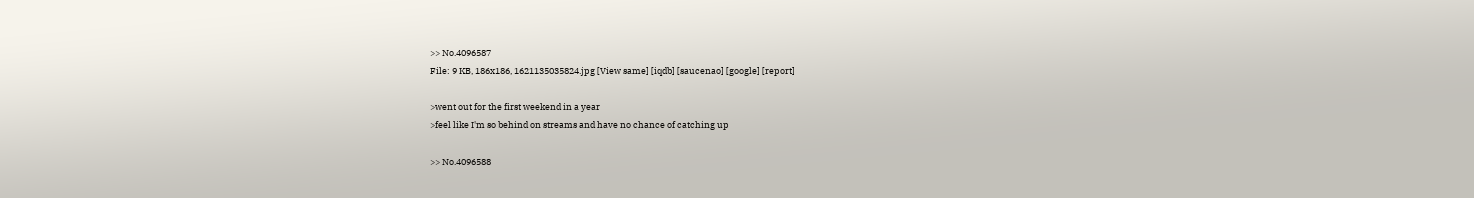>> No.4096587
File: 9 KB, 186x186, 1621135035824.jpg [View same] [iqdb] [saucenao] [google] [report]

>went out for the first weekend in a year
>feel like I'm so behind on streams and have no chance of catching up

>> No.4096588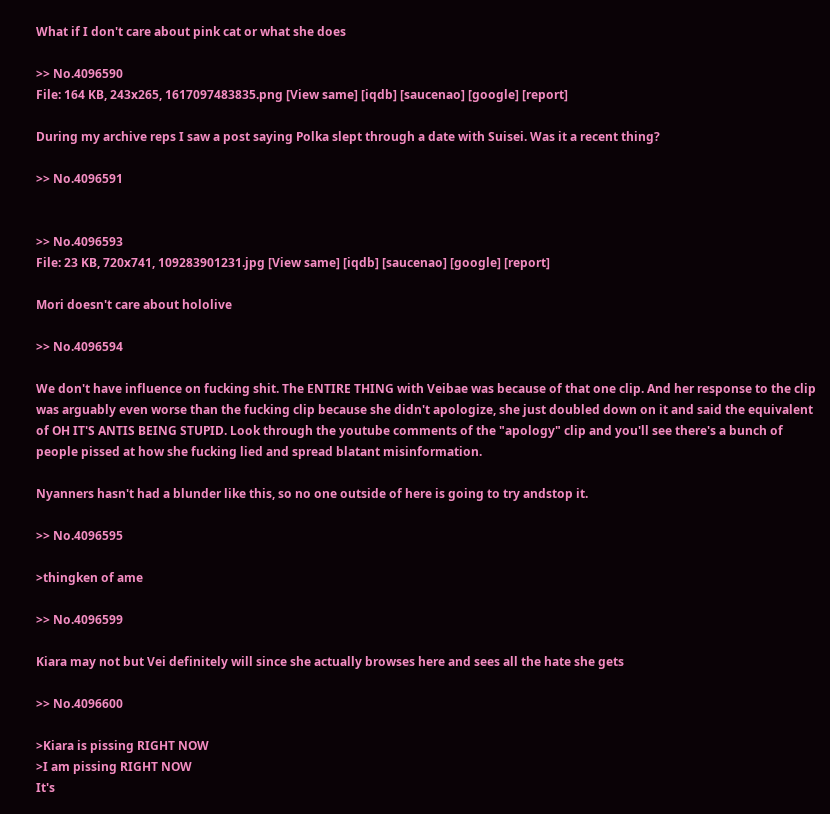What if I don't care about pink cat or what she does

>> No.4096590
File: 164 KB, 243x265, 1617097483835.png [View same] [iqdb] [saucenao] [google] [report]

During my archive reps I saw a post saying Polka slept through a date with Suisei. Was it a recent thing?

>> No.4096591


>> No.4096593
File: 23 KB, 720x741, 109283901231.jpg [View same] [iqdb] [saucenao] [google] [report]

Mori doesn't care about hololive

>> No.4096594

We don't have influence on fucking shit. The ENTIRE THING with Veibae was because of that one clip. And her response to the clip was arguably even worse than the fucking clip because she didn't apologize, she just doubled down on it and said the equivalent of OH IT'S ANTIS BEING STUPID. Look through the youtube comments of the "apology" clip and you'll see there's a bunch of people pissed at how she fucking lied and spread blatant misinformation.

Nyanners hasn't had a blunder like this, so no one outside of here is going to try andstop it.

>> No.4096595

>thingken of ame

>> No.4096599

Kiara may not but Vei definitely will since she actually browses here and sees all the hate she gets

>> No.4096600

>Kiara is pissing RIGHT NOW
>I am pissing RIGHT NOW
It's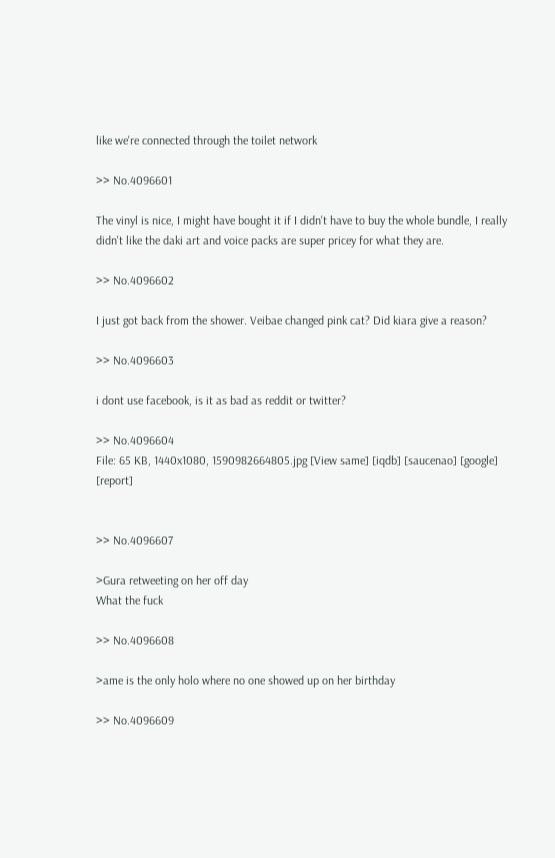like we're connected through the toilet network

>> No.4096601

The vinyl is nice, I might have bought it if I didn't have to buy the whole bundle, I really didn't like the daki art and voice packs are super pricey for what they are.

>> No.4096602

I just got back from the shower. Veibae changed pink cat? Did kiara give a reason?

>> No.4096603

i dont use facebook, is it as bad as reddit or twitter?

>> No.4096604
File: 65 KB, 1440x1080, 1590982664805.jpg [View same] [iqdb] [saucenao] [google] [report]


>> No.4096607

>Gura retweeting on her off day
What the fuck

>> No.4096608

>ame is the only holo where no one showed up on her birthday

>> No.4096609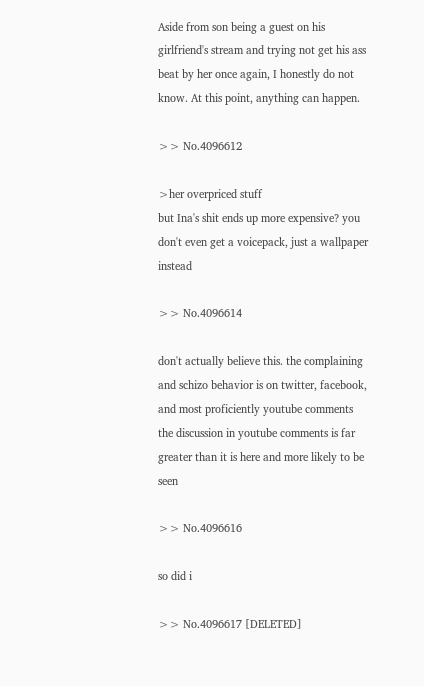Aside from son being a guest on his girlfriend's stream and trying not get his ass beat by her once again, I honestly do not know. At this point, anything can happen.

>> No.4096612

>her overpriced stuff
but Ina's shit ends up more expensive? you don't even get a voicepack, just a wallpaper instead

>> No.4096614

don't actually believe this. the complaining and schizo behavior is on twitter, facebook, and most proficiently youtube comments
the discussion in youtube comments is far greater than it is here and more likely to be seen

>> No.4096616

so did i

>> No.4096617 [DELETED]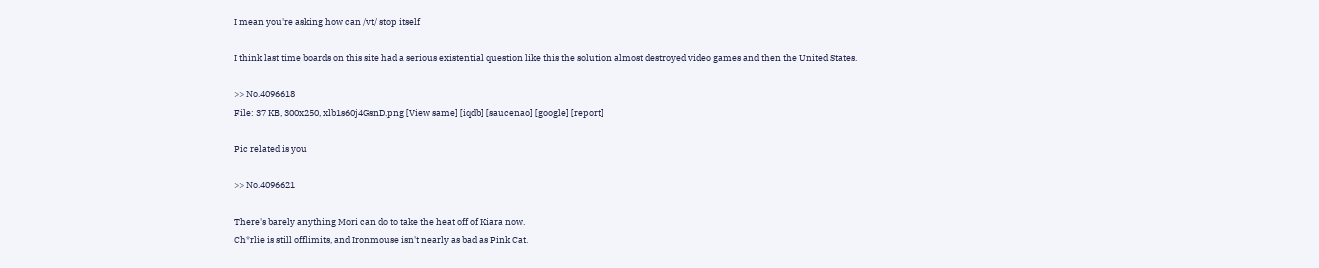I mean you're asking how can /vt/ stop itself

I think last time boards on this site had a serious existential question like this the solution almost destroyed video games and then the United States.

>> No.4096618
File: 37 KB, 300x250, xlb1s60j4GsnD.png [View same] [iqdb] [saucenao] [google] [report]

Pic related is you

>> No.4096621

There's barely anything Mori can do to take the heat off of Kiara now.
Ch*rlie is still offlimits, and Ironmouse isn't nearly as bad as Pink Cat.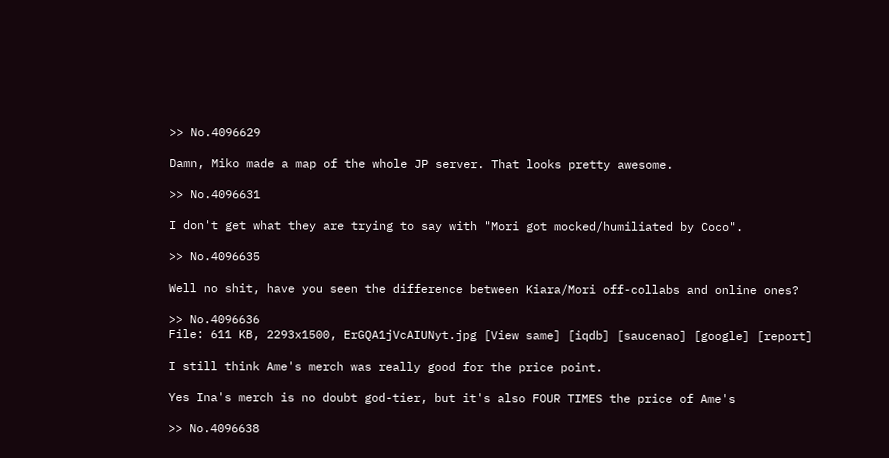>> No.4096629

Damn, Miko made a map of the whole JP server. That looks pretty awesome.

>> No.4096631

I don't get what they are trying to say with "Mori got mocked/humiliated by Coco".

>> No.4096635

Well no shit, have you seen the difference between Kiara/Mori off-collabs and online ones?

>> No.4096636
File: 611 KB, 2293x1500, ErGQA1jVcAIUNyt.jpg [View same] [iqdb] [saucenao] [google] [report]

I still think Ame's merch was really good for the price point.

Yes Ina's merch is no doubt god-tier, but it's also FOUR TIMES the price of Ame's

>> No.4096638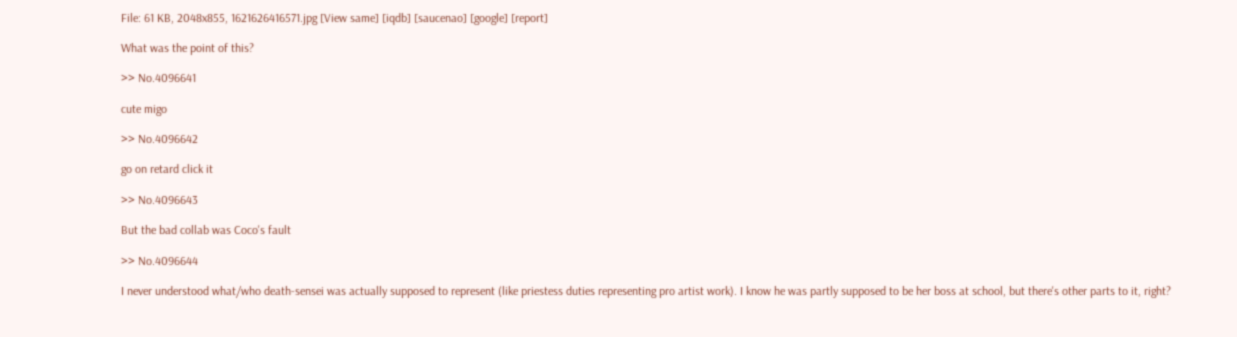File: 61 KB, 2048x855, 1621626416571.jpg [View same] [iqdb] [saucenao] [google] [report]

What was the point of this?

>> No.4096641

cute migo

>> No.4096642

go on retard click it

>> No.4096643

But the bad collab was Coco's fault

>> No.4096644

I never understood what/who death-sensei was actually supposed to represent (like priestess duties representing pro artist work). I know he was partly supposed to be her boss at school, but there's other parts to it, right?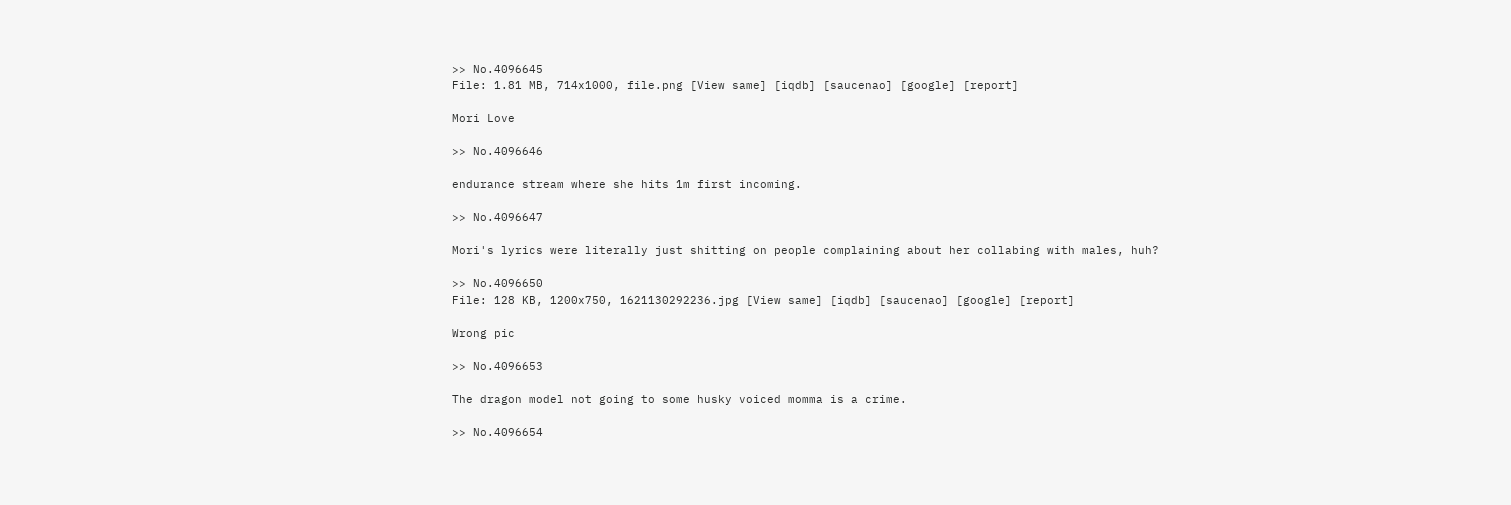>> No.4096645
File: 1.81 MB, 714x1000, file.png [View same] [iqdb] [saucenao] [google] [report]

Mori Love

>> No.4096646

endurance stream where she hits 1m first incoming.

>> No.4096647

Mori's lyrics were literally just shitting on people complaining about her collabing with males, huh?

>> No.4096650
File: 128 KB, 1200x750, 1621130292236.jpg [View same] [iqdb] [saucenao] [google] [report]

Wrong pic

>> No.4096653

The dragon model not going to some husky voiced momma is a crime.

>> No.4096654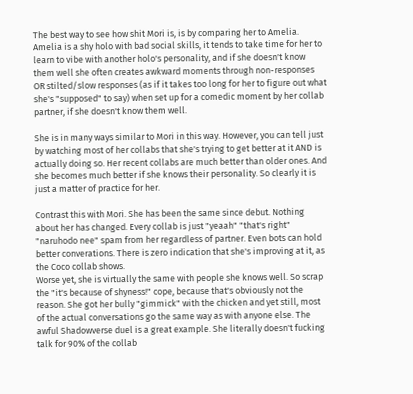The best way to see how shit Mori is, is by comparing her to Amelia. Amelia is a shy holo with bad social skills, it tends to take time for her to learn to vibe with another holo's personality, and if she doesn't know them well she often creates awkward moments through non-responses OR stilted/slow responses (as if it takes too long for her to figure out what she's "supposed" to say) when set up for a comedic moment by her collab partner, if she doesn't know them well.

She is in many ways similar to Mori in this way. However, you can tell just by watching most of her collabs that she's trying to get better at it AND is actually doing so. Her recent collabs are much better than older ones. And she becomes much better if she knows their personality. So clearly it is just a matter of practice for her.

Contrast this with Mori. She has been the same since debut. Nothing about her has changed. Every collab is just "yeaah" "that's right" "naruhodo nee" spam from her regardless of partner. Even bots can hold better converations. There is zero indication that she's improving at it, as the Coco collab shows.
Worse yet, she is virtually the same with people she knows well. So scrap the "it's because of shyness!" cope, because that's obviously not the reason. She got her bully "gimmick" with the chicken and yet still, most of the actual conversations go the same way as with anyone else. The awful Shadowverse duel is a great example. She literally doesn't fucking talk for 90% of the collab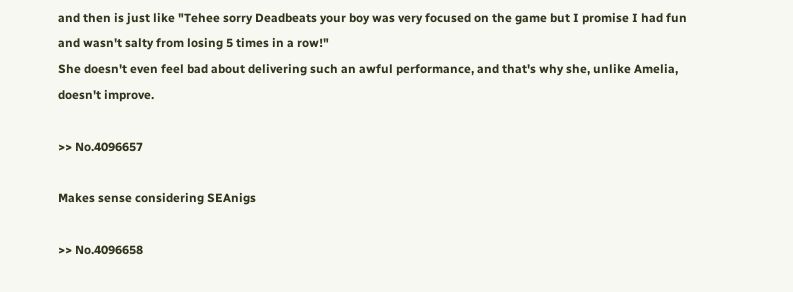and then is just like "Tehee sorry Deadbeats your boy was very focused on the game but I promise I had fun and wasn't salty from losing 5 times in a row!"
She doesn't even feel bad about delivering such an awful performance, and that's why she, unlike Amelia, doesn't improve.

>> No.4096657

Makes sense considering SEAnigs

>> No.4096658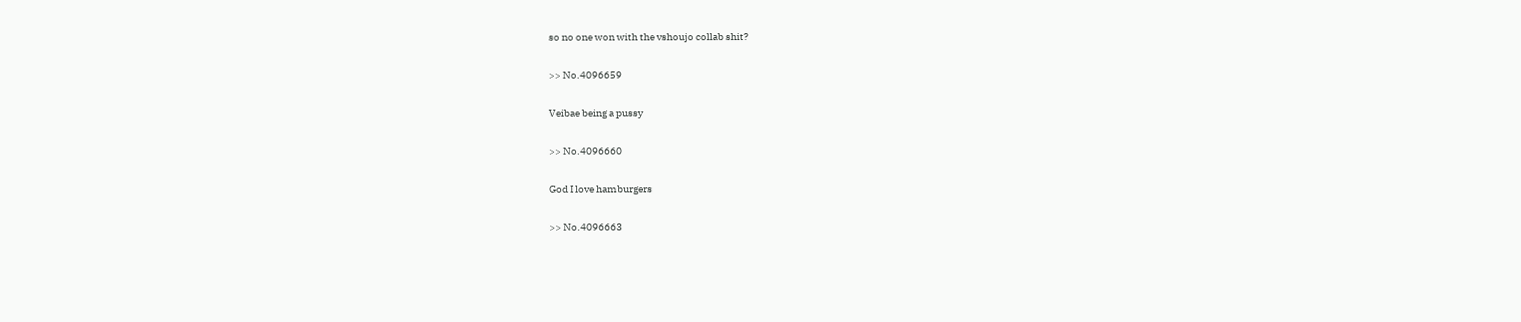so no one won with the vshoujo collab shit?

>> No.4096659

Veibae being a pussy

>> No.4096660

God I love hamburgers

>> No.4096663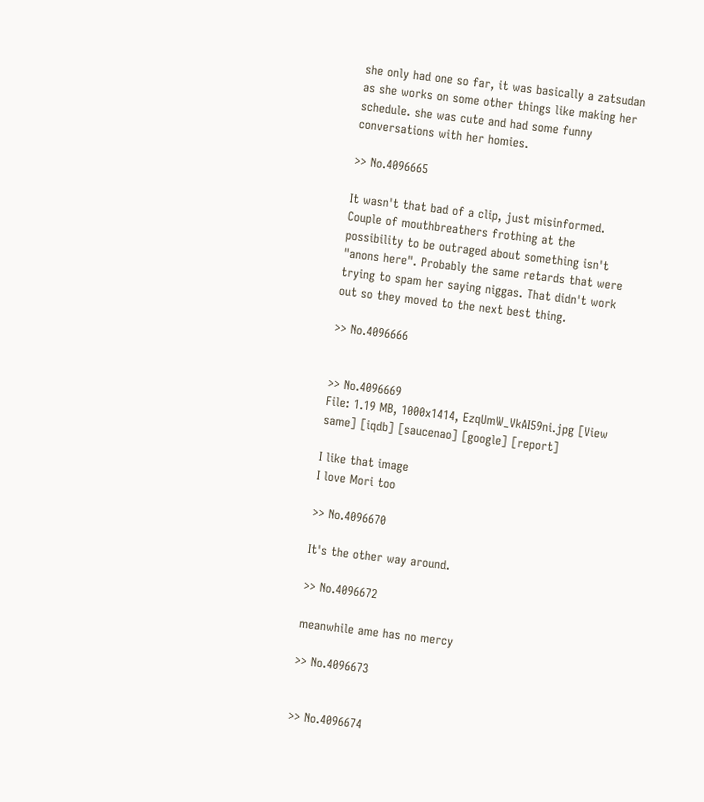she only had one so far, it was basically a zatsudan as she works on some other things like making her schedule. she was cute and had some funny conversations with her homies.

>> No.4096665

It wasn't that bad of a clip, just misinformed. Couple of mouthbreathers frothing at the possibility to be outraged about something isn't "anons here". Probably the same retards that were trying to spam her saying niggas. That didn't work out so they moved to the next best thing.

>> No.4096666


>> No.4096669
File: 1.19 MB, 1000x1414, EzqUmW_VkAI59ni.jpg [View same] [iqdb] [saucenao] [google] [report]

I like that image
I love Mori too

>> No.4096670

It's the other way around.

>> No.4096672

meanwhile ame has no mercy

>> No.4096673


>> No.4096674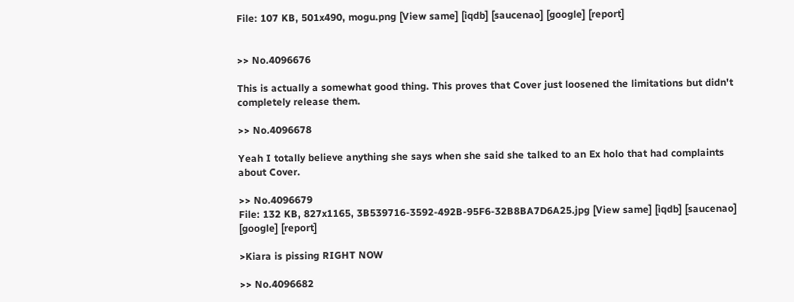File: 107 KB, 501x490, mogu.png [View same] [iqdb] [saucenao] [google] [report]


>> No.4096676

This is actually a somewhat good thing. This proves that Cover just loosened the limitations but didn't completely release them.

>> No.4096678

Yeah I totally believe anything she says when she said she talked to an Ex holo that had complaints about Cover.

>> No.4096679
File: 132 KB, 827x1165, 3B539716-3592-492B-95F6-32B8BA7D6A25.jpg [View same] [iqdb] [saucenao] [google] [report]

>Kiara is pissing RIGHT NOW

>> No.4096682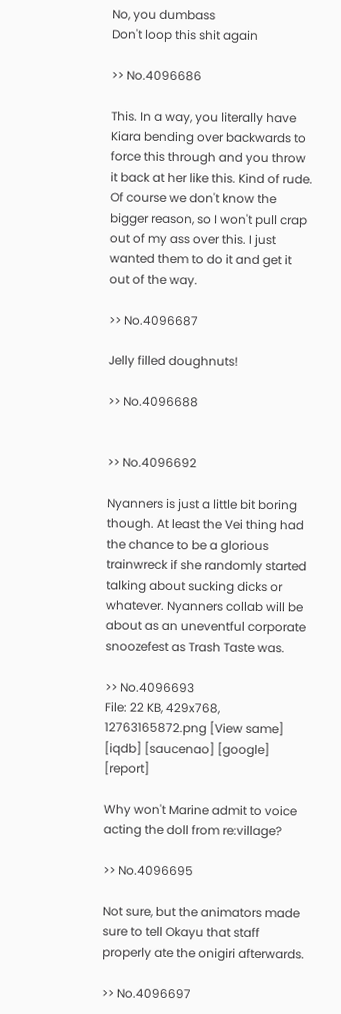No, you dumbass
Don't loop this shit again

>> No.4096686

This. In a way, you literally have Kiara bending over backwards to force this through and you throw it back at her like this. Kind of rude. Of course we don't know the bigger reason, so I won't pull crap out of my ass over this. I just wanted them to do it and get it out of the way.

>> No.4096687

Jelly filled doughnuts!

>> No.4096688


>> No.4096692

Nyanners is just a little bit boring though. At least the Vei thing had the chance to be a glorious trainwreck if she randomly started talking about sucking dicks or whatever. Nyanners collab will be about as an uneventful corporate snoozefest as Trash Taste was.

>> No.4096693
File: 22 KB, 429x768, 12763165872.png [View same] [iqdb] [saucenao] [google] [report]

Why won't Marine admit to voice acting the doll from re:village?

>> No.4096695

Not sure, but the animators made sure to tell Okayu that staff properly ate the onigiri afterwards.

>> No.4096697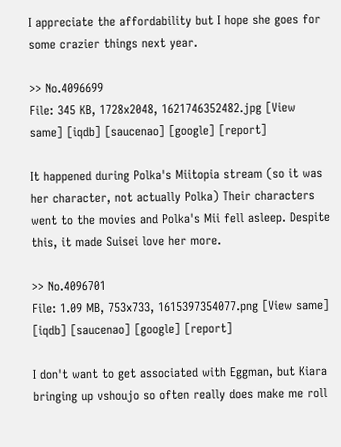I appreciate the affordability but I hope she goes for some crazier things next year.

>> No.4096699
File: 345 KB, 1728x2048, 1621746352482.jpg [View same] [iqdb] [saucenao] [google] [report]

It happened during Polka's Miitopia stream (so it was her character, not actually Polka) Their characters went to the movies and Polka's Mii fell asleep. Despite this, it made Suisei love her more.

>> No.4096701
File: 1.09 MB, 753x733, 1615397354077.png [View same] [iqdb] [saucenao] [google] [report]

I don't want to get associated with Eggman, but Kiara bringing up vshoujo so often really does make me roll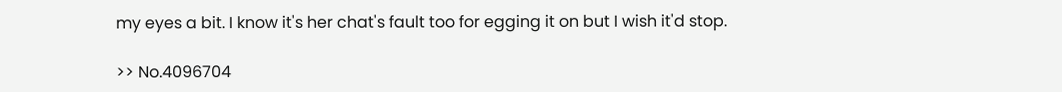my eyes a bit. I know it's her chat's fault too for egging it on but I wish it'd stop.

>> No.4096704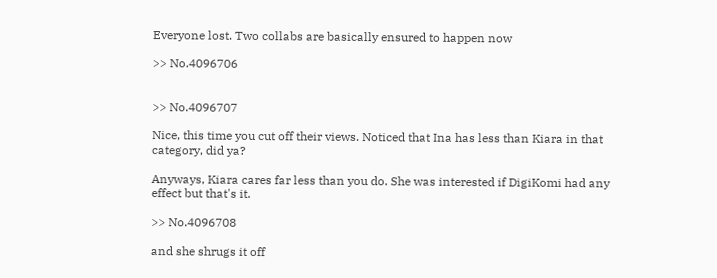Everyone lost. Two collabs are basically ensured to happen now

>> No.4096706


>> No.4096707

Nice, this time you cut off their views. Noticed that Ina has less than Kiara in that category, did ya?

Anyways, Kiara cares far less than you do. She was interested if DigiKomi had any effect but that's it.

>> No.4096708

and she shrugs it off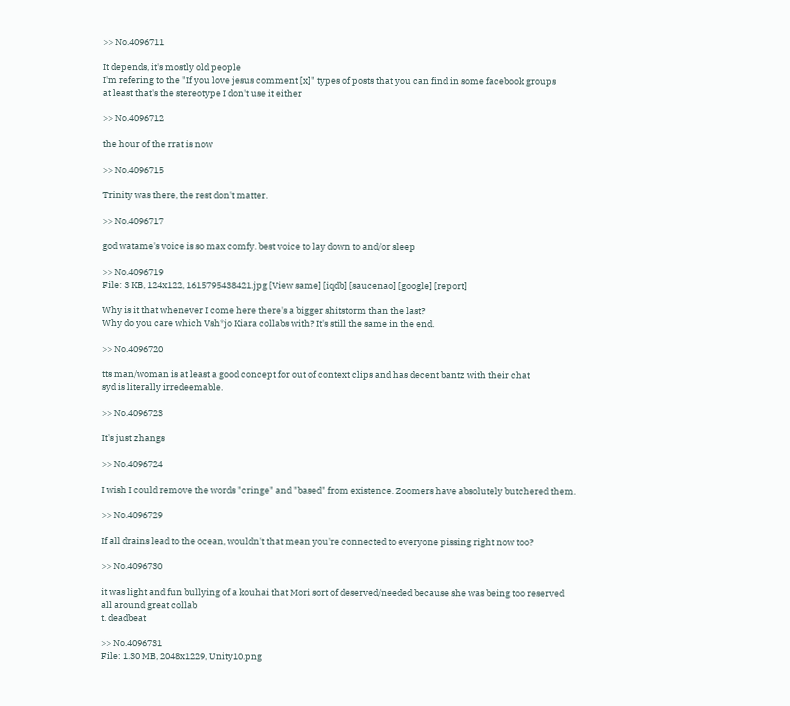>> No.4096711

It depends, it's mostly old people
I'm refering to the "If you love jesus comment [x]" types of posts that you can find in some facebook groups
at least that's the stereotype I don't use it either

>> No.4096712

the hour of the rrat is now

>> No.4096715

Trinity was there, the rest don't matter.

>> No.4096717

god watame's voice is so max comfy. best voice to lay down to and/or sleep

>> No.4096719
File: 3 KB, 124x122, 1615795438421.jpg [View same] [iqdb] [saucenao] [google] [report]

Why is it that whenever I come here there's a bigger shitstorm than the last?
Why do you care which Vsh*jo Kiara collabs with? It's still the same in the end.

>> No.4096720

tts man/woman is at least a good concept for out of context clips and has decent bantz with their chat
syd is literally irredeemable.

>> No.4096723

It's just zhangs

>> No.4096724

I wish I could remove the words "cringe" and "based" from existence. Zoomers have absolutely butchered them.

>> No.4096729

If all drains lead to the ocean, wouldn't that mean you're connected to everyone pissing right now too?

>> No.4096730

it was light and fun bullying of a kouhai that Mori sort of deserved/needed because she was being too reserved
all around great collab
t. deadbeat

>> No.4096731
File: 1.30 MB, 2048x1229, Unity10.png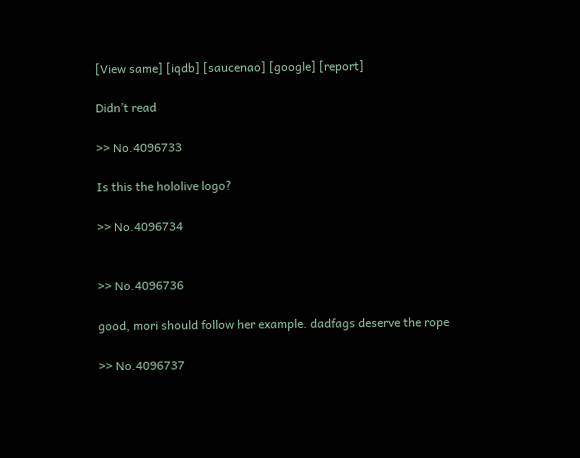[View same] [iqdb] [saucenao] [google] [report]

Didn’t read

>> No.4096733

Is this the hololive logo?

>> No.4096734


>> No.4096736

good, mori should follow her example. dadfags deserve the rope

>> No.4096737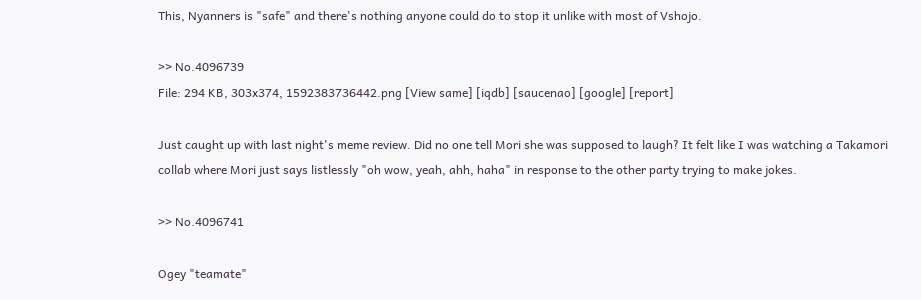This, Nyanners is "safe" and there's nothing anyone could do to stop it unlike with most of Vshojo.

>> No.4096739
File: 294 KB, 303x374, 1592383736442.png [View same] [iqdb] [saucenao] [google] [report]

Just caught up with last night's meme review. Did no one tell Mori she was supposed to laugh? It felt like I was watching a Takamori collab where Mori just says listlessly "oh wow, yeah, ahh, haha" in response to the other party trying to make jokes.

>> No.4096741

Ogey "teamate"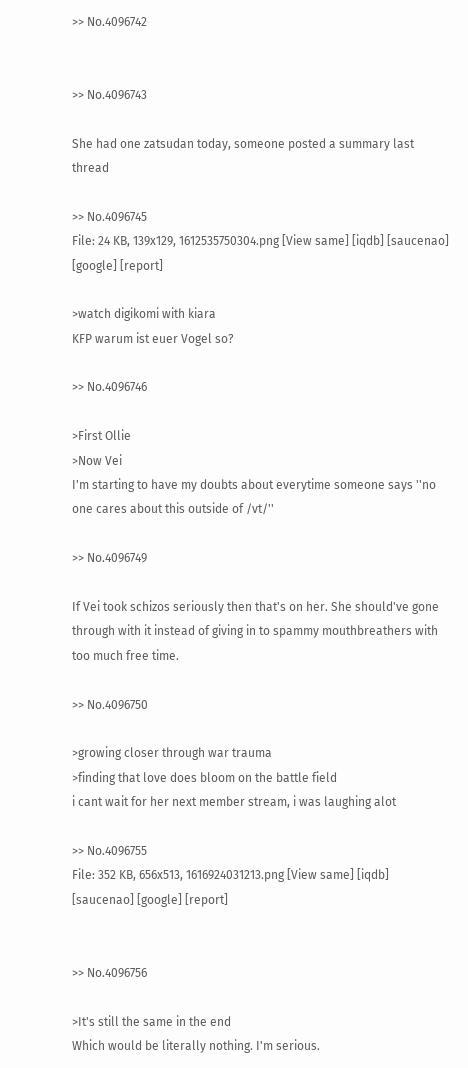>> No.4096742


>> No.4096743

She had one zatsudan today, someone posted a summary last thread

>> No.4096745
File: 24 KB, 139x129, 1612535750304.png [View same] [iqdb] [saucenao] [google] [report]

>watch digikomi with kiara
KFP warum ist euer Vogel so?

>> No.4096746

>First Ollie
>Now Vei
I'm starting to have my doubts about everytime someone says ''no one cares about this outside of /vt/''

>> No.4096749

If Vei took schizos seriously then that's on her. She should've gone through with it instead of giving in to spammy mouthbreathers with too much free time.

>> No.4096750

>growing closer through war trauma
>finding that love does bloom on the battle field
i cant wait for her next member stream, i was laughing alot

>> No.4096755
File: 352 KB, 656x513, 1616924031213.png [View same] [iqdb] [saucenao] [google] [report]


>> No.4096756

>It's still the same in the end
Which would be literally nothing. I'm serious.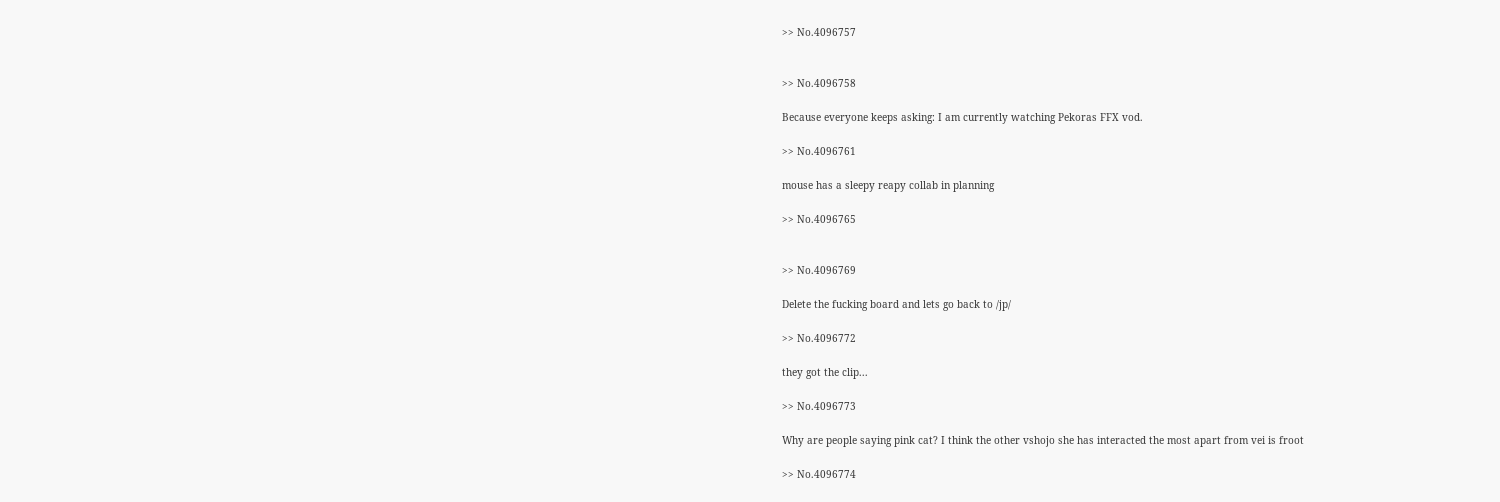>> No.4096757


>> No.4096758

Because everyone keeps asking: I am currently watching Pekoras FFX vod.

>> No.4096761

mouse has a sleepy reapy collab in planning

>> No.4096765


>> No.4096769

Delete the fucking board and lets go back to /jp/

>> No.4096772

they got the clip...

>> No.4096773

Why are people saying pink cat? I think the other vshojo she has interacted the most apart from vei is froot

>> No.4096774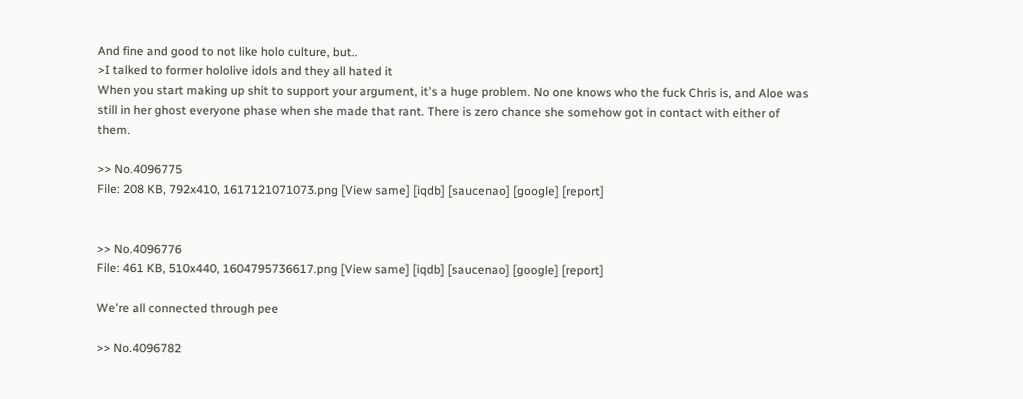And fine and good to not like holo culture, but..
>I talked to former hololive idols and they all hated it
When you start making up shit to support your argument, it's a huge problem. No one knows who the fuck Chris is, and Aloe was still in her ghost everyone phase when she made that rant. There is zero chance she somehow got in contact with either of them.

>> No.4096775
File: 208 KB, 792x410, 1617121071073.png [View same] [iqdb] [saucenao] [google] [report]


>> No.4096776
File: 461 KB, 510x440, 1604795736617.png [View same] [iqdb] [saucenao] [google] [report]

We're all connected through pee

>> No.4096782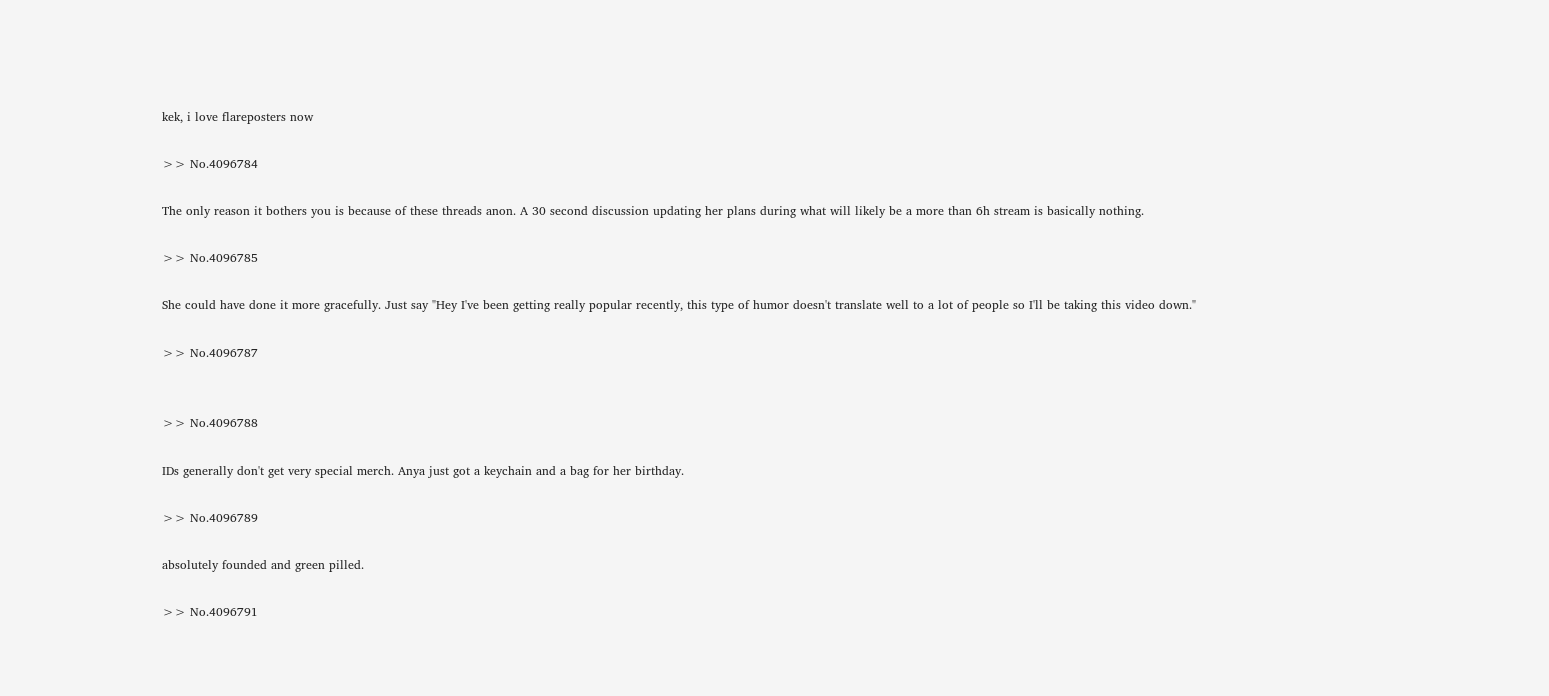kek, i love flareposters now

>> No.4096784

The only reason it bothers you is because of these threads anon. A 30 second discussion updating her plans during what will likely be a more than 6h stream is basically nothing.

>> No.4096785

She could have done it more gracefully. Just say "Hey I've been getting really popular recently, this type of humor doesn't translate well to a lot of people so I'll be taking this video down."

>> No.4096787


>> No.4096788

IDs generally don't get very special merch. Anya just got a keychain and a bag for her birthday.

>> No.4096789

absolutely founded and green pilled.

>> No.4096791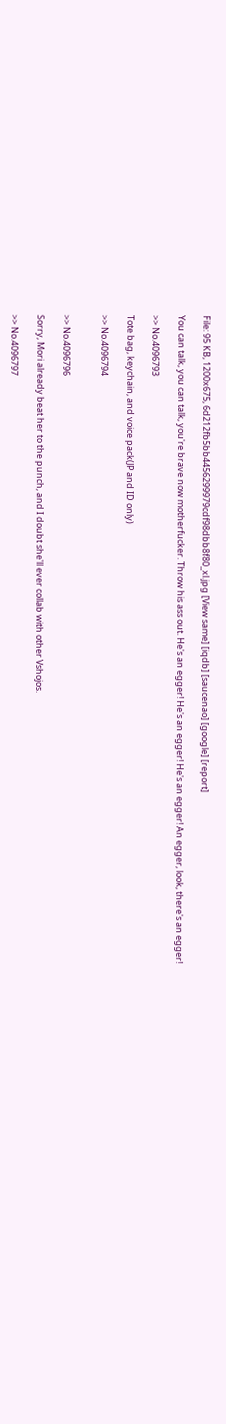File: 95 KB, 1200x675, 6d212fb5bb4456299979cdf98dbb8f80_xl.jpg [View same] [iqdb] [saucenao] [google] [report]

You can talk, you can talk, you're brave now motherfucker. Throw his ass out. He's an egger! He's an egger! He's an egger! An egger, look, there's an egger!

>> No.4096793

Tote bag, keychain, and voice pack(JP and ID only)

>> No.4096794


>> No.4096796

Sorry, Mori already beat her to the punch, and I doubt she'll ever collab with other Vshojos.

>> No.4096797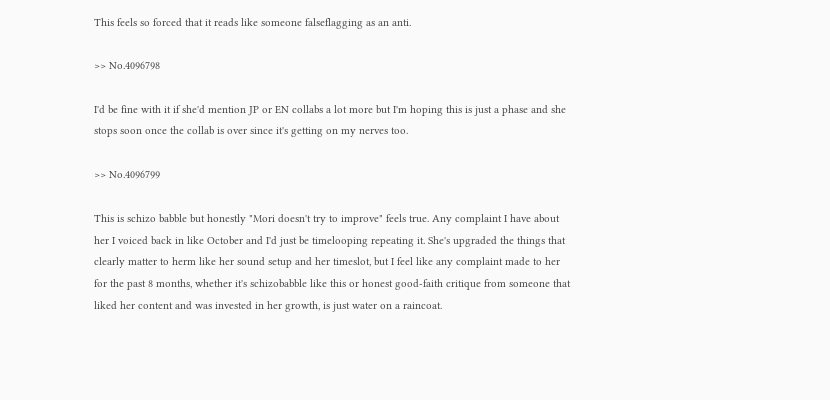This feels so forced that it reads like someone falseflagging as an anti.

>> No.4096798

I'd be fine with it if she'd mention JP or EN collabs a lot more but I'm hoping this is just a phase and she stops soon once the collab is over since it's getting on my nerves too.

>> No.4096799

This is schizo babble but honestly "Mori doesn't try to improve" feels true. Any complaint I have about her I voiced back in like October and I'd just be timelooping repeating it. She's upgraded the things that clearly matter to herm like her sound setup and her timeslot, but I feel like any complaint made to her for the past 8 months, whether it's schizobabble like this or honest good-faith critique from someone that liked her content and was invested in her growth, is just water on a raincoat.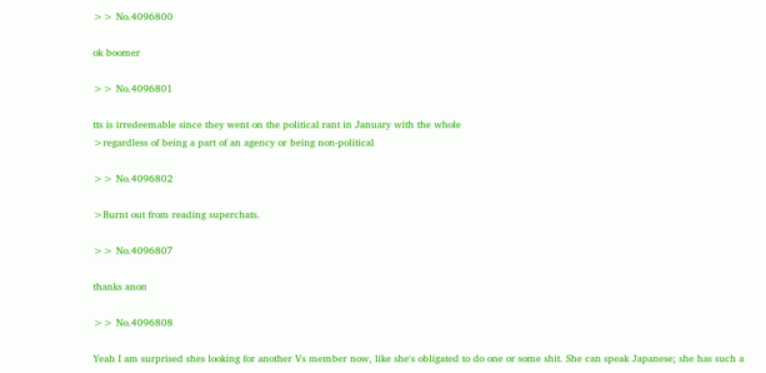>> No.4096800

ok boomer

>> No.4096801

tts is irredeemable since they went on the political rant in January with the whole
>regardless of being a part of an agency or being non-political

>> No.4096802

>Burnt out from reading superchats.

>> No.4096807

thanks anon

>> No.4096808

Yeah I am surprised shes looking for another Vs member now, like she's obligated to do one or some shit. She can speak Japanese; she has such a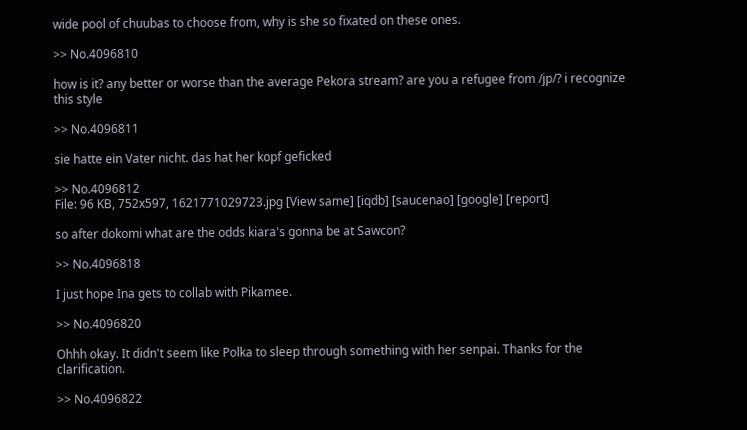wide pool of chuubas to choose from, why is she so fixated on these ones.

>> No.4096810

how is it? any better or worse than the average Pekora stream? are you a refugee from /jp/? i recognize this style

>> No.4096811

sie hatte ein Vater nicht. das hat her kopf geficked

>> No.4096812
File: 96 KB, 752x597, 1621771029723.jpg [View same] [iqdb] [saucenao] [google] [report]

so after dokomi what are the odds kiara's gonna be at Sawcon?

>> No.4096818

I just hope Ina gets to collab with Pikamee.

>> No.4096820

Ohhh okay. It didn't seem like Polka to sleep through something with her senpai. Thanks for the clarification.

>> No.4096822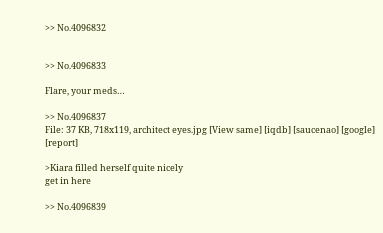>> No.4096832


>> No.4096833

Flare, your meds…

>> No.4096837
File: 37 KB, 718x119, architect eyes.jpg [View same] [iqdb] [saucenao] [google] [report]

>Kiara filled herself quite nicely
get in here

>> No.4096839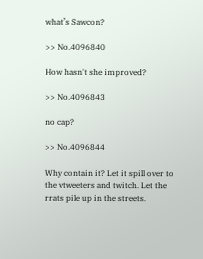what’s Sawcon?

>> No.4096840

How hasn't she improved?

>> No.4096843

no cap?

>> No.4096844

Why contain it? Let it spill over to the vtweeters and twitch. Let the rrats pile up in the streets.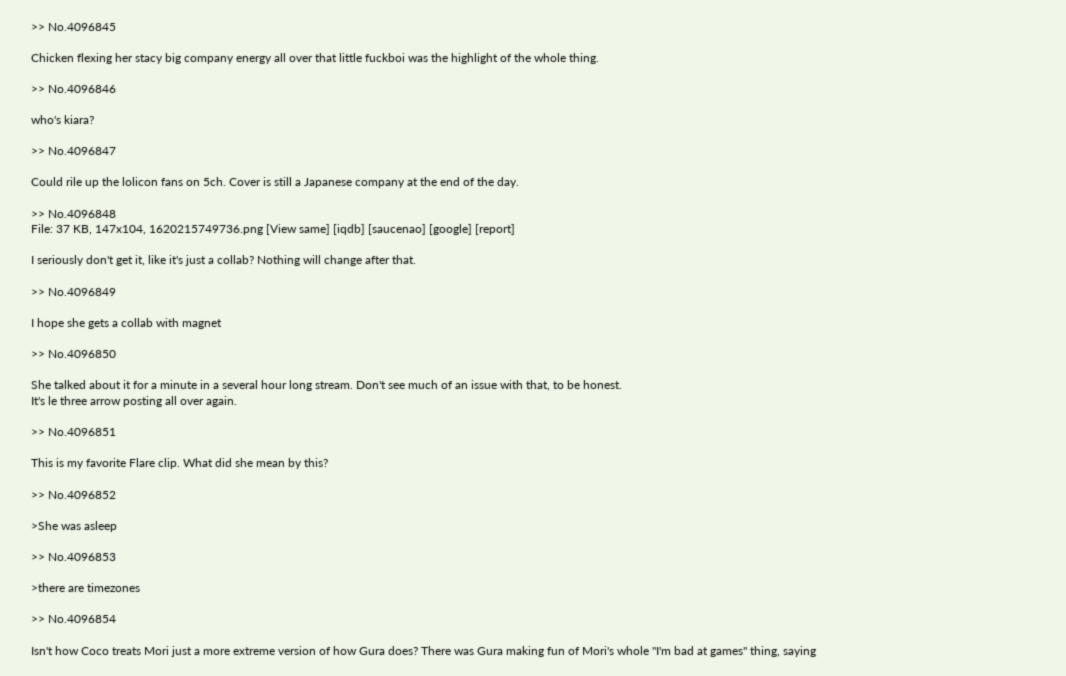>> No.4096845

Chicken flexing her stacy big company energy all over that little fuckboi was the highlight of the whole thing.

>> No.4096846

who's kiara?

>> No.4096847

Could rile up the lolicon fans on 5ch. Cover is still a Japanese company at the end of the day.

>> No.4096848
File: 37 KB, 147x104, 1620215749736.png [View same] [iqdb] [saucenao] [google] [report]

I seriously don't get it, like it's just a collab? Nothing will change after that.

>> No.4096849

I hope she gets a collab with magnet

>> No.4096850

She talked about it for a minute in a several hour long stream. Don't see much of an issue with that, to be honest.
It's le three arrow posting all over again.

>> No.4096851

This is my favorite Flare clip. What did she mean by this?

>> No.4096852

>She was asleep

>> No.4096853

>there are timezones

>> No.4096854

Isn't how Coco treats Mori just a more extreme version of how Gura does? There was Gura making fun of Mori's whole "I'm bad at games" thing, saying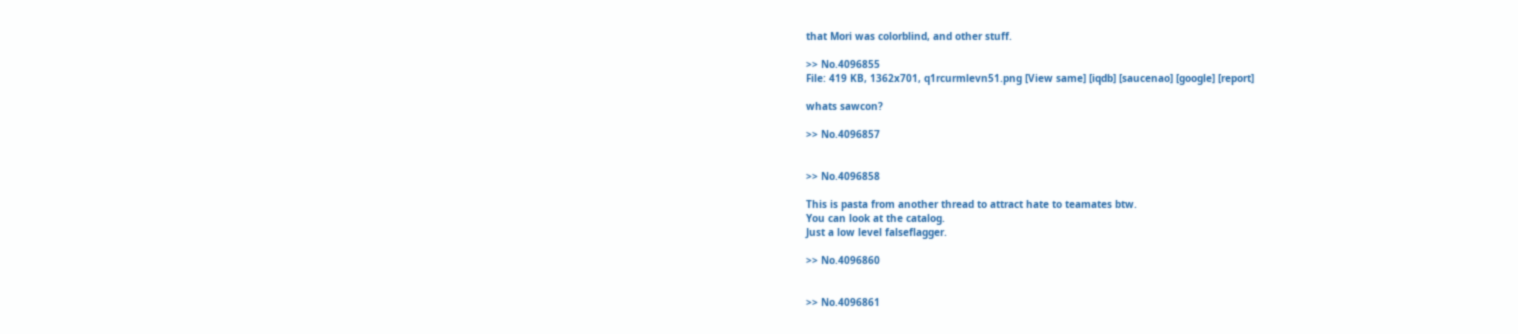that Mori was colorblind, and other stuff.

>> No.4096855
File: 419 KB, 1362x701, q1rcurmlevn51.png [View same] [iqdb] [saucenao] [google] [report]

whats sawcon?

>> No.4096857


>> No.4096858

This is pasta from another thread to attract hate to teamates btw.
You can look at the catalog.
Just a low level falseflagger.

>> No.4096860


>> No.4096861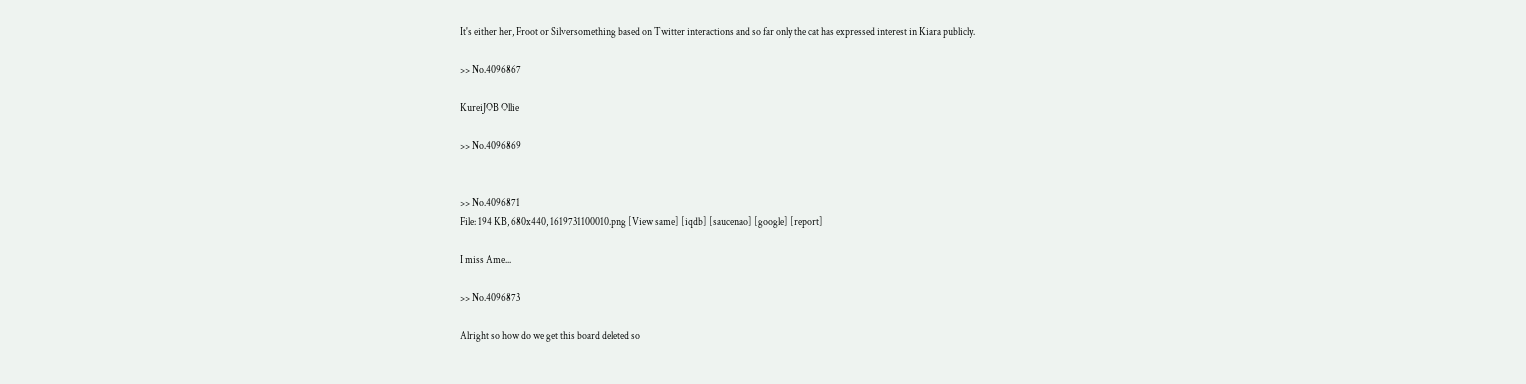It's either her, Froot or Silversomething based on Twitter interactions and so far only the cat has expressed interest in Kiara publicly.

>> No.4096867

KureiJOB Ollie

>> No.4096869


>> No.4096871
File: 194 KB, 680x440, 1619731100010.png [View same] [iqdb] [saucenao] [google] [report]

I miss Ame...

>> No.4096873

Alright so how do we get this board deleted so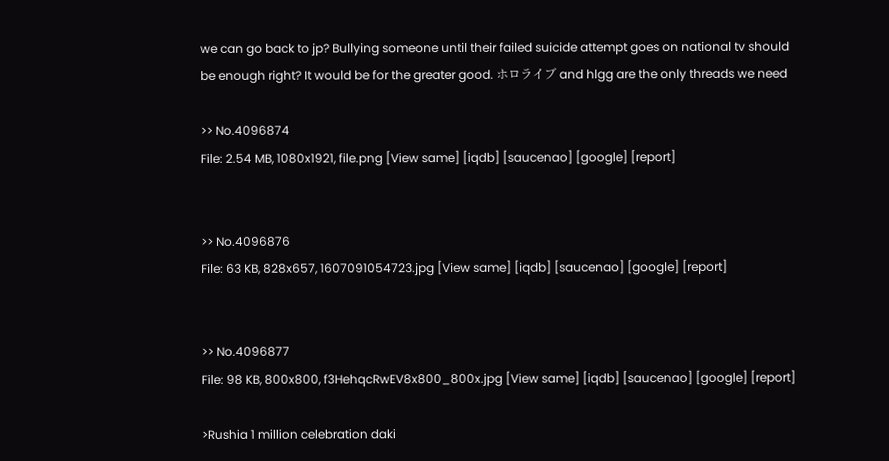we can go back to jp? Bullying someone until their failed suicide attempt goes on national tv should be enough right? It would be for the greater good. ホロライブ and hlgg are the only threads we need

>> No.4096874
File: 2.54 MB, 1080x1921, file.png [View same] [iqdb] [saucenao] [google] [report]


>> No.4096876
File: 63 KB, 828x657, 1607091054723.jpg [View same] [iqdb] [saucenao] [google] [report]


>> No.4096877
File: 98 KB, 800x800, f3HehqcRwEV8x800_800x.jpg [View same] [iqdb] [saucenao] [google] [report]

>Rushia 1 million celebration daki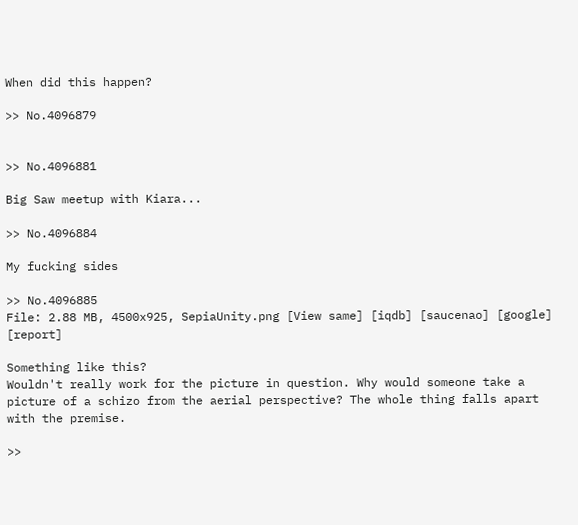When did this happen?

>> No.4096879


>> No.4096881

Big Saw meetup with Kiara...

>> No.4096884

My fucking sides

>> No.4096885
File: 2.88 MB, 4500x925, SepiaUnity.png [View same] [iqdb] [saucenao] [google] [report]

Something like this?
Wouldn't really work for the picture in question. Why would someone take a picture of a schizo from the aerial perspective? The whole thing falls apart with the premise.

>>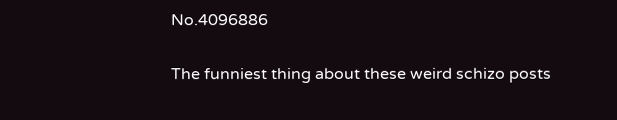No.4096886

The funniest thing about these weird schizo posts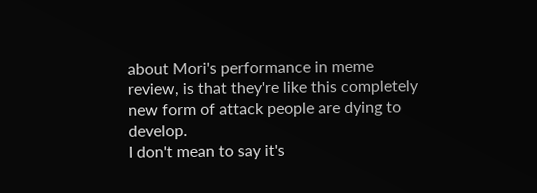about Mori's performance in meme review, is that they're like this completely new form of attack people are dying to develop.
I don't mean to say it's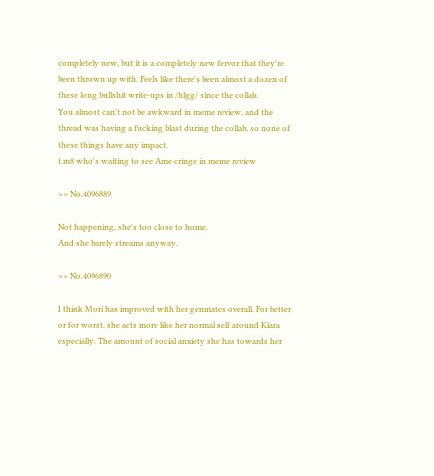completely new, but it is a completely new fervor that they're been thrown up with. Feels like there's been almost a dozen of these long bullshit write-ups in /hlgg/ since the collab.
You almost can't not be awkward in meme review, and the thread was having a fucking blast during the collab, so none of these things have any impact.
t.m8 who's waiting to see Ame cringe in meme review

>> No.4096889

Not happening, she's too close to home.
And she barely streams anyway.

>> No.4096890

I think Mori has improved with her genmates overall. For better or for worst, she acts more like her normal self around Kiara especially. The amount of social anxiety she has towards her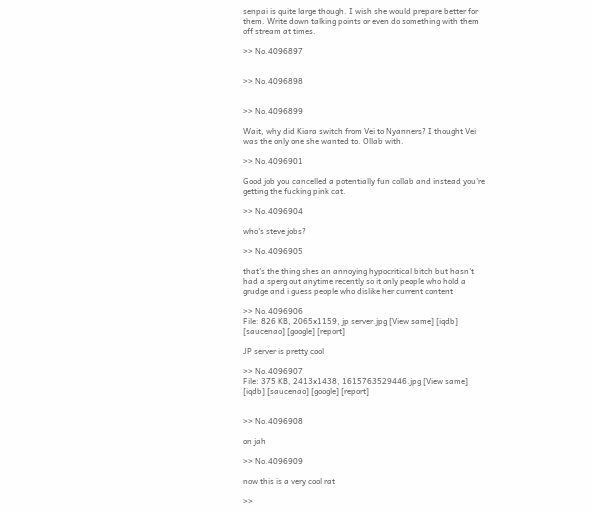senpai is quite large though. I wish she would prepare better for them. Write down talking points or even do something with them off stream at times.

>> No.4096897


>> No.4096898


>> No.4096899

Wait, why did Kiara switch from Vei to Nyanners? I thought Vei was the only one she wanted to. Ollab with.

>> No.4096901

Good job you cancelled a potentially fun collab and instead you're getting the fucking pink cat.

>> No.4096904

who's steve jobs?

>> No.4096905

that's the thing shes an annoying hypocritical bitch but hasn't had a sperg out anytime recently so it only people who hold a grudge and i guess people who dislike her current content

>> No.4096906
File: 826 KB, 2065x1159, jp server.jpg [View same] [iqdb] [saucenao] [google] [report]

JP server is pretty cool

>> No.4096907
File: 375 KB, 2413x1438, 1615763529446.jpg [View same] [iqdb] [saucenao] [google] [report]


>> No.4096908

on jah

>> No.4096909

now this is a very cool rat

>>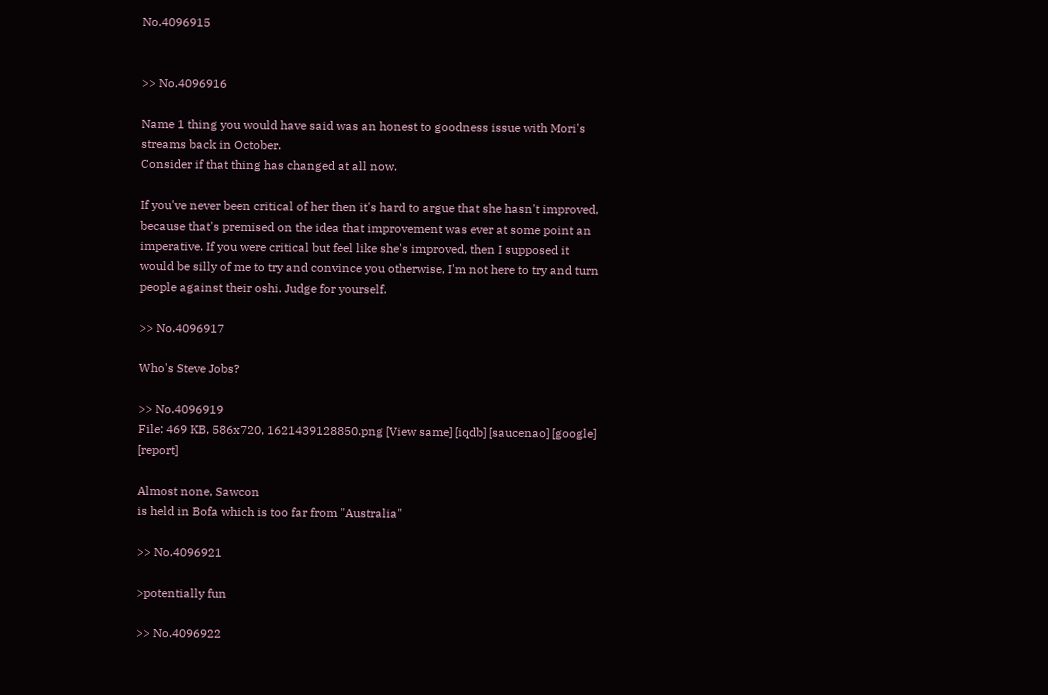No.4096915


>> No.4096916

Name 1 thing you would have said was an honest to goodness issue with Mori's streams back in October.
Consider if that thing has changed at all now.

If you've never been critical of her then it's hard to argue that she hasn't improved, because that's premised on the idea that improvement was ever at some point an imperative. If you were critical but feel like she's improved, then I supposed it would be silly of me to try and convince you otherwise, I'm not here to try and turn people against their oshi. Judge for yourself.

>> No.4096917

Who's Steve Jobs?

>> No.4096919
File: 469 KB, 586x720, 1621439128850.png [View same] [iqdb] [saucenao] [google] [report]

Almost none, Sawcon
is held in Bofa which is too far from "Australia"

>> No.4096921

>potentially fun

>> No.4096922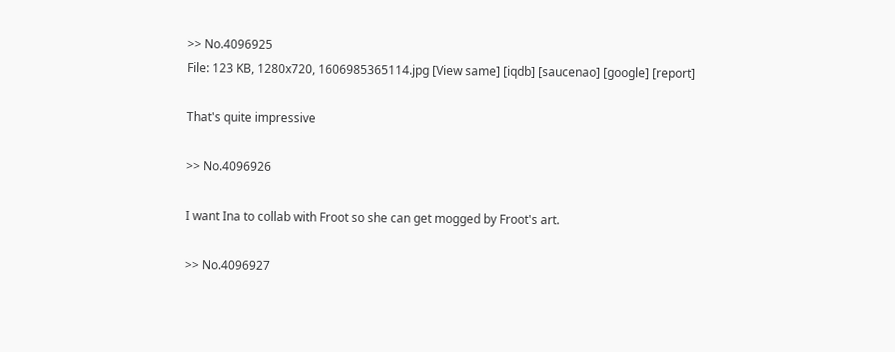>> No.4096925
File: 123 KB, 1280x720, 1606985365114.jpg [View same] [iqdb] [saucenao] [google] [report]

That's quite impressive

>> No.4096926

I want Ina to collab with Froot so she can get mogged by Froot's art.

>> No.4096927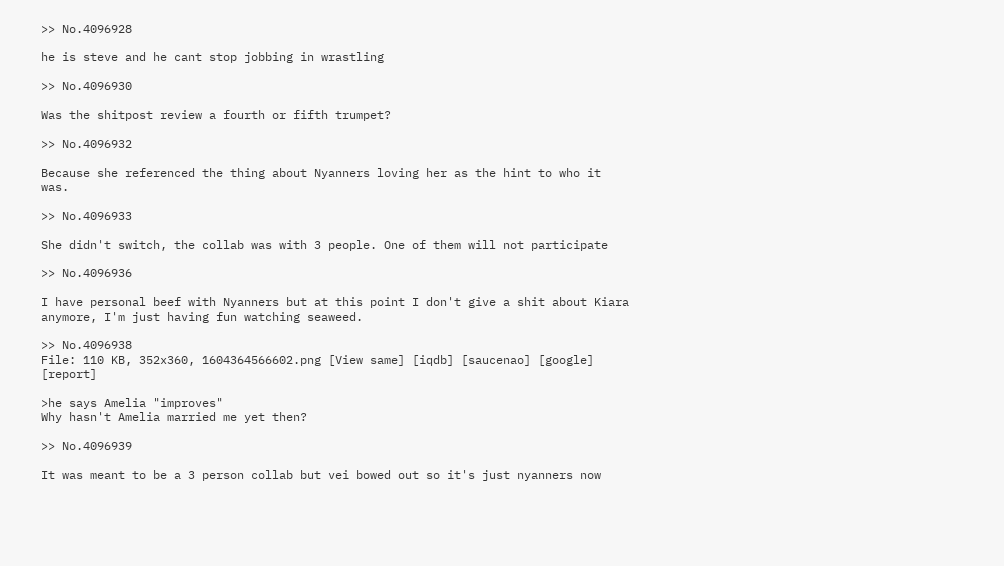>> No.4096928

he is steve and he cant stop jobbing in wrastling

>> No.4096930

Was the shitpost review a fourth or fifth trumpet?

>> No.4096932

Because she referenced the thing about Nyanners loving her as the hint to who it was.

>> No.4096933

She didn't switch, the collab was with 3 people. One of them will not participate

>> No.4096936

I have personal beef with Nyanners but at this point I don't give a shit about Kiara anymore, I'm just having fun watching seaweed.

>> No.4096938
File: 110 KB, 352x360, 1604364566602.png [View same] [iqdb] [saucenao] [google] [report]

>he says Amelia "improves"
Why hasn't Amelia married me yet then?

>> No.4096939

It was meant to be a 3 person collab but vei bowed out so it's just nyanners now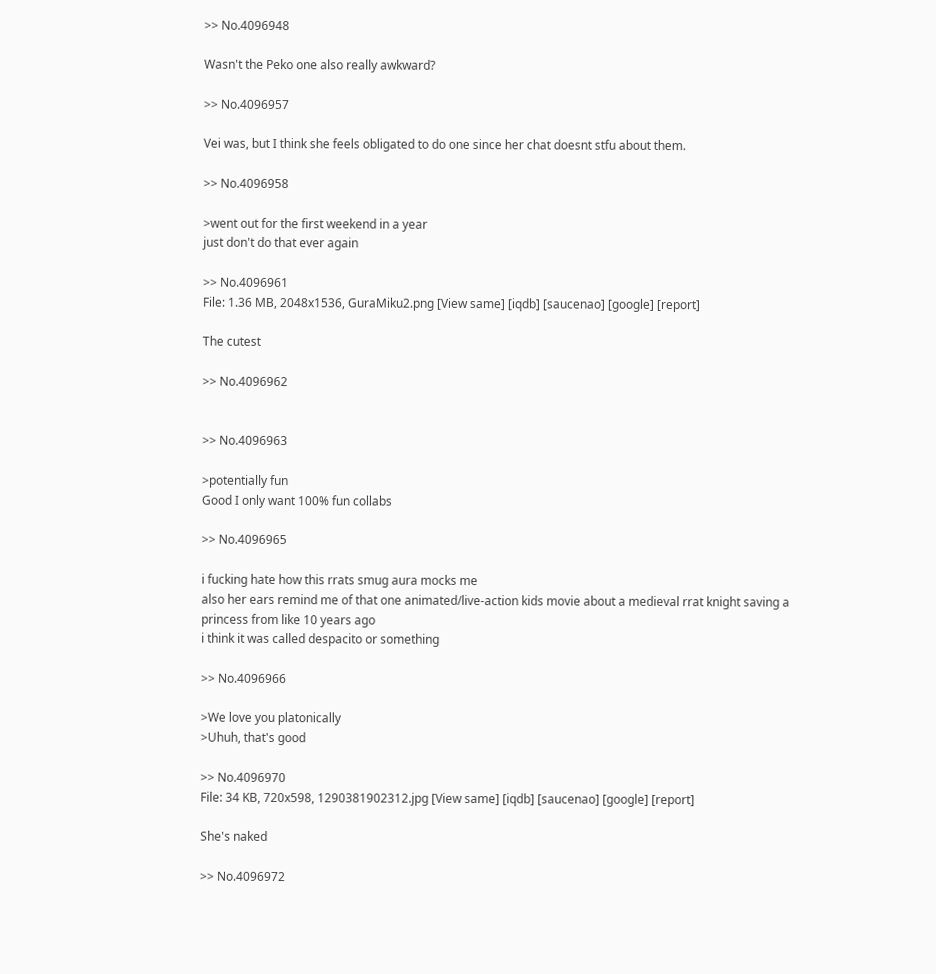>> No.4096948

Wasn't the Peko one also really awkward?

>> No.4096957

Vei was, but I think she feels obligated to do one since her chat doesnt stfu about them.

>> No.4096958

>went out for the first weekend in a year
just don't do that ever again

>> No.4096961
File: 1.36 MB, 2048x1536, GuraMiku2.png [View same] [iqdb] [saucenao] [google] [report]

The cutest

>> No.4096962


>> No.4096963

>potentially fun
Good I only want 100% fun collabs

>> No.4096965

i fucking hate how this rrats smug aura mocks me
also her ears remind me of that one animated/live-action kids movie about a medieval rrat knight saving a princess from like 10 years ago
i think it was called despacito or something

>> No.4096966

>We love you platonically
>Uhuh, that's good

>> No.4096970
File: 34 KB, 720x598, 1290381902312.jpg [View same] [iqdb] [saucenao] [google] [report]

She's naked

>> No.4096972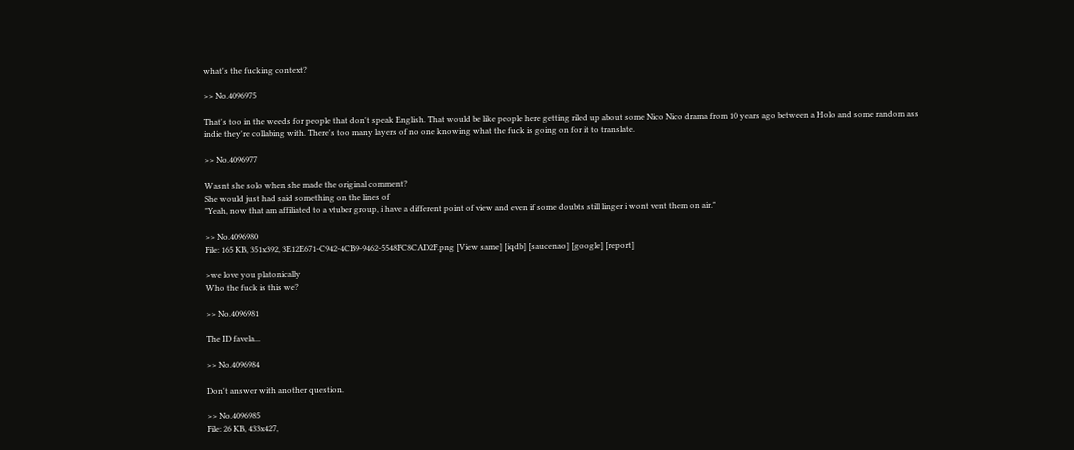what's the fucking context?

>> No.4096975

That's too in the weeds for people that don't speak English. That would be like people here getting riled up about some Nico Nico drama from 10 years ago between a Holo and some random ass indie they're collabing with. There's too many layers of no one knowing what the fuck is going on for it to translate.

>> No.4096977

Wasnt she solo when she made the original comment?
She would just had said something on the lines of
"Yeah, now that am affiliated to a vtuber group, i have a different point of view and even if some doubts still linger i wont vent them on air."

>> No.4096980
File: 165 KB, 351x392, 3E12E671-C942-4CB9-9462-5548FC8CAD2F.png [View same] [iqdb] [saucenao] [google] [report]

>we love you platonically
Who the fuck is this we?

>> No.4096981

The ID favela...

>> No.4096984

Don't answer with another question.

>> No.4096985
File: 26 KB, 433x427,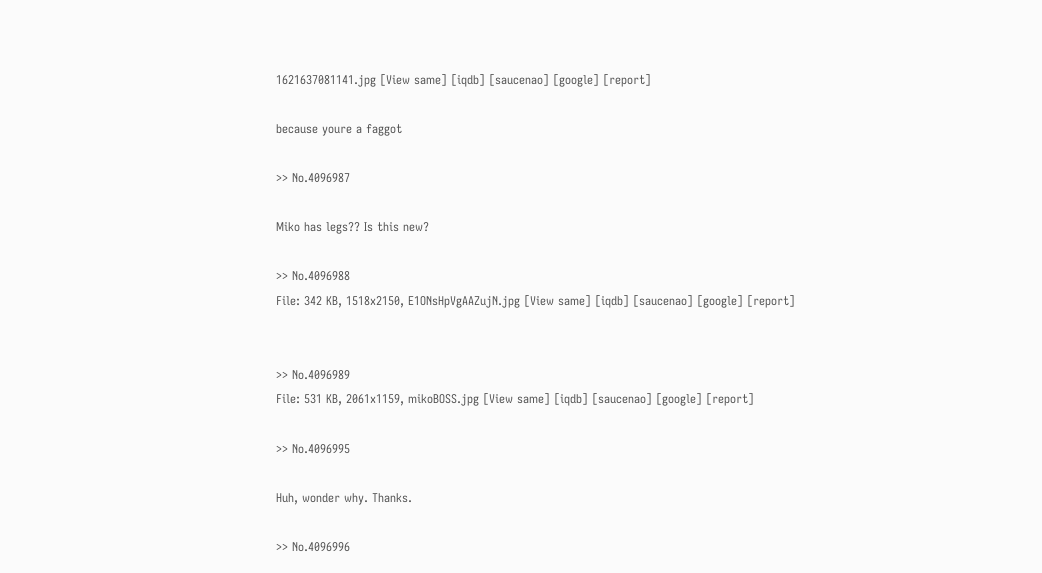1621637081141.jpg [View same] [iqdb] [saucenao] [google] [report]

because youre a faggot

>> No.4096987

Miko has legs?? Is this new?

>> No.4096988
File: 342 KB, 1518x2150, E1ONsHpVgAAZujN.jpg [View same] [iqdb] [saucenao] [google] [report]


>> No.4096989
File: 531 KB, 2061x1159, mikoBOSS.jpg [View same] [iqdb] [saucenao] [google] [report]

>> No.4096995

Huh, wonder why. Thanks.

>> No.4096996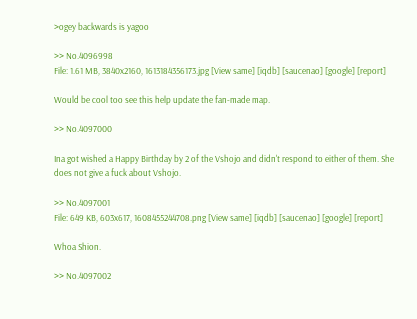>ogey backwards is yagoo

>> No.4096998
File: 1.61 MB, 3840x2160, 1613184356173.jpg [View same] [iqdb] [saucenao] [google] [report]

Would be cool too see this help update the fan-made map.

>> No.4097000

Ina got wished a Happy Birthday by 2 of the Vshojo and didn't respond to either of them. She does not give a fuck about Vshojo.

>> No.4097001
File: 649 KB, 603x617, 1608455244708.png [View same] [iqdb] [saucenao] [google] [report]

Whoa Shion.

>> No.4097002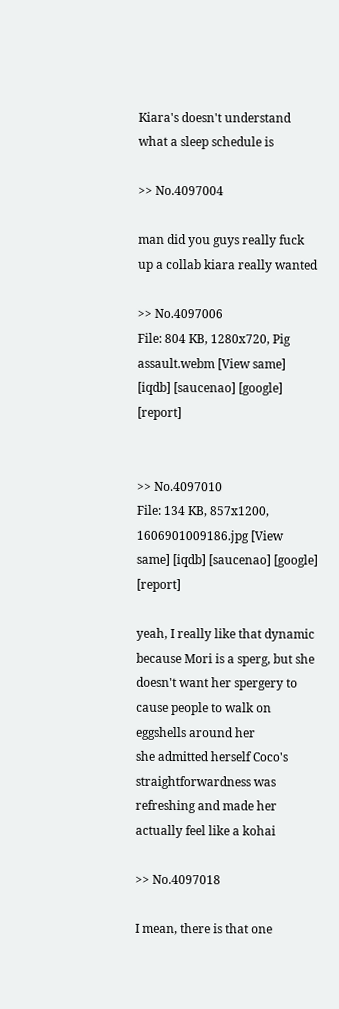Kiara's doesn't understand what a sleep schedule is

>> No.4097004

man did you guys really fuck up a collab kiara really wanted

>> No.4097006
File: 804 KB, 1280x720, Pig assault.webm [View same] [iqdb] [saucenao] [google] [report]


>> No.4097010
File: 134 KB, 857x1200, 1606901009186.jpg [View same] [iqdb] [saucenao] [google] [report]

yeah, I really like that dynamic because Mori is a sperg, but she doesn't want her spergery to cause people to walk on eggshells around her
she admitted herself Coco's straightforwardness was refreshing and made her actually feel like a kohai

>> No.4097018

I mean, there is that one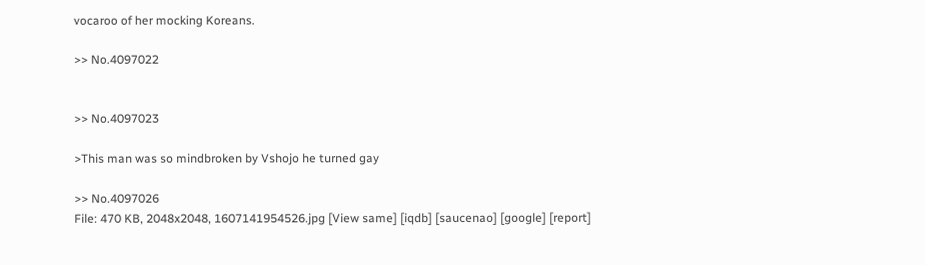vocaroo of her mocking Koreans.

>> No.4097022


>> No.4097023

>This man was so mindbroken by Vshojo he turned gay

>> No.4097026
File: 470 KB, 2048x2048, 1607141954526.jpg [View same] [iqdb] [saucenao] [google] [report]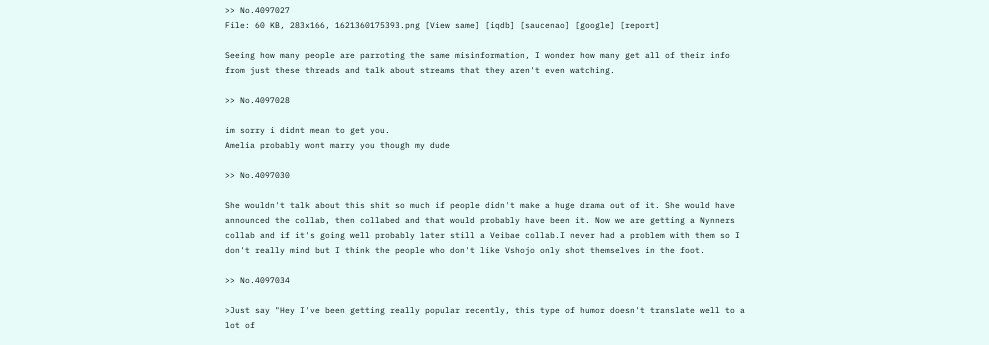>> No.4097027
File: 60 KB, 283x166, 1621360175393.png [View same] [iqdb] [saucenao] [google] [report]

Seeing how many people are parroting the same misinformation, I wonder how many get all of their info from just these threads and talk about streams that they aren't even watching.

>> No.4097028

im sorry i didnt mean to get you.
Amelia probably wont marry you though my dude

>> No.4097030

She wouldn't talk about this shit so much if people didn't make a huge drama out of it. She would have announced the collab, then collabed and that would probably have been it. Now we are getting a Nynners collab and if it's going well probably later still a Veibae collab.I never had a problem with them so I don't really mind but I think the people who don't like Vshojo only shot themselves in the foot.

>> No.4097034

>Just say "Hey I've been getting really popular recently, this type of humor doesn't translate well to a lot of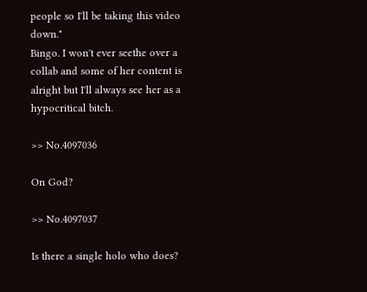people so I'll be taking this video down."
Bingo. I won't ever seethe over a collab and some of her content is alright but I'll always see her as a hypocritical bitch.

>> No.4097036

On God?

>> No.4097037

Is there a single holo who does?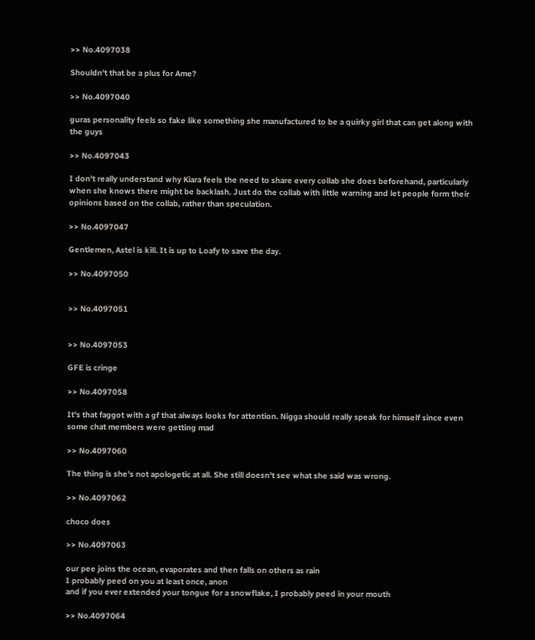>> No.4097038

Shouldn't that be a plus for Ame?

>> No.4097040

guras personality feels so fake like something she manufactured to be a quirky girl that can get along with the guys

>> No.4097043

I don't really understand why Kiara feels the need to share every collab she does beforehand, particularly when she knows there might be backlash. Just do the collab with little warning and let people form their opinions based on the collab, rather than speculation.

>> No.4097047

Gentlemen, Astel is kill. It is up to Loafy to save the day.

>> No.4097050


>> No.4097051


>> No.4097053

GFE is cringe

>> No.4097058

It's that faggot with a gf that always looks for attention. Nigga should really speak for himself since even some chat members were getting mad

>> No.4097060

The thing is she's not apologetic at all. She still doesn't see what she said was wrong.

>> No.4097062

choco does

>> No.4097063

our pee joins the ocean, evaporates and then falls on others as rain
I probably peed on you at least once, anon
and if you ever extended your tongue for a snowflake, I probably peed in your mouth

>> No.4097064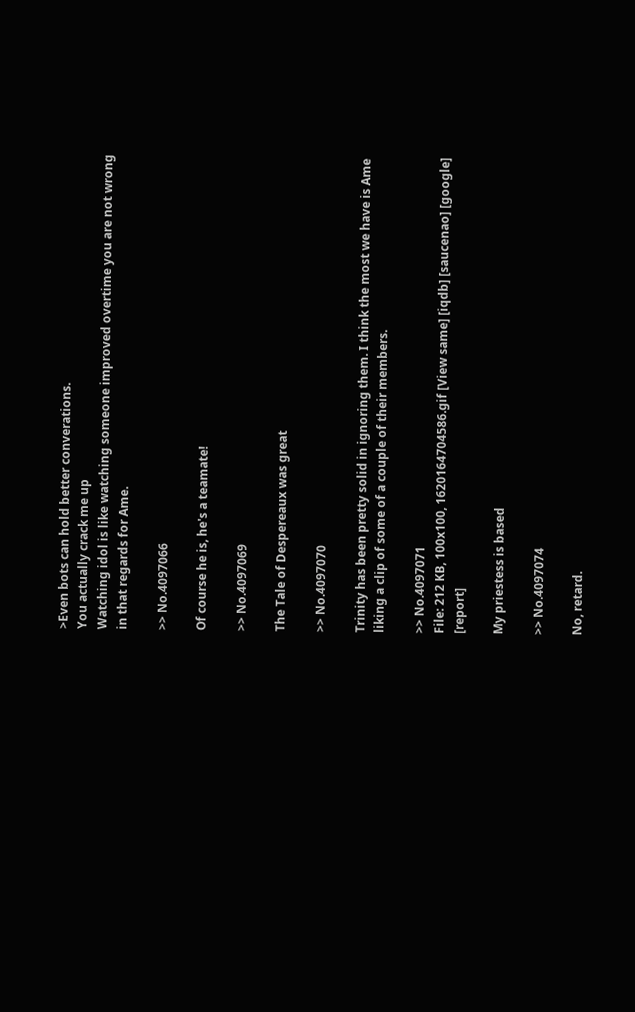>Even bots can hold better converations.
You actually crack me up
Watching idol is like watching someone improved overtime you are not wrong in that regards for Ame.

>> No.4097066

Of course he is, he's a teamate!

>> No.4097069

The Tale of Despereaux was great

>> No.4097070

Trinity has been pretty solid in ignoring them. I think the most we have is Ame liking a clip of some of a couple of their members.

>> No.4097071
File: 212 KB, 100x100, 1620164704586.gif [View same] [iqdb] [saucenao] [google] [report]

My priestess is based

>> No.4097074

No, retard.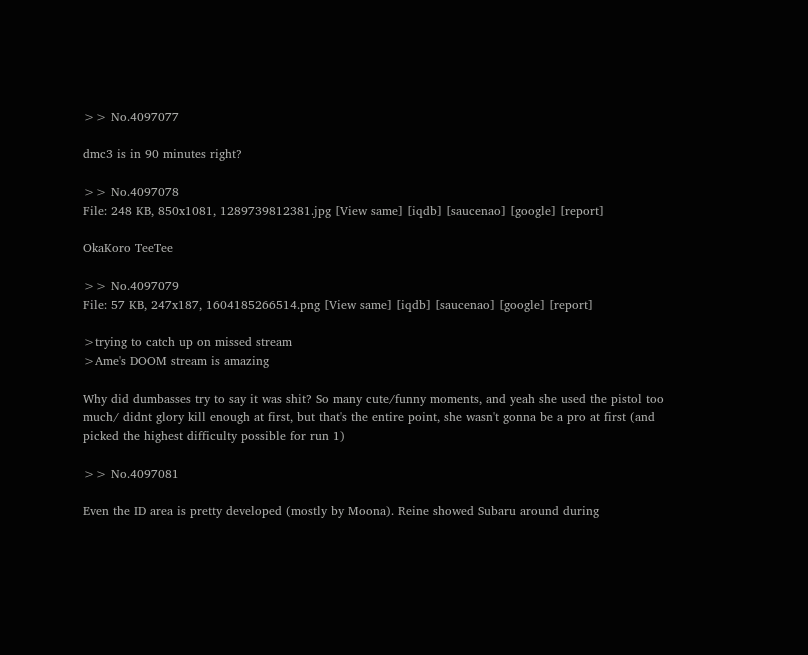>> No.4097077

dmc3 is in 90 minutes right?

>> No.4097078
File: 248 KB, 850x1081, 1289739812381.jpg [View same] [iqdb] [saucenao] [google] [report]

OkaKoro TeeTee

>> No.4097079
File: 57 KB, 247x187, 1604185266514.png [View same] [iqdb] [saucenao] [google] [report]

>trying to catch up on missed stream
>Ame's DOOM stream is amazing

Why did dumbasses try to say it was shit? So many cute/funny moments, and yeah she used the pistol too much/ didnt glory kill enough at first, but that's the entire point, she wasn't gonna be a pro at first (and picked the highest difficulty possible for run 1)

>> No.4097081

Even the ID area is pretty developed (mostly by Moona). Reine showed Subaru around during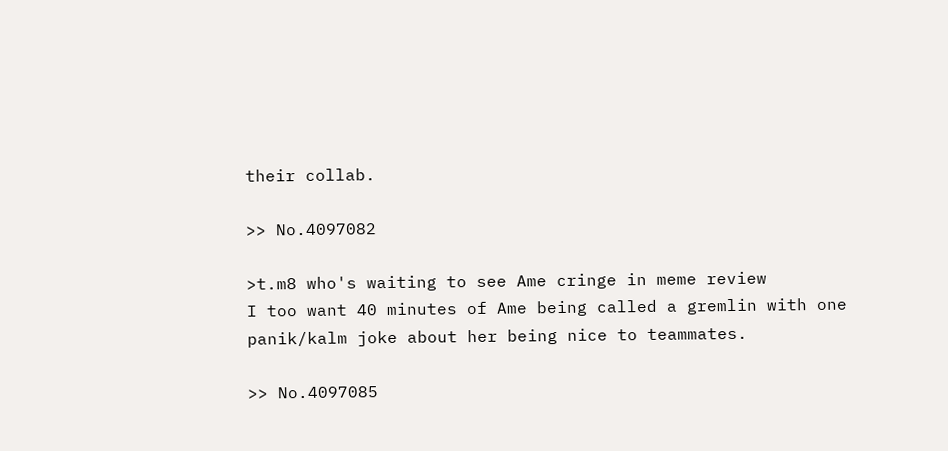their collab.

>> No.4097082

>t.m8 who's waiting to see Ame cringe in meme review
I too want 40 minutes of Ame being called a gremlin with one panik/kalm joke about her being nice to teammates.

>> No.4097085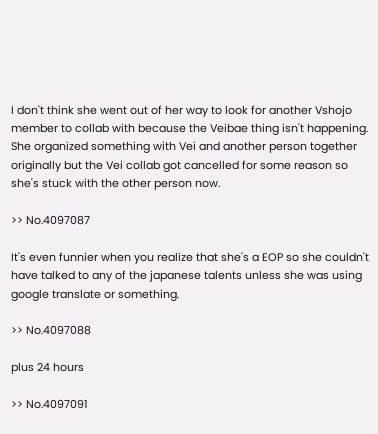I don't think she went out of her way to look for another Vshojo member to collab with because the Veibae thing isn't happening.
She organized something with Vei and another person together originally but the Vei collab got cancelled for some reason so she's stuck with the other person now.

>> No.4097087

It's even funnier when you realize that she's a EOP so she couldn't have talked to any of the japanese talents unless she was using google translate or something.

>> No.4097088

plus 24 hours

>> No.4097091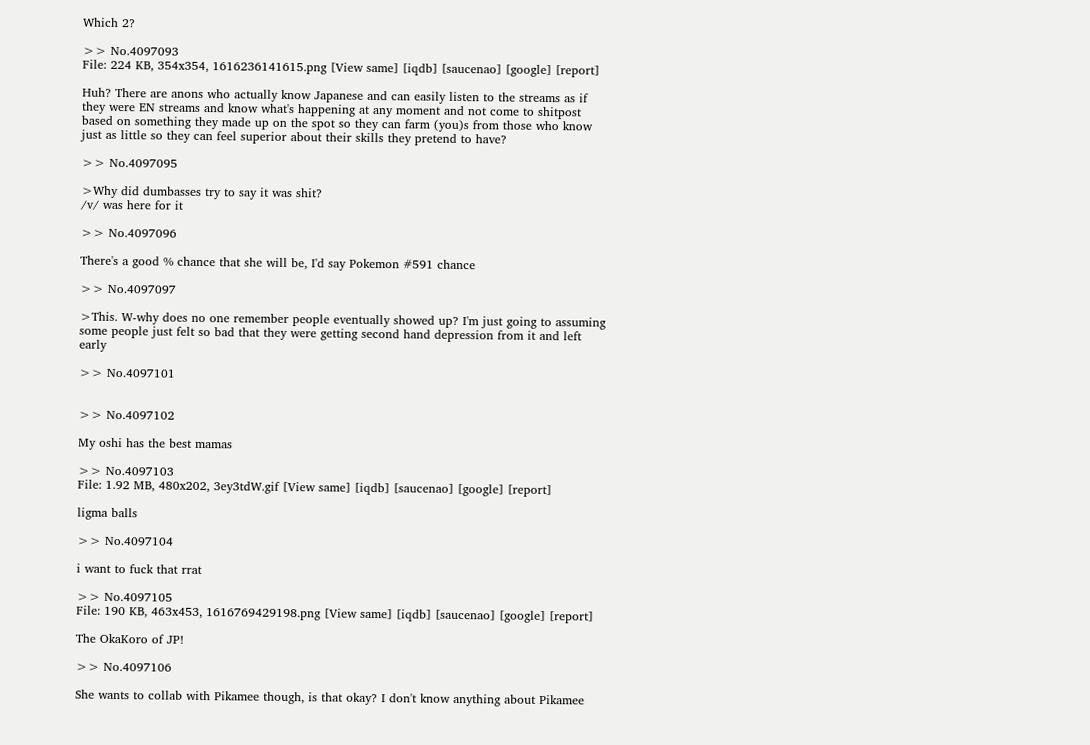Which 2?

>> No.4097093
File: 224 KB, 354x354, 1616236141615.png [View same] [iqdb] [saucenao] [google] [report]

Huh? There are anons who actually know Japanese and can easily listen to the streams as if they were EN streams and know what's happening at any moment and not come to shitpost based on something they made up on the spot so they can farm (you)s from those who know just as little so they can feel superior about their skills they pretend to have?

>> No.4097095

>Why did dumbasses try to say it was shit?
/v/ was here for it

>> No.4097096

There's a good % chance that she will be, I'd say Pokemon #591 chance

>> No.4097097

>This. W-why does no one remember people eventually showed up? I'm just going to assuming some people just felt so bad that they were getting second hand depression from it and left early

>> No.4097101


>> No.4097102

My oshi has the best mamas

>> No.4097103
File: 1.92 MB, 480x202, 3ey3tdW.gif [View same] [iqdb] [saucenao] [google] [report]

ligma balls

>> No.4097104

i want to fuck that rrat

>> No.4097105
File: 190 KB, 463x453, 1616769429198.png [View same] [iqdb] [saucenao] [google] [report]

The OkaKoro of JP!

>> No.4097106

She wants to collab with Pikamee though, is that okay? I don't know anything about Pikamee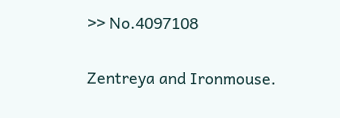>> No.4097108

Zentreya and Ironmouse.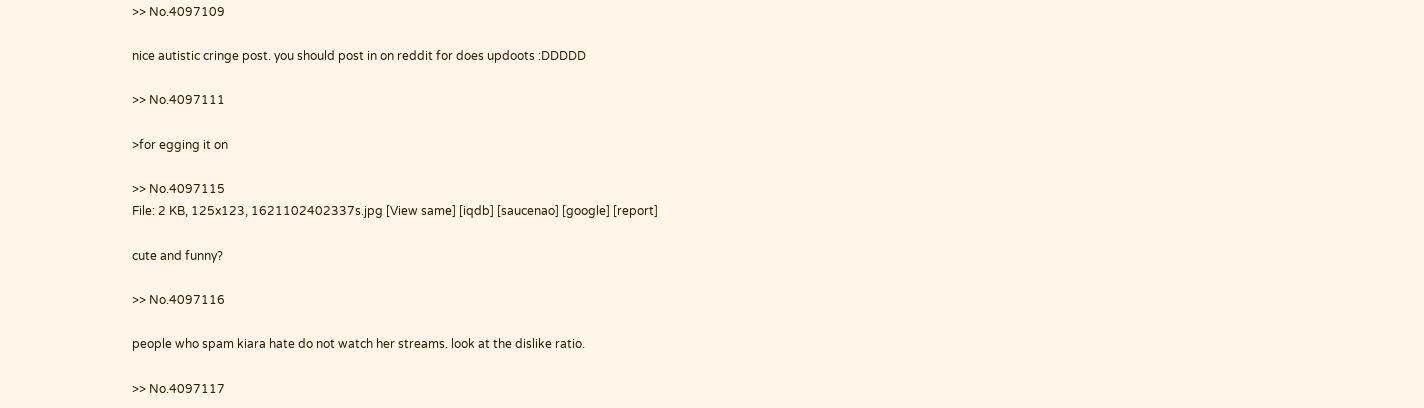>> No.4097109

nice autistic cringe post. you should post in on reddit for does updoots :DDDDD

>> No.4097111

>for egging it on

>> No.4097115
File: 2 KB, 125x123, 1621102402337s.jpg [View same] [iqdb] [saucenao] [google] [report]

cute and funny?

>> No.4097116

people who spam kiara hate do not watch her streams. look at the dislike ratio.

>> No.4097117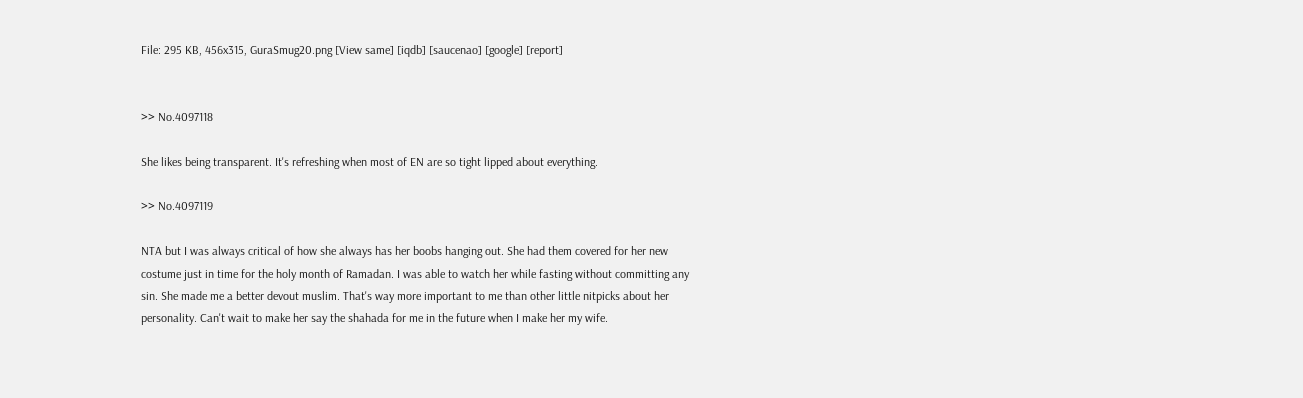File: 295 KB, 456x315, GuraSmug20.png [View same] [iqdb] [saucenao] [google] [report]


>> No.4097118

She likes being transparent. It's refreshing when most of EN are so tight lipped about everything.

>> No.4097119

NTA but I was always critical of how she always has her boobs hanging out. She had them covered for her new costume just in time for the holy month of Ramadan. I was able to watch her while fasting without committing any sin. She made me a better devout muslim. That's way more important to me than other little nitpicks about her personality. Can't wait to make her say the shahada for me in the future when I make her my wife.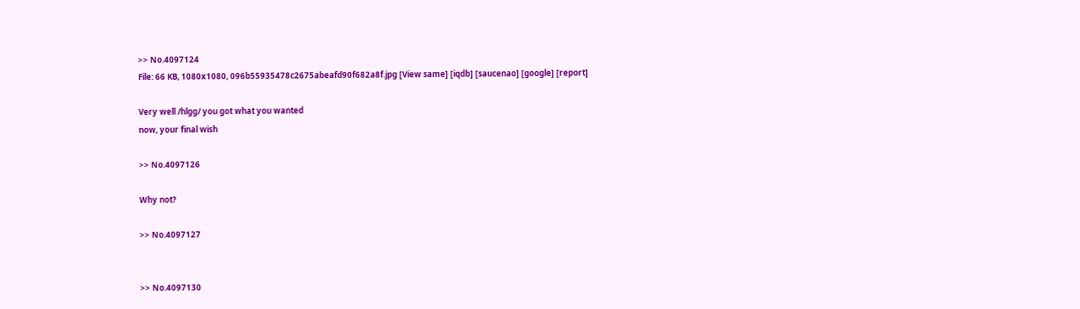>> No.4097124
File: 66 KB, 1080x1080, 096b55935478c2675abeafd90f682a8f.jpg [View same] [iqdb] [saucenao] [google] [report]

Very well /hlgg/ you got what you wanted
now, your final wish

>> No.4097126

Why not?

>> No.4097127


>> No.4097130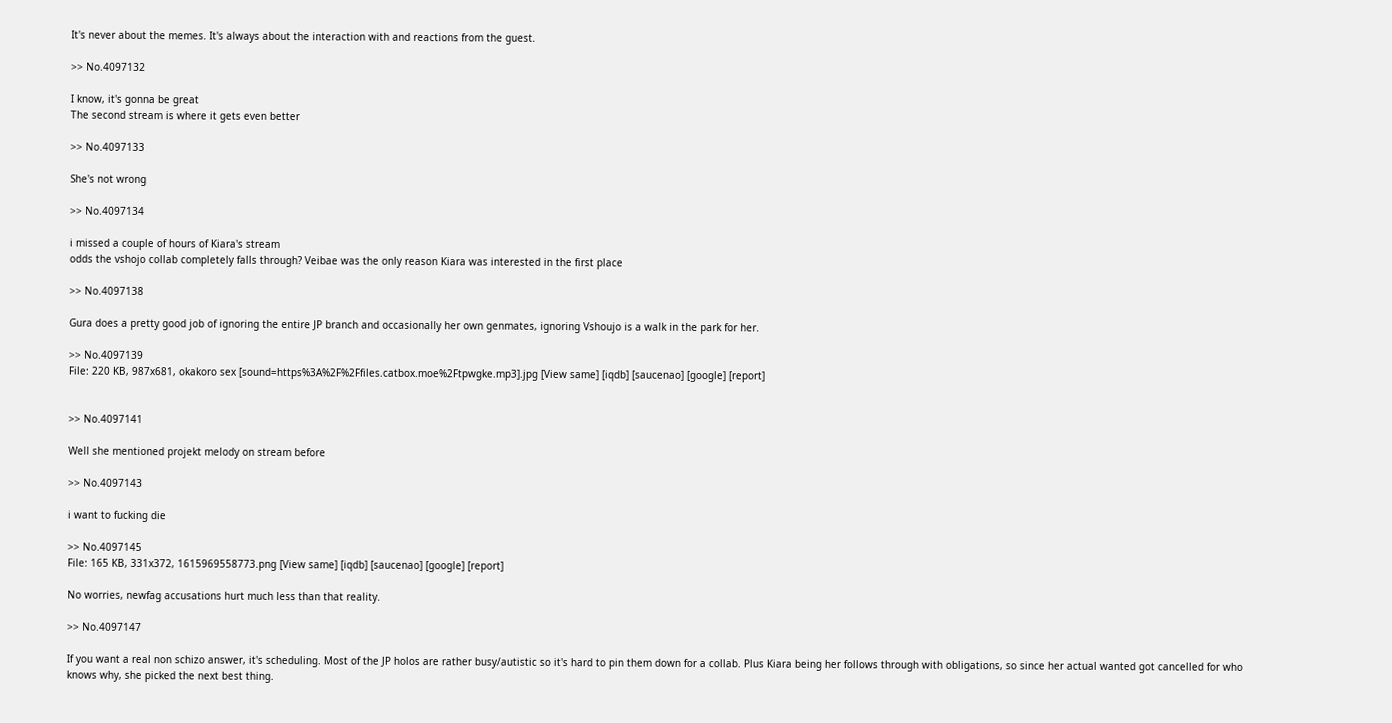It's never about the memes. It's always about the interaction with and reactions from the guest.

>> No.4097132

I know, it's gonna be great
The second stream is where it gets even better

>> No.4097133

She's not wrong

>> No.4097134

i missed a couple of hours of Kiara's stream
odds the vshojo collab completely falls through? Veibae was the only reason Kiara was interested in the first place

>> No.4097138

Gura does a pretty good job of ignoring the entire JP branch and occasionally her own genmates, ignoring Vshoujo is a walk in the park for her.

>> No.4097139
File: 220 KB, 987x681, okakoro sex [sound=https%3A%2F%2Ffiles.catbox.moe%2Ftpwgke.mp3].jpg [View same] [iqdb] [saucenao] [google] [report]


>> No.4097141

Well she mentioned projekt melody on stream before

>> No.4097143

i want to fucking die

>> No.4097145
File: 165 KB, 331x372, 1615969558773.png [View same] [iqdb] [saucenao] [google] [report]

No worries, newfag accusations hurt much less than that reality.

>> No.4097147

If you want a real non schizo answer, it's scheduling. Most of the JP holos are rather busy/autistic so it's hard to pin them down for a collab. Plus Kiara being her follows through with obligations, so since her actual wanted got cancelled for who knows why, she picked the next best thing.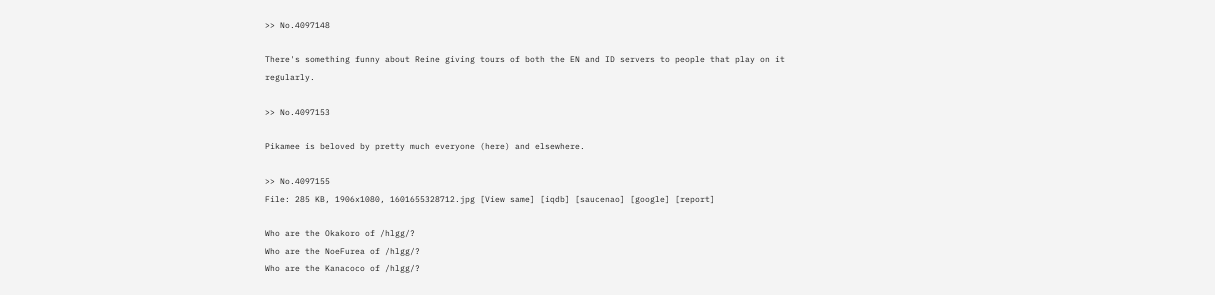>> No.4097148

There's something funny about Reine giving tours of both the EN and ID servers to people that play on it regularly.

>> No.4097153

Pikamee is beloved by pretty much everyone (here) and elsewhere.

>> No.4097155
File: 285 KB, 1906x1080, 1601655328712.jpg [View same] [iqdb] [saucenao] [google] [report]

Who are the Okakoro of /hlgg/?
Who are the NoeFurea of /hlgg/?
Who are the Kanacoco of /hlgg/?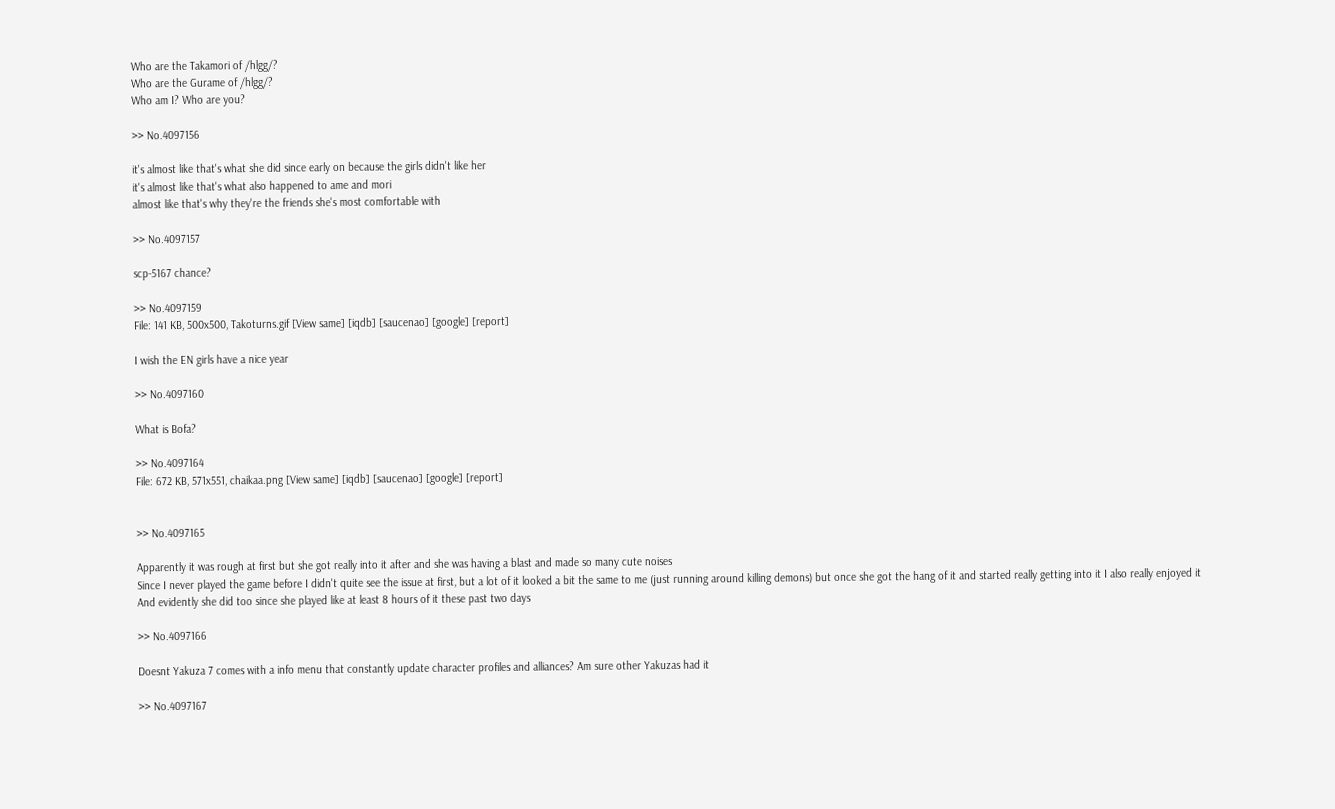Who are the Takamori of /hlgg/?
Who are the Gurame of /hlgg/?
Who am I? Who are you?

>> No.4097156

it's almost like that's what she did since early on because the girls didn't like her
it's almost like that's what also happened to ame and mori
almost like that's why they're the friends she's most comfortable with

>> No.4097157

scp-5167 chance?

>> No.4097159
File: 141 KB, 500x500, Takoturns.gif [View same] [iqdb] [saucenao] [google] [report]

I wish the EN girls have a nice year

>> No.4097160

What is Bofa?

>> No.4097164
File: 672 KB, 571x551, chaikaa.png [View same] [iqdb] [saucenao] [google] [report]


>> No.4097165

Apparently it was rough at first but she got really into it after and she was having a blast and made so many cute noises
Since I never played the game before I didn't quite see the issue at first, but a lot of it looked a bit the same to me (just running around killing demons) but once she got the hang of it and started really getting into it I also really enjoyed it
And evidently she did too since she played like at least 8 hours of it these past two days

>> No.4097166

Doesnt Yakuza 7 comes with a info menu that constantly update character profiles and alliances? Am sure other Yakuzas had it

>> No.4097167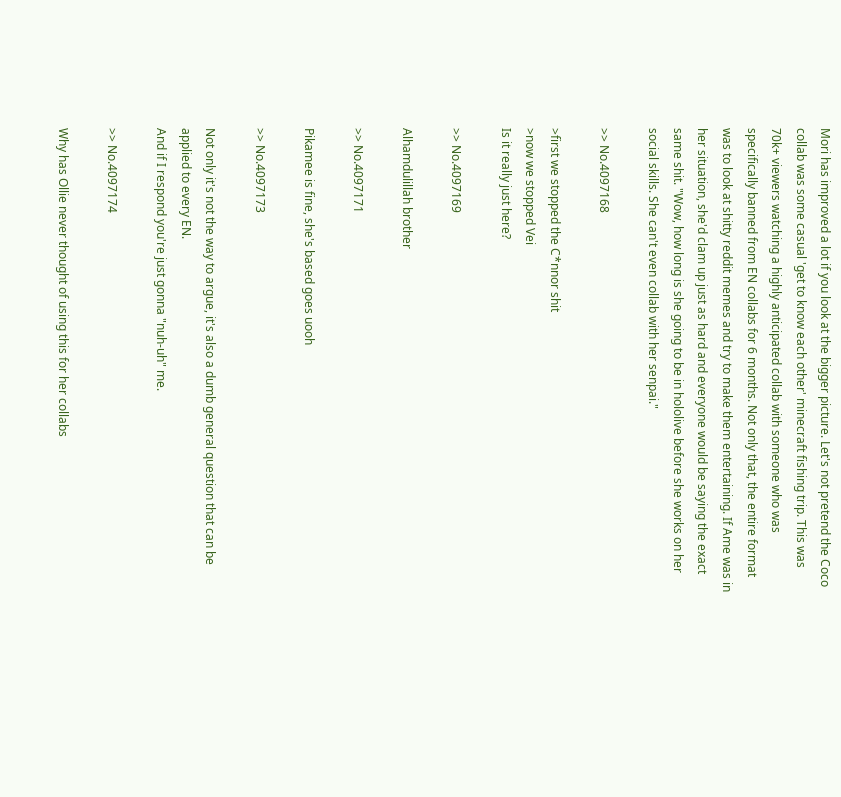Mori has improved a lot if you look at the bigger picture. Let's not pretend the Coco collab was some casual 'get to know each other' minecraft fishing trip. This was 70k+ viewers watching a highly anticipated collab with someone who was specifically banned from EN collabs for 6 months. Not only that, the entire format was to look at shitty reddit memes and try to make them entertaining. If Ame was in her situation, she'd clam up just as hard and everyone would be saying the exact same shit. "Wow, how long is she going to be in hololive before she works on her social skills. She can't even collab with her senpai."

>> No.4097168

>first we stopped the C*nnor shit
>now we stopped Vei
Is it really just here?

>> No.4097169

Alhamdulillah brother

>> No.4097171

Pikamee is fine, she's based goes uooh

>> No.4097173

Not only it's not the way to argue, it's also a dumb general question that can be applied to every EN.
And if I respond you're just gonna "nuh-uh" me.

>> No.4097174

Why has Ollie never thought of using this for her collabs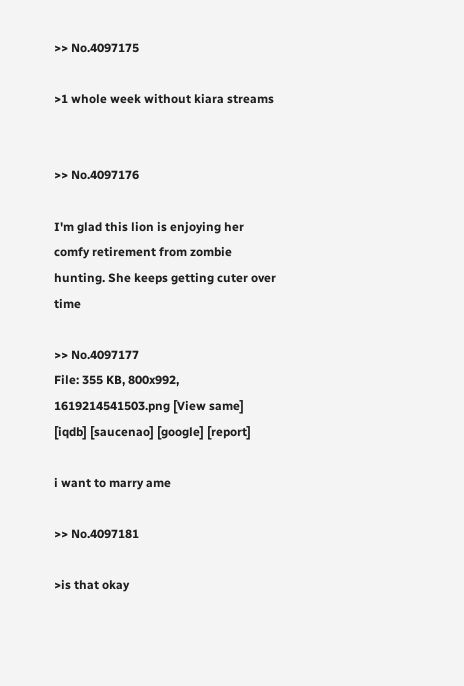>> No.4097175

>1 whole week without kiara streams


>> No.4097176

I'm glad this lion is enjoying her comfy retirement from zombie hunting. She keeps getting cuter over time

>> No.4097177
File: 355 KB, 800x992, 1619214541503.png [View same] [iqdb] [saucenao] [google] [report]

i want to marry ame

>> No.4097181

>is that okay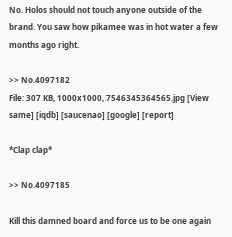No. Holos should not touch anyone outside of the brand. You saw how pikamee was in hot water a few months ago right.

>> No.4097182
File: 307 KB, 1000x1000, 7546345364565.jpg [View same] [iqdb] [saucenao] [google] [report]

*Clap clap*

>> No.4097185

Kill this damned board and force us to be one again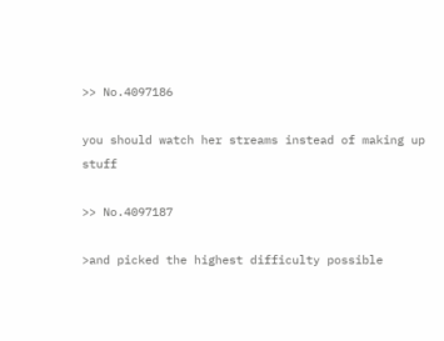>> No.4097186

you should watch her streams instead of making up stuff

>> No.4097187

>and picked the highest difficulty possible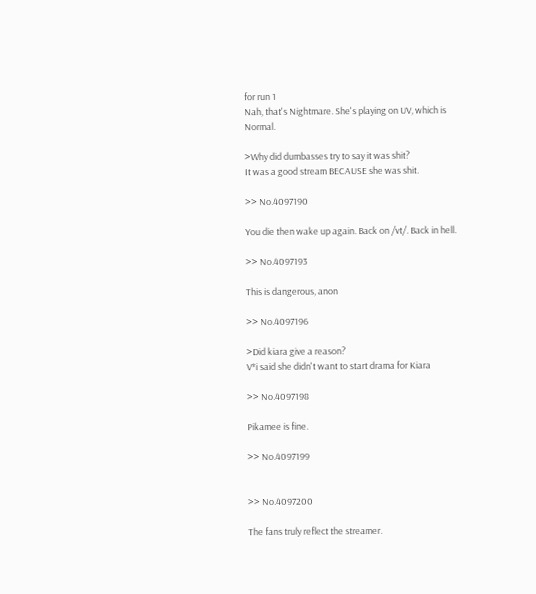for run 1
Nah, that's Nightmare. She's playing on UV, which is Normal.

>Why did dumbasses try to say it was shit?
It was a good stream BECAUSE she was shit.

>> No.4097190

You die then wake up again. Back on /vt/. Back in hell.

>> No.4097193

This is dangerous, anon

>> No.4097196

>Did kiara give a reason?
V*i said she didn't want to start drama for Kiara

>> No.4097198

Pikamee is fine.

>> No.4097199


>> No.4097200

The fans truly reflect the streamer.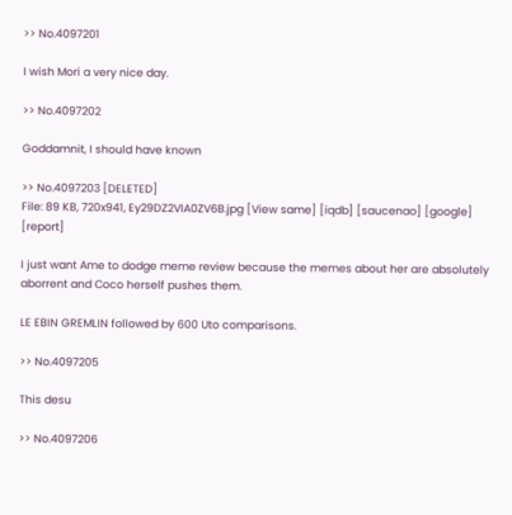>> No.4097201

I wish Mori a very nice day.

>> No.4097202

Goddamnit, I should have known

>> No.4097203 [DELETED]
File: 89 KB, 720x941, Ey29DZ2VIA0ZV6B.jpg [View same] [iqdb] [saucenao] [google] [report]

I just want Ame to dodge meme review because the memes about her are absolutely aborrent and Coco herself pushes them.

LE EBIN GREMLIN followed by 600 Uto comparisons.

>> No.4097205

This desu

>> No.4097206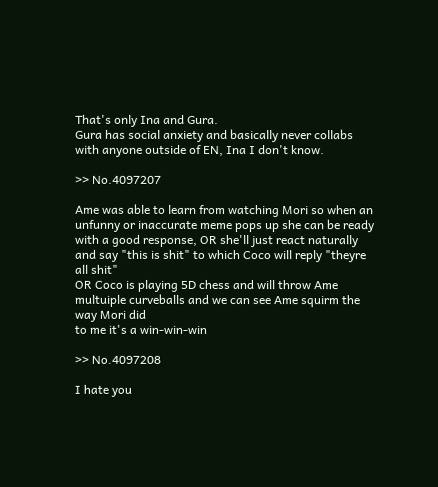That's only Ina and Gura.
Gura has social anxiety and basically never collabs with anyone outside of EN, Ina I don't know.

>> No.4097207

Ame was able to learn from watching Mori so when an unfunny or inaccurate meme pops up she can be ready with a good response, OR she'll just react naturally and say "this is shit" to which Coco will reply "theyre all shit"
OR Coco is playing 5D chess and will throw Ame multuiple curveballs and we can see Ame squirm the way Mori did
to me it's a win-win-win

>> No.4097208

I hate you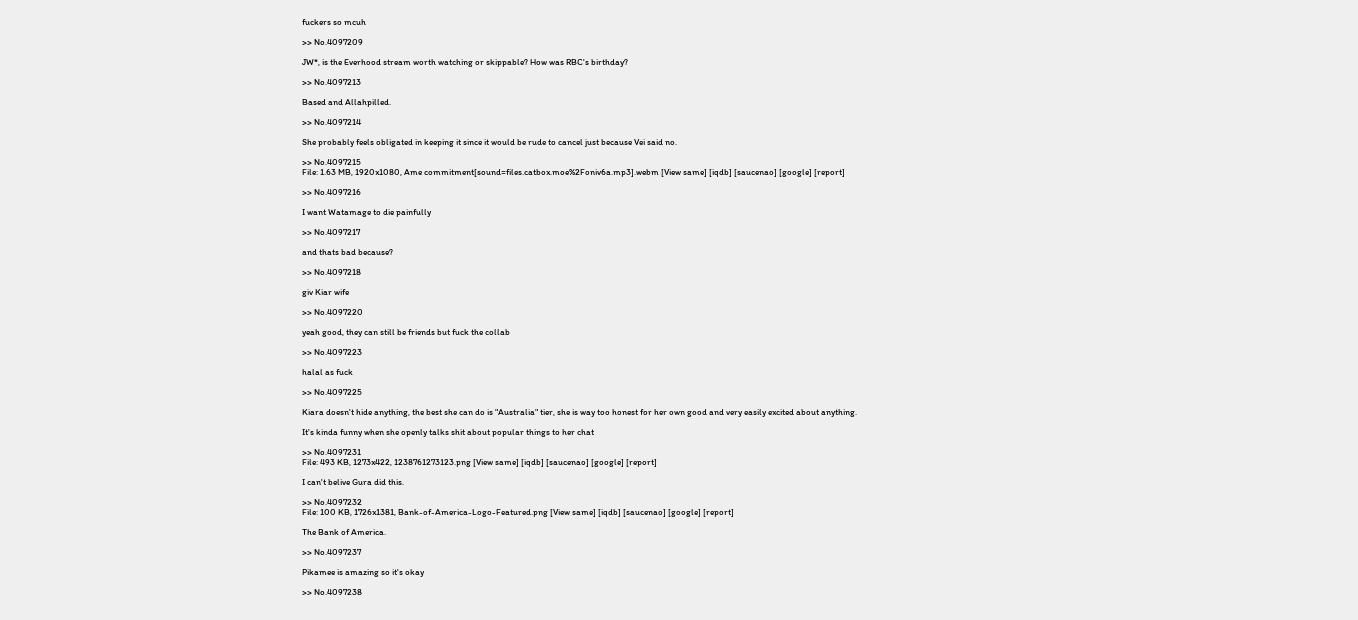fuckers so mcuh

>> No.4097209

JW*, is the Everhood stream worth watching or skippable? How was RBC's birthday?

>> No.4097213

Based and Allahpilled.

>> No.4097214

She probably feels obligated in keeping it since it would be rude to cancel just because Vei said no.

>> No.4097215
File: 1.63 MB, 1920x1080, Ame commitment[sound=files.catbox.moe%2Foniv6a.mp3].webm [View same] [iqdb] [saucenao] [google] [report]

>> No.4097216

I want Watamage to die painfully

>> No.4097217

and thats bad because?

>> No.4097218

giv Kiar wife

>> No.4097220

yeah good, they can still be friends but fuck the collab

>> No.4097223

halal as fuck

>> No.4097225

Kiara doesn't hide anything, the best she can do is "Australia" tier, she is way too honest for her own good and very easily excited about anything.

It's kinda funny when she openly talks shit about popular things to her chat

>> No.4097231
File: 493 KB, 1273x422, 1238761273123.png [View same] [iqdb] [saucenao] [google] [report]

I can't belive Gura did this.

>> No.4097232
File: 100 KB, 1726x1381, Bank-of-America-Logo-Featured.png [View same] [iqdb] [saucenao] [google] [report]

The Bank of America.

>> No.4097237

Pikamee is amazing so it's okay

>> No.4097238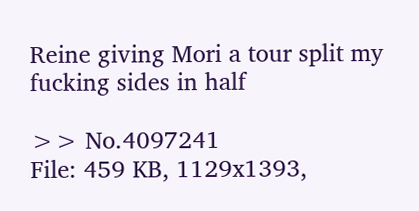Reine giving Mori a tour split my fucking sides in half

>> No.4097241
File: 459 KB, 1129x1393,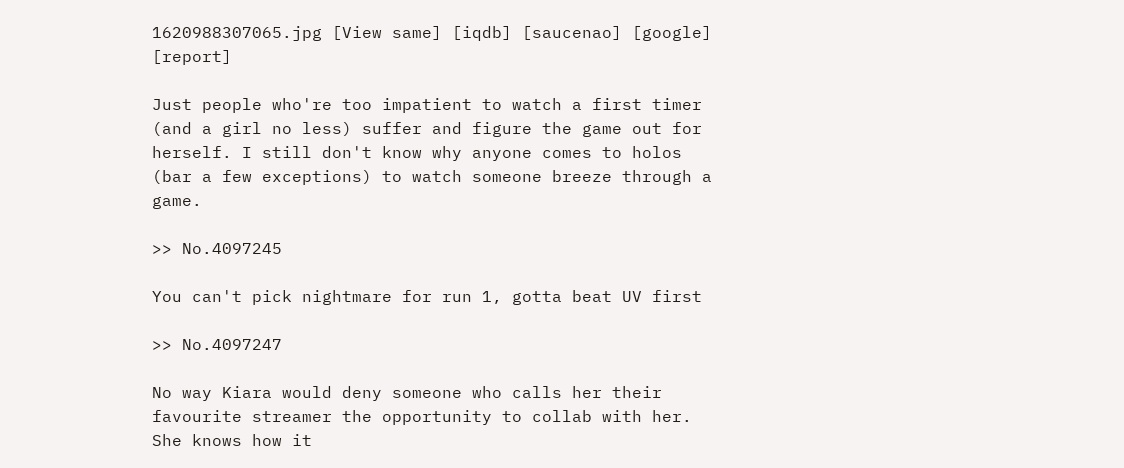1620988307065.jpg [View same] [iqdb] [saucenao] [google] [report]

Just people who're too impatient to watch a first timer (and a girl no less) suffer and figure the game out for herself. I still don't know why anyone comes to holos (bar a few exceptions) to watch someone breeze through a game.

>> No.4097245

You can't pick nightmare for run 1, gotta beat UV first

>> No.4097247

No way Kiara would deny someone who calls her their favourite streamer the opportunity to collab with her. She knows how it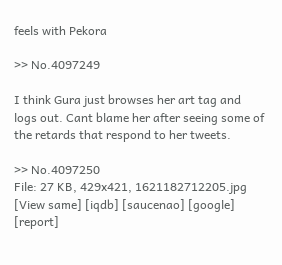feels with Pekora

>> No.4097249

I think Gura just browses her art tag and logs out. Cant blame her after seeing some of the retards that respond to her tweets.

>> No.4097250
File: 27 KB, 429x421, 1621182712205.jpg [View same] [iqdb] [saucenao] [google] [report]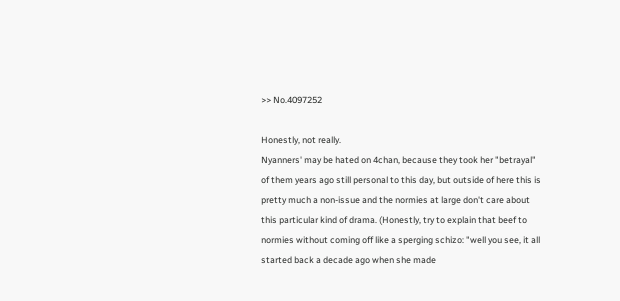>> No.4097252

Honestly, not really.
Nyanners' may be hated on 4chan, because they took her "betrayal" of them years ago still personal to this day, but outside of here this is pretty much a non-issue and the normies at large don't care about this particular kind of drama. (Honestly, try to explain that beef to normies without coming off like a sperging schizo: "well you see, it all started back a decade ago when she made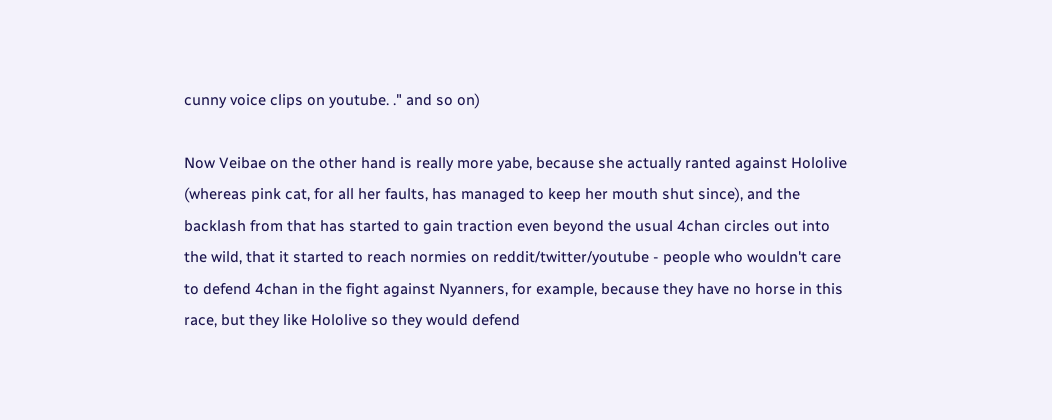cunny voice clips on youtube. ." and so on)

Now Veibae on the other hand is really more yabe, because she actually ranted against Hololive (whereas pink cat, for all her faults, has managed to keep her mouth shut since), and the backlash from that has started to gain traction even beyond the usual 4chan circles out into the wild, that it started to reach normies on reddit/twitter/youtube - people who wouldn't care to defend 4chan in the fight against Nyanners, for example, because they have no horse in this race, but they like Hololive so they would defend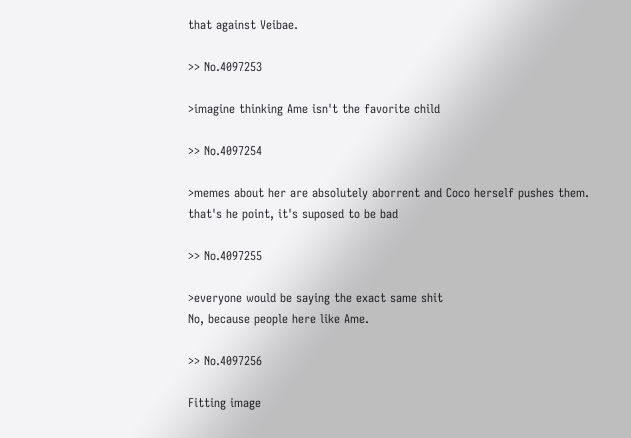that against Veibae.

>> No.4097253

>imagine thinking Ame isn't the favorite child

>> No.4097254

>memes about her are absolutely aborrent and Coco herself pushes them.
that's he point, it's suposed to be bad

>> No.4097255

>everyone would be saying the exact same shit
No, because people here like Ame.

>> No.4097256

Fitting image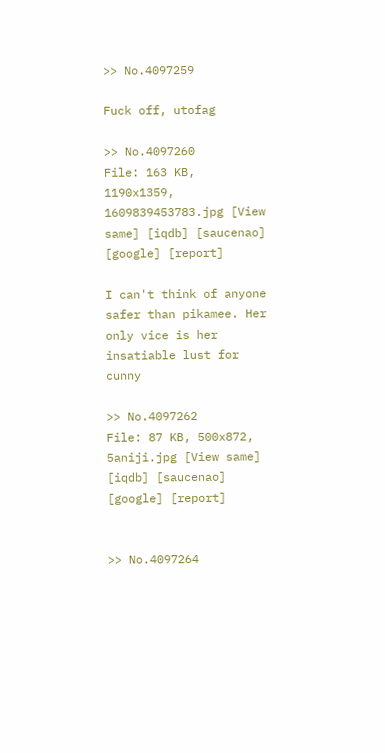>> No.4097259

Fuck off, utofag

>> No.4097260
File: 163 KB, 1190x1359, 1609839453783.jpg [View same] [iqdb] [saucenao] [google] [report]

I can't think of anyone safer than pikamee. Her only vice is her insatiable lust for cunny

>> No.4097262
File: 87 KB, 500x872, 5aniji.jpg [View same] [iqdb] [saucenao] [google] [report]


>> No.4097264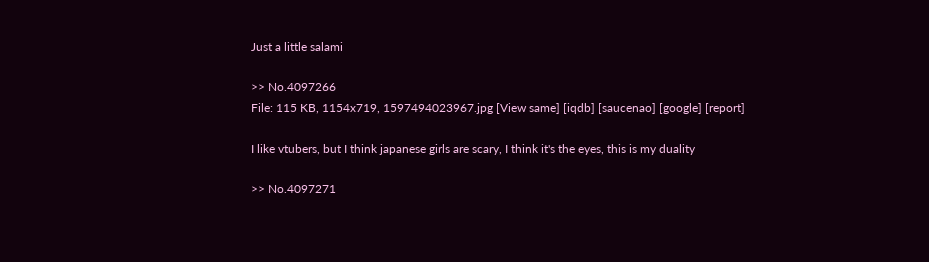Just a little salami

>> No.4097266
File: 115 KB, 1154x719, 1597494023967.jpg [View same] [iqdb] [saucenao] [google] [report]

I like vtubers, but I think japanese girls are scary, I think it's the eyes, this is my duality

>> No.4097271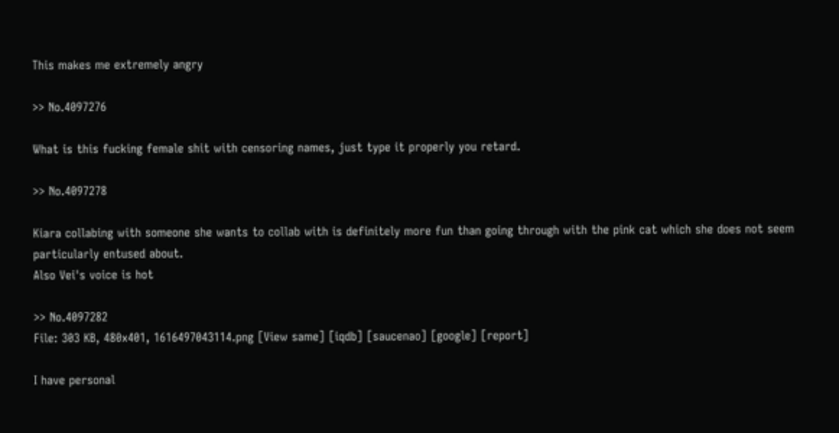This makes me extremely angry

>> No.4097276

What is this fucking female shit with censoring names, just type it properly you retard.

>> No.4097278

Kiara collabing with someone she wants to collab with is definitely more fun than going through with the pink cat which she does not seem particularly entused about.
Also Vei's voice is hot

>> No.4097282
File: 303 KB, 480x401, 1616497043114.png [View same] [iqdb] [saucenao] [google] [report]

I have personal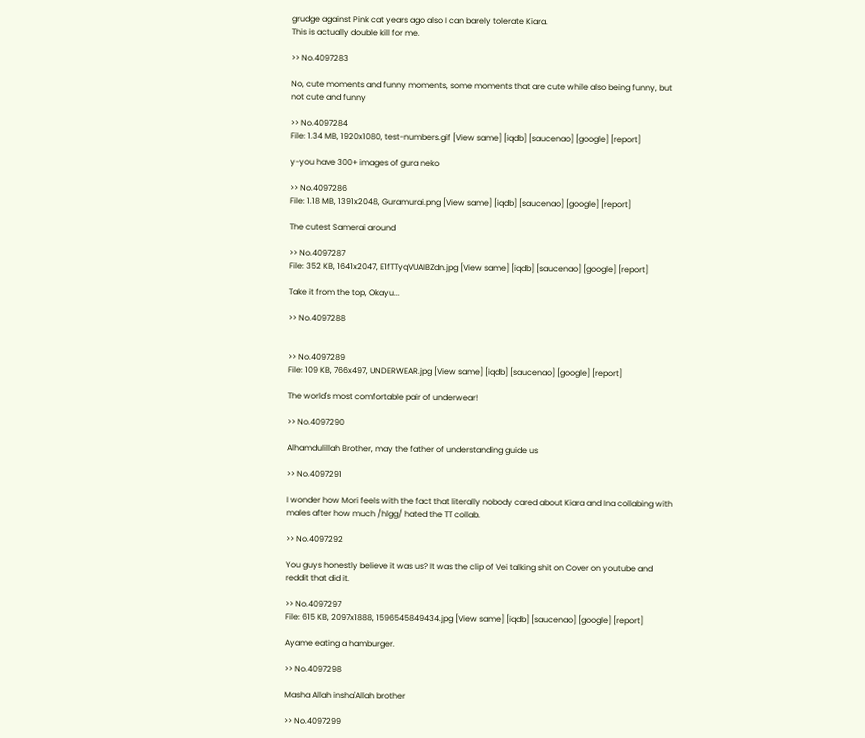grudge against Pink cat years ago also I can barely tolerate Kiara.
This is actually double kill for me.

>> No.4097283

No, cute moments and funny moments, some moments that are cute while also being funny, but not cute and funny

>> No.4097284
File: 1.34 MB, 1920x1080, test-numbers.gif [View same] [iqdb] [saucenao] [google] [report]

y-you have 300+ images of gura neko

>> No.4097286
File: 1.18 MB, 1391x2048, Guramurai.png [View same] [iqdb] [saucenao] [google] [report]

The cutest Samerai around

>> No.4097287
File: 352 KB, 1641x2047, E1fTTyqVUAIBZdn.jpg [View same] [iqdb] [saucenao] [google] [report]

Take it from the top, Okayu...

>> No.4097288


>> No.4097289
File: 109 KB, 766x497, UNDERWEAR.jpg [View same] [iqdb] [saucenao] [google] [report]

The world's most comfortable pair of underwear!

>> No.4097290

Alhamdulillah Brother, may the father of understanding guide us

>> No.4097291

I wonder how Mori feels with the fact that literally nobody cared about Kiara and Ina collabing with males after how much /hlgg/ hated the TT collab.

>> No.4097292

You guys honestly believe it was us? It was the clip of Vei talking shit on Cover on youtube and reddit that did it.

>> No.4097297
File: 615 KB, 2097x1888, 1596545849434.jpg [View same] [iqdb] [saucenao] [google] [report]

Ayame eating a hamburger.

>> No.4097298

Masha Allah insha'Allah brother

>> No.4097299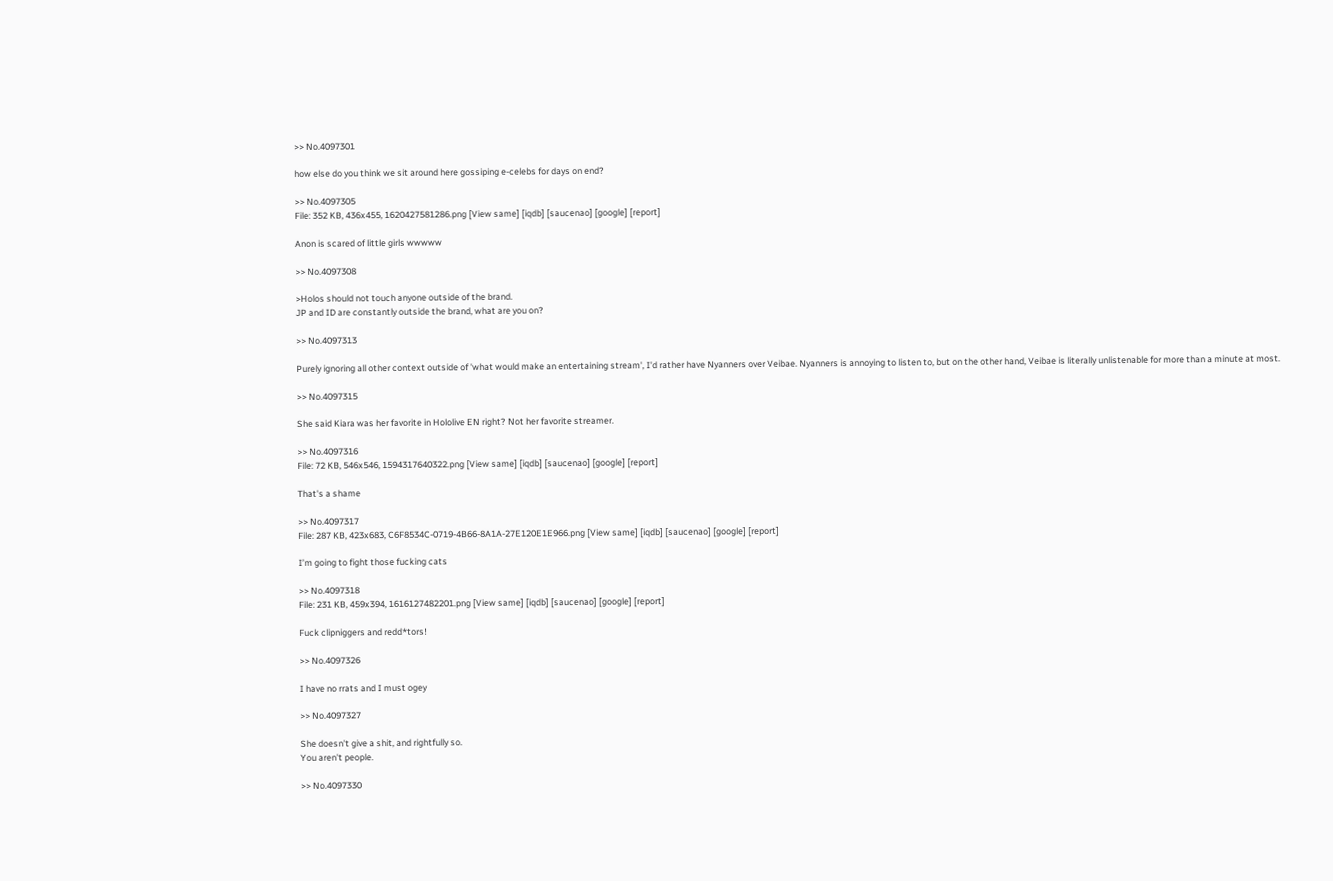>> No.4097301

how else do you think we sit around here gossiping e-celebs for days on end?

>> No.4097305
File: 352 KB, 436x455, 1620427581286.png [View same] [iqdb] [saucenao] [google] [report]

Anon is scared of little girls wwwww

>> No.4097308

>Holos should not touch anyone outside of the brand.
JP and ID are constantly outside the brand, what are you on?

>> No.4097313

Purely ignoring all other context outside of 'what would make an entertaining stream', I'd rather have Nyanners over Veibae. Nyanners is annoying to listen to, but on the other hand, Veibae is literally unlistenable for more than a minute at most.

>> No.4097315

She said Kiara was her favorite in Hololive EN right? Not her favorite streamer.

>> No.4097316
File: 72 KB, 546x546, 1594317640322.png [View same] [iqdb] [saucenao] [google] [report]

That's a shame

>> No.4097317
File: 287 KB, 423x683, C6F8534C-0719-4B66-8A1A-27E120E1E966.png [View same] [iqdb] [saucenao] [google] [report]

I’m going to fight those fucking cats

>> No.4097318
File: 231 KB, 459x394, 1616127482201.png [View same] [iqdb] [saucenao] [google] [report]

Fuck clipniggers and redd*tors!

>> No.4097326

I have no rrats and I must ogey

>> No.4097327

She doesn't give a shit, and rightfully so.
You aren't people.

>> No.4097330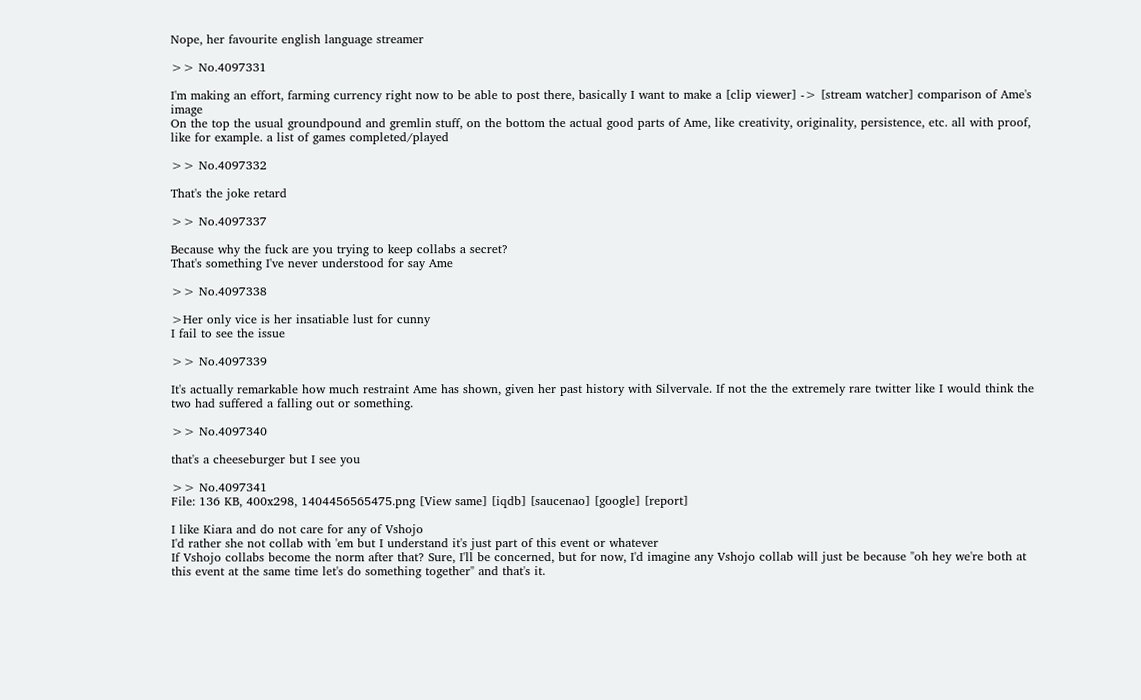Nope, her favourite english language streamer

>> No.4097331

I'm making an effort, farming currency right now to be able to post there, basically I want to make a [clip viewer] -> [stream watcher] comparison of Ame's image
On the top the usual groundpound and gremlin stuff, on the bottom the actual good parts of Ame, like creativity, originality, persistence, etc. all with proof, like for example. a list of games completed/played

>> No.4097332

That's the joke retard

>> No.4097337

Because why the fuck are you trying to keep collabs a secret?
That's something I've never understood for say Ame

>> No.4097338

>Her only vice is her insatiable lust for cunny
I fail to see the issue

>> No.4097339

It's actually remarkable how much restraint Ame has shown, given her past history with Silvervale. If not the the extremely rare twitter like I would think the two had suffered a falling out or something.

>> No.4097340

that's a cheeseburger but I see you

>> No.4097341
File: 136 KB, 400x298, 1404456565475.png [View same] [iqdb] [saucenao] [google] [report]

I like Kiara and do not care for any of Vshojo
I'd rather she not collab with 'em but I understand it's just part of this event or whatever
If Vshojo collabs become the norm after that? Sure, I'll be concerned, but for now, I'd imagine any Vshojo collab will just be because "oh hey we're both at this event at the same time let's do something together" and that's it.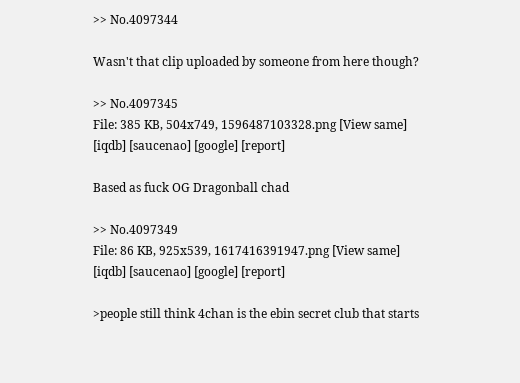>> No.4097344

Wasn't that clip uploaded by someone from here though?

>> No.4097345
File: 385 KB, 504x749, 1596487103328.png [View same] [iqdb] [saucenao] [google] [report]

Based as fuck OG Dragonball chad

>> No.4097349
File: 86 KB, 925x539, 1617416391947.png [View same] [iqdb] [saucenao] [google] [report]

>people still think 4chan is the ebin secret club that starts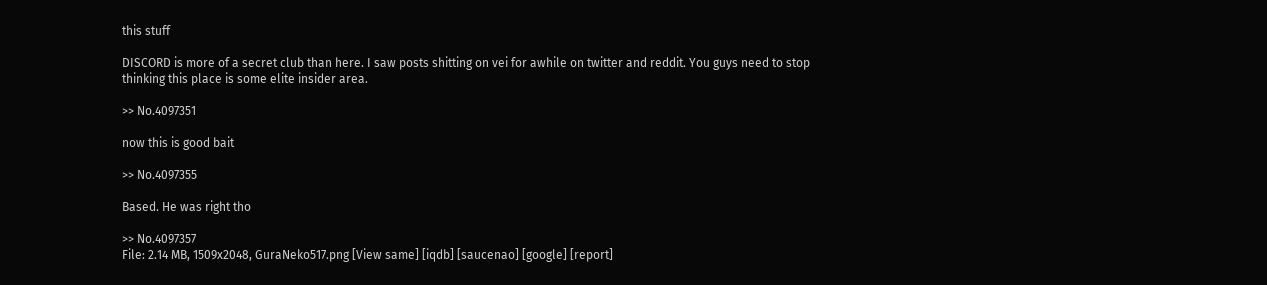this stuff

DISCORD is more of a secret club than here. I saw posts shitting on vei for awhile on twitter and reddit. You guys need to stop thinking this place is some elite insider area.

>> No.4097351

now this is good bait

>> No.4097355

Based. He was right tho

>> No.4097357
File: 2.14 MB, 1509x2048, GuraNeko517.png [View same] [iqdb] [saucenao] [google] [report]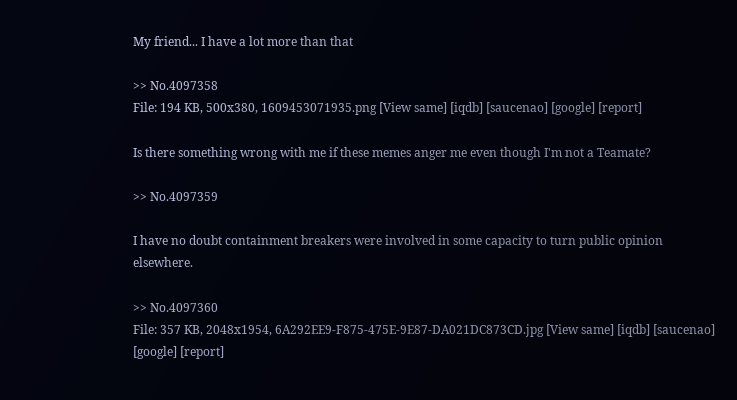My friend... I have a lot more than that

>> No.4097358
File: 194 KB, 500x380, 1609453071935.png [View same] [iqdb] [saucenao] [google] [report]

Is there something wrong with me if these memes anger me even though I'm not a Teamate?

>> No.4097359

I have no doubt containment breakers were involved in some capacity to turn public opinion elsewhere.

>> No.4097360
File: 357 KB, 2048x1954, 6A292EE9-F875-475E-9E87-DA021DC873CD.jpg [View same] [iqdb] [saucenao] [google] [report]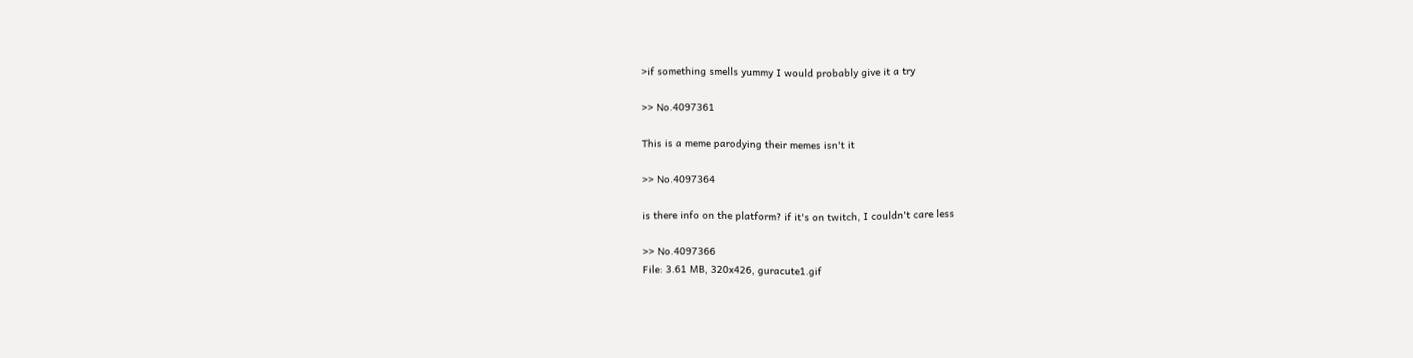>if something smells yummy I would probably give it a try

>> No.4097361

This is a meme parodying their memes isn't it

>> No.4097364

is there info on the platform? if it's on twitch, I couldn't care less

>> No.4097366
File: 3.61 MB, 320x426, guracute1.gif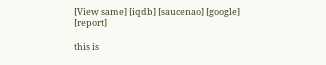[View same] [iqdb] [saucenao] [google] [report]

this is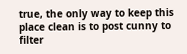true, the only way to keep this place clean is to post cunny to filter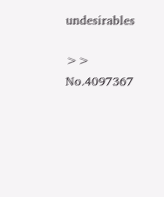undesirables

>> No.4097367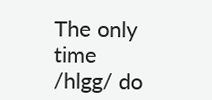The only time /hlgg/ do